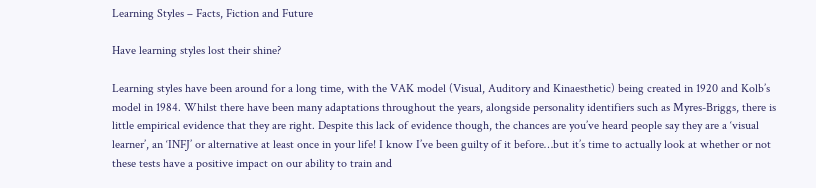Learning Styles – Facts, Fiction and Future

Have learning styles lost their shine?

Learning styles have been around for a long time, with the VAK model (Visual, Auditory and Kinaesthetic) being created in 1920 and Kolb’s model in 1984. Whilst there have been many adaptations throughout the years, alongside personality identifiers such as Myres-Briggs, there is little empirical evidence that they are right. Despite this lack of evidence though, the chances are you’ve heard people say they are a ‘visual learner’, an ‘INFJ’ or alternative at least once in your life! I know I’ve been guilty of it before…but it’s time to actually look at whether or not these tests have a positive impact on our ability to train and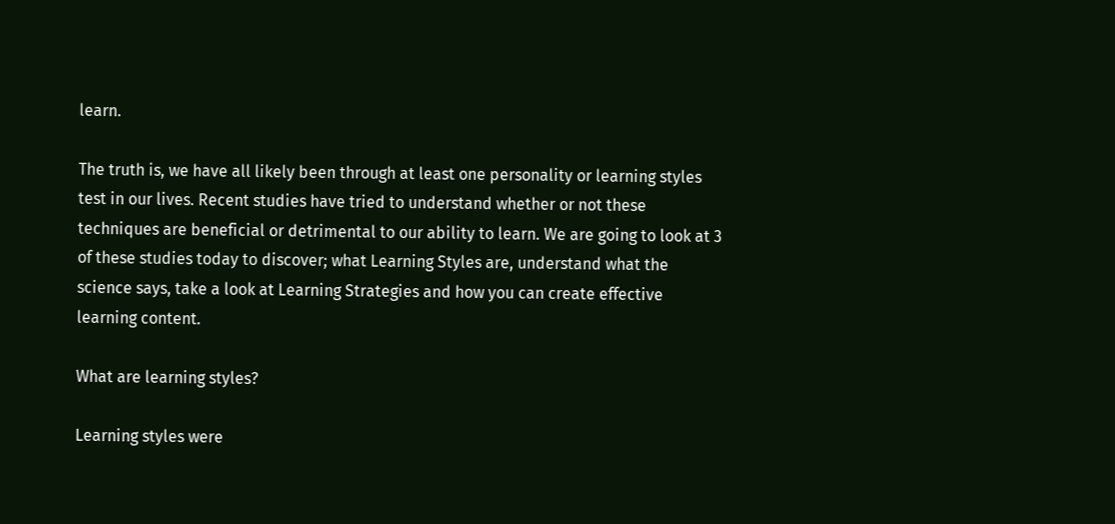learn.

The truth is, we have all likely been through at least one personality or learning styles test in our lives. Recent studies have tried to understand whether or not these techniques are beneficial or detrimental to our ability to learn. We are going to look at 3 of these studies today to discover; what Learning Styles are, understand what the science says, take a look at Learning Strategies and how you can create effective learning content.

What are learning styles?

Learning styles were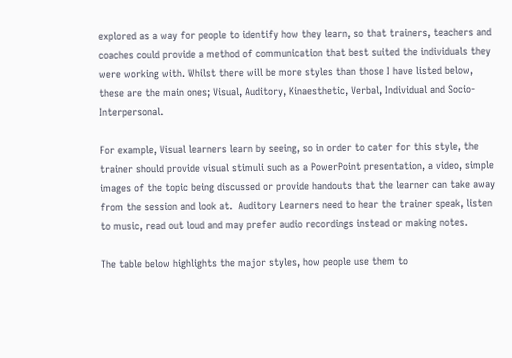explored as a way for people to identify how they learn, so that trainers, teachers and coaches could provide a method of communication that best suited the individuals they were working with. Whilst there will be more styles than those I have listed below, these are the main ones; Visual, Auditory, Kinaesthetic, Verbal, Individual and Socio-Interpersonal.

For example, Visual learners learn by seeing, so in order to cater for this style, the trainer should provide visual stimuli such as a PowerPoint presentation, a video, simple images of the topic being discussed or provide handouts that the learner can take away from the session and look at.  Auditory Learners need to hear the trainer speak, listen to music, read out loud and may prefer audio recordings instead or making notes.

The table below highlights the major styles, how people use them to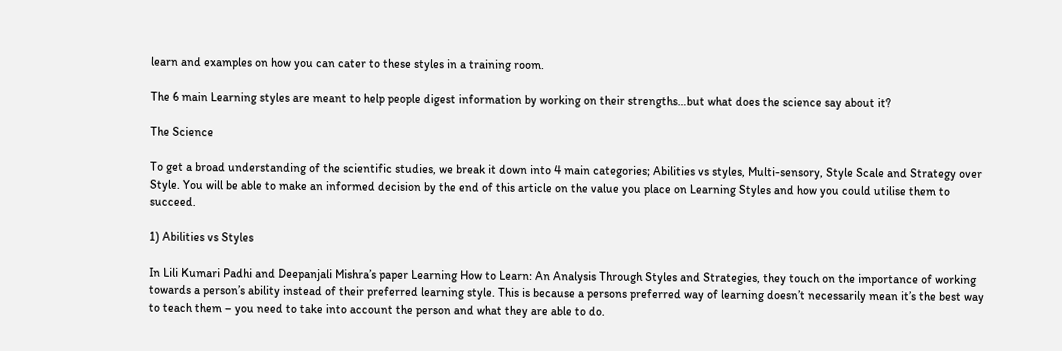learn and examples on how you can cater to these styles in a training room.

The 6 main Learning styles are meant to help people digest information by working on their strengths…but what does the science say about it?

The Science

To get a broad understanding of the scientific studies, we break it down into 4 main categories; Abilities vs styles, Multi-sensory, Style Scale and Strategy over Style. You will be able to make an informed decision by the end of this article on the value you place on Learning Styles and how you could utilise them to succeed.

1) Abilities vs Styles

In Lili Kumari Padhi and Deepanjali Mishra’s paper Learning How to Learn: An Analysis Through Styles and Strategies, they touch on the importance of working towards a person’s ability instead of their preferred learning style. This is because a persons preferred way of learning doesn’t necessarily mean it’s the best way to teach them – you need to take into account the person and what they are able to do.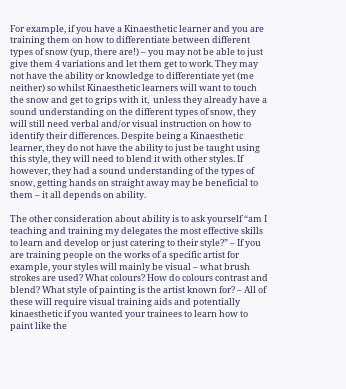For example, if you have a Kinaesthetic learner and you are training them on how to differentiate between different types of snow (yup, there are!) – you may not be able to just give them 4 variations and let them get to work. They may not have the ability or knowledge to differentiate yet (me neither) so whilst Kinaesthetic learners will want to touch the snow and get to grips with it,  unless they already have a sound understanding on the different types of snow, they will still need verbal and/or visual instruction on how to identify their differences. Despite being a Kinaesthetic learner, they do not have the ability to just be taught using this style, they will need to blend it with other styles. If however, they had a sound understanding of the types of snow, getting hands on straight away may be beneficial to them – it all depends on ability.

The other consideration about ability is to ask yourself “am I teaching and training my delegates the most effective skills to learn and develop or just catering to their style?” – If you are training people on the works of a specific artist for example, your styles will mainly be visual – what brush strokes are used? What colours? How do colours contrast and blend? What style of painting is the artist known for? – All of these will require visual training aids and potentially kinaesthetic if you wanted your trainees to learn how to paint like the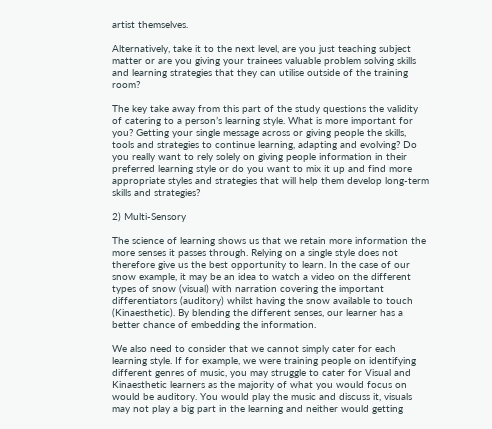artist themselves.

Alternatively, take it to the next level, are you just teaching subject matter or are you giving your trainees valuable problem solving skills and learning strategies that they can utilise outside of the training room?

The key take away from this part of the study questions the validity of catering to a person’s learning style. What is more important for you? Getting your single message across or giving people the skills, tools and strategies to continue learning, adapting and evolving? Do you really want to rely solely on giving people information in their preferred learning style or do you want to mix it up and find more appropriate styles and strategies that will help them develop long-term skills and strategies?

2) Multi-Sensory

The science of learning shows us that we retain more information the more senses it passes through. Relying on a single style does not therefore give us the best opportunity to learn. In the case of our snow example, it may be an idea to watch a video on the different types of snow (visual) with narration covering the important differentiators (auditory) whilst having the snow available to touch (Kinaesthetic). By blending the different senses, our learner has a better chance of embedding the information.

We also need to consider that we cannot simply cater for each learning style. If for example, we were training people on identifying different genres of music, you may struggle to cater for Visual and Kinaesthetic learners as the majority of what you would focus on would be auditory. You would play the music and discuss it, visuals may not play a big part in the learning and neither would getting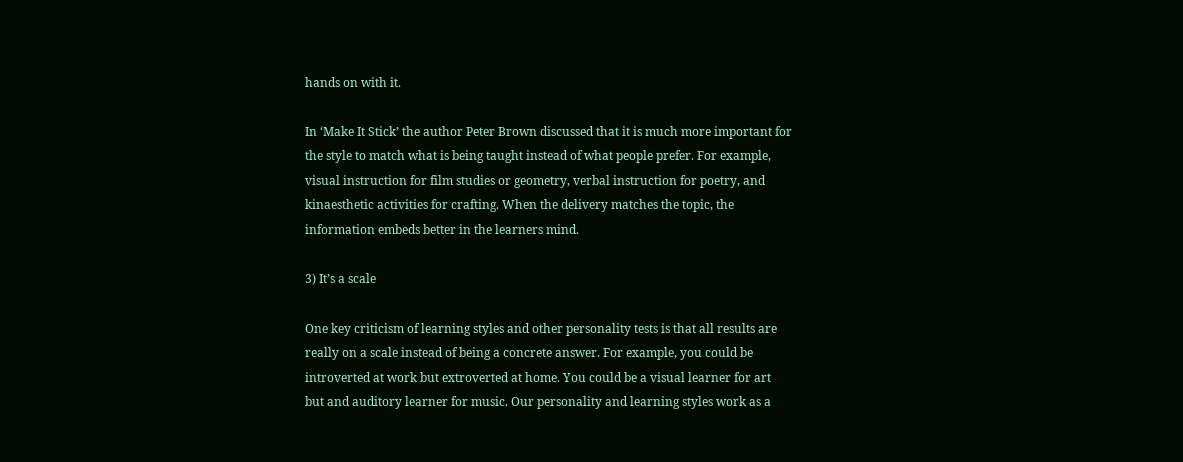hands on with it.

In ‘Make It Stick’ the author Peter Brown discussed that it is much more important for the style to match what is being taught instead of what people prefer. For example, visual instruction for film studies or geometry, verbal instruction for poetry, and kinaesthetic activities for crafting. When the delivery matches the topic, the information embeds better in the learners mind.

3) It’s a scale

One key criticism of learning styles and other personality tests is that all results are really on a scale instead of being a concrete answer. For example, you could be introverted at work but extroverted at home. You could be a visual learner for art but and auditory learner for music. Our personality and learning styles work as a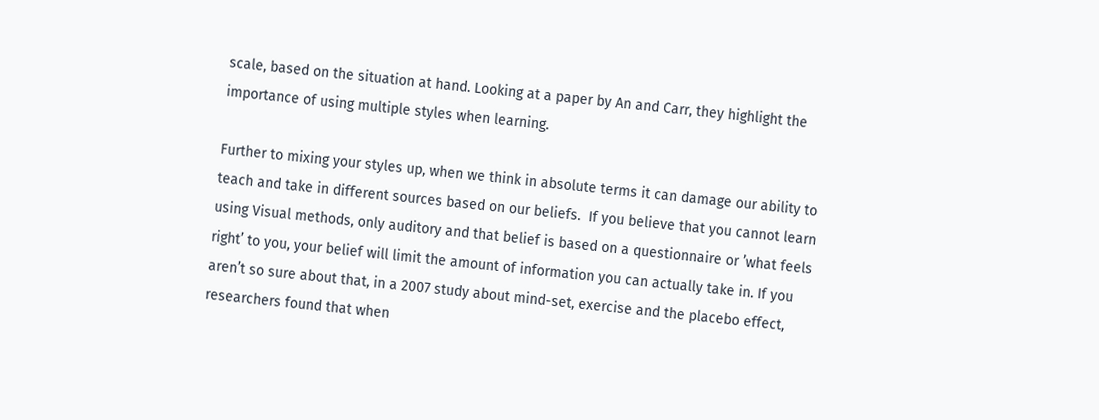scale, based on the situation at hand. Looking at a paper by An and Carr, they highlight the importance of using multiple styles when learning.

Further to mixing your styles up, when we think in absolute terms it can damage our ability to teach and take in different sources based on our beliefs.  If you believe that you cannot learn using Visual methods, only auditory and that belief is based on a questionnaire or ’what feels right’ to you, your belief will limit the amount of information you can actually take in. If you aren’t so sure about that, in a 2007 study about mind-set, exercise and the placebo effect, researchers found that when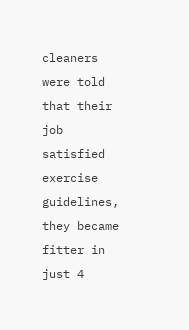cleaners were told that their job satisfied exercise guidelines, they became fitter in just 4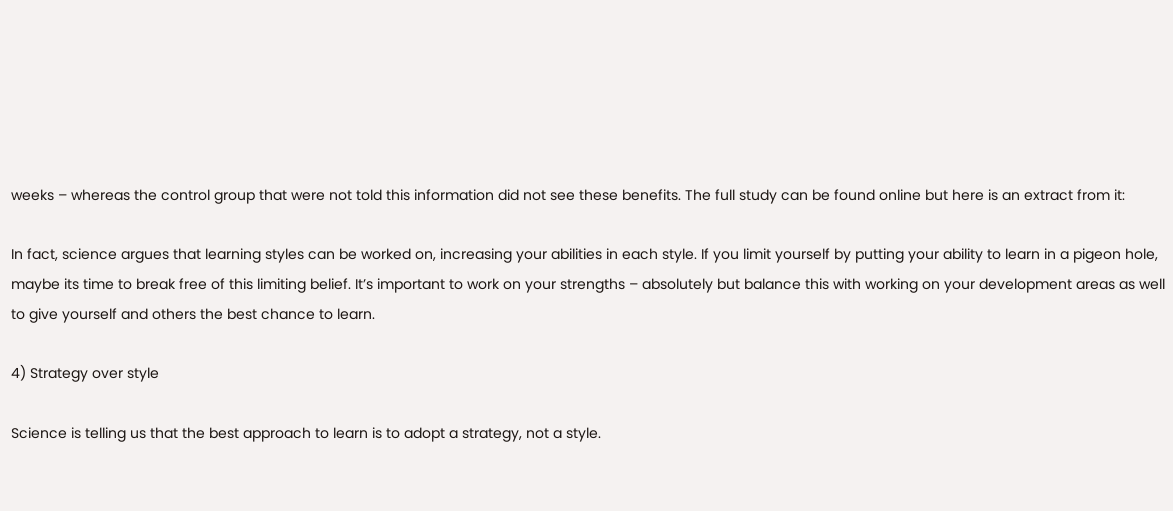weeks – whereas the control group that were not told this information did not see these benefits. The full study can be found online but here is an extract from it:

In fact, science argues that learning styles can be worked on, increasing your abilities in each style. If you limit yourself by putting your ability to learn in a pigeon hole, maybe its time to break free of this limiting belief. It’s important to work on your strengths – absolutely but balance this with working on your development areas as well to give yourself and others the best chance to learn.

4) Strategy over style

Science is telling us that the best approach to learn is to adopt a strategy, not a style.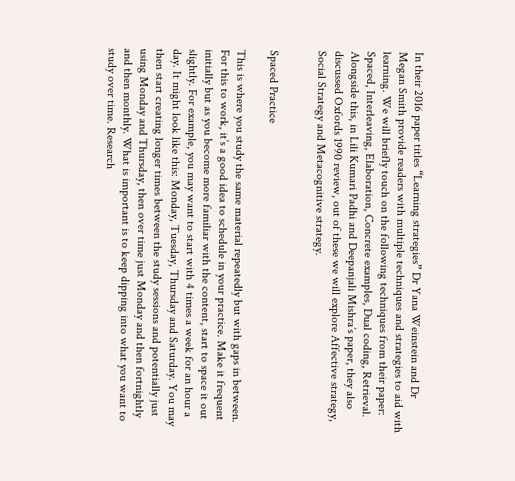In their 2016 paper titles “Learning strategies” Dr Yana Weinstein and Dr Megan Smith provide readers with multiple techniques and strategies to aid with learning. We will briefly touch on the following techniques from their paper: Spaced, Interleaving, Elaboration, Concrete examples, Dual coding, Retrieval. Alongside this, in Lili Kumari Padhi and Deepanjali Mishra’s paper, they also discussed Oxfords 1990 review, out of these we will explore Affective strategy, Social Strategy and Metacognitive strategy.


Spaced Practice

This is where you study the same material repeatedly but with gaps in between. For this to work, it’s a good idea to schedule in your practice. Make it frequent initially but as you become more familiar with the content, start to space it out slightly. For example, you may want to start with 4 times a week for an hour a day. It might look like this: Monday, Tuesday, Thursday and Saturday. You may then start creating longer times between the study sessions and potentially just using Monday and Thursday, then over time just Monday and then fortnightly and then monthly. What is important is to keep dipping into what you want to study over time. Research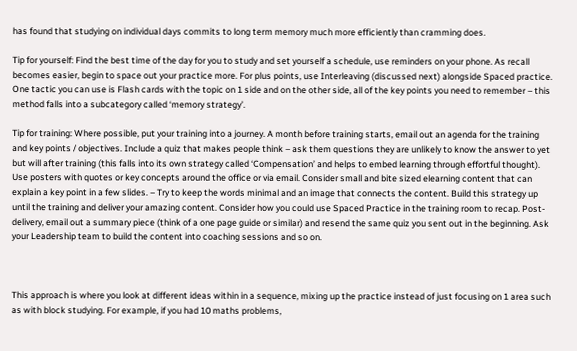has found that studying on individual days commits to long term memory much more efficiently than cramming does.

Tip for yourself: Find the best time of the day for you to study and set yourself a schedule, use reminders on your phone. As recall becomes easier, begin to space out your practice more. For plus points, use Interleaving (discussed next) alongside Spaced practice. One tactic you can use is Flash cards with the topic on 1 side and on the other side, all of the key points you need to remember – this method falls into a subcategory called ‘memory strategy’.

Tip for training: Where possible, put your training into a journey. A month before training starts, email out an agenda for the training and key points / objectives. Include a quiz that makes people think – ask them questions they are unlikely to know the answer to yet but will after training (this falls into its own strategy called ‘Compensation’ and helps to embed learning through effortful thought). Use posters with quotes or key concepts around the office or via email. Consider small and bite sized elearning content that can explain a key point in a few slides. – Try to keep the words minimal and an image that connects the content. Build this strategy up until the training and deliver your amazing content. Consider how you could use Spaced Practice in the training room to recap. Post-delivery, email out a summary piece (think of a one page guide or similar) and resend the same quiz you sent out in the beginning. Ask your Leadership team to build the content into coaching sessions and so on.



This approach is where you look at different ideas within in a sequence, mixing up the practice instead of just focusing on 1 area such as with block studying. For example, if you had 10 maths problems,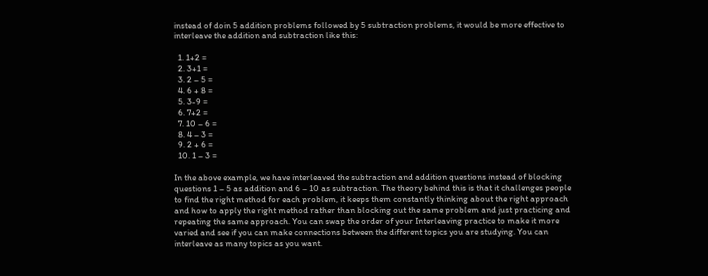instead of doin 5 addition problems followed by 5 subtraction problems, it would be more effective to interleave the addition and subtraction like this:

  1. 1+2 =
  2. 3+1 =
  3. 2 – 5 =
  4. 6 + 8 =
  5. 3-9 =
  6. 7+2 =
  7. 10 – 6 =
  8. 4 – 3 =
  9. 2 + 6 =
  10. 1 – 3 =

In the above example, we have interleaved the subtraction and addition questions instead of blocking questions 1 – 5 as addition and 6 – 10 as subtraction. The theory behind this is that it challenges people to find the right method for each problem, it keeps them constantly thinking about the right approach and how to apply the right method rather than blocking out the same problem and just practicing and repeating the same approach. You can swap the order of your Interleaving practice to make it more varied and see if you can make connections between the different topics you are studying. You can interleave as many topics as you want.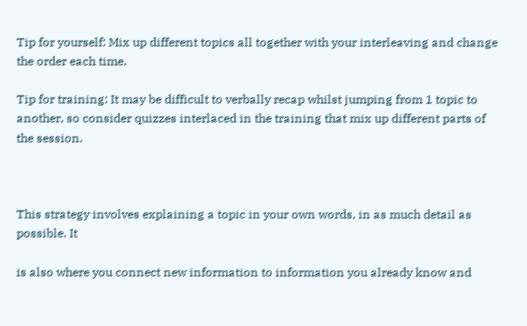Tip for yourself: Mix up different topics all together with your interleaving and change the order each time.

Tip for training: It may be difficult to verbally recap whilst jumping from 1 topic to another, so consider quizzes interlaced in the training that mix up different parts of the session.



This strategy involves explaining a topic in your own words, in as much detail as possible. It

is also where you connect new information to information you already know and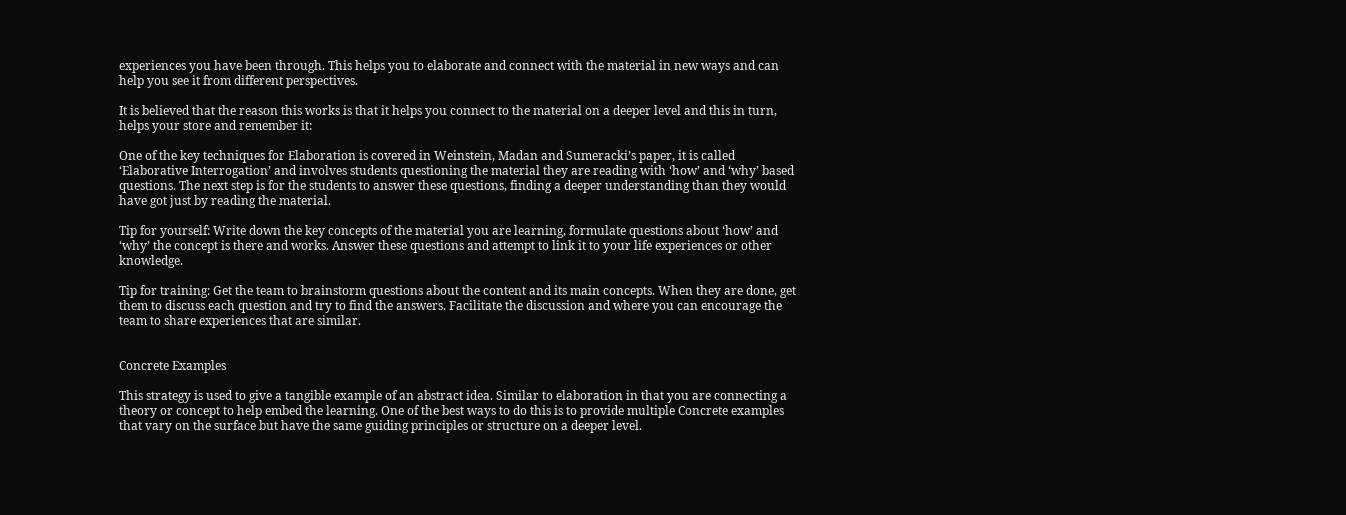experiences you have been through. This helps you to elaborate and connect with the material in new ways and can help you see it from different perspectives.

It is believed that the reason this works is that it helps you connect to the material on a deeper level and this in turn, helps your store and remember it:

One of the key techniques for Elaboration is covered in Weinstein, Madan and Sumeracki’s paper, it is called ‘Elaborative Interrogation’ and involves students questioning the material they are reading with ‘how’ and ‘why’ based questions. The next step is for the students to answer these questions, finding a deeper understanding than they would have got just by reading the material.

Tip for yourself: Write down the key concepts of the material you are learning, formulate questions about ‘how’ and ‘why’ the concept is there and works. Answer these questions and attempt to link it to your life experiences or other knowledge.

Tip for training: Get the team to brainstorm questions about the content and its main concepts. When they are done, get them to discuss each question and try to find the answers. Facilitate the discussion and where you can encourage the team to share experiences that are similar.


Concrete Examples

This strategy is used to give a tangible example of an abstract idea. Similar to elaboration in that you are connecting a theory or concept to help embed the learning. One of the best ways to do this is to provide multiple Concrete examples that vary on the surface but have the same guiding principles or structure on a deeper level.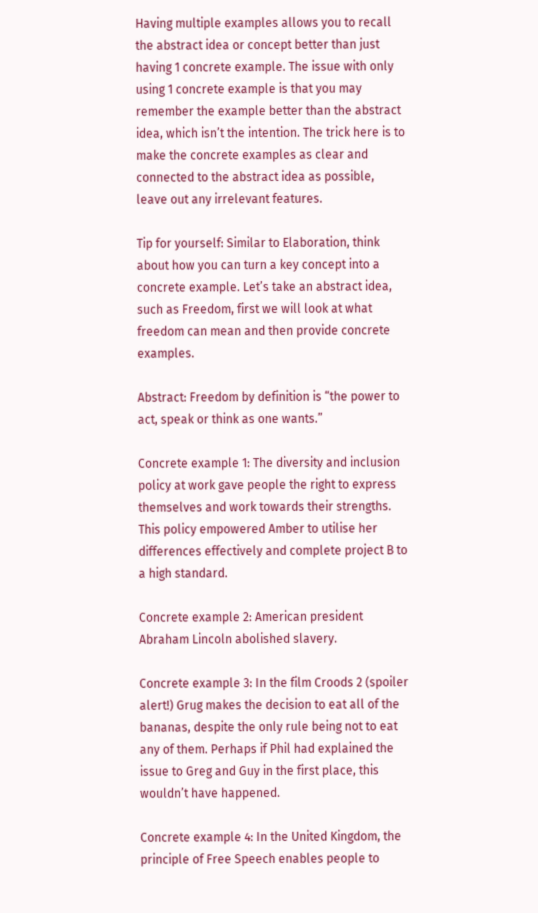Having multiple examples allows you to recall the abstract idea or concept better than just having 1 concrete example. The issue with only using 1 concrete example is that you may remember the example better than the abstract idea, which isn’t the intention. The trick here is to make the concrete examples as clear and connected to the abstract idea as possible, leave out any irrelevant features.

Tip for yourself: Similar to Elaboration, think about how you can turn a key concept into a concrete example. Let’s take an abstract idea, such as Freedom, first we will look at what freedom can mean and then provide concrete examples.

Abstract: Freedom by definition is “the power to act, speak or think as one wants.”

Concrete example 1: The diversity and inclusion policy at work gave people the right to express themselves and work towards their strengths. This policy empowered Amber to utilise her differences effectively and complete project B to a high standard.

Concrete example 2: American president Abraham Lincoln abolished slavery.

Concrete example 3: In the film Croods 2 (spoiler alert!) Grug makes the decision to eat all of the bananas, despite the only rule being not to eat any of them. Perhaps if Phil had explained the issue to Greg and Guy in the first place, this wouldn’t have happened.

Concrete example 4: In the United Kingdom, the principle of Free Speech enables people to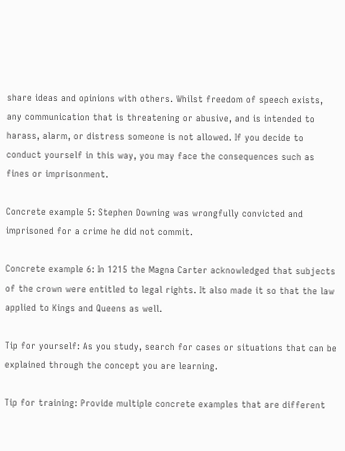share ideas and opinions with others. Whilst freedom of speech exists, any communication that is threatening or abusive, and is intended to harass, alarm, or distress someone is not allowed. If you decide to conduct yourself in this way, you may face the consequences such as fines or imprisonment.

Concrete example 5: Stephen Downing was wrongfully convicted and imprisoned for a crime he did not commit.

Concrete example 6: In 1215 the Magna Carter acknowledged that subjects of the crown were entitled to legal rights. It also made it so that the law applied to Kings and Queens as well.

Tip for yourself: As you study, search for cases or situations that can be explained through the concept you are learning.

Tip for training: Provide multiple concrete examples that are different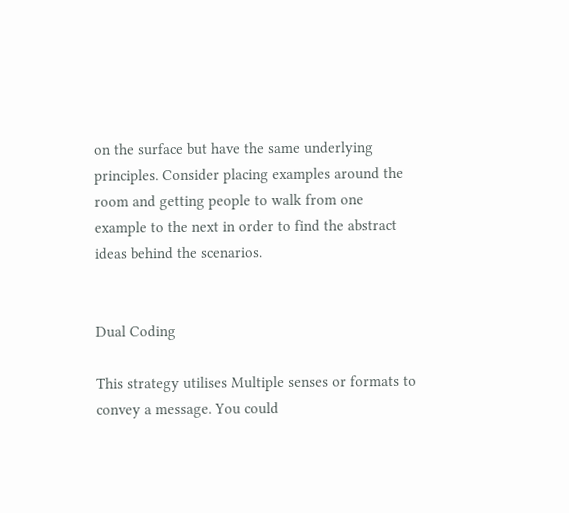on the surface but have the same underlying principles. Consider placing examples around the room and getting people to walk from one example to the next in order to find the abstract ideas behind the scenarios.


Dual Coding

This strategy utilises Multiple senses or formats to convey a message. You could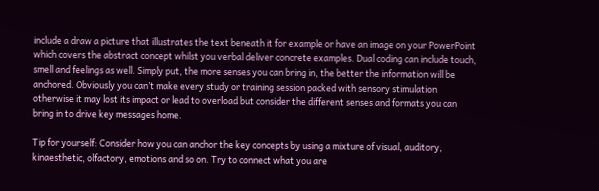include a draw a picture that illustrates the text beneath it for example or have an image on your PowerPoint which covers the abstract concept whilst you verbal deliver concrete examples. Dual coding can include touch, smell and feelings as well. Simply put, the more senses you can bring in, the better the information will be anchored. Obviously you can’t make every study or training session packed with sensory stimulation otherwise it may lost its impact or lead to overload but consider the different senses and formats you can bring in to drive key messages home.

Tip for yourself: Consider how you can anchor the key concepts by using a mixture of visual, auditory, kinaesthetic, olfactory, emotions and so on. Try to connect what you are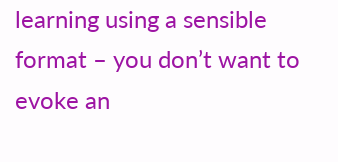learning using a sensible format – you don’t want to evoke an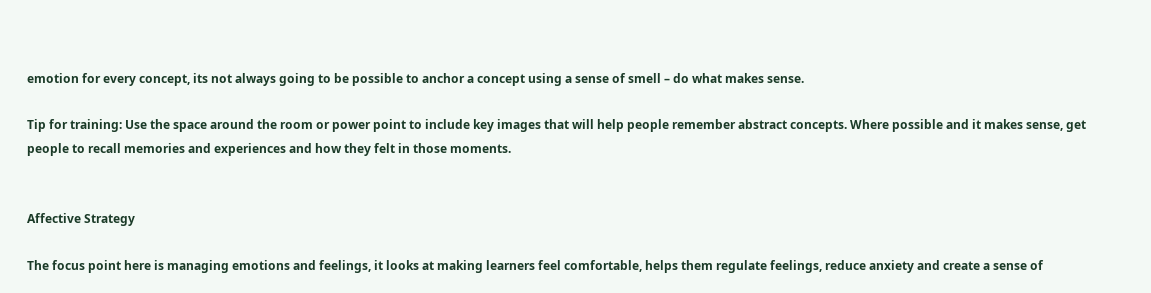emotion for every concept, its not always going to be possible to anchor a concept using a sense of smell – do what makes sense.

Tip for training: Use the space around the room or power point to include key images that will help people remember abstract concepts. Where possible and it makes sense, get people to recall memories and experiences and how they felt in those moments.


Affective Strategy

The focus point here is managing emotions and feelings, it looks at making learners feel comfortable, helps them regulate feelings, reduce anxiety and create a sense of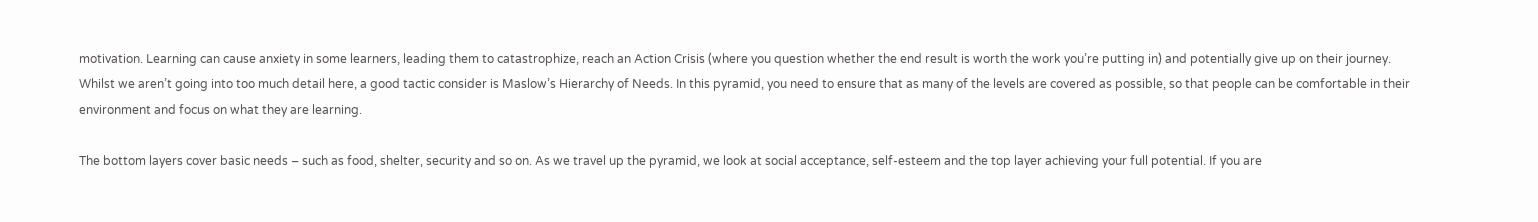motivation. Learning can cause anxiety in some learners, leading them to catastrophize, reach an Action Crisis (where you question whether the end result is worth the work you’re putting in) and potentially give up on their journey. Whilst we aren’t going into too much detail here, a good tactic consider is Maslow’s Hierarchy of Needs. In this pyramid, you need to ensure that as many of the levels are covered as possible, so that people can be comfortable in their environment and focus on what they are learning.

The bottom layers cover basic needs – such as food, shelter, security and so on. As we travel up the pyramid, we look at social acceptance, self-esteem and the top layer achieving your full potential. If you are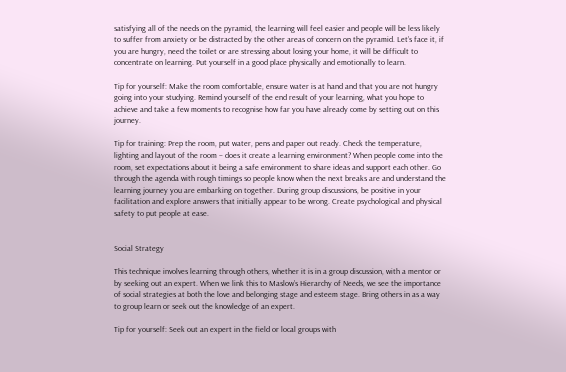satisfying all of the needs on the pyramid, the learning will feel easier and people will be less likely to suffer from anxiety or be distracted by the other areas of concern on the pyramid. Let’s face it, if you are hungry, need the toilet or are stressing about losing your home, it will be difficult to concentrate on learning. Put yourself in a good place physically and emotionally to learn.

Tip for yourself: Make the room comfortable, ensure water is at hand and that you are not hungry going into your studying. Remind yourself of the end result of your learning, what you hope to achieve and take a few moments to recognise how far you have already come by setting out on this journey.

Tip for training: Prep the room, put water, pens and paper out ready. Check the temperature, lighting and layout of the room – does it create a learning environment? When people come into the room, set expectations about it being a safe environment to share ideas and support each other. Go through the agenda with rough timings so people know when the next breaks are and understand the learning journey you are embarking on together. During group discussions, be positive in your facilitation and explore answers that initially appear to be wrong. Create psychological and physical safety to put people at ease.


Social Strategy

This technique involves learning through others, whether it is in a group discussion, with a mentor or by seeking out an expert. When we link this to Maslow’s Hierarchy of Needs, we see the importance of social strategies at both the love and belonging stage and esteem stage. Bring others in as a way to group learn or seek out the knowledge of an expert.

Tip for yourself: Seek out an expert in the field or local groups with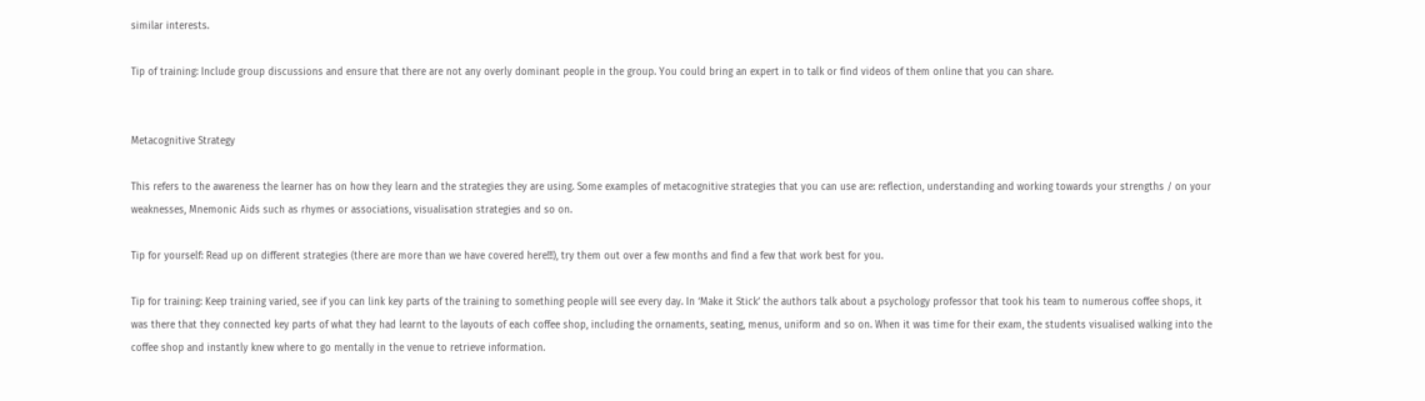similar interests.

Tip of training: Include group discussions and ensure that there are not any overly dominant people in the group. You could bring an expert in to talk or find videos of them online that you can share.


Metacognitive Strategy

This refers to the awareness the learner has on how they learn and the strategies they are using. Some examples of metacognitive strategies that you can use are: reflection, understanding and working towards your strengths / on your weaknesses, Mnemonic Aids such as rhymes or associations, visualisation strategies and so on.

Tip for yourself: Read up on different strategies (there are more than we have covered here!!!), try them out over a few months and find a few that work best for you.

Tip for training: Keep training varied, see if you can link key parts of the training to something people will see every day. In ‘Make it Stick’ the authors talk about a psychology professor that took his team to numerous coffee shops, it was there that they connected key parts of what they had learnt to the layouts of each coffee shop, including the ornaments, seating, menus, uniform and so on. When it was time for their exam, the students visualised walking into the coffee shop and instantly knew where to go mentally in the venue to retrieve information.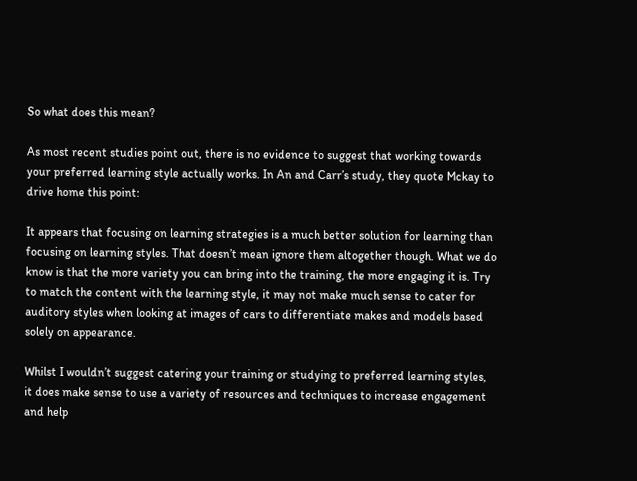So what does this mean?

As most recent studies point out, there is no evidence to suggest that working towards your preferred learning style actually works. In An and Carr’s study, they quote Mckay to drive home this point:

It appears that focusing on learning strategies is a much better solution for learning than focusing on learning styles. That doesn’t mean ignore them altogether though. What we do know is that the more variety you can bring into the training, the more engaging it is. Try to match the content with the learning style, it may not make much sense to cater for auditory styles when looking at images of cars to differentiate makes and models based solely on appearance.

Whilst I wouldn’t suggest catering your training or studying to preferred learning styles, it does make sense to use a variety of resources and techniques to increase engagement and help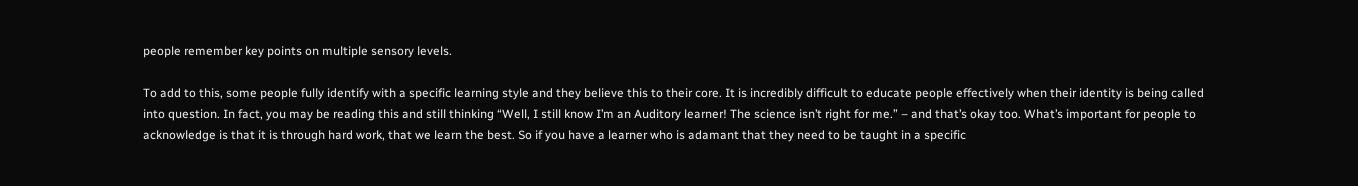people remember key points on multiple sensory levels.

To add to this, some people fully identify with a specific learning style and they believe this to their core. It is incredibly difficult to educate people effectively when their identity is being called into question. In fact, you may be reading this and still thinking “Well, I still know I’m an Auditory learner! The science isn’t right for me.” – and that’s okay too. What’s important for people to acknowledge is that it is through hard work, that we learn the best. So if you have a learner who is adamant that they need to be taught in a specific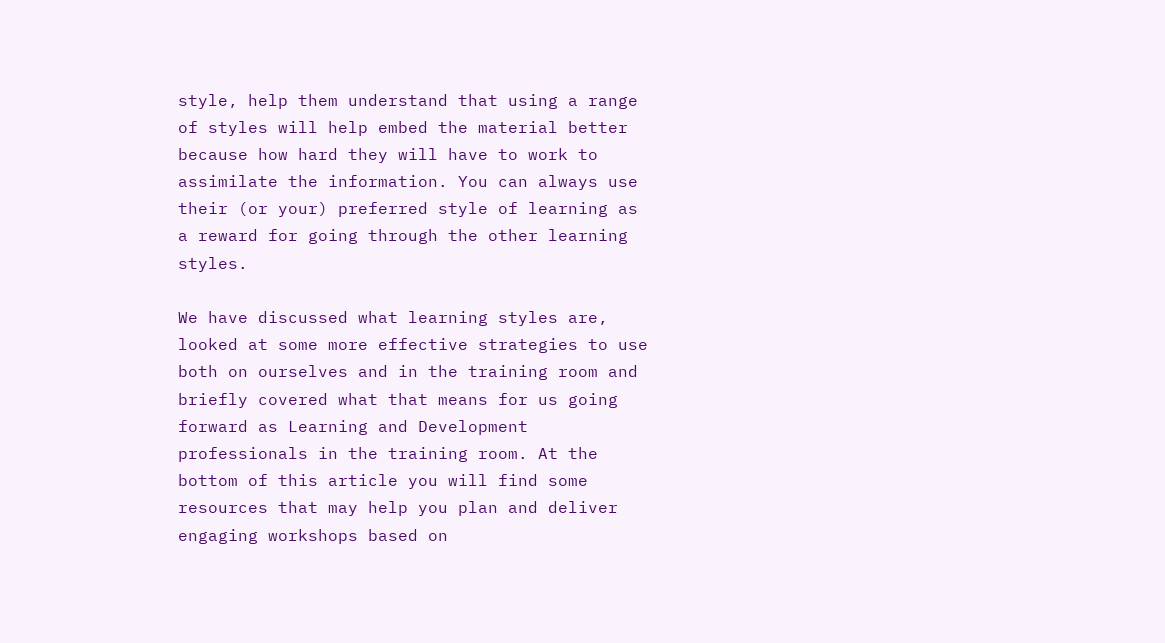style, help them understand that using a range of styles will help embed the material better because how hard they will have to work to assimilate the information. You can always use their (or your) preferred style of learning as a reward for going through the other learning styles.

We have discussed what learning styles are, looked at some more effective strategies to use both on ourselves and in the training room and briefly covered what that means for us going forward as Learning and Development professionals in the training room. At the bottom of this article you will find some resources that may help you plan and deliver engaging workshops based on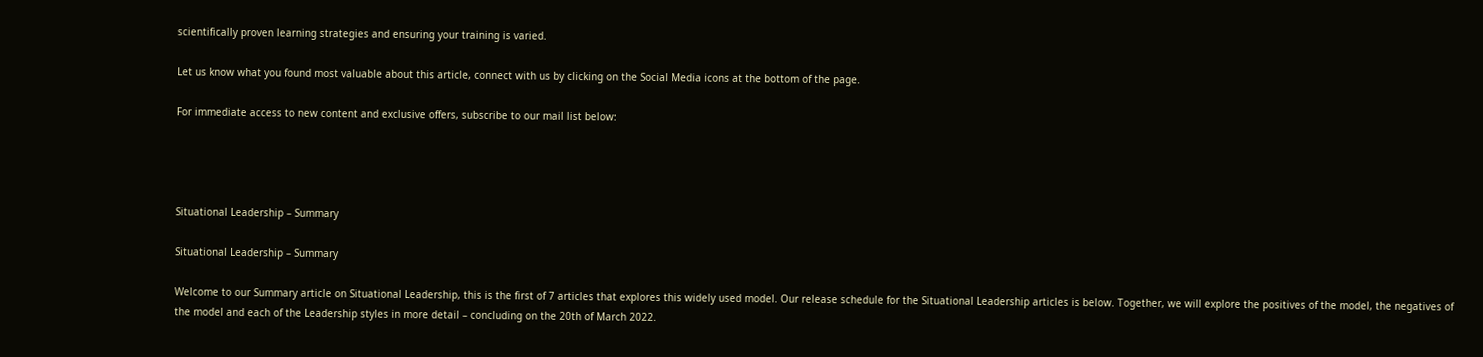scientifically proven learning strategies and ensuring your training is varied.

Let us know what you found most valuable about this article, connect with us by clicking on the Social Media icons at the bottom of the page.

For immediate access to new content and exclusive offers, subscribe to our mail list below:




Situational Leadership – Summary

Situational Leadership – Summary

Welcome to our Summary article on Situational Leadership, this is the first of 7 articles that explores this widely used model. Our release schedule for the Situational Leadership articles is below. Together, we will explore the positives of the model, the negatives of the model and each of the Leadership styles in more detail – concluding on the 20th of March 2022.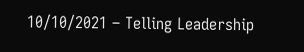10/10/2021 – Telling Leadership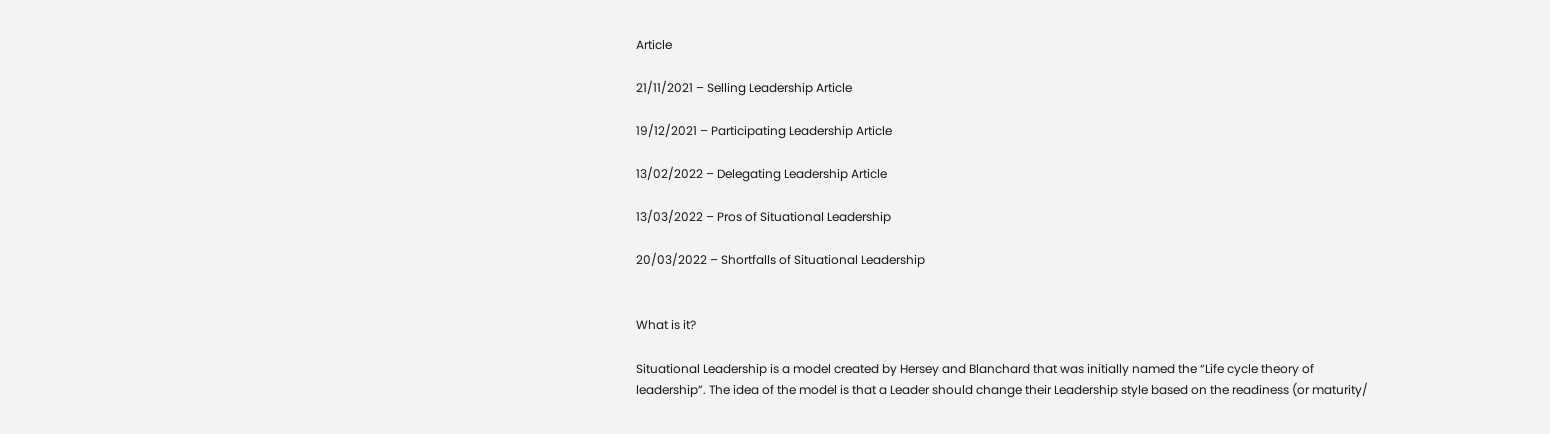Article

21/11/2021 – Selling Leadership Article

19/12/2021 – Participating Leadership Article

13/02/2022 – Delegating Leadership Article

13/03/2022 – Pros of Situational Leadership

20/03/2022 – Shortfalls of Situational Leadership


What is it?

Situational Leadership is a model created by Hersey and Blanchard that was initially named the “Life cycle theory of leadership”. The idea of the model is that a Leader should change their Leadership style based on the readiness (or maturity/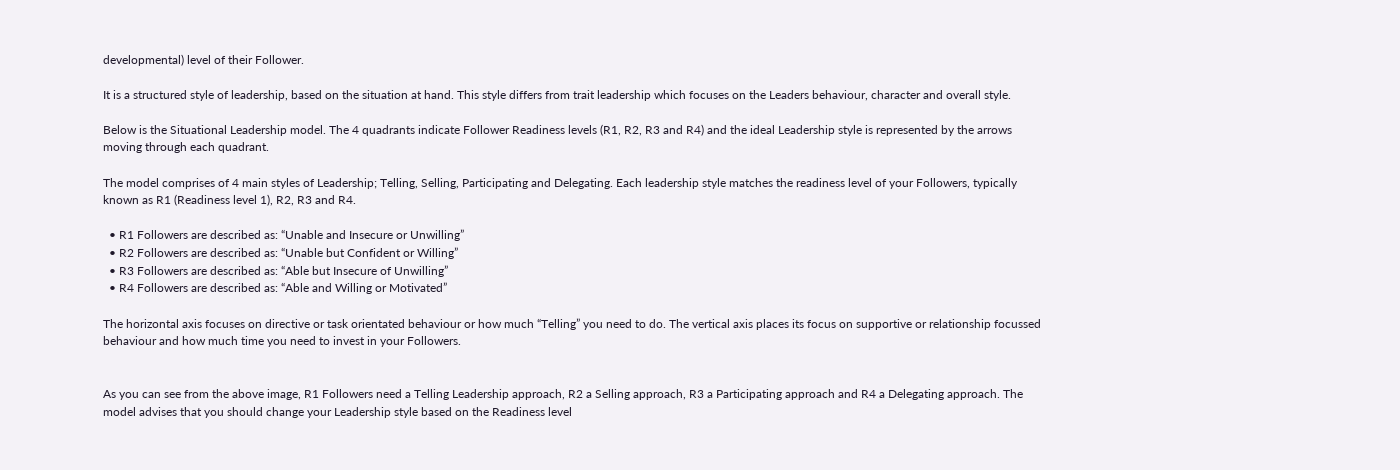developmental) level of their Follower.

It is a structured style of leadership, based on the situation at hand. This style differs from trait leadership which focuses on the Leaders behaviour, character and overall style.

Below is the Situational Leadership model. The 4 quadrants indicate Follower Readiness levels (R1, R2, R3 and R4) and the ideal Leadership style is represented by the arrows moving through each quadrant.

The model comprises of 4 main styles of Leadership; Telling, Selling, Participating and Delegating. Each leadership style matches the readiness level of your Followers, typically known as R1 (Readiness level 1), R2, R3 and R4.

  • R1 Followers are described as: “Unable and Insecure or Unwilling”
  • R2 Followers are described as: “Unable but Confident or Willing”
  • R3 Followers are described as: “Able but Insecure of Unwilling”
  • R4 Followers are described as: “Able and Willing or Motivated”

The horizontal axis focuses on directive or task orientated behaviour or how much “Telling” you need to do. The vertical axis places its focus on supportive or relationship focussed behaviour and how much time you need to invest in your Followers.


As you can see from the above image, R1 Followers need a Telling Leadership approach, R2 a Selling approach, R3 a Participating approach and R4 a Delegating approach. The model advises that you should change your Leadership style based on the Readiness level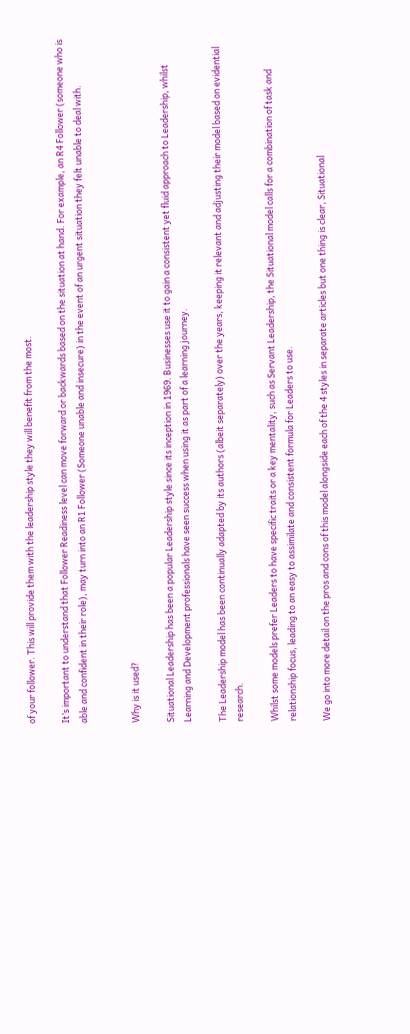of your follower. This will provide them with the leadership style they will benefit from the most.

It’s important to understand that Follower Readiness level can move forward or backwards based on the situation at hand. For example, an R4 Follower (someone who is able and confident in their role), may turn into an R1 Follower (Someone unable and insecure) in the event of an urgent situation they felt unable to deal with.


Why is it used?

Situational Leadership has been a popular Leadership style since its inception in 1969. Businesses use it to gain a consistent yet fluid approach to Leadership, whilst Learning and Development professionals have seen success when using it as part of a learning journey.

The Leadership model has been continually adapted by its authors (albeit separately) over the years, keeping it relevant and adjusting their model based on evidential research.

Whilst some models prefer Leaders to have specific traits or a key mentality, such as Servant Leadership, the Situational model calls for a combination of task and relationship focus, leading to an easy to assimilate and consistent formula for Leaders to use.

We go into more detail on the pros and cons of this model alongside each of the 4 styles in separate articles but one thing is clear, Situational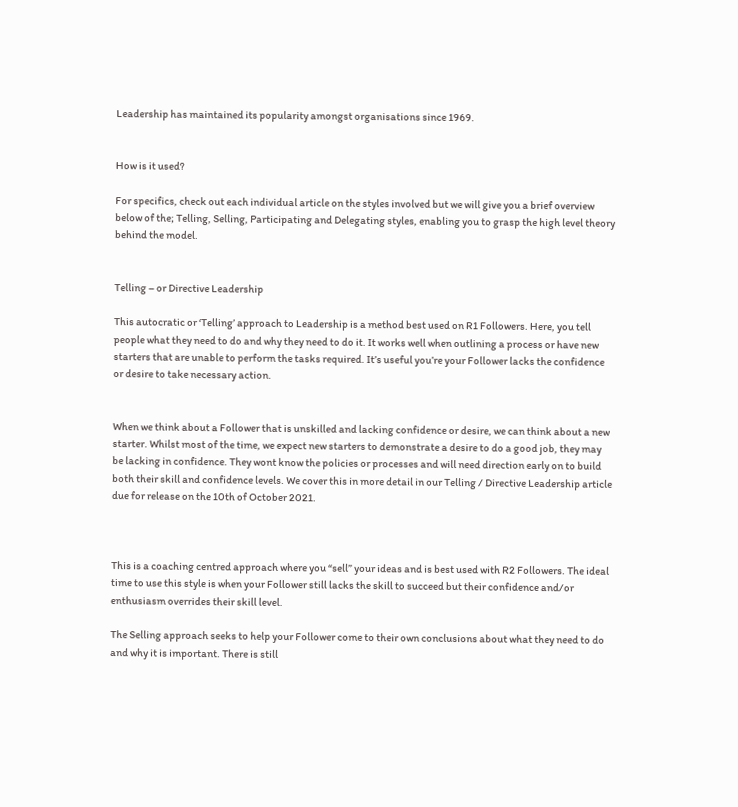Leadership has maintained its popularity amongst organisations since 1969.


How is it used?

For specifics, check out each individual article on the styles involved but we will give you a brief overview below of the; Telling, Selling, Participating and Delegating styles, enabling you to grasp the high level theory behind the model.


Telling – or Directive Leadership

This autocratic or ‘Telling’ approach to Leadership is a method best used on R1 Followers. Here, you tell people what they need to do and why they need to do it. It works well when outlining a process or have new starters that are unable to perform the tasks required. It’s useful you’re your Follower lacks the confidence or desire to take necessary action.


When we think about a Follower that is unskilled and lacking confidence or desire, we can think about a new starter. Whilst most of the time, we expect new starters to demonstrate a desire to do a good job, they may be lacking in confidence. They wont know the policies or processes and will need direction early on to build both their skill and confidence levels. We cover this in more detail in our Telling / Directive Leadership article due for release on the 10th of October 2021.



This is a coaching centred approach where you “sell” your ideas and is best used with R2 Followers. The ideal time to use this style is when your Follower still lacks the skill to succeed but their confidence and/or enthusiasm overrides their skill level.

The Selling approach seeks to help your Follower come to their own conclusions about what they need to do and why it is important. There is still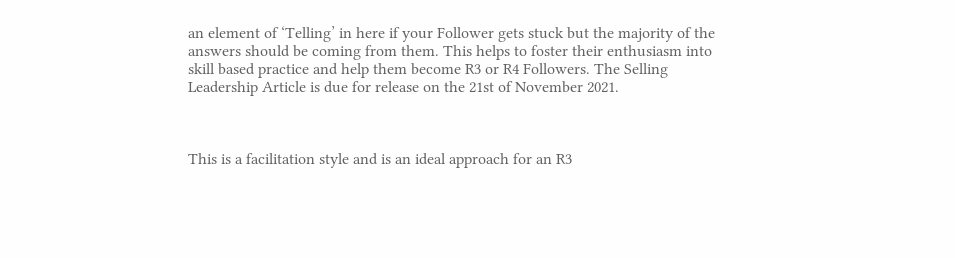an element of ‘Telling’ in here if your Follower gets stuck but the majority of the answers should be coming from them. This helps to foster their enthusiasm into skill based practice and help them become R3 or R4 Followers. The Selling Leadership Article is due for release on the 21st of November 2021.



This is a facilitation style and is an ideal approach for an R3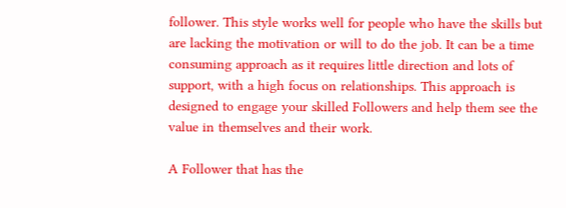follower. This style works well for people who have the skills but are lacking the motivation or will to do the job. It can be a time consuming approach as it requires little direction and lots of support, with a high focus on relationships. This approach is designed to engage your skilled Followers and help them see the value in themselves and their work.

A Follower that has the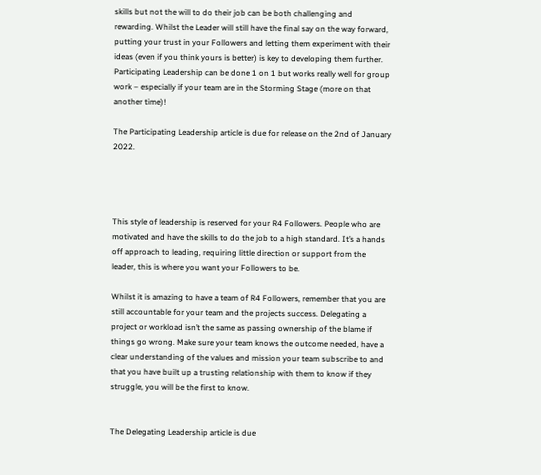skills but not the will to do their job can be both challenging and rewarding. Whilst the Leader will still have the final say on the way forward, putting your trust in your Followers and letting them experiment with their ideas (even if you think yours is better) is key to developing them further. Participating Leadership can be done 1 on 1 but works really well for group work – especially if your team are in the Storming Stage (more on that another time)!

The Participating Leadership article is due for release on the 2nd of January 2022.




This style of leadership is reserved for your R4 Followers. People who are motivated and have the skills to do the job to a high standard. It’s a hands off approach to leading, requiring little direction or support from the leader, this is where you want your Followers to be.

Whilst it is amazing to have a team of R4 Followers, remember that you are still accountable for your team and the projects success. Delegating a project or workload isn’t the same as passing ownership of the blame if things go wrong. Make sure your team knows the outcome needed, have a clear understanding of the values and mission your team subscribe to and that you have built up a trusting relationship with them to know if they struggle, you will be the first to know.


The Delegating Leadership article is due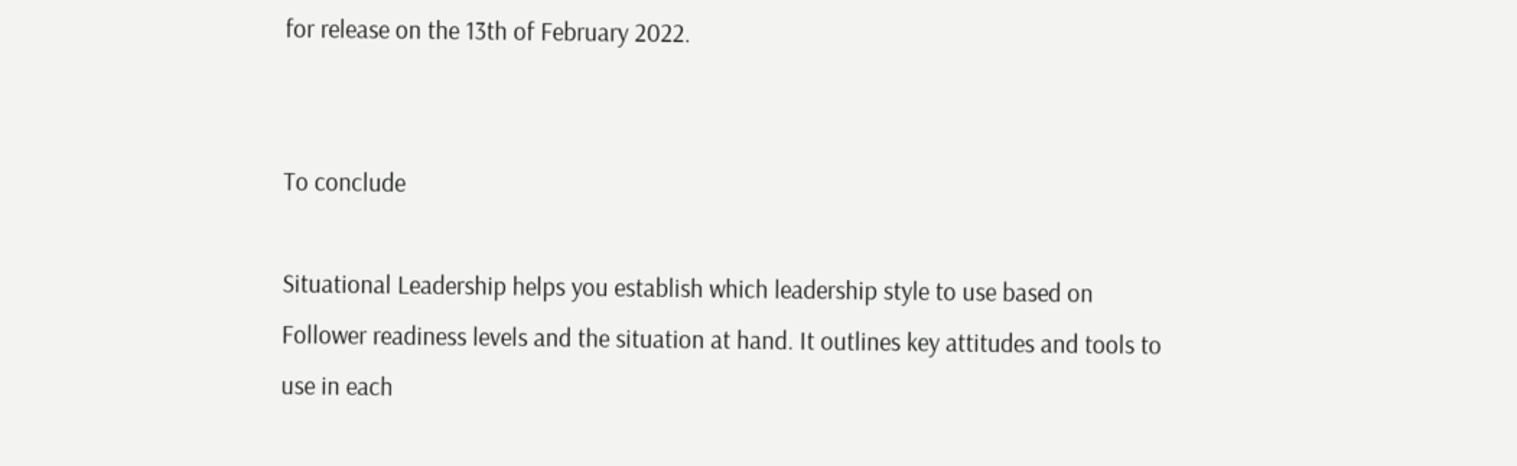for release on the 13th of February 2022.


To conclude

Situational Leadership helps you establish which leadership style to use based on Follower readiness levels and the situation at hand. It outlines key attitudes and tools to use in each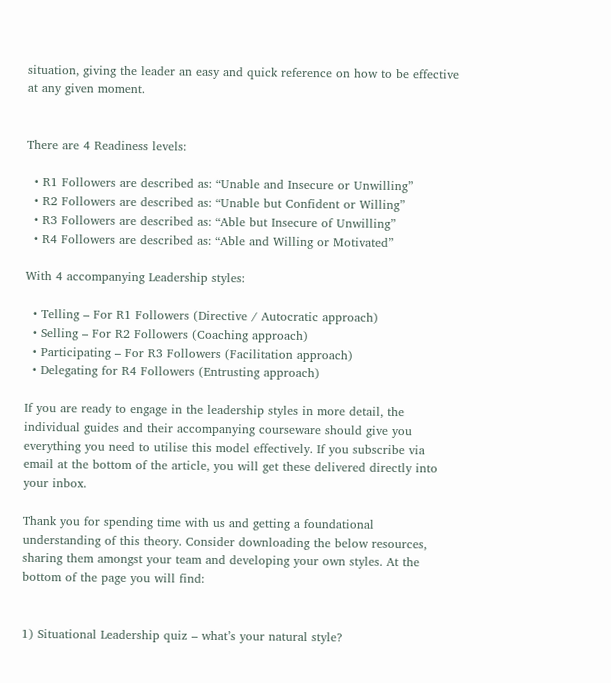situation, giving the leader an easy and quick reference on how to be effective at any given moment.


There are 4 Readiness levels:

  • R1 Followers are described as: “Unable and Insecure or Unwilling”
  • R2 Followers are described as: “Unable but Confident or Willing”
  • R3 Followers are described as: “Able but Insecure of Unwilling”
  • R4 Followers are described as: “Able and Willing or Motivated”

With 4 accompanying Leadership styles:

  • Telling – For R1 Followers (Directive / Autocratic approach)
  • Selling – For R2 Followers (Coaching approach)
  • Participating – For R3 Followers (Facilitation approach)
  • Delegating for R4 Followers (Entrusting approach)

If you are ready to engage in the leadership styles in more detail, the individual guides and their accompanying courseware should give you everything you need to utilise this model effectively. If you subscribe via email at the bottom of the article, you will get these delivered directly into your inbox.

Thank you for spending time with us and getting a foundational understanding of this theory. Consider downloading the below resources, sharing them amongst your team and developing your own styles. At the bottom of the page you will find:


1) Situational Leadership quiz – what’s your natural style?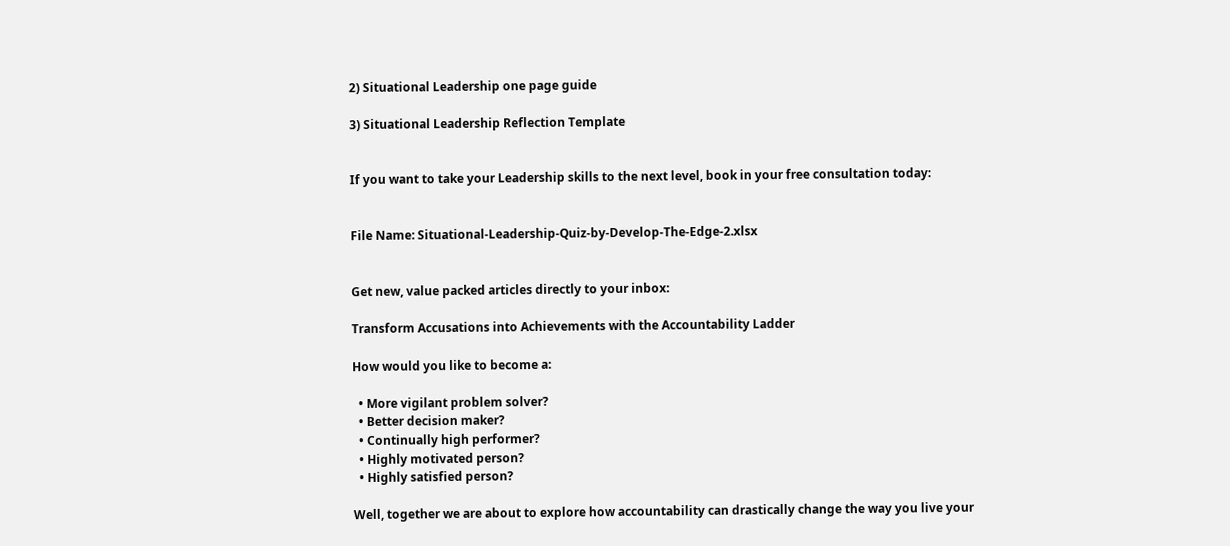2) Situational Leadership one page guide

3) Situational Leadership Reflection Template


If you want to take your Leadership skills to the next level, book in your free consultation today:


File Name: Situational-Leadership-Quiz-by-Develop-The-Edge-2.xlsx


Get new, value packed articles directly to your inbox:

Transform Accusations into Achievements with the Accountability Ladder

How would you like to become a:

  • More vigilant problem solver?
  • Better decision maker?
  • Continually high performer?
  • Highly motivated person?
  • Highly satisfied person?

Well, together we are about to explore how accountability can drastically change the way you live your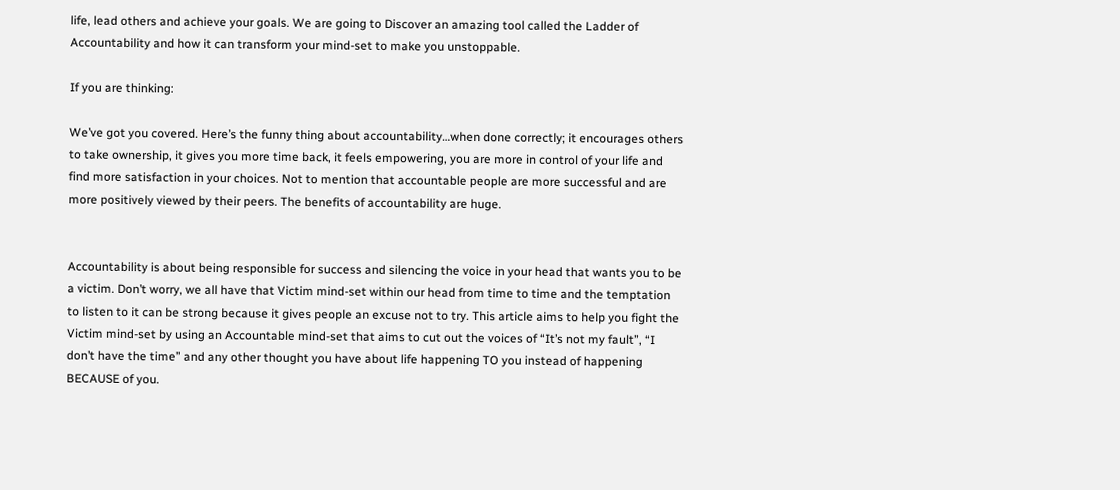life, lead others and achieve your goals. We are going to Discover an amazing tool called the Ladder of Accountability and how it can transform your mind-set to make you unstoppable.

If you are thinking:

We’ve got you covered. Here’s the funny thing about accountability…when done correctly; it encourages others to take ownership, it gives you more time back, it feels empowering, you are more in control of your life and find more satisfaction in your choices. Not to mention that accountable people are more successful and are more positively viewed by their peers. The benefits of accountability are huge.


Accountability is about being responsible for success and silencing the voice in your head that wants you to be a victim. Don’t worry, we all have that Victim mind-set within our head from time to time and the temptation to listen to it can be strong because it gives people an excuse not to try. This article aims to help you fight the Victim mind-set by using an Accountable mind-set that aims to cut out the voices of “It’s not my fault”, “I don’t have the time” and any other thought you have about life happening TO you instead of happening BECAUSE of you.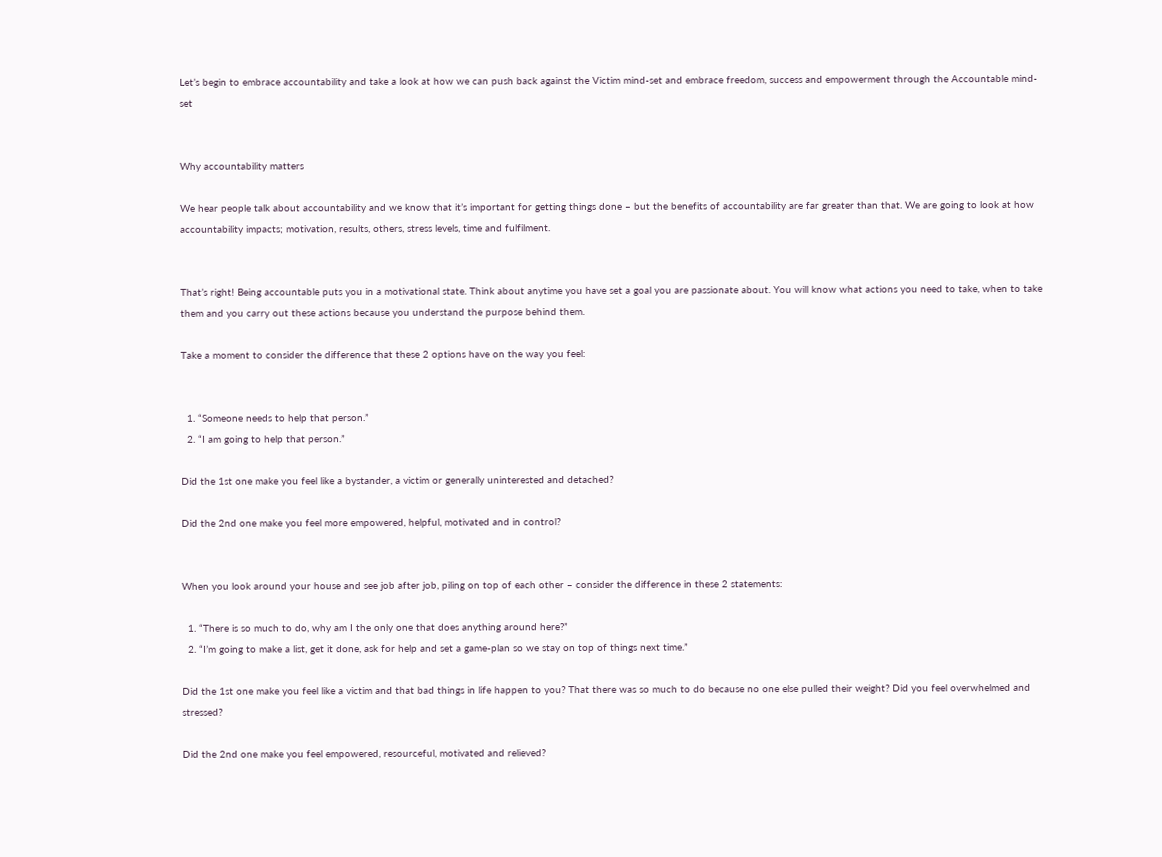Let’s begin to embrace accountability and take a look at how we can push back against the Victim mind-set and embrace freedom, success and empowerment through the Accountable mind-set


Why accountability matters

We hear people talk about accountability and we know that it’s important for getting things done – but the benefits of accountability are far greater than that. We are going to look at how accountability impacts; motivation, results, others, stress levels, time and fulfilment.


That’s right! Being accountable puts you in a motivational state. Think about anytime you have set a goal you are passionate about. You will know what actions you need to take, when to take them and you carry out these actions because you understand the purpose behind them.

Take a moment to consider the difference that these 2 options have on the way you feel:


  1. “Someone needs to help that person.”
  2. “I am going to help that person.”

Did the 1st one make you feel like a bystander, a victim or generally uninterested and detached?

Did the 2nd one make you feel more empowered, helpful, motivated and in control?


When you look around your house and see job after job, piling on top of each other – consider the difference in these 2 statements:

  1. “There is so much to do, why am I the only one that does anything around here?”
  2. “I’m going to make a list, get it done, ask for help and set a game-plan so we stay on top of things next time.”

Did the 1st one make you feel like a victim and that bad things in life happen to you? That there was so much to do because no one else pulled their weight? Did you feel overwhelmed and stressed?

Did the 2nd one make you feel empowered, resourceful, motivated and relieved?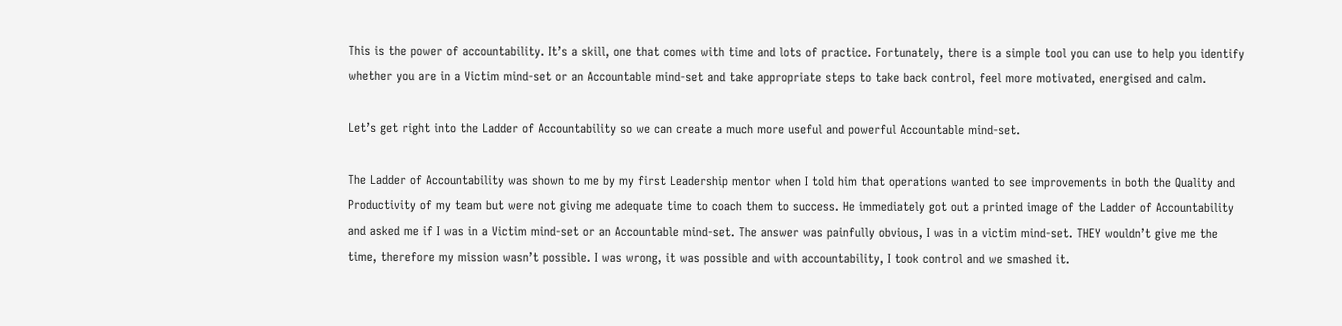This is the power of accountability. It’s a skill, one that comes with time and lots of practice. Fortunately, there is a simple tool you can use to help you identify whether you are in a Victim mind-set or an Accountable mind-set and take appropriate steps to take back control, feel more motivated, energised and calm.

Let’s get right into the Ladder of Accountability so we can create a much more useful and powerful Accountable mind-set.

The Ladder of Accountability was shown to me by my first Leadership mentor when I told him that operations wanted to see improvements in both the Quality and Productivity of my team but were not giving me adequate time to coach them to success. He immediately got out a printed image of the Ladder of Accountability and asked me if I was in a Victim mind-set or an Accountable mind-set. The answer was painfully obvious, I was in a victim mind-set. THEY wouldn’t give me the time, therefore my mission wasn’t possible. I was wrong, it was possible and with accountability, I took control and we smashed it.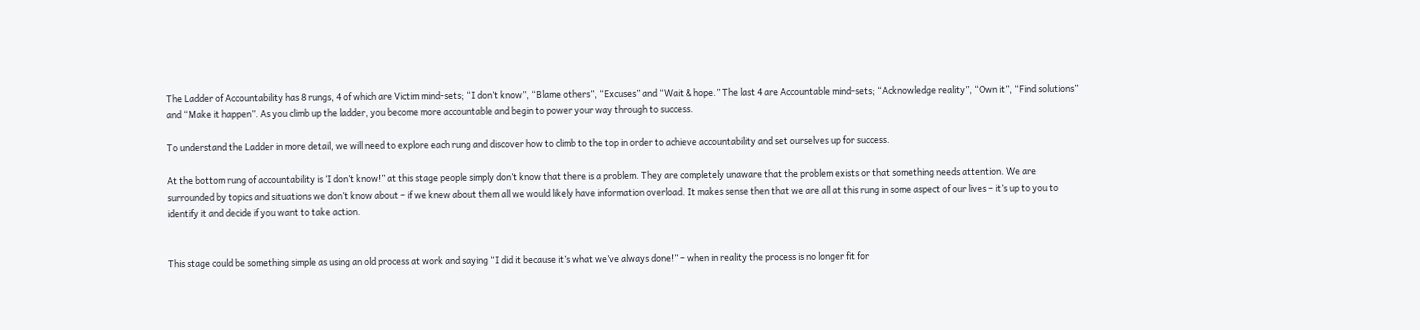The Ladder of Accountability has 8 rungs, 4 of which are Victim mind-sets; “I don’t know”, “Blame others”, “Excuses” and “Wait & hope.” The last 4 are Accountable mind-sets; “Acknowledge reality”, “Own it”, “Find solutions” and “Make it happen”. As you climb up the ladder, you become more accountable and begin to power your way through to success.

To understand the Ladder in more detail, we will need to explore each rung and discover how to climb to the top in order to achieve accountability and set ourselves up for success.

At the bottom rung of accountability is ‘I don’t know!” at this stage people simply don’t know that there is a problem. They are completely unaware that the problem exists or that something needs attention. We are surrounded by topics and situations we don’t know about – if we knew about them all we would likely have information overload. It makes sense then that we are all at this rung in some aspect of our lives – it’s up to you to identify it and decide if you want to take action.


This stage could be something simple as using an old process at work and saying “I did it because it’s what we’ve always done!” – when in reality the process is no longer fit for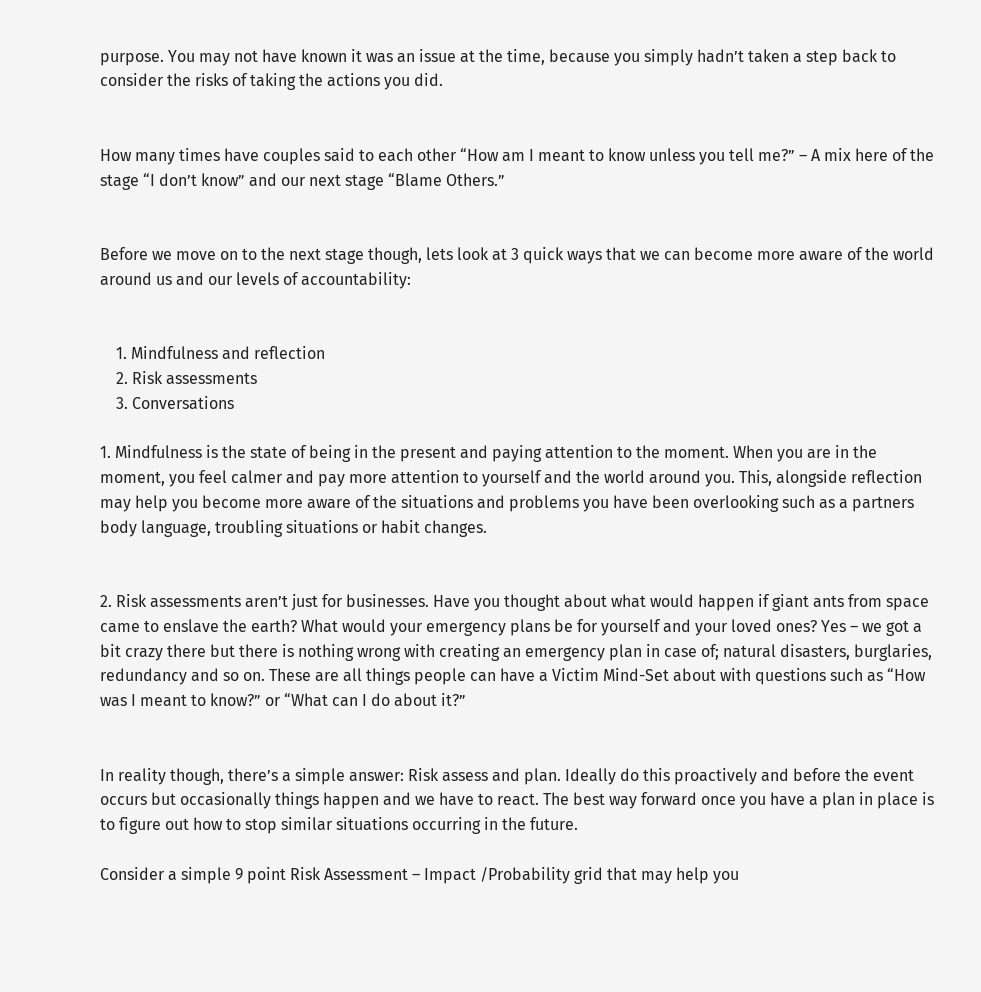purpose. You may not have known it was an issue at the time, because you simply hadn’t taken a step back to consider the risks of taking the actions you did.


How many times have couples said to each other “How am I meant to know unless you tell me?” – A mix here of the stage “I don’t know” and our next stage “Blame Others.”


Before we move on to the next stage though, lets look at 3 quick ways that we can become more aware of the world around us and our levels of accountability:


    1. Mindfulness and reflection
    2. Risk assessments
    3. Conversations

1. Mindfulness is the state of being in the present and paying attention to the moment. When you are in the moment, you feel calmer and pay more attention to yourself and the world around you. This, alongside reflection may help you become more aware of the situations and problems you have been overlooking such as a partners body language, troubling situations or habit changes.


2. Risk assessments aren’t just for businesses. Have you thought about what would happen if giant ants from space came to enslave the earth? What would your emergency plans be for yourself and your loved ones? Yes – we got a bit crazy there but there is nothing wrong with creating an emergency plan in case of; natural disasters, burglaries, redundancy and so on. These are all things people can have a Victim Mind-Set about with questions such as “How was I meant to know?” or “What can I do about it?”


In reality though, there’s a simple answer: Risk assess and plan. Ideally do this proactively and before the event occurs but occasionally things happen and we have to react. The best way forward once you have a plan in place is to figure out how to stop similar situations occurring in the future.

Consider a simple 9 point Risk Assessment – Impact /Probability grid that may help you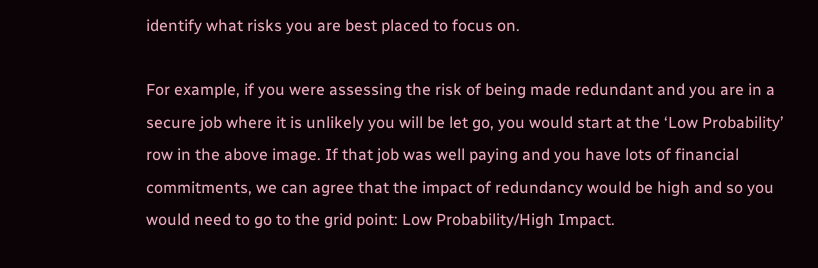identify what risks you are best placed to focus on.

For example, if you were assessing the risk of being made redundant and you are in a secure job where it is unlikely you will be let go, you would start at the ‘Low Probability’ row in the above image. If that job was well paying and you have lots of financial commitments, we can agree that the impact of redundancy would be high and so you would need to go to the grid point: Low Probability/High Impact.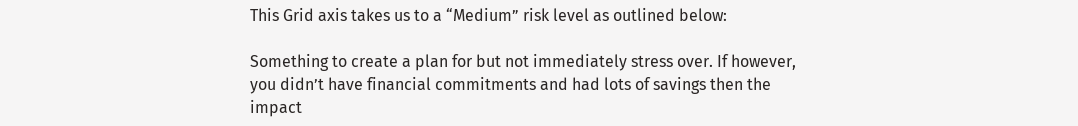This Grid axis takes us to a “Medium” risk level as outlined below:

Something to create a plan for but not immediately stress over. If however, you didn’t have financial commitments and had lots of savings then the impact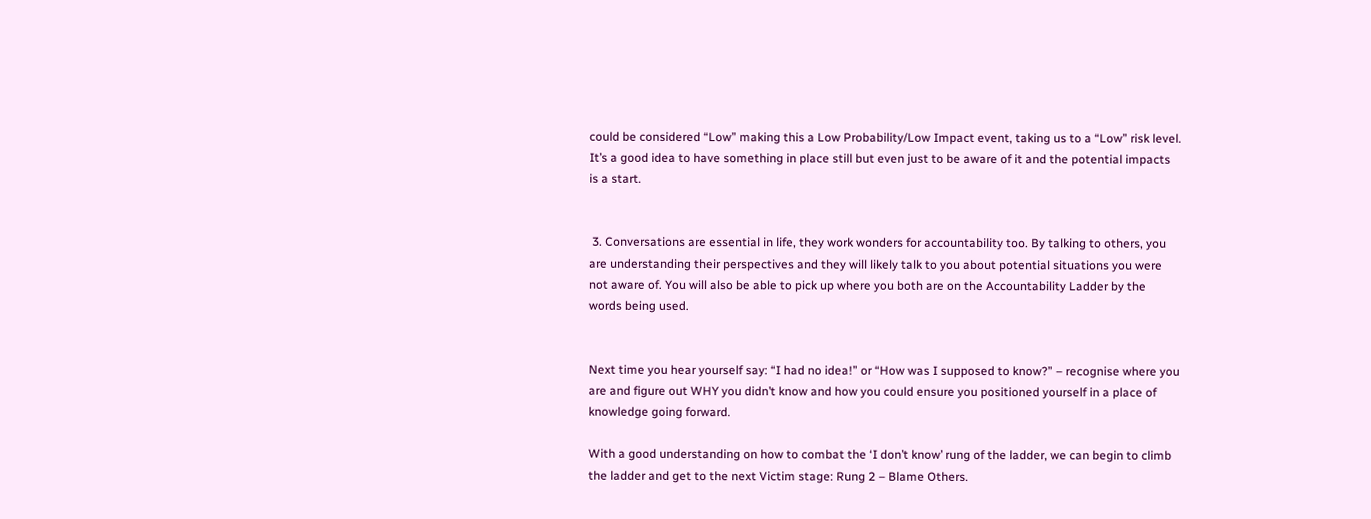could be considered “Low” making this a Low Probability/Low Impact event, taking us to a “Low” risk level. It’s a good idea to have something in place still but even just to be aware of it and the potential impacts is a start.


 3. Conversations are essential in life, they work wonders for accountability too. By talking to others, you are understanding their perspectives and they will likely talk to you about potential situations you were not aware of. You will also be able to pick up where you both are on the Accountability Ladder by the words being used.


Next time you hear yourself say: “I had no idea!” or “How was I supposed to know?” – recognise where you are and figure out WHY you didn’t know and how you could ensure you positioned yourself in a place of knowledge going forward.

With a good understanding on how to combat the ‘I don’t know’ rung of the ladder, we can begin to climb the ladder and get to the next Victim stage: Rung 2 – Blame Others.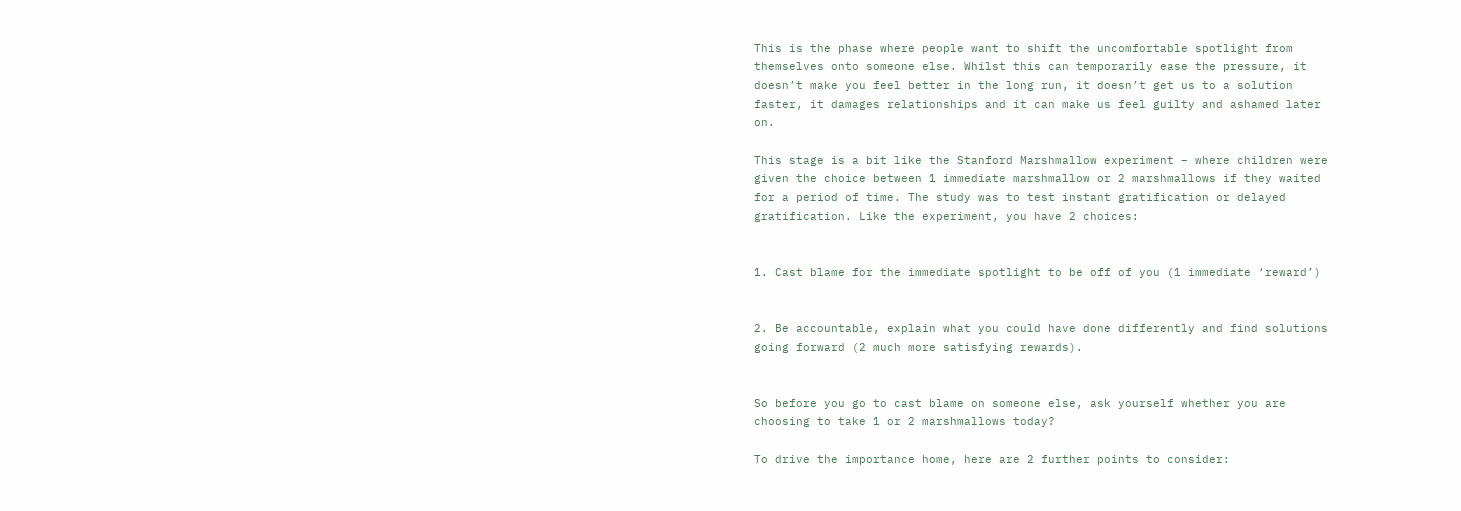This is the phase where people want to shift the uncomfortable spotlight from themselves onto someone else. Whilst this can temporarily ease the pressure, it doesn’t make you feel better in the long run, it doesn’t get us to a solution faster, it damages relationships and it can make us feel guilty and ashamed later on.

This stage is a bit like the Stanford Marshmallow experiment – where children were given the choice between 1 immediate marshmallow or 2 marshmallows if they waited for a period of time. The study was to test instant gratification or delayed gratification. Like the experiment, you have 2 choices:


1. Cast blame for the immediate spotlight to be off of you (1 immediate ‘reward’)


2. Be accountable, explain what you could have done differently and find solutions going forward (2 much more satisfying rewards).


So before you go to cast blame on someone else, ask yourself whether you are choosing to take 1 or 2 marshmallows today?

To drive the importance home, here are 2 further points to consider: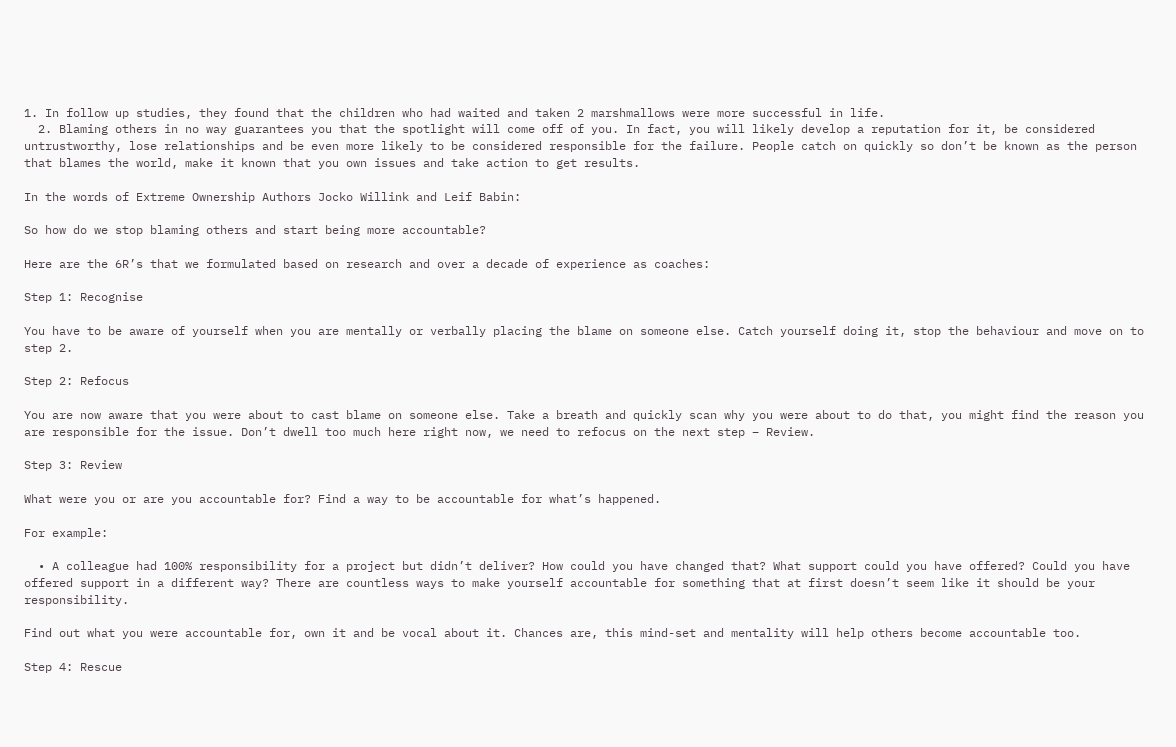1. In follow up studies, they found that the children who had waited and taken 2 marshmallows were more successful in life.
  2. Blaming others in no way guarantees you that the spotlight will come off of you. In fact, you will likely develop a reputation for it, be considered untrustworthy, lose relationships and be even more likely to be considered responsible for the failure. People catch on quickly so don’t be known as the person that blames the world, make it known that you own issues and take action to get results.

In the words of Extreme Ownership Authors Jocko Willink and Leif Babin:

So how do we stop blaming others and start being more accountable?

Here are the 6R’s that we formulated based on research and over a decade of experience as coaches:

Step 1: Recognise

You have to be aware of yourself when you are mentally or verbally placing the blame on someone else. Catch yourself doing it, stop the behaviour and move on to step 2.

Step 2: Refocus

You are now aware that you were about to cast blame on someone else. Take a breath and quickly scan why you were about to do that, you might find the reason you are responsible for the issue. Don’t dwell too much here right now, we need to refocus on the next step – Review.

Step 3: Review

What were you or are you accountable for? Find a way to be accountable for what’s happened.

For example:

  • A colleague had 100% responsibility for a project but didn’t deliver? How could you have changed that? What support could you have offered? Could you have offered support in a different way? There are countless ways to make yourself accountable for something that at first doesn’t seem like it should be your responsibility.

Find out what you were accountable for, own it and be vocal about it. Chances are, this mind-set and mentality will help others become accountable too.

Step 4: Rescue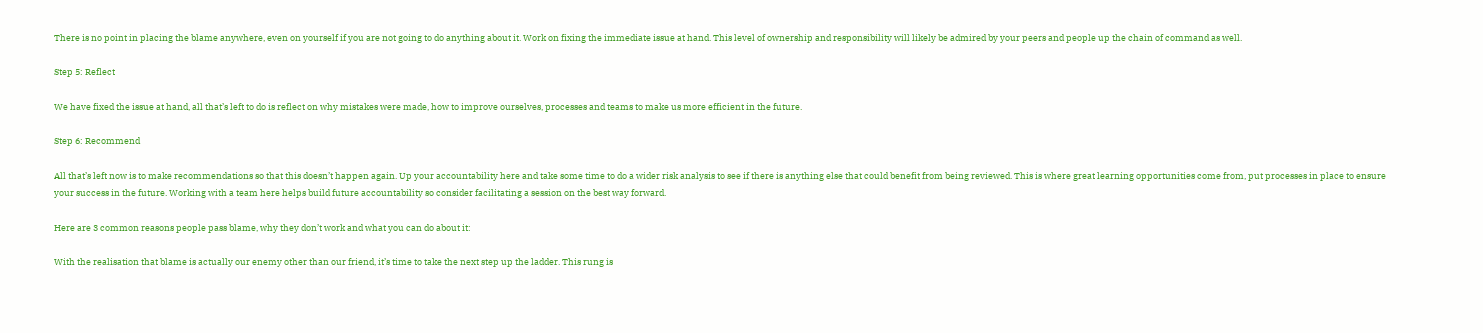There is no point in placing the blame anywhere, even on yourself if you are not going to do anything about it. Work on fixing the immediate issue at hand. This level of ownership and responsibility will likely be admired by your peers and people up the chain of command as well.

Step 5: Reflect

We have fixed the issue at hand, all that’s left to do is reflect on why mistakes were made, how to improve ourselves, processes and teams to make us more efficient in the future.

Step 6: Recommend

All that’s left now is to make recommendations so that this doesn’t happen again. Up your accountability here and take some time to do a wider risk analysis to see if there is anything else that could benefit from being reviewed. This is where great learning opportunities come from, put processes in place to ensure your success in the future. Working with a team here helps build future accountability so consider facilitating a session on the best way forward.

Here are 3 common reasons people pass blame, why they don’t work and what you can do about it:

With the realisation that blame is actually our enemy other than our friend, it’s time to take the next step up the ladder. This rung is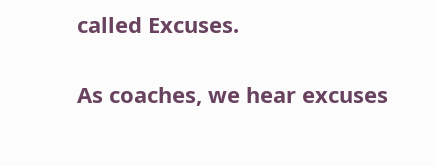called Excuses.

As coaches, we hear excuses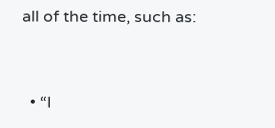all of the time, such as:


  • “I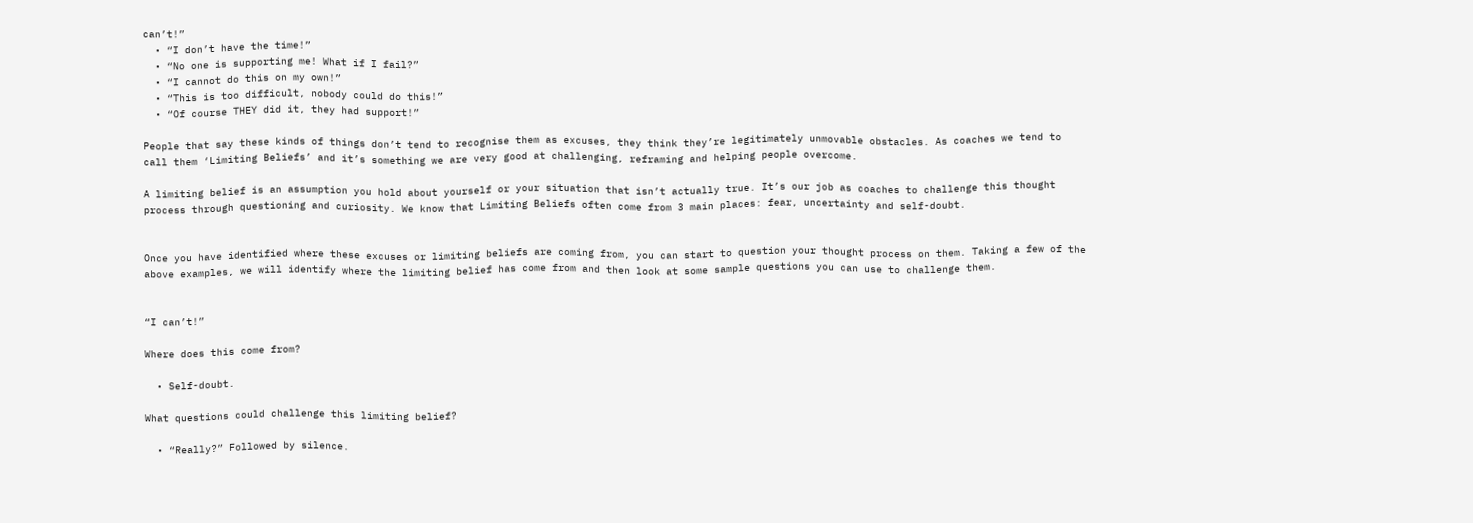can’t!”
  • “I don’t have the time!”
  • “No one is supporting me! What if I fail?”
  • “I cannot do this on my own!”
  • “This is too difficult, nobody could do this!”
  • “Of course THEY did it, they had support!”

People that say these kinds of things don’t tend to recognise them as excuses, they think they’re legitimately unmovable obstacles. As coaches we tend to call them ‘Limiting Beliefs’ and it’s something we are very good at challenging, reframing and helping people overcome.

A limiting belief is an assumption you hold about yourself or your situation that isn’t actually true. It’s our job as coaches to challenge this thought process through questioning and curiosity. We know that Limiting Beliefs often come from 3 main places: fear, uncertainty and self-doubt.


Once you have identified where these excuses or limiting beliefs are coming from, you can start to question your thought process on them. Taking a few of the above examples, we will identify where the limiting belief has come from and then look at some sample questions you can use to challenge them.


“I can’t!”

Where does this come from?

  • Self-doubt.

What questions could challenge this limiting belief?

  • “Really?” Followed by silence.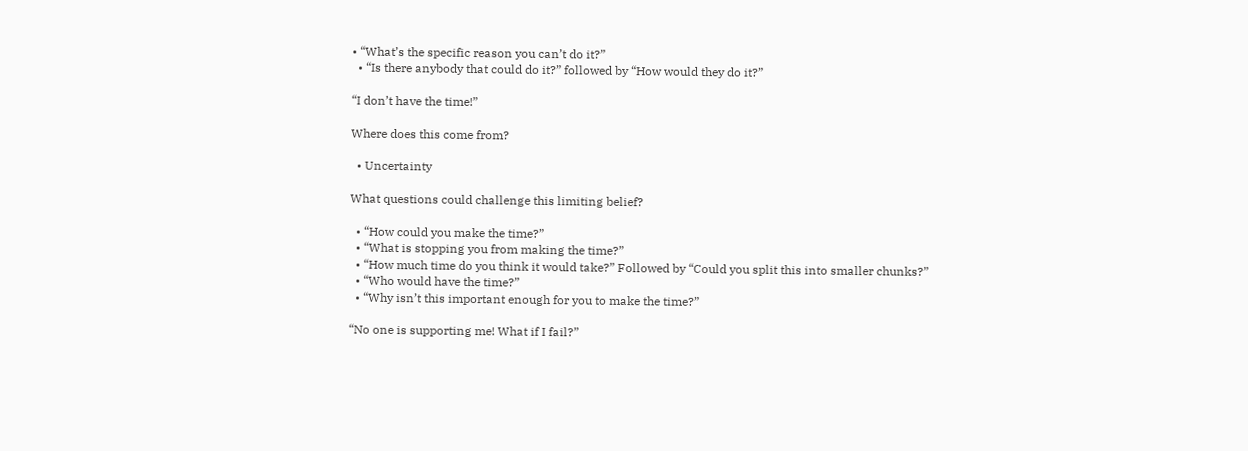• “What’s the specific reason you can’t do it?”
  • “Is there anybody that could do it?” followed by “How would they do it?”

“I don’t have the time!”

Where does this come from?

  • Uncertainty

What questions could challenge this limiting belief?

  • “How could you make the time?”
  • “What is stopping you from making the time?”
  • “How much time do you think it would take?” Followed by “Could you split this into smaller chunks?”
  • “Who would have the time?”
  • “Why isn’t this important enough for you to make the time?”

“No one is supporting me! What if I fail?”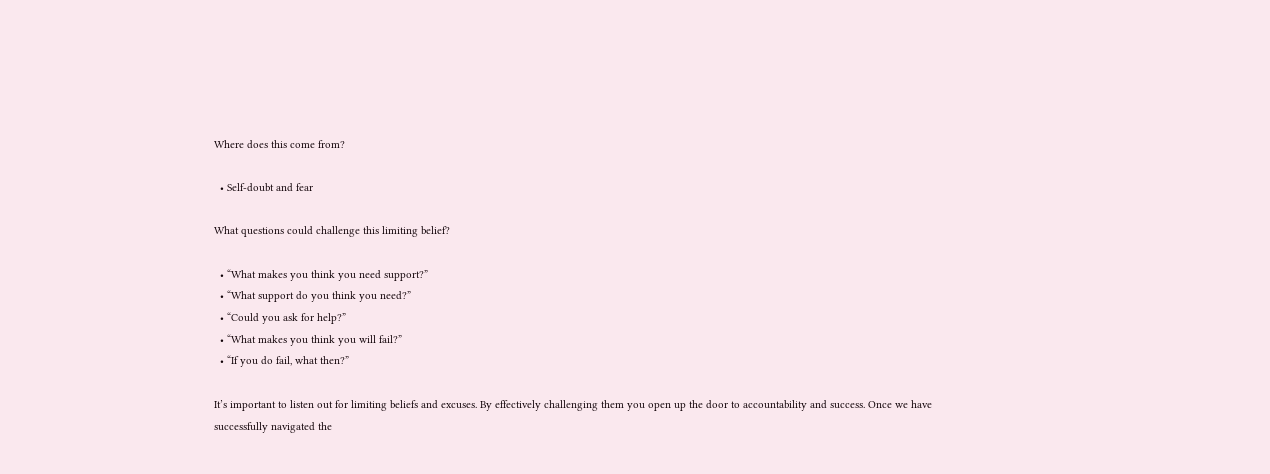Where does this come from?

  • Self-doubt and fear

What questions could challenge this limiting belief?

  • “What makes you think you need support?”
  • “What support do you think you need?”
  • “Could you ask for help?”
  • “What makes you think you will fail?”
  • “If you do fail, what then?”

It’s important to listen out for limiting beliefs and excuses. By effectively challenging them you open up the door to accountability and success. Once we have successfully navigated the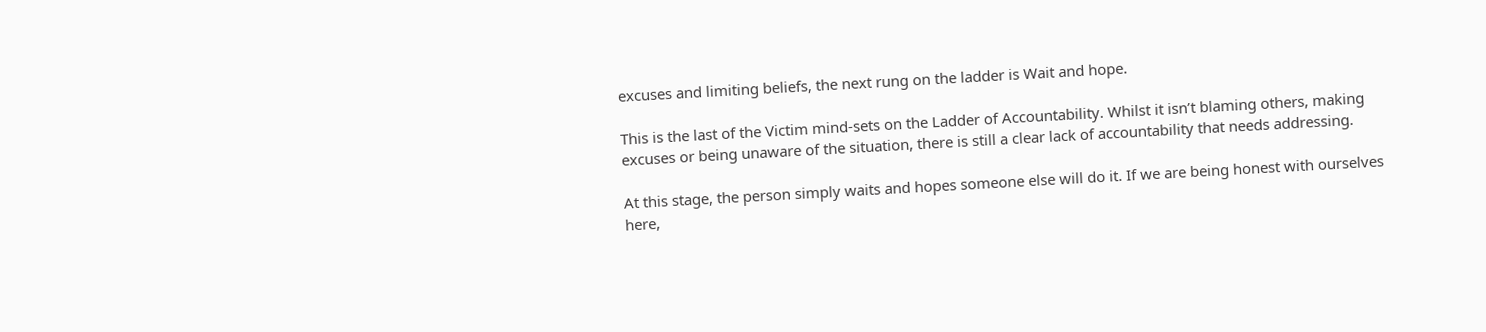excuses and limiting beliefs, the next rung on the ladder is Wait and hope.

This is the last of the Victim mind-sets on the Ladder of Accountability. Whilst it isn’t blaming others, making excuses or being unaware of the situation, there is still a clear lack of accountability that needs addressing.

At this stage, the person simply waits and hopes someone else will do it. If we are being honest with ourselves here,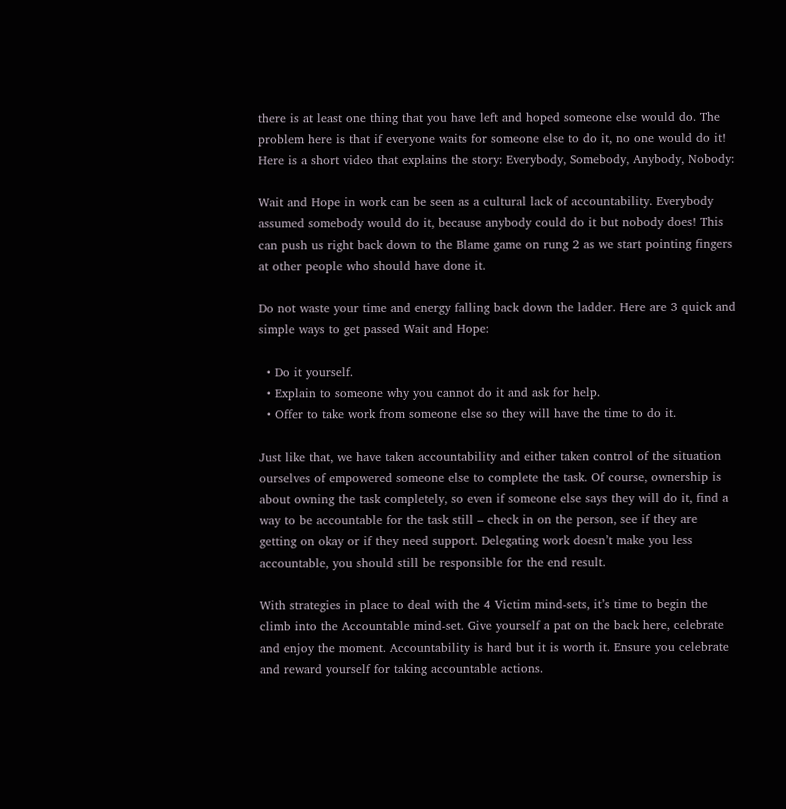there is at least one thing that you have left and hoped someone else would do. The problem here is that if everyone waits for someone else to do it, no one would do it! Here is a short video that explains the story: Everybody, Somebody, Anybody, Nobody:

Wait and Hope in work can be seen as a cultural lack of accountability. Everybody assumed somebody would do it, because anybody could do it but nobody does! This can push us right back down to the Blame game on rung 2 as we start pointing fingers at other people who should have done it.

Do not waste your time and energy falling back down the ladder. Here are 3 quick and simple ways to get passed Wait and Hope:

  • Do it yourself.
  • Explain to someone why you cannot do it and ask for help.
  • Offer to take work from someone else so they will have the time to do it.

Just like that, we have taken accountability and either taken control of the situation ourselves of empowered someone else to complete the task. Of course, ownership is about owning the task completely, so even if someone else says they will do it, find a way to be accountable for the task still – check in on the person, see if they are getting on okay or if they need support. Delegating work doesn’t make you less accountable, you should still be responsible for the end result.

With strategies in place to deal with the 4 Victim mind-sets, it’s time to begin the climb into the Accountable mind-set. Give yourself a pat on the back here, celebrate and enjoy the moment. Accountability is hard but it is worth it. Ensure you celebrate and reward yourself for taking accountable actions.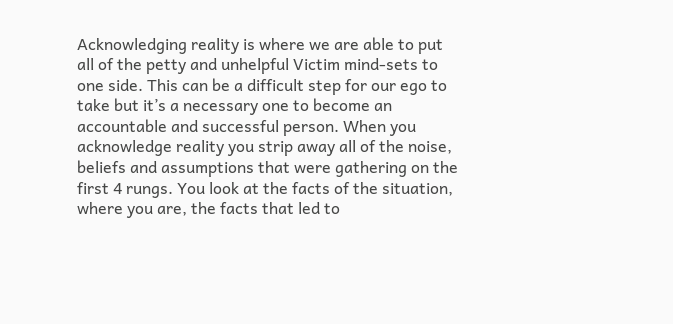Acknowledging reality is where we are able to put all of the petty and unhelpful Victim mind-sets to one side. This can be a difficult step for our ego to take but it’s a necessary one to become an accountable and successful person. When you acknowledge reality you strip away all of the noise, beliefs and assumptions that were gathering on the first 4 rungs. You look at the facts of the situation, where you are, the facts that led to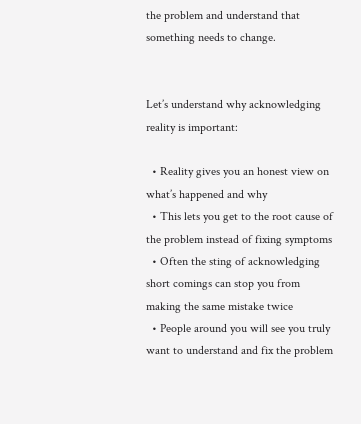the problem and understand that something needs to change.


Let’s understand why acknowledging reality is important:

  • Reality gives you an honest view on what’s happened and why
  • This lets you get to the root cause of the problem instead of fixing symptoms
  • Often the sting of acknowledging short comings can stop you from making the same mistake twice
  • People around you will see you truly want to understand and fix the problem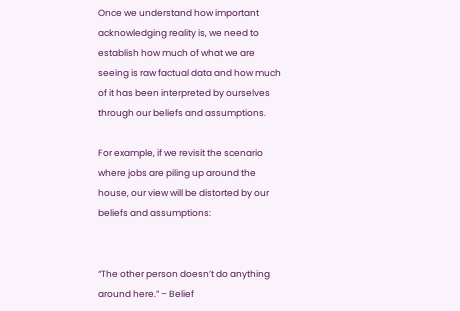Once we understand how important acknowledging reality is, we need to establish how much of what we are seeing is raw factual data and how much of it has been interpreted by ourselves through our beliefs and assumptions.

For example, if we revisit the scenario where jobs are piling up around the house, our view will be distorted by our beliefs and assumptions:


“The other person doesn’t do anything around here.” – Belief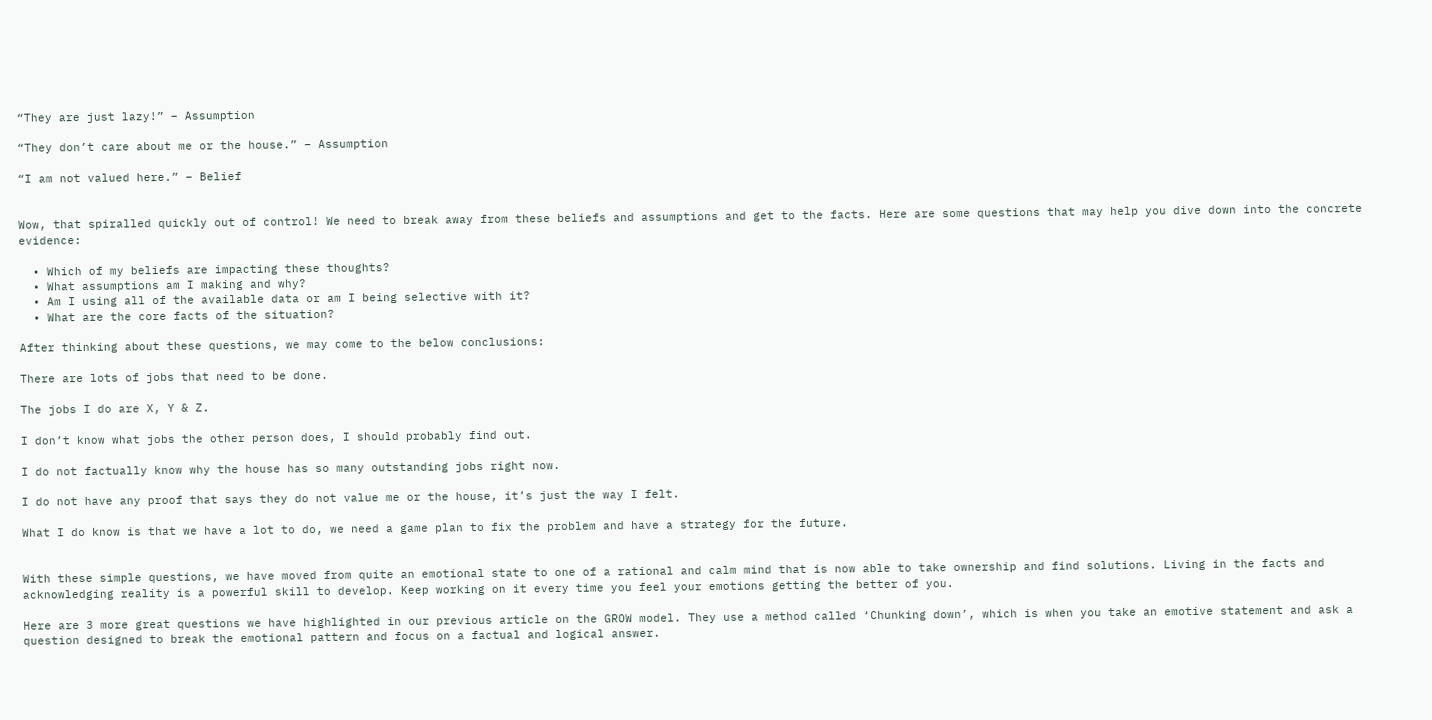“They are just lazy!” – Assumption

“They don’t care about me or the house.” – Assumption

“I am not valued here.” – Belief


Wow, that spiralled quickly out of control! We need to break away from these beliefs and assumptions and get to the facts. Here are some questions that may help you dive down into the concrete evidence:

  • Which of my beliefs are impacting these thoughts?
  • What assumptions am I making and why?
  • Am I using all of the available data or am I being selective with it?
  • What are the core facts of the situation?

After thinking about these questions, we may come to the below conclusions:

There are lots of jobs that need to be done.

The jobs I do are X, Y & Z.

I don’t know what jobs the other person does, I should probably find out.

I do not factually know why the house has so many outstanding jobs right now.

I do not have any proof that says they do not value me or the house, it’s just the way I felt.

What I do know is that we have a lot to do, we need a game plan to fix the problem and have a strategy for the future.


With these simple questions, we have moved from quite an emotional state to one of a rational and calm mind that is now able to take ownership and find solutions. Living in the facts and acknowledging reality is a powerful skill to develop. Keep working on it every time you feel your emotions getting the better of you.

Here are 3 more great questions we have highlighted in our previous article on the GROW model. They use a method called ‘Chunking down’, which is when you take an emotive statement and ask a question designed to break the emotional pattern and focus on a factual and logical answer.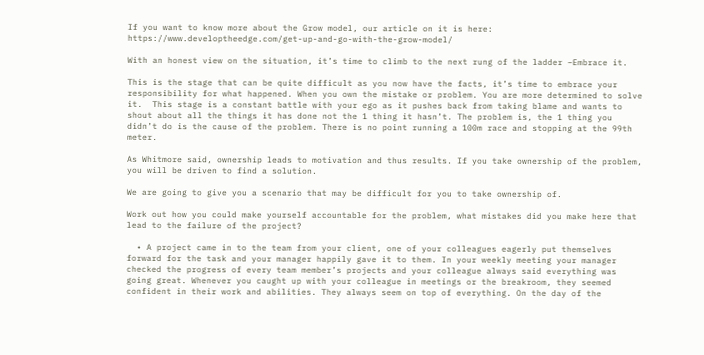If you want to know more about the Grow model, our article on it is here: https://www.developtheedge.com/get-up-and-go-with-the-grow-model/

With an honest view on the situation, it’s time to climb to the next rung of the ladder –Embrace it.

This is the stage that can be quite difficult as you now have the facts, it’s time to embrace your responsibility for what happened. When you own the mistake or problem. You are more determined to solve it.  This stage is a constant battle with your ego as it pushes back from taking blame and wants to shout about all the things it has done not the 1 thing it hasn’t. The problem is, the 1 thing you didn’t do is the cause of the problem. There is no point running a 100m race and stopping at the 99th meter.

As Whitmore said, ownership leads to motivation and thus results. If you take ownership of the problem, you will be driven to find a solution.

We are going to give you a scenario that may be difficult for you to take ownership of.

Work out how you could make yourself accountable for the problem, what mistakes did you make here that lead to the failure of the project?

  • A project came in to the team from your client, one of your colleagues eagerly put themselves forward for the task and your manager happily gave it to them. In your weekly meeting your manager checked the progress of every team member’s projects and your colleague always said everything was going great. Whenever you caught up with your colleague in meetings or the breakroom, they seemed confident in their work and abilities. They always seem on top of everything. On the day of the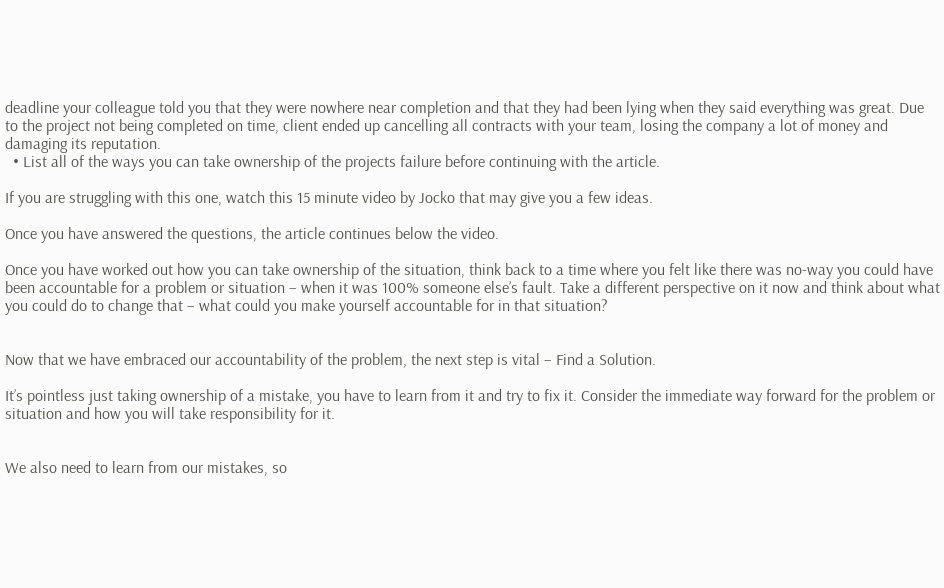deadline your colleague told you that they were nowhere near completion and that they had been lying when they said everything was great. Due to the project not being completed on time, client ended up cancelling all contracts with your team, losing the company a lot of money and damaging its reputation.
  • List all of the ways you can take ownership of the projects failure before continuing with the article.

If you are struggling with this one, watch this 15 minute video by Jocko that may give you a few ideas.

Once you have answered the questions, the article continues below the video.

Once you have worked out how you can take ownership of the situation, think back to a time where you felt like there was no-way you could have been accountable for a problem or situation – when it was 100% someone else’s fault. Take a different perspective on it now and think about what you could do to change that – what could you make yourself accountable for in that situation?


Now that we have embraced our accountability of the problem, the next step is vital – Find a Solution.

It’s pointless just taking ownership of a mistake, you have to learn from it and try to fix it. Consider the immediate way forward for the problem or situation and how you will take responsibility for it.


We also need to learn from our mistakes, so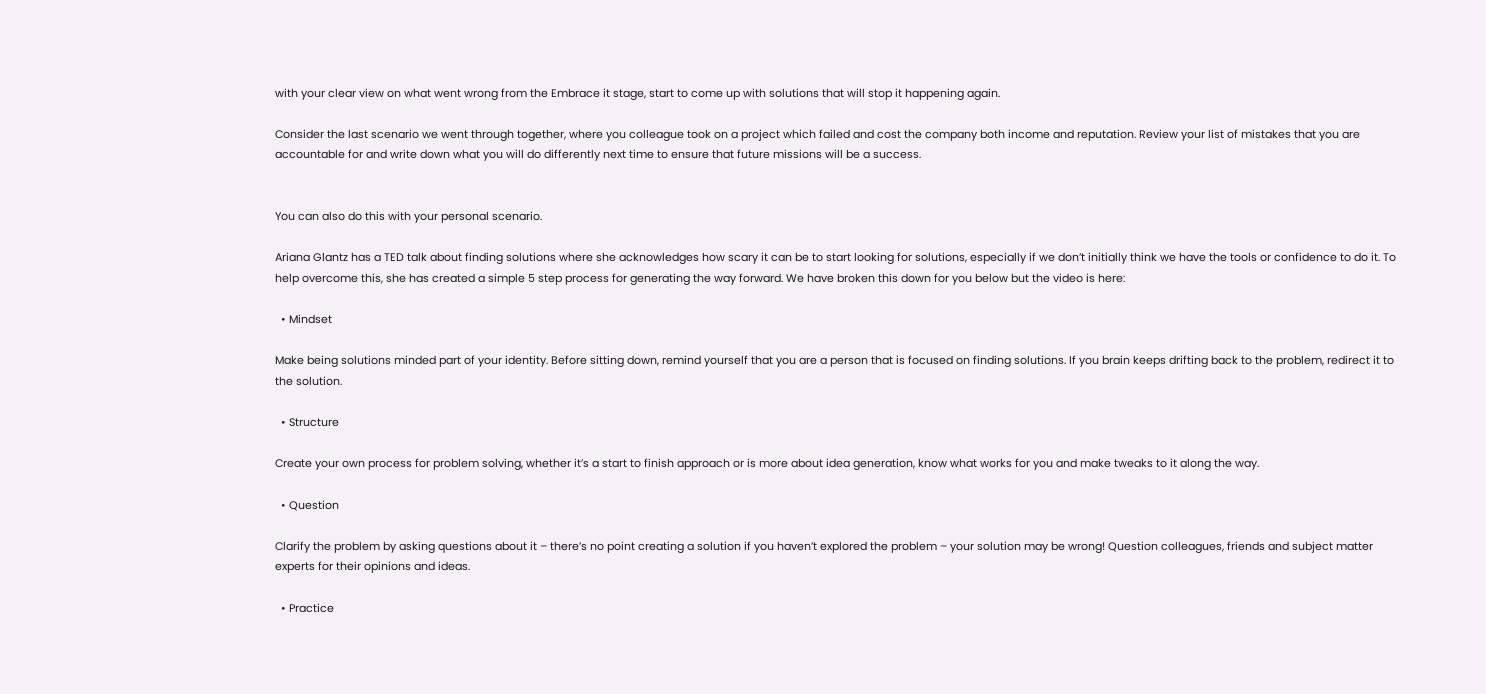with your clear view on what went wrong from the Embrace it stage, start to come up with solutions that will stop it happening again.

Consider the last scenario we went through together, where you colleague took on a project which failed and cost the company both income and reputation. Review your list of mistakes that you are accountable for and write down what you will do differently next time to ensure that future missions will be a success.


You can also do this with your personal scenario.

Ariana Glantz has a TED talk about finding solutions where she acknowledges how scary it can be to start looking for solutions, especially if we don’t initially think we have the tools or confidence to do it. To help overcome this, she has created a simple 5 step process for generating the way forward. We have broken this down for you below but the video is here:

  • Mindset

Make being solutions minded part of your identity. Before sitting down, remind yourself that you are a person that is focused on finding solutions. If you brain keeps drifting back to the problem, redirect it to the solution.

  • Structure

Create your own process for problem solving, whether it’s a start to finish approach or is more about idea generation, know what works for you and make tweaks to it along the way.

  • Question

Clarify the problem by asking questions about it – there’s no point creating a solution if you haven’t explored the problem – your solution may be wrong! Question colleagues, friends and subject matter experts for their opinions and ideas.

  • Practice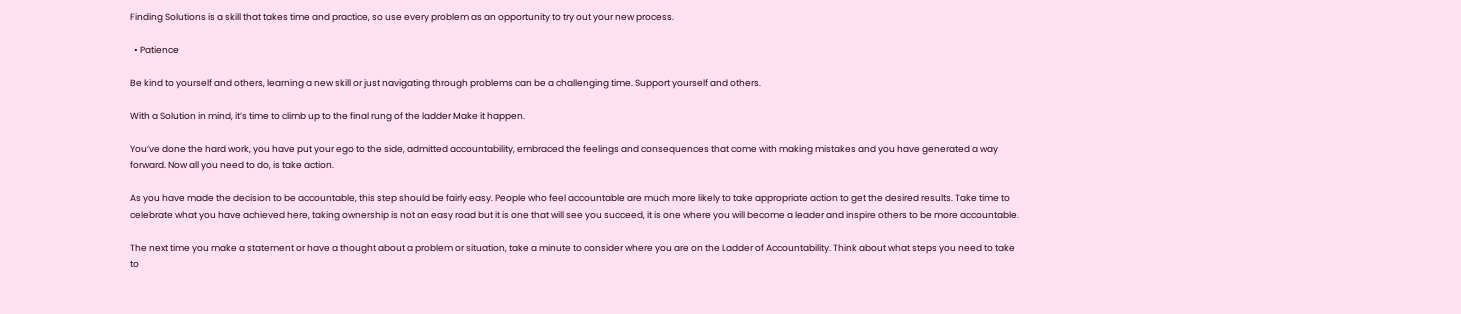Finding Solutions is a skill that takes time and practice, so use every problem as an opportunity to try out your new process.

  • Patience

Be kind to yourself and others, learning a new skill or just navigating through problems can be a challenging time. Support yourself and others.

With a Solution in mind, it’s time to climb up to the final rung of the ladder Make it happen.

You’ve done the hard work, you have put your ego to the side, admitted accountability, embraced the feelings and consequences that come with making mistakes and you have generated a way forward. Now all you need to do, is take action.

As you have made the decision to be accountable, this step should be fairly easy. People who feel accountable are much more likely to take appropriate action to get the desired results. Take time to celebrate what you have achieved here, taking ownership is not an easy road but it is one that will see you succeed, it is one where you will become a leader and inspire others to be more accountable.

The next time you make a statement or have a thought about a problem or situation, take a minute to consider where you are on the Ladder of Accountability. Think about what steps you need to take to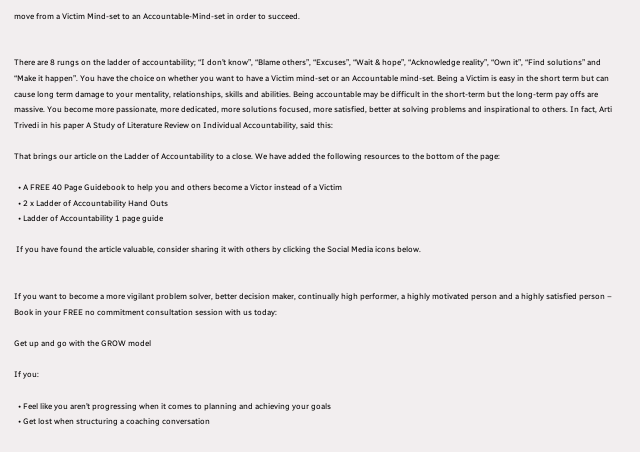move from a Victim Mind-set to an Accountable-Mind-set in order to succeed.


There are 8 rungs on the ladder of accountability; “I don’t know”, “Blame others”, “Excuses”, “Wait & hope”, “Acknowledge reality”, “Own it”, “Find solutions” and “Make it happen”. You have the choice on whether you want to have a Victim mind-set or an Accountable mind-set. Being a Victim is easy in the short term but can cause long term damage to your mentality, relationships, skills and abilities. Being accountable may be difficult in the short-term but the long-term pay offs are massive. You become more passionate, more dedicated, more solutions focused, more satisfied, better at solving problems and inspirational to others. In fact, Arti Trivedi in his paper A Study of Literature Review on Individual Accountability, said this:

That brings our article on the Ladder of Accountability to a close. We have added the following resources to the bottom of the page:

  • A FREE 40 Page Guidebook to help you and others become a Victor instead of a Victim
  • 2 x Ladder of Accountability Hand Outs
  • Ladder of Accountability 1 page guide

 If you have found the article valuable, consider sharing it with others by clicking the Social Media icons below.


If you want to become a more vigilant problem solver, better decision maker, continually high performer, a highly motivated person and a highly satisfied person – Book in your FREE no commitment consultation session with us today:

Get up and go with the GROW model

If you:

  • Feel like you aren’t progressing when it comes to planning and achieving your goals
  • Get lost when structuring a coaching conversation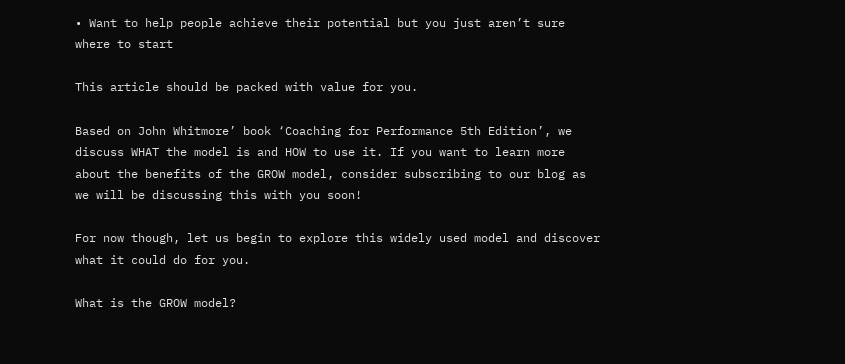• Want to help people achieve their potential but you just aren’t sure where to start

This article should be packed with value for you.

Based on John Whitmore’ book ‘Coaching for Performance 5th Edition’, we discuss WHAT the model is and HOW to use it. If you want to learn more about the benefits of the GROW model, consider subscribing to our blog as we will be discussing this with you soon!

For now though, let us begin to explore this widely used model and discover what it could do for you.

What is the GROW model?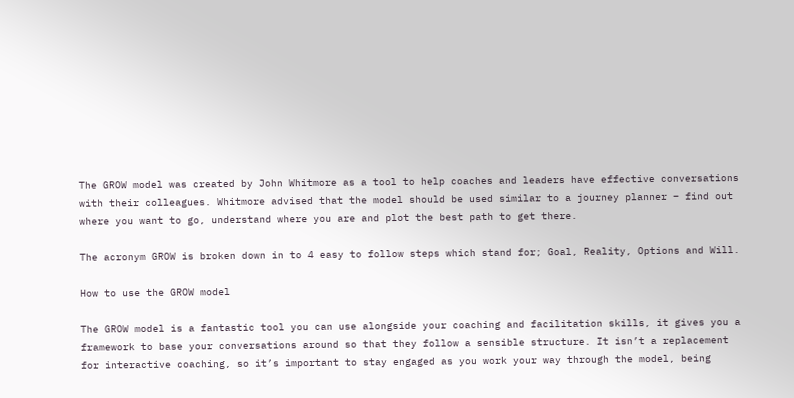The GROW model was created by John Whitmore as a tool to help coaches and leaders have effective conversations with their colleagues. Whitmore advised that the model should be used similar to a journey planner – find out where you want to go, understand where you are and plot the best path to get there.

The acronym GROW is broken down in to 4 easy to follow steps which stand for; Goal, Reality, Options and Will.

How to use the GROW model

The GROW model is a fantastic tool you can use alongside your coaching and facilitation skills, it gives you a framework to base your conversations around so that they follow a sensible structure. It isn’t a replacement for interactive coaching, so it’s important to stay engaged as you work your way through the model, being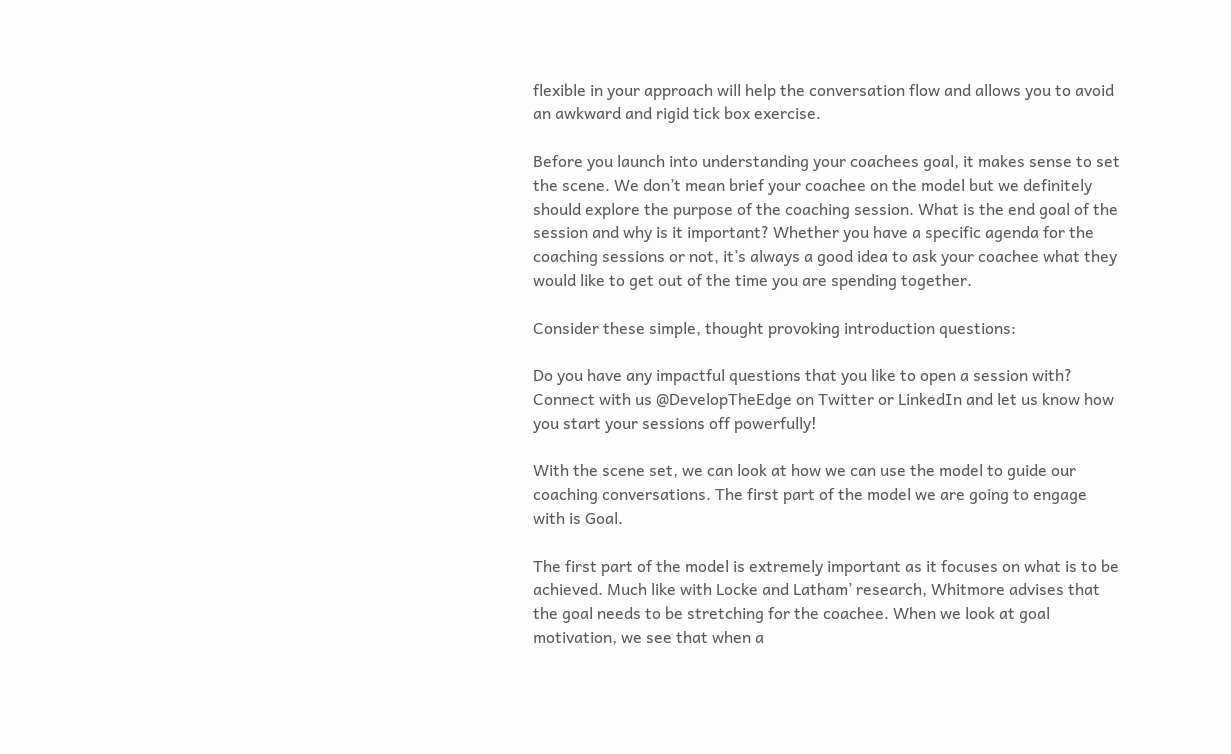flexible in your approach will help the conversation flow and allows you to avoid an awkward and rigid tick box exercise.

Before you launch into understanding your coachees goal, it makes sense to set the scene. We don’t mean brief your coachee on the model but we definitely should explore the purpose of the coaching session. What is the end goal of the session and why is it important? Whether you have a specific agenda for the coaching sessions or not, it’s always a good idea to ask your coachee what they would like to get out of the time you are spending together.

Consider these simple, thought provoking introduction questions:

Do you have any impactful questions that you like to open a session with? Connect with us @DevelopTheEdge on Twitter or LinkedIn and let us know how you start your sessions off powerfully!

With the scene set, we can look at how we can use the model to guide our coaching conversations. The first part of the model we are going to engage with is Goal.

The first part of the model is extremely important as it focuses on what is to be achieved. Much like with Locke and Latham’ research, Whitmore advises that the goal needs to be stretching for the coachee. When we look at goal motivation, we see that when a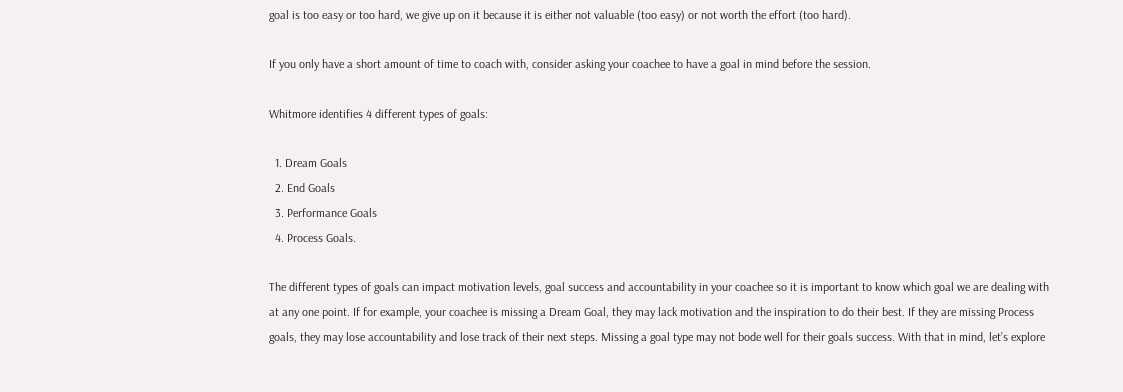goal is too easy or too hard, we give up on it because it is either not valuable (too easy) or not worth the effort (too hard).

If you only have a short amount of time to coach with, consider asking your coachee to have a goal in mind before the session.

Whitmore identifies 4 different types of goals:

  1. Dream Goals
  2. End Goals
  3. Performance Goals
  4. Process Goals.

The different types of goals can impact motivation levels, goal success and accountability in your coachee so it is important to know which goal we are dealing with at any one point. If for example, your coachee is missing a Dream Goal, they may lack motivation and the inspiration to do their best. If they are missing Process goals, they may lose accountability and lose track of their next steps. Missing a goal type may not bode well for their goals success. With that in mind, let’s explore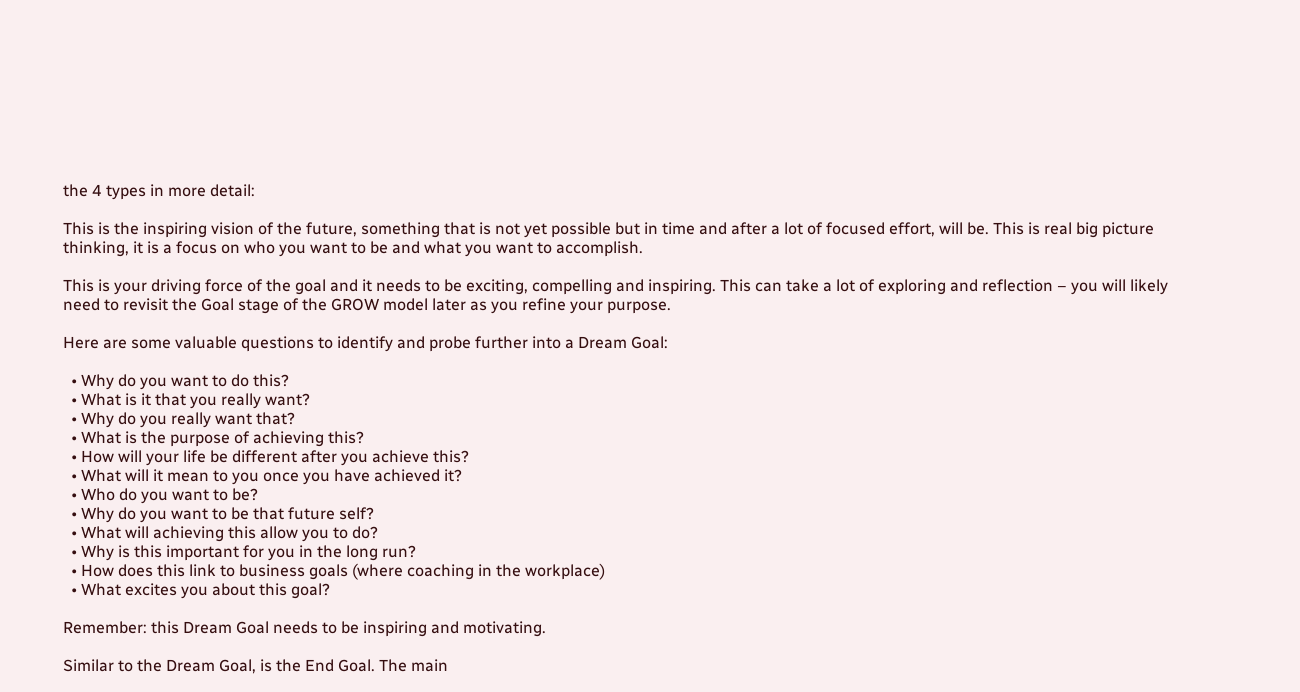the 4 types in more detail:

This is the inspiring vision of the future, something that is not yet possible but in time and after a lot of focused effort, will be. This is real big picture thinking, it is a focus on who you want to be and what you want to accomplish.

This is your driving force of the goal and it needs to be exciting, compelling and inspiring. This can take a lot of exploring and reflection – you will likely need to revisit the Goal stage of the GROW model later as you refine your purpose.

Here are some valuable questions to identify and probe further into a Dream Goal:

  • Why do you want to do this?
  • What is it that you really want?
  • Why do you really want that?
  • What is the purpose of achieving this?
  • How will your life be different after you achieve this?
  • What will it mean to you once you have achieved it?
  • Who do you want to be?
  • Why do you want to be that future self?
  • What will achieving this allow you to do?
  • Why is this important for you in the long run?
  • How does this link to business goals (where coaching in the workplace)
  • What excites you about this goal?

Remember: this Dream Goal needs to be inspiring and motivating.

Similar to the Dream Goal, is the End Goal. The main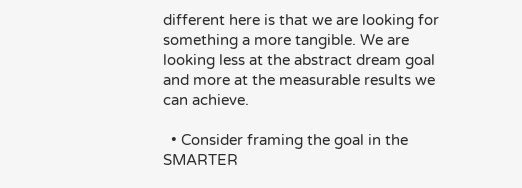different here is that we are looking for something a more tangible. We are looking less at the abstract dream goal and more at the measurable results we can achieve.

  • Consider framing the goal in the SMARTER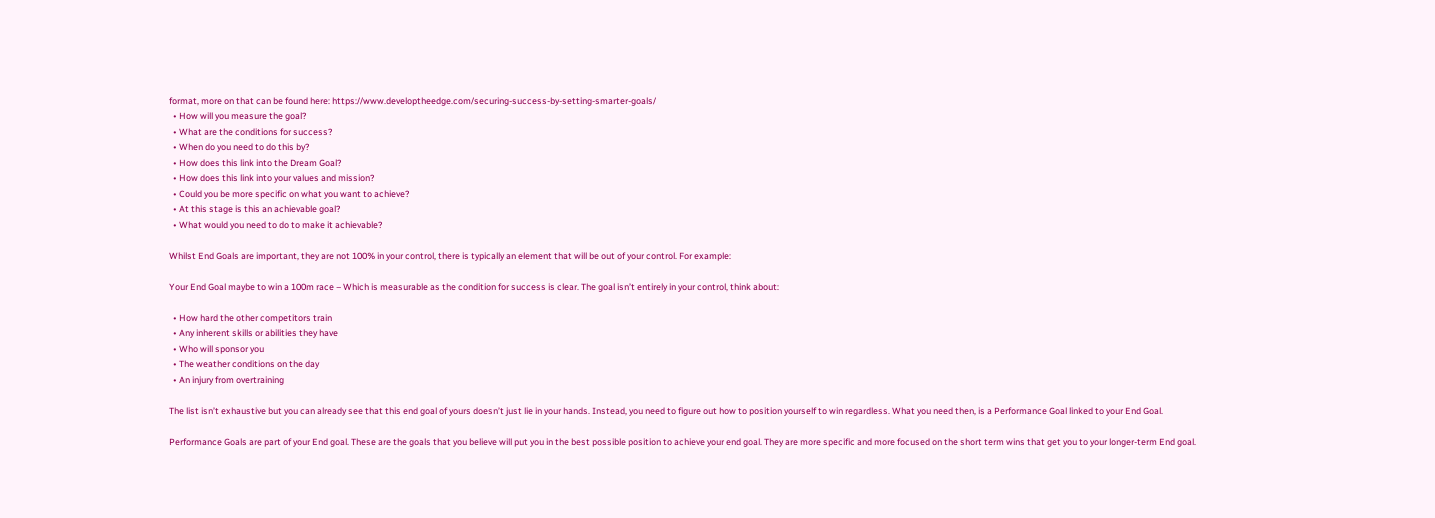format, more on that can be found here: https://www.developtheedge.com/securing-success-by-setting-smarter-goals/
  • How will you measure the goal?
  • What are the conditions for success?
  • When do you need to do this by?
  • How does this link into the Dream Goal?
  • How does this link into your values and mission?
  • Could you be more specific on what you want to achieve?
  • At this stage is this an achievable goal?
  • What would you need to do to make it achievable?

Whilst End Goals are important, they are not 100% in your control, there is typically an element that will be out of your control. For example:

Your End Goal maybe to win a 100m race – Which is measurable as the condition for success is clear. The goal isn’t entirely in your control, think about:

  • How hard the other competitors train
  • Any inherent skills or abilities they have
  • Who will sponsor you
  • The weather conditions on the day
  • An injury from overtraining

The list isn’t exhaustive but you can already see that this end goal of yours doesn’t just lie in your hands. Instead, you need to figure out how to position yourself to win regardless. What you need then, is a Performance Goal linked to your End Goal.

Performance Goals are part of your End goal. These are the goals that you believe will put you in the best possible position to achieve your end goal. They are more specific and more focused on the short term wins that get you to your longer-term End goal.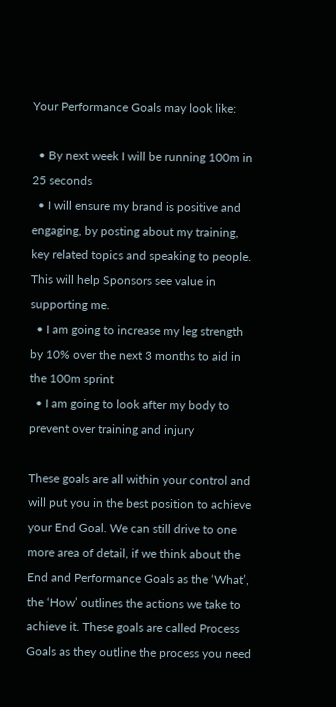Your Performance Goals may look like:

  • By next week I will be running 100m in 25 seconds
  • I will ensure my brand is positive and engaging, by posting about my training, key related topics and speaking to people. This will help Sponsors see value in supporting me.
  • I am going to increase my leg strength by 10% over the next 3 months to aid in the 100m sprint
  • I am going to look after my body to prevent over training and injury

These goals are all within your control and will put you in the best position to achieve your End Goal. We can still drive to one more area of detail, if we think about the End and Performance Goals as the ‘What’, the ‘How’ outlines the actions we take to achieve it. These goals are called Process Goals as they outline the process you need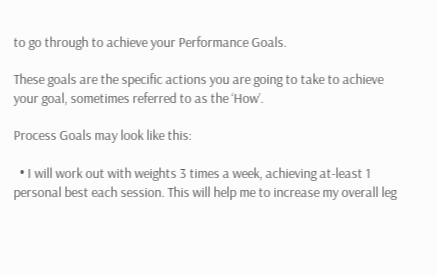to go through to achieve your Performance Goals.

These goals are the specific actions you are going to take to achieve your goal, sometimes referred to as the ‘How’.

Process Goals may look like this:

  • I will work out with weights 3 times a week, achieving at-least 1 personal best each session. This will help me to increase my overall leg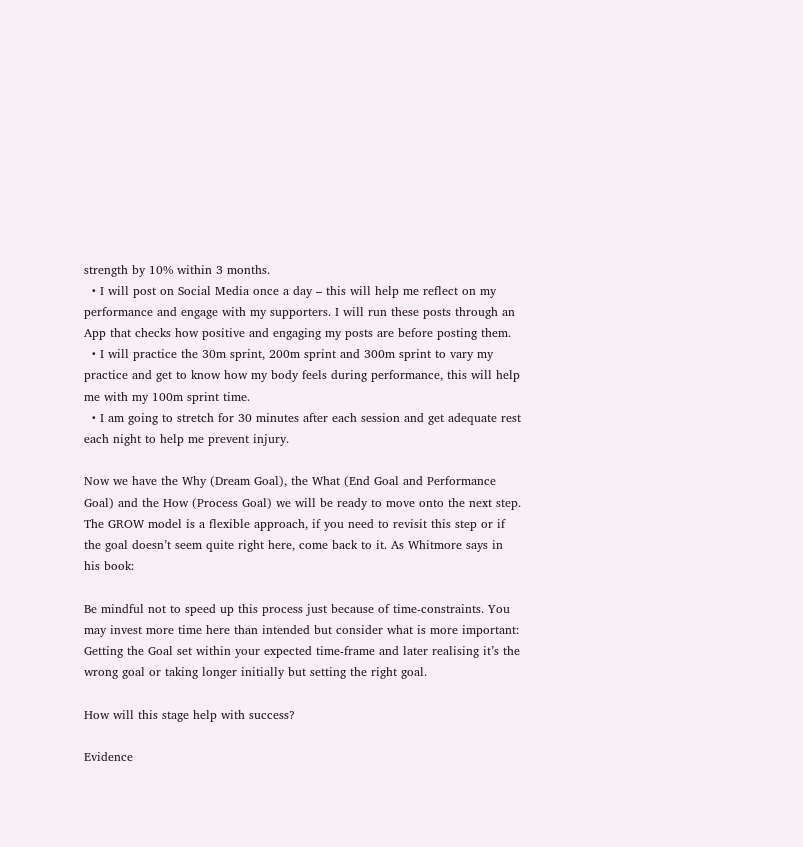strength by 10% within 3 months.
  • I will post on Social Media once a day – this will help me reflect on my performance and engage with my supporters. I will run these posts through an App that checks how positive and engaging my posts are before posting them.
  • I will practice the 30m sprint, 200m sprint and 300m sprint to vary my practice and get to know how my body feels during performance, this will help me with my 100m sprint time.
  • I am going to stretch for 30 minutes after each session and get adequate rest each night to help me prevent injury.

Now we have the Why (Dream Goal), the What (End Goal and Performance Goal) and the How (Process Goal) we will be ready to move onto the next step. The GROW model is a flexible approach, if you need to revisit this step or if the goal doesn’t seem quite right here, come back to it. As Whitmore says in his book:

Be mindful not to speed up this process just because of time-constraints. You may invest more time here than intended but consider what is more important: Getting the Goal set within your expected time-frame and later realising it’s the wrong goal or taking longer initially but setting the right goal.

How will this stage help with success?

Evidence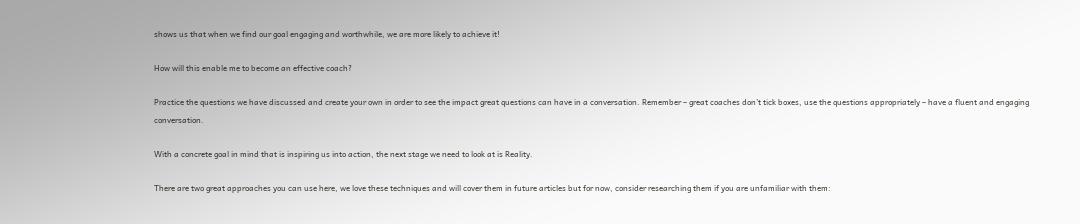shows us that when we find our goal engaging and worthwhile, we are more likely to achieve it!

How will this enable me to become an effective coach?

Practice the questions we have discussed and create your own in order to see the impact great questions can have in a conversation. Remember – great coaches don’t tick boxes, use the questions appropriately – have a fluent and engaging conversation.

With a concrete goal in mind that is inspiring us into action, the next stage we need to look at is Reality.

There are two great approaches you can use here, we love these techniques and will cover them in future articles but for now, consider researching them if you are unfamiliar with them: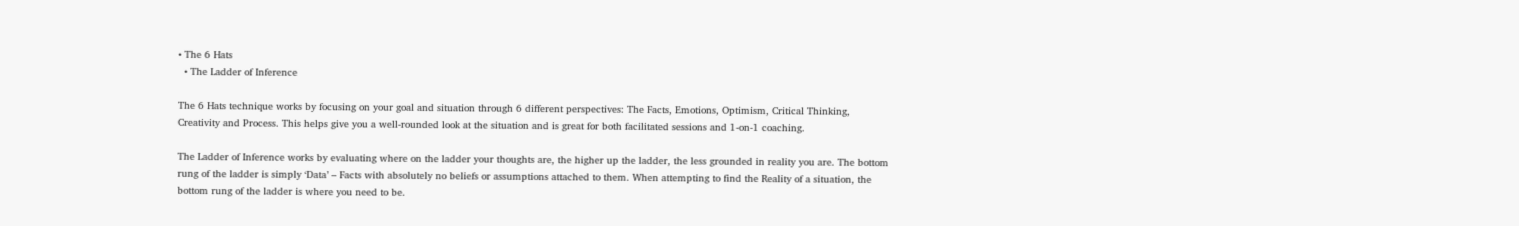• The 6 Hats
  • The Ladder of Inference

The 6 Hats technique works by focusing on your goal and situation through 6 different perspectives: The Facts, Emotions, Optimism, Critical Thinking, Creativity and Process. This helps give you a well-rounded look at the situation and is great for both facilitated sessions and 1-on-1 coaching.

The Ladder of Inference works by evaluating where on the ladder your thoughts are, the higher up the ladder, the less grounded in reality you are. The bottom rung of the ladder is simply ‘Data’ – Facts with absolutely no beliefs or assumptions attached to them. When attempting to find the Reality of a situation, the bottom rung of the ladder is where you need to be.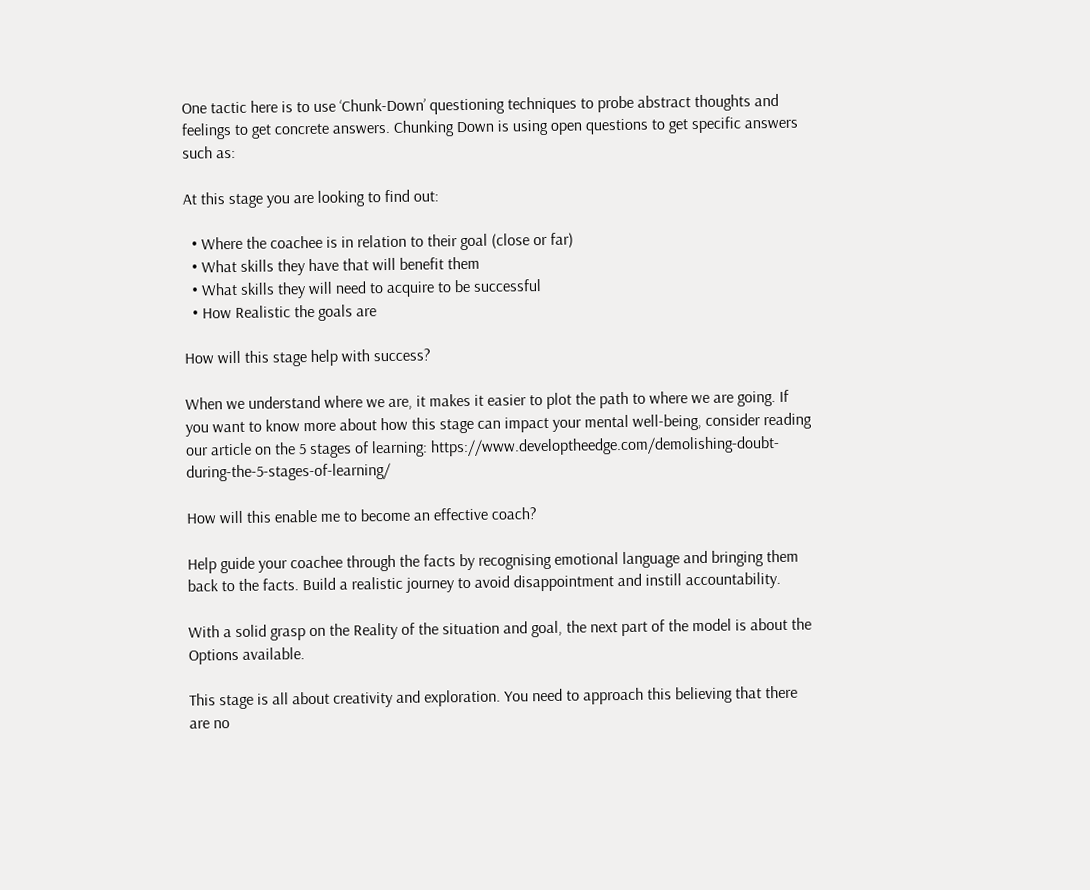One tactic here is to use ‘Chunk-Down’ questioning techniques to probe abstract thoughts and feelings to get concrete answers. Chunking Down is using open questions to get specific answers such as:

At this stage you are looking to find out:

  • Where the coachee is in relation to their goal (close or far)
  • What skills they have that will benefit them
  • What skills they will need to acquire to be successful
  • How Realistic the goals are

How will this stage help with success?

When we understand where we are, it makes it easier to plot the path to where we are going. If you want to know more about how this stage can impact your mental well-being, consider reading our article on the 5 stages of learning: https://www.developtheedge.com/demolishing-doubt-during-the-5-stages-of-learning/

How will this enable me to become an effective coach?

Help guide your coachee through the facts by recognising emotional language and bringing them back to the facts. Build a realistic journey to avoid disappointment and instill accountability.

With a solid grasp on the Reality of the situation and goal, the next part of the model is about the Options available.

This stage is all about creativity and exploration. You need to approach this believing that there are no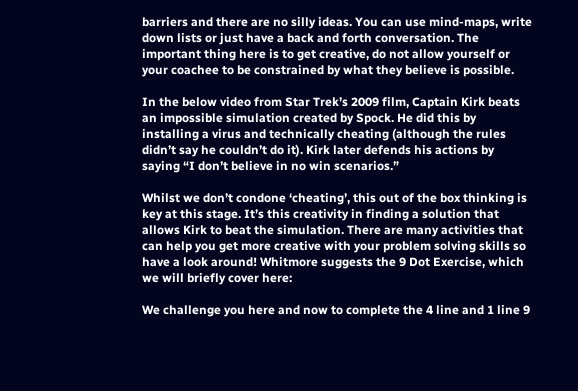barriers and there are no silly ideas. You can use mind-maps, write down lists or just have a back and forth conversation. The important thing here is to get creative, do not allow yourself or your coachee to be constrained by what they believe is possible.

In the below video from Star Trek’s 2009 film, Captain Kirk beats an impossible simulation created by Spock. He did this by installing a virus and technically cheating (although the rules didn’t say he couldn’t do it). Kirk later defends his actions by saying “I don’t believe in no win scenarios.”

Whilst we don’t condone ‘cheating’, this out of the box thinking is key at this stage. It’s this creativity in finding a solution that allows Kirk to beat the simulation. There are many activities that can help you get more creative with your problem solving skills so have a look around! Whitmore suggests the 9 Dot Exercise, which we will briefly cover here:

We challenge you here and now to complete the 4 line and 1 line 9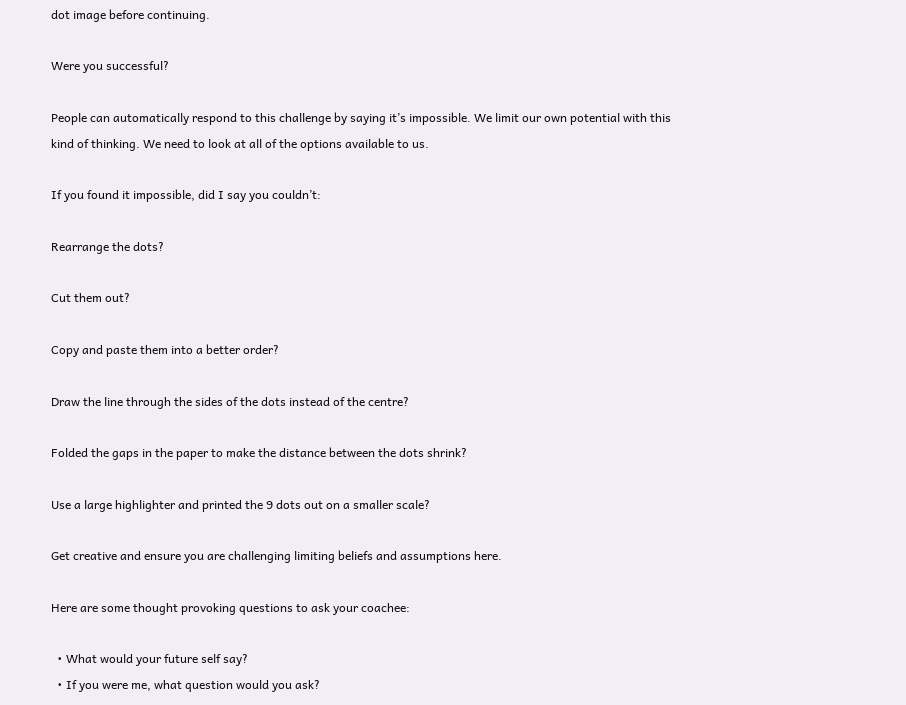dot image before continuing.

Were you successful?

People can automatically respond to this challenge by saying it’s impossible. We limit our own potential with this kind of thinking. We need to look at all of the options available to us.

If you found it impossible, did I say you couldn’t:

Rearrange the dots?

Cut them out?

Copy and paste them into a better order?

Draw the line through the sides of the dots instead of the centre?

Folded the gaps in the paper to make the distance between the dots shrink?

Use a large highlighter and printed the 9 dots out on a smaller scale?

Get creative and ensure you are challenging limiting beliefs and assumptions here.

Here are some thought provoking questions to ask your coachee:

  • What would your future self say?
  • If you were me, what question would you ask?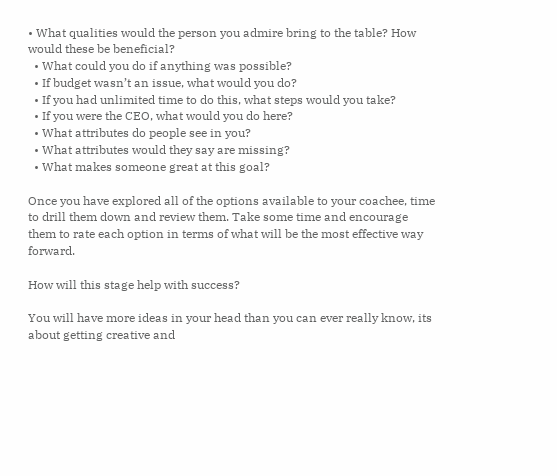• What qualities would the person you admire bring to the table? How would these be beneficial?
  • What could you do if anything was possible?
  • If budget wasn’t an issue, what would you do?
  • If you had unlimited time to do this, what steps would you take?
  • If you were the CEO, what would you do here?
  • What attributes do people see in you?
  • What attributes would they say are missing?
  • What makes someone great at this goal?

Once you have explored all of the options available to your coachee, time to drill them down and review them. Take some time and encourage them to rate each option in terms of what will be the most effective way forward.

How will this stage help with success?

You will have more ideas in your head than you can ever really know, its about getting creative and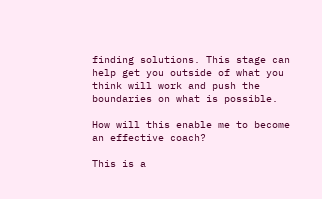finding solutions. This stage can help get you outside of what you think will work and push the boundaries on what is possible.

How will this enable me to become an effective coach?

This is a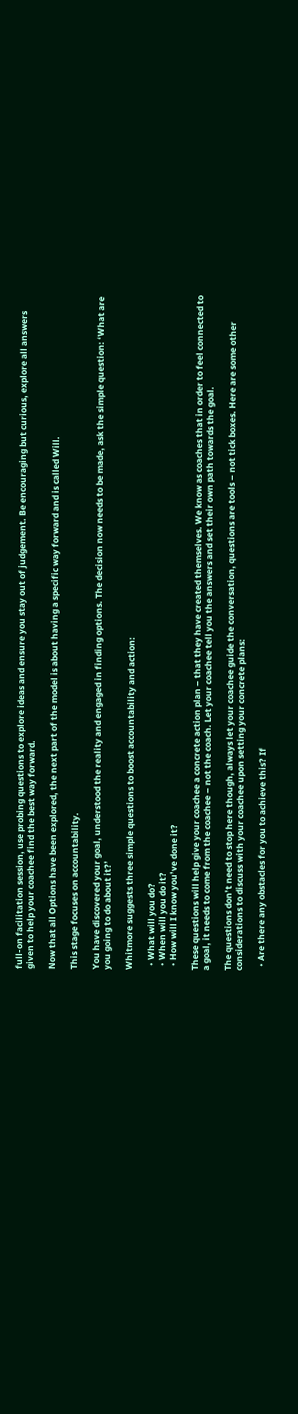full-on facilitation session, use probing questions to explore ideas and ensure you stay out of judgement. Be encouraging but curious, explore all answers given to help your coachee find the best way forward.

Now that all Options have been explored, the next part of the model is about having a specific way forward and is called Will.

This stage focuses on accountability.

You have discovered your goal, understood the reality and engaged in finding options. The decision now needs to be made, ask the simple question: ‘What are you going to do about it?’

Whitmore suggests three simple questions to boost accountability and action:

  • What will you do?
  • When will you do it?
  • How will I know you’ve done it?

These questions will help give your coachee a concrete action plan – that they have created themselves. We know as coaches that in order to feel connected to a goal, it needs to come from the coachee – not the coach. Let your coachee tell you the answers and set their own path towards the goal.

The questions don’t need to stop here though, always let your coachee guide the conversation, questions are tools – not tick boxes. Here are some other considerations to discuss with your coachee upon setting your concrete plans:

  • Are there any obstacles for you to achieve this? If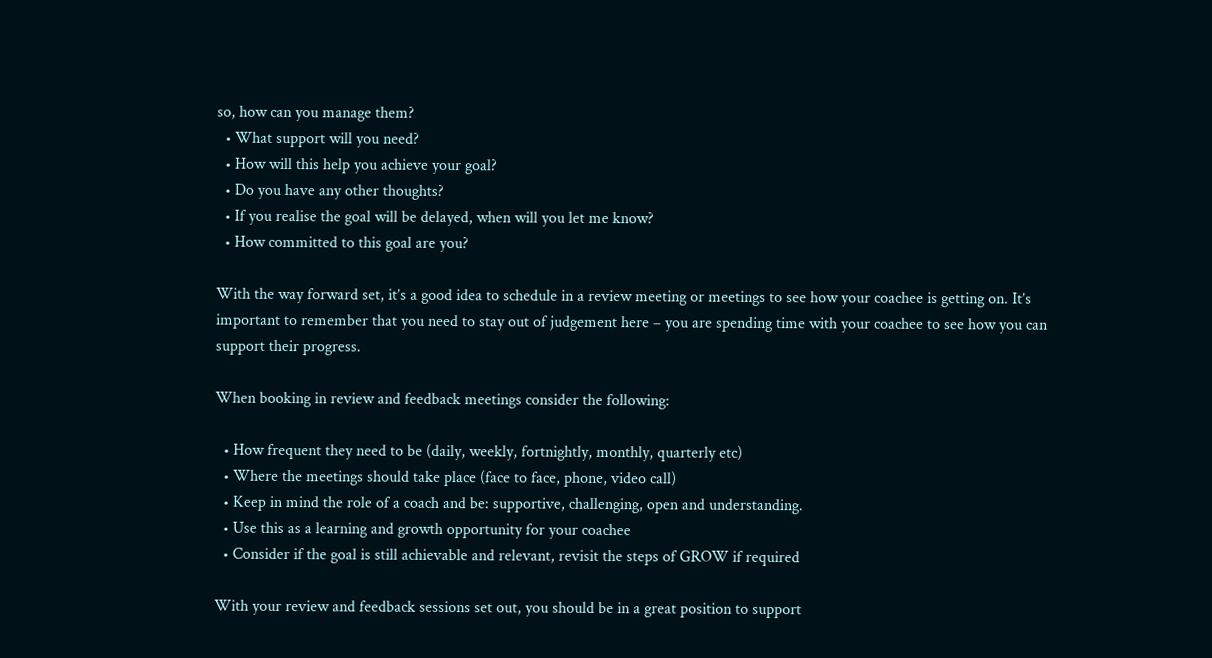so, how can you manage them?
  • What support will you need?
  • How will this help you achieve your goal?
  • Do you have any other thoughts?
  • If you realise the goal will be delayed, when will you let me know?
  • How committed to this goal are you?

With the way forward set, it’s a good idea to schedule in a review meeting or meetings to see how your coachee is getting on. It’s important to remember that you need to stay out of judgement here – you are spending time with your coachee to see how you can support their progress.

When booking in review and feedback meetings consider the following:

  • How frequent they need to be (daily, weekly, fortnightly, monthly, quarterly etc)
  • Where the meetings should take place (face to face, phone, video call)
  • Keep in mind the role of a coach and be: supportive, challenging, open and understanding.
  • Use this as a learning and growth opportunity for your coachee
  • Consider if the goal is still achievable and relevant, revisit the steps of GROW if required

With your review and feedback sessions set out, you should be in a great position to support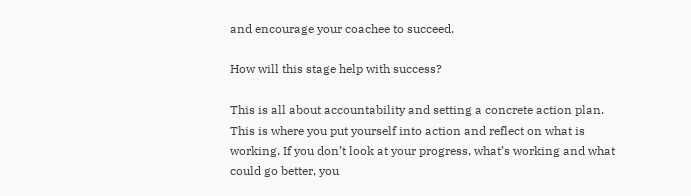and encourage your coachee to succeed.

How will this stage help with success?

This is all about accountability and setting a concrete action plan. This is where you put yourself into action and reflect on what is working. If you don’t look at your progress, what’s working and what could go better, you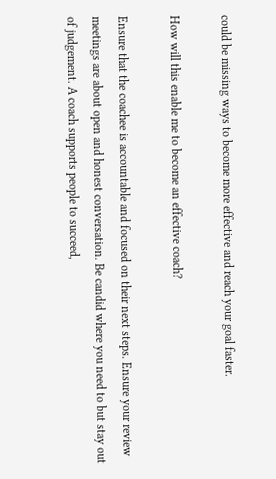could be missing ways to become more effective and reach your goal faster.

How will this enable me to become an effective coach?

Ensure that the coachee is accountable and focused on their next steps. Ensure your review meetings are about open and honest conversation. Be candid where you need to but stay out of judgement. A coach supports people to succeed,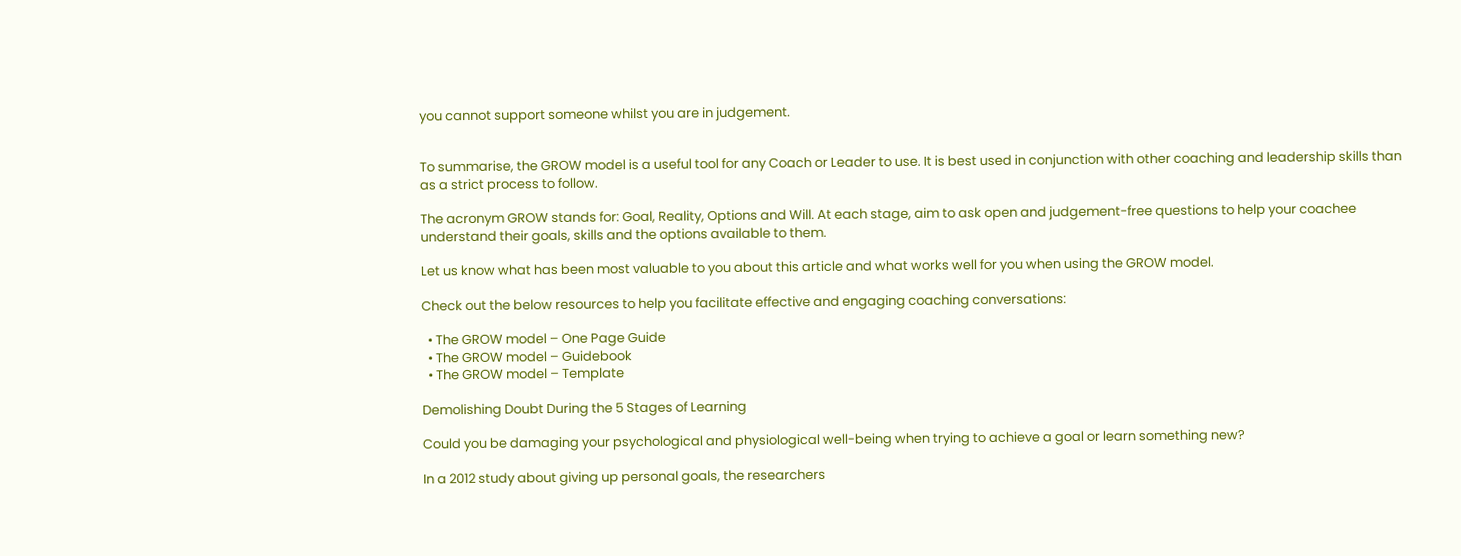you cannot support someone whilst you are in judgement.


To summarise, the GROW model is a useful tool for any Coach or Leader to use. It is best used in conjunction with other coaching and leadership skills than as a strict process to follow.

The acronym GROW stands for: Goal, Reality, Options and Will. At each stage, aim to ask open and judgement-free questions to help your coachee understand their goals, skills and the options available to them.

Let us know what has been most valuable to you about this article and what works well for you when using the GROW model.

Check out the below resources to help you facilitate effective and engaging coaching conversations:

  • The GROW model – One Page Guide
  • The GROW model – Guidebook
  • The GROW model – Template

Demolishing Doubt During the 5 Stages of Learning

Could you be damaging your psychological and physiological well-being when trying to achieve a goal or learn something new?

In a 2012 study about giving up personal goals, the researchers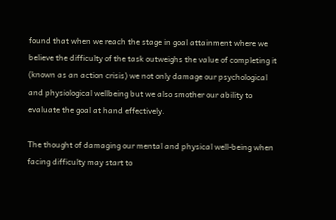found that when we reach the stage in goal attainment where we believe the difficulty of the task outweighs the value of completing it (known as an action crisis) we not only damage our psychological and physiological wellbeing but we also smother our ability to evaluate the goal at hand effectively.

The thought of damaging our mental and physical well-being when facing difficulty may start to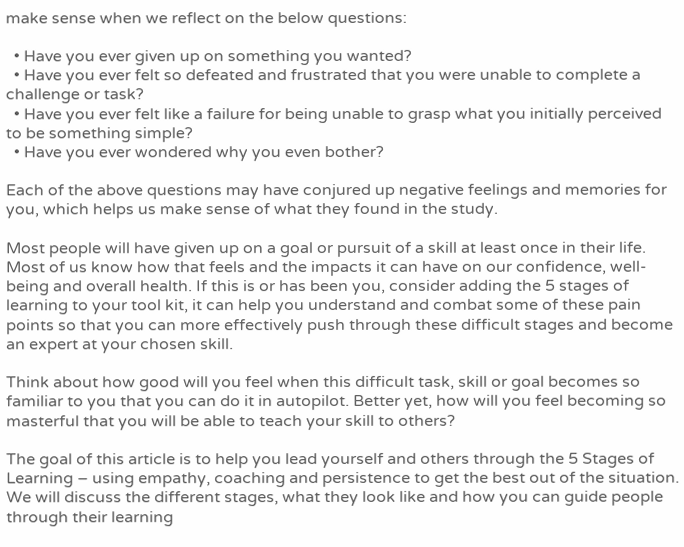make sense when we reflect on the below questions:

  • Have you ever given up on something you wanted?
  • Have you ever felt so defeated and frustrated that you were unable to complete a challenge or task?
  • Have you ever felt like a failure for being unable to grasp what you initially perceived to be something simple?
  • Have you ever wondered why you even bother?

Each of the above questions may have conjured up negative feelings and memories for you, which helps us make sense of what they found in the study.

Most people will have given up on a goal or pursuit of a skill at least once in their life. Most of us know how that feels and the impacts it can have on our confidence, well-being and overall health. If this is or has been you, consider adding the 5 stages of learning to your tool kit, it can help you understand and combat some of these pain points so that you can more effectively push through these difficult stages and become an expert at your chosen skill.

Think about how good will you feel when this difficult task, skill or goal becomes so familiar to you that you can do it in autopilot. Better yet, how will you feel becoming so masterful that you will be able to teach your skill to others?

The goal of this article is to help you lead yourself and others through the 5 Stages of Learning – using empathy, coaching and persistence to get the best out of the situation. We will discuss the different stages, what they look like and how you can guide people through their learning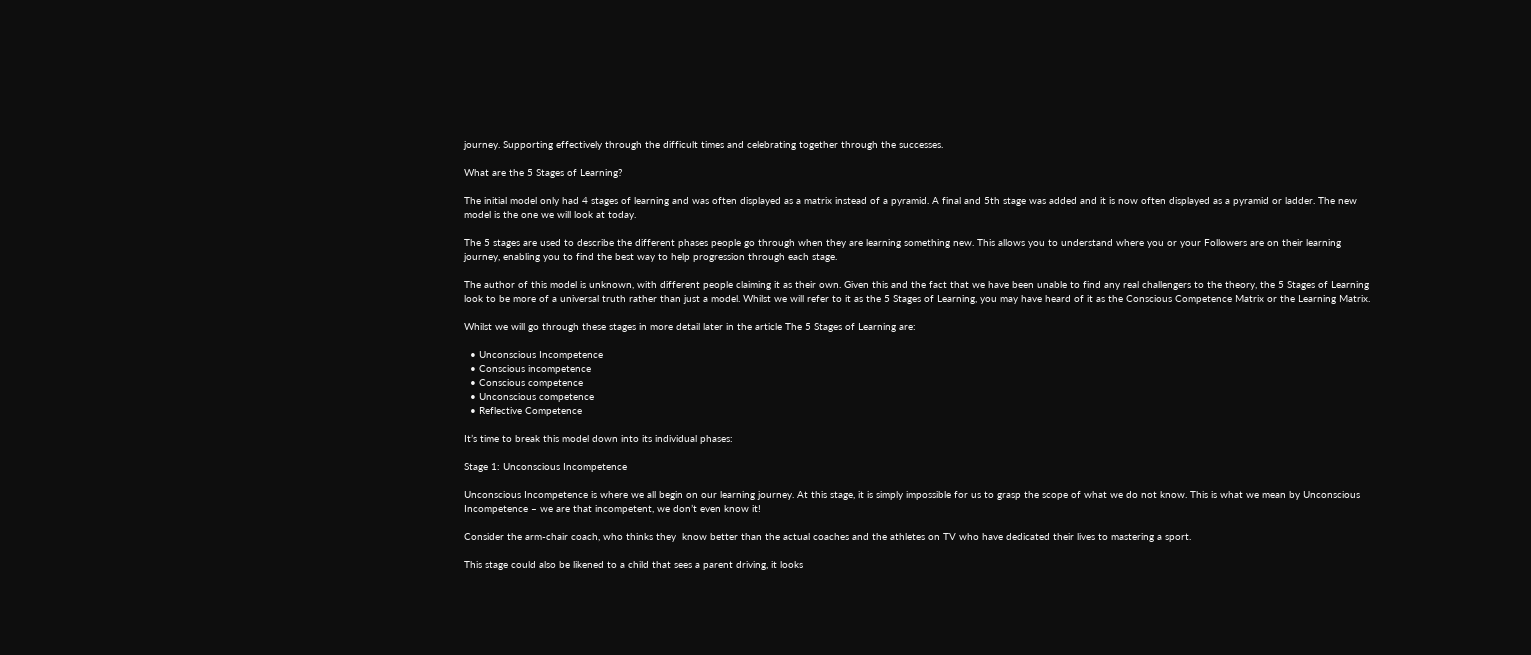journey. Supporting effectively through the difficult times and celebrating together through the successes.

What are the 5 Stages of Learning?

The initial model only had 4 stages of learning and was often displayed as a matrix instead of a pyramid. A final and 5th stage was added and it is now often displayed as a pyramid or ladder. The new model is the one we will look at today.

The 5 stages are used to describe the different phases people go through when they are learning something new. This allows you to understand where you or your Followers are on their learning journey, enabling you to find the best way to help progression through each stage.

The author of this model is unknown, with different people claiming it as their own. Given this and the fact that we have been unable to find any real challengers to the theory, the 5 Stages of Learning look to be more of a universal truth rather than just a model. Whilst we will refer to it as the 5 Stages of Learning, you may have heard of it as the Conscious Competence Matrix or the Learning Matrix.

Whilst we will go through these stages in more detail later in the article The 5 Stages of Learning are:

  • Unconscious Incompetence
  • Conscious incompetence
  • Conscious competence
  • Unconscious competence
  • Reflective Competence

It’s time to break this model down into its individual phases:

Stage 1: Unconscious Incompetence

Unconscious Incompetence is where we all begin on our learning journey. At this stage, it is simply impossible for us to grasp the scope of what we do not know. This is what we mean by Unconscious Incompetence – we are that incompetent, we don’t even know it!

Consider the arm-chair coach, who thinks they  know better than the actual coaches and the athletes on TV who have dedicated their lives to mastering a sport.

This stage could also be likened to a child that sees a parent driving, it looks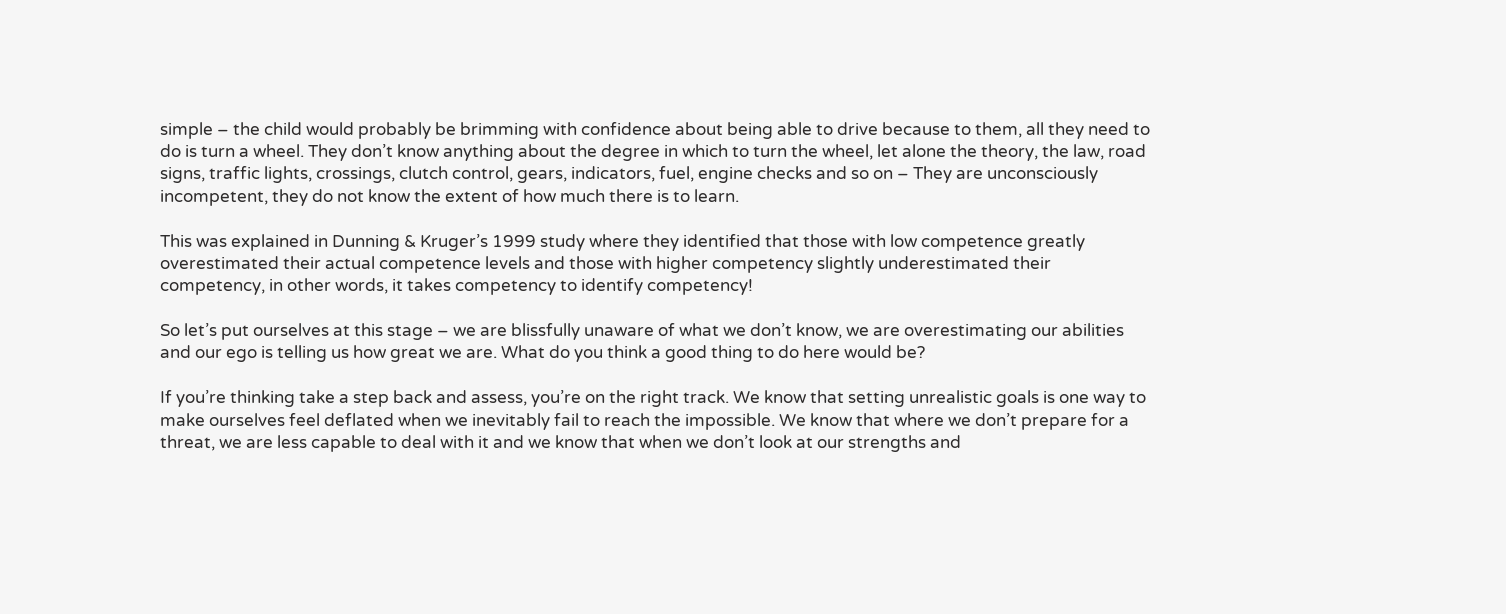simple – the child would probably be brimming with confidence about being able to drive because to them, all they need to do is turn a wheel. They don’t know anything about the degree in which to turn the wheel, let alone the theory, the law, road signs, traffic lights, crossings, clutch control, gears, indicators, fuel, engine checks and so on – They are unconsciously incompetent, they do not know the extent of how much there is to learn.

This was explained in Dunning & Kruger’s 1999 study where they identified that those with low competence greatly overestimated their actual competence levels and those with higher competency slightly underestimated their competency, in other words, it takes competency to identify competency!

So let’s put ourselves at this stage – we are blissfully unaware of what we don’t know, we are overestimating our abilities and our ego is telling us how great we are. What do you think a good thing to do here would be?

If you’re thinking take a step back and assess, you’re on the right track. We know that setting unrealistic goals is one way to make ourselves feel deflated when we inevitably fail to reach the impossible. We know that where we don’t prepare for a threat, we are less capable to deal with it and we know that when we don’t look at our strengths and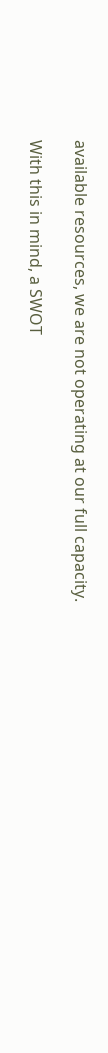available resources, we are not operating at our full capacity.

With this in mind, a SWOT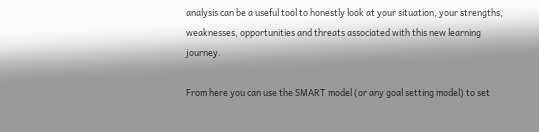analysis can be a useful tool to honestly look at your situation, your strengths, weaknesses, opportunities and threats associated with this new learning journey.

From here you can use the SMART model (or any goal setting model) to set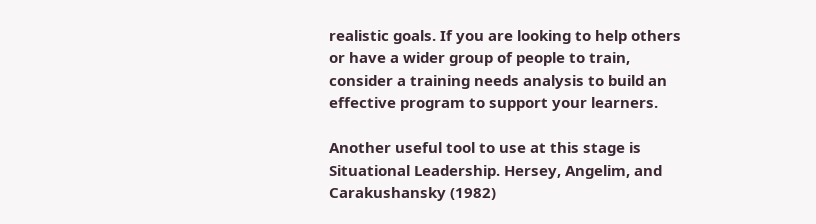realistic goals. If you are looking to help others or have a wider group of people to train, consider a training needs analysis to build an effective program to support your learners.

Another useful tool to use at this stage is Situational Leadership. Hersey, Angelim, and Carakushansky (1982)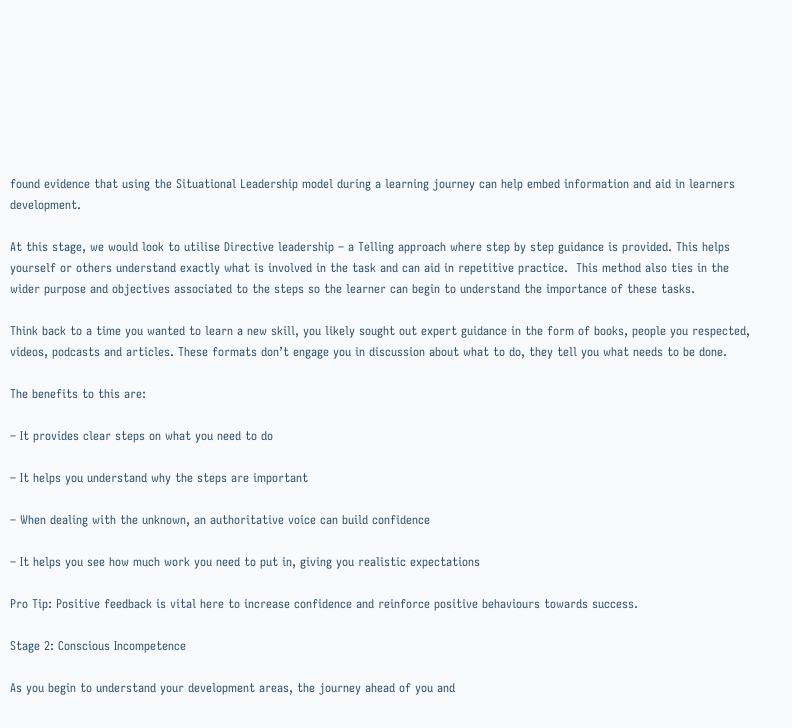found evidence that using the Situational Leadership model during a learning journey can help embed information and aid in learners development.

At this stage, we would look to utilise Directive leadership – a Telling approach where step by step guidance is provided. This helps yourself or others understand exactly what is involved in the task and can aid in repetitive practice.  This method also ties in the wider purpose and objectives associated to the steps so the learner can begin to understand the importance of these tasks.

Think back to a time you wanted to learn a new skill, you likely sought out expert guidance in the form of books, people you respected, videos, podcasts and articles. These formats don’t engage you in discussion about what to do, they tell you what needs to be done.

The benefits to this are:

– It provides clear steps on what you need to do

– It helps you understand why the steps are important

– When dealing with the unknown, an authoritative voice can build confidence

– It helps you see how much work you need to put in, giving you realistic expectations

Pro Tip: Positive feedback is vital here to increase confidence and reinforce positive behaviours towards success.

Stage 2: Conscious Incompetence

As you begin to understand your development areas, the journey ahead of you and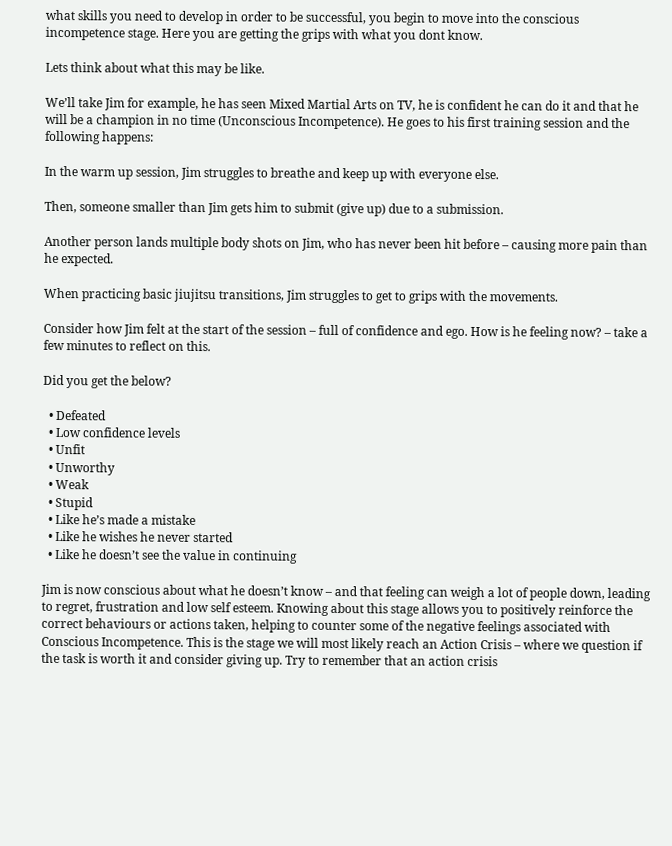what skills you need to develop in order to be successful, you begin to move into the conscious incompetence stage. Here you are getting the grips with what you dont know.

Lets think about what this may be like.

We’ll take Jim for example, he has seen Mixed Martial Arts on TV, he is confident he can do it and that he will be a champion in no time (Unconscious Incompetence). He goes to his first training session and the following happens:

In the warm up session, Jim struggles to breathe and keep up with everyone else.

Then, someone smaller than Jim gets him to submit (give up) due to a submission.

Another person lands multiple body shots on Jim, who has never been hit before – causing more pain than he expected.

When practicing basic jiujitsu transitions, Jim struggles to get to grips with the movements.

Consider how Jim felt at the start of the session – full of confidence and ego. How is he feeling now? – take a few minutes to reflect on this.

Did you get the below?

  • Defeated
  • Low confidence levels
  • Unfit
  • Unworthy
  • Weak
  • Stupid
  • Like he’s made a mistake
  • Like he wishes he never started
  • Like he doesn’t see the value in continuing

Jim is now conscious about what he doesn’t know – and that feeling can weigh a lot of people down, leading to regret, frustration and low self esteem. Knowing about this stage allows you to positively reinforce the correct behaviours or actions taken, helping to counter some of the negative feelings associated with Conscious Incompetence. This is the stage we will most likely reach an Action Crisis – where we question if the task is worth it and consider giving up. Try to remember that an action crisis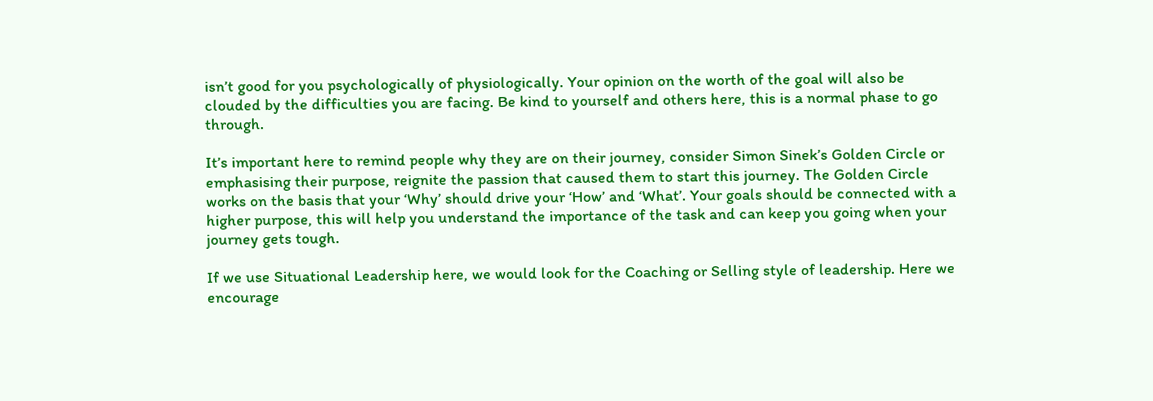isn’t good for you psychologically of physiologically. Your opinion on the worth of the goal will also be clouded by the difficulties you are facing. Be kind to yourself and others here, this is a normal phase to go through.

It’s important here to remind people why they are on their journey, consider Simon Sinek’s Golden Circle or emphasising their purpose, reignite the passion that caused them to start this journey. The Golden Circle works on the basis that your ‘Why’ should drive your ‘How’ and ‘What’. Your goals should be connected with a higher purpose, this will help you understand the importance of the task and can keep you going when your journey gets tough.

If we use Situational Leadership here, we would look for the Coaching or Selling style of leadership. Here we encourage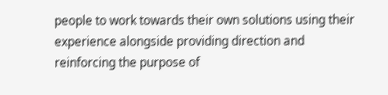people to work towards their own solutions using their experience alongside providing direction and reinforcing the purpose of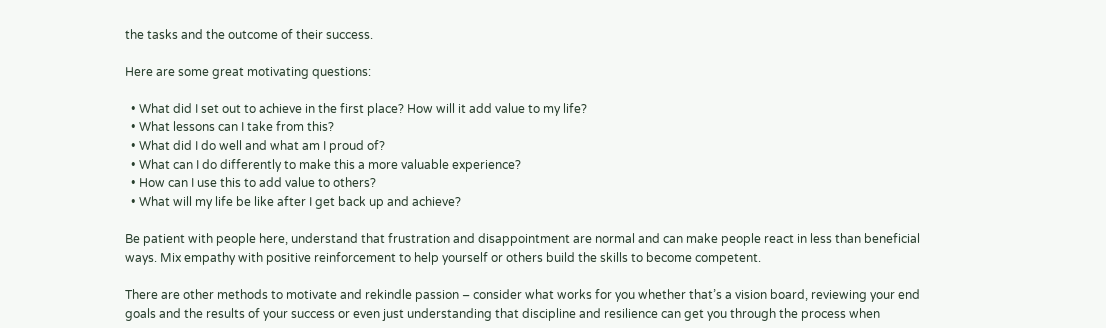the tasks and the outcome of their success.

Here are some great motivating questions:

  • What did I set out to achieve in the first place? How will it add value to my life?
  • What lessons can I take from this?
  • What did I do well and what am I proud of?
  • What can I do differently to make this a more valuable experience?
  • How can I use this to add value to others?
  • What will my life be like after I get back up and achieve?

Be patient with people here, understand that frustration and disappointment are normal and can make people react in less than beneficial ways. Mix empathy with positive reinforcement to help yourself or others build the skills to become competent.

There are other methods to motivate and rekindle passion – consider what works for you whether that’s a vision board, reviewing your end goals and the results of your success or even just understanding that discipline and resilience can get you through the process when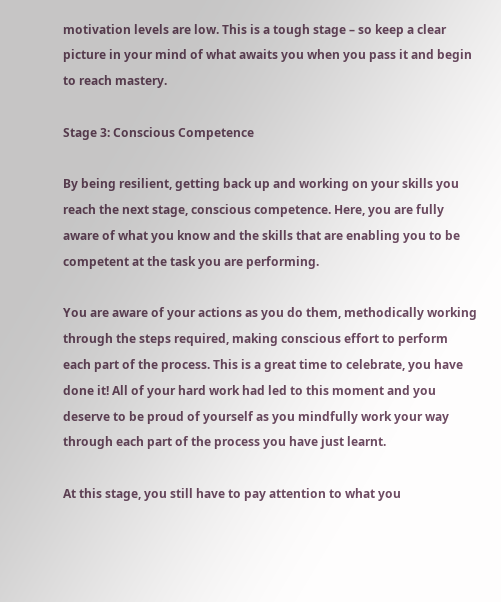motivation levels are low. This is a tough stage – so keep a clear picture in your mind of what awaits you when you pass it and begin to reach mastery.

Stage 3: Conscious Competence

By being resilient, getting back up and working on your skills you reach the next stage, conscious competence. Here, you are fully aware of what you know and the skills that are enabling you to be competent at the task you are performing.

You are aware of your actions as you do them, methodically working through the steps required, making conscious effort to perform each part of the process. This is a great time to celebrate, you have done it! All of your hard work had led to this moment and you deserve to be proud of yourself as you mindfully work your way through each part of the process you have just learnt.

At this stage, you still have to pay attention to what you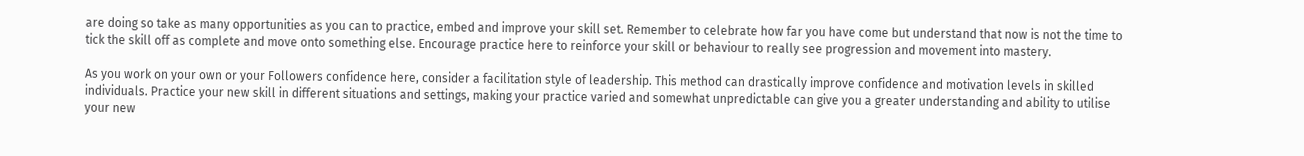are doing so take as many opportunities as you can to practice, embed and improve your skill set. Remember to celebrate how far you have come but understand that now is not the time to tick the skill off as complete and move onto something else. Encourage practice here to reinforce your skill or behaviour to really see progression and movement into mastery.

As you work on your own or your Followers confidence here, consider a facilitation style of leadership. This method can drastically improve confidence and motivation levels in skilled individuals. Practice your new skill in different situations and settings, making your practice varied and somewhat unpredictable can give you a greater understanding and ability to utilise your new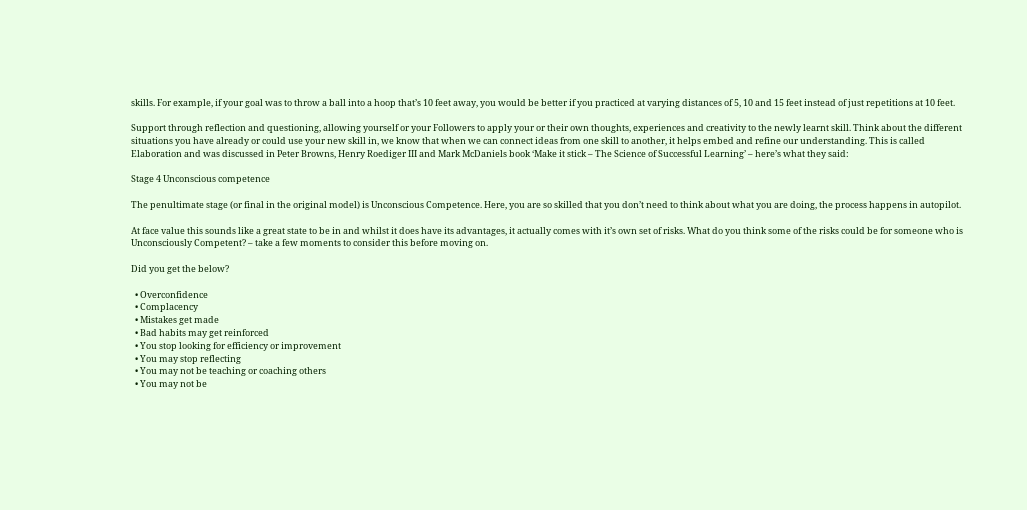skills. For example, if your goal was to throw a ball into a hoop that’s 10 feet away, you would be better if you practiced at varying distances of 5, 10 and 15 feet instead of just repetitions at 10 feet.

Support through reflection and questioning, allowing yourself or your Followers to apply your or their own thoughts, experiences and creativity to the newly learnt skill. Think about the different situations you have already or could use your new skill in, we know that when we can connect ideas from one skill to another, it helps embed and refine our understanding. This is called Elaboration and was discussed in Peter Browns, Henry Roediger III and Mark McDaniels book ‘Make it stick – The Science of Successful Learning’ – here’s what they said:

Stage 4 Unconscious competence

The penultimate stage (or final in the original model) is Unconscious Competence. Here, you are so skilled that you don’t need to think about what you are doing, the process happens in autopilot.

At face value this sounds like a great state to be in and whilst it does have its advantages, it actually comes with it’s own set of risks. What do you think some of the risks could be for someone who is Unconsciously Competent? – take a few moments to consider this before moving on.

Did you get the below?

  • Overconfidence
  • Complacency
  • Mistakes get made
  • Bad habits may get reinforced
  • You stop looking for efficiency or improvement
  • You may stop reflecting
  • You may not be teaching or coaching others
  • You may not be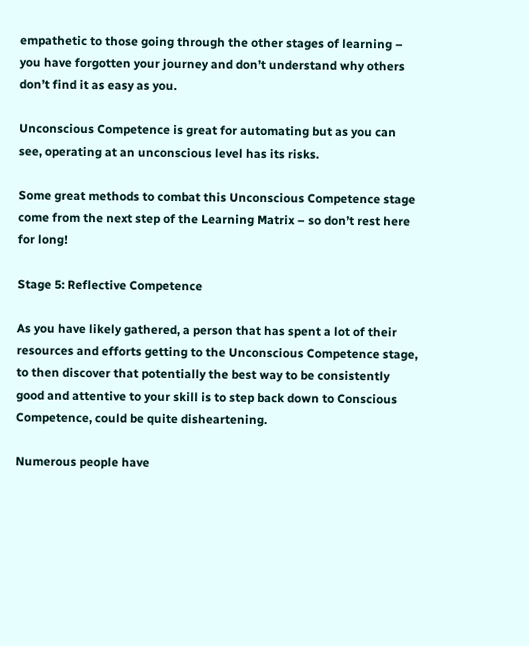empathetic to those going through the other stages of learning – you have forgotten your journey and don’t understand why others don’t find it as easy as you.

Unconscious Competence is great for automating but as you can see, operating at an unconscious level has its risks.

Some great methods to combat this Unconscious Competence stage come from the next step of the Learning Matrix – so don’t rest here for long!

Stage 5: Reflective Competence

As you have likely gathered, a person that has spent a lot of their resources and efforts getting to the Unconscious Competence stage, to then discover that potentially the best way to be consistently good and attentive to your skill is to step back down to Conscious Competence, could be quite disheartening.

Numerous people have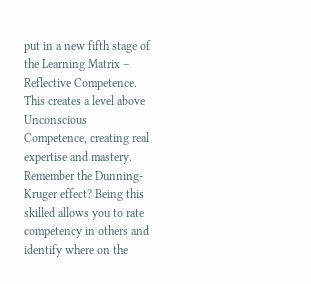put in a new fifth stage of the Learning Matrix – Reflective Competence. This creates a level above Unconscious Competence, creating real expertise and mastery. Remember the Dunning-Kruger effect? Being this skilled allows you to rate competency in others and identify where on the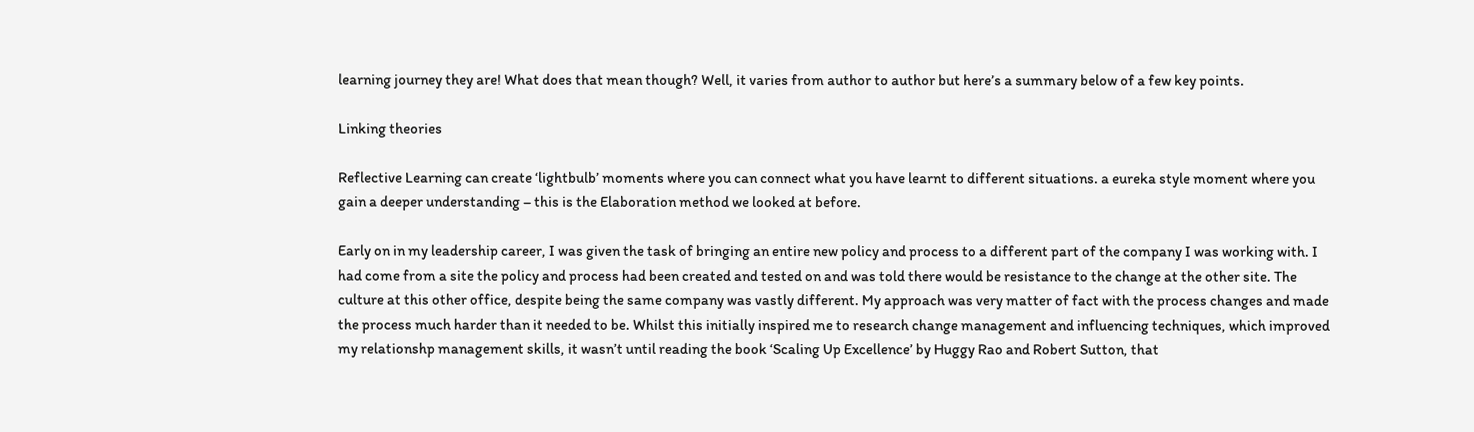learning journey they are! What does that mean though? Well, it varies from author to author but here’s a summary below of a few key points.

Linking theories

Reflective Learning can create ‘lightbulb’ moments where you can connect what you have learnt to different situations. a eureka style moment where you gain a deeper understanding – this is the Elaboration method we looked at before.

Early on in my leadership career, I was given the task of bringing an entire new policy and process to a different part of the company I was working with. I had come from a site the policy and process had been created and tested on and was told there would be resistance to the change at the other site. The culture at this other office, despite being the same company was vastly different. My approach was very matter of fact with the process changes and made the process much harder than it needed to be. Whilst this initially inspired me to research change management and influencing techniques, which improved my relationshp management skills, it wasn’t until reading the book ‘Scaling Up Excellence’ by Huggy Rao and Robert Sutton, that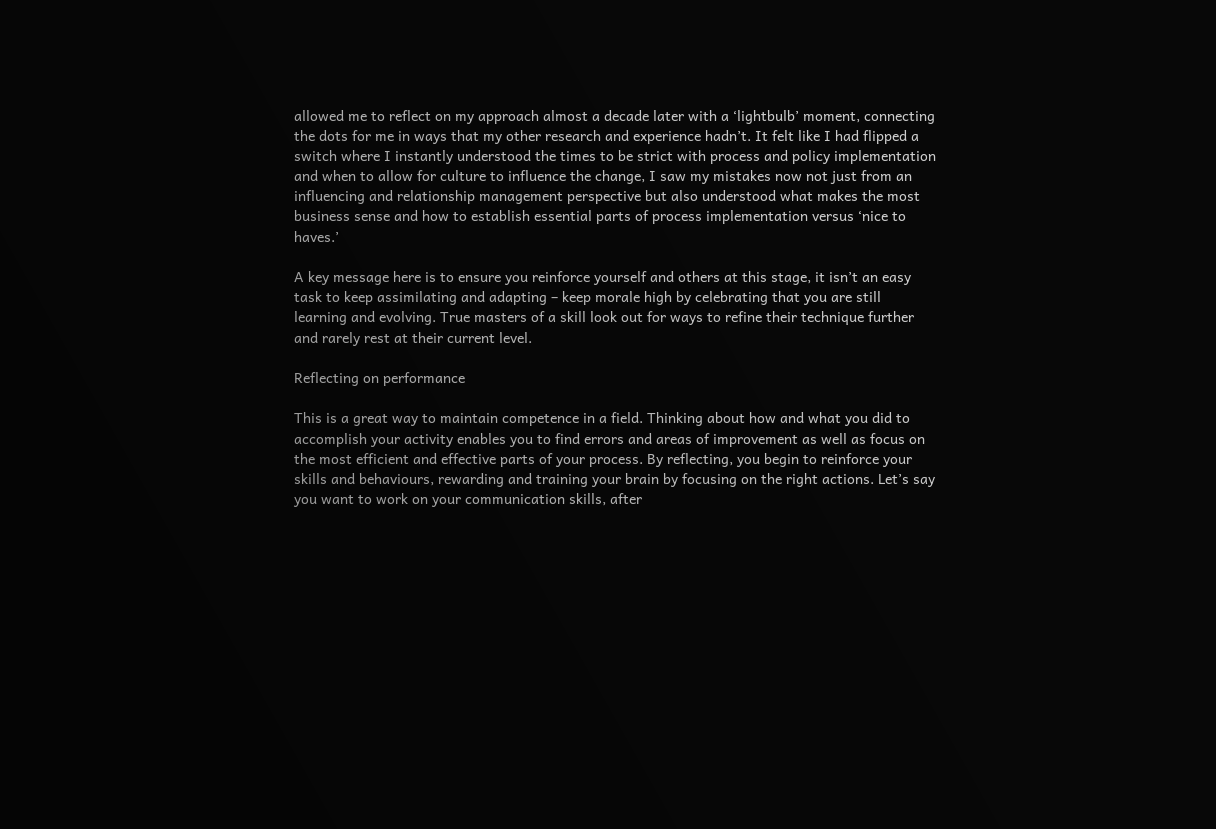allowed me to reflect on my approach almost a decade later with a ‘lightbulb’ moment, connecting the dots for me in ways that my other research and experience hadn’t. It felt like I had flipped a switch where I instantly understood the times to be strict with process and policy implementation and when to allow for culture to influence the change, I saw my mistakes now not just from an influencing and relationship management perspective but also understood what makes the most business sense and how to establish essential parts of process implementation versus ‘nice to haves.’

A key message here is to ensure you reinforce yourself and others at this stage, it isn’t an easy task to keep assimilating and adapting – keep morale high by celebrating that you are still learning and evolving. True masters of a skill look out for ways to refine their technique further and rarely rest at their current level.

Reflecting on performance

This is a great way to maintain competence in a field. Thinking about how and what you did to accomplish your activity enables you to find errors and areas of improvement as well as focus on the most efficient and effective parts of your process. By reflecting, you begin to reinforce your skills and behaviours, rewarding and training your brain by focusing on the right actions. Let’s say you want to work on your communication skills, after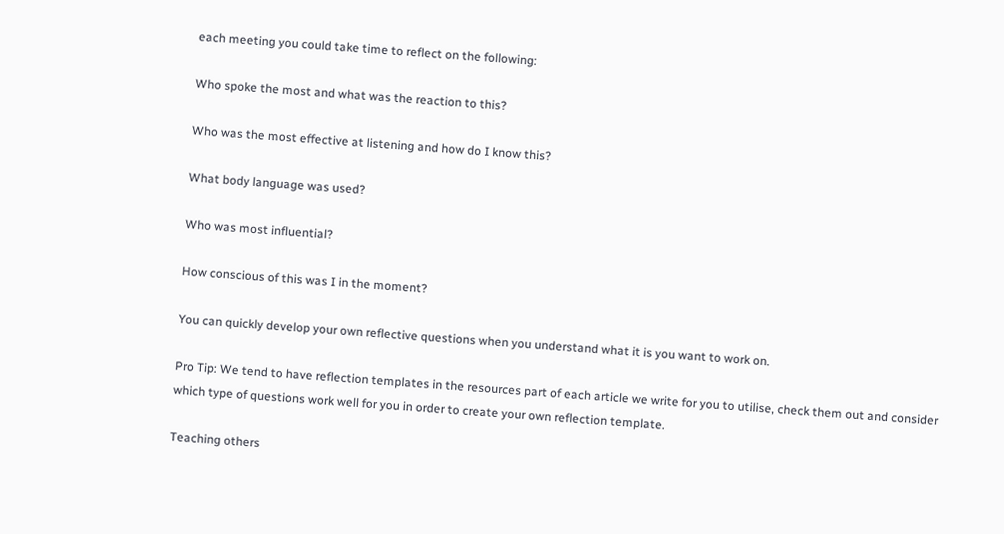each meeting you could take time to reflect on the following:

Who spoke the most and what was the reaction to this?

Who was the most effective at listening and how do I know this?

What body language was used?

Who was most influential?

How conscious of this was I in the moment?

You can quickly develop your own reflective questions when you understand what it is you want to work on.

Pro Tip: We tend to have reflection templates in the resources part of each article we write for you to utilise, check them out and consider which type of questions work well for you in order to create your own reflection template.

Teaching others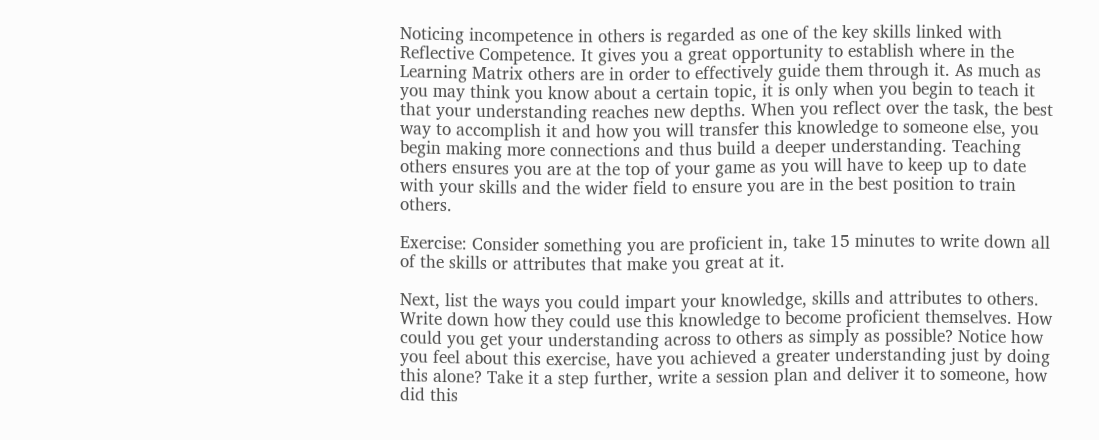Noticing incompetence in others is regarded as one of the key skills linked with Reflective Competence. It gives you a great opportunity to establish where in the Learning Matrix others are in order to effectively guide them through it. As much as you may think you know about a certain topic, it is only when you begin to teach it that your understanding reaches new depths. When you reflect over the task, the best way to accomplish it and how you will transfer this knowledge to someone else, you begin making more connections and thus build a deeper understanding. Teaching others ensures you are at the top of your game as you will have to keep up to date with your skills and the wider field to ensure you are in the best position to train others.

Exercise: Consider something you are proficient in, take 15 minutes to write down all of the skills or attributes that make you great at it.

Next, list the ways you could impart your knowledge, skills and attributes to others. Write down how they could use this knowledge to become proficient themselves. How could you get your understanding across to others as simply as possible? Notice how you feel about this exercise, have you achieved a greater understanding just by doing this alone? Take it a step further, write a session plan and deliver it to someone, how did this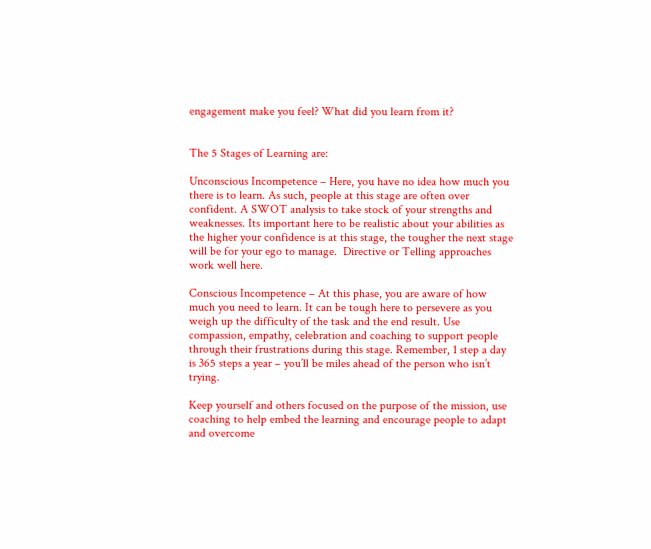engagement make you feel? What did you learn from it?


The 5 Stages of Learning are:

Unconscious Incompetence – Here, you have no idea how much you there is to learn. As such, people at this stage are often over confident. A SWOT analysis to take stock of your strengths and weaknesses. Its important here to be realistic about your abilities as the higher your confidence is at this stage, the tougher the next stage will be for your ego to manage.  Directive or Telling approaches work well here.

Conscious Incompetence – At this phase, you are aware of how much you need to learn. It can be tough here to persevere as you weigh up the difficulty of the task and the end result. Use compassion, empathy, celebration and coaching to support people through their frustrations during this stage. Remember, 1 step a day is 365 steps a year – you’ll be miles ahead of the person who isn’t trying.

Keep yourself and others focused on the purpose of the mission, use coaching to help embed the learning and encourage people to adapt and overcome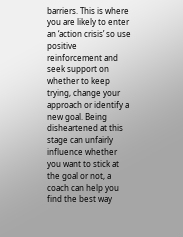barriers. This is where you are likely to enter an ‘action crisis’ so use positive reinforcement and seek support on whether to keep trying, change your approach or identify a new goal. Being disheartened at this stage can unfairly influence whether you want to stick at the goal or not, a coach can help you find the best way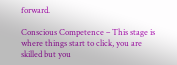forward.

Conscious Competence – This stage is where things start to click, you are skilled but you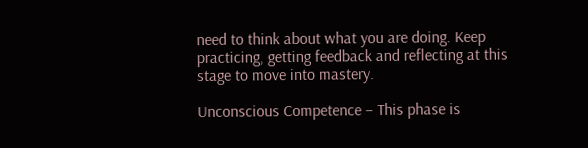need to think about what you are doing. Keep practicing, getting feedback and reflecting at this stage to move into mastery.

Unconscious Competence – This phase is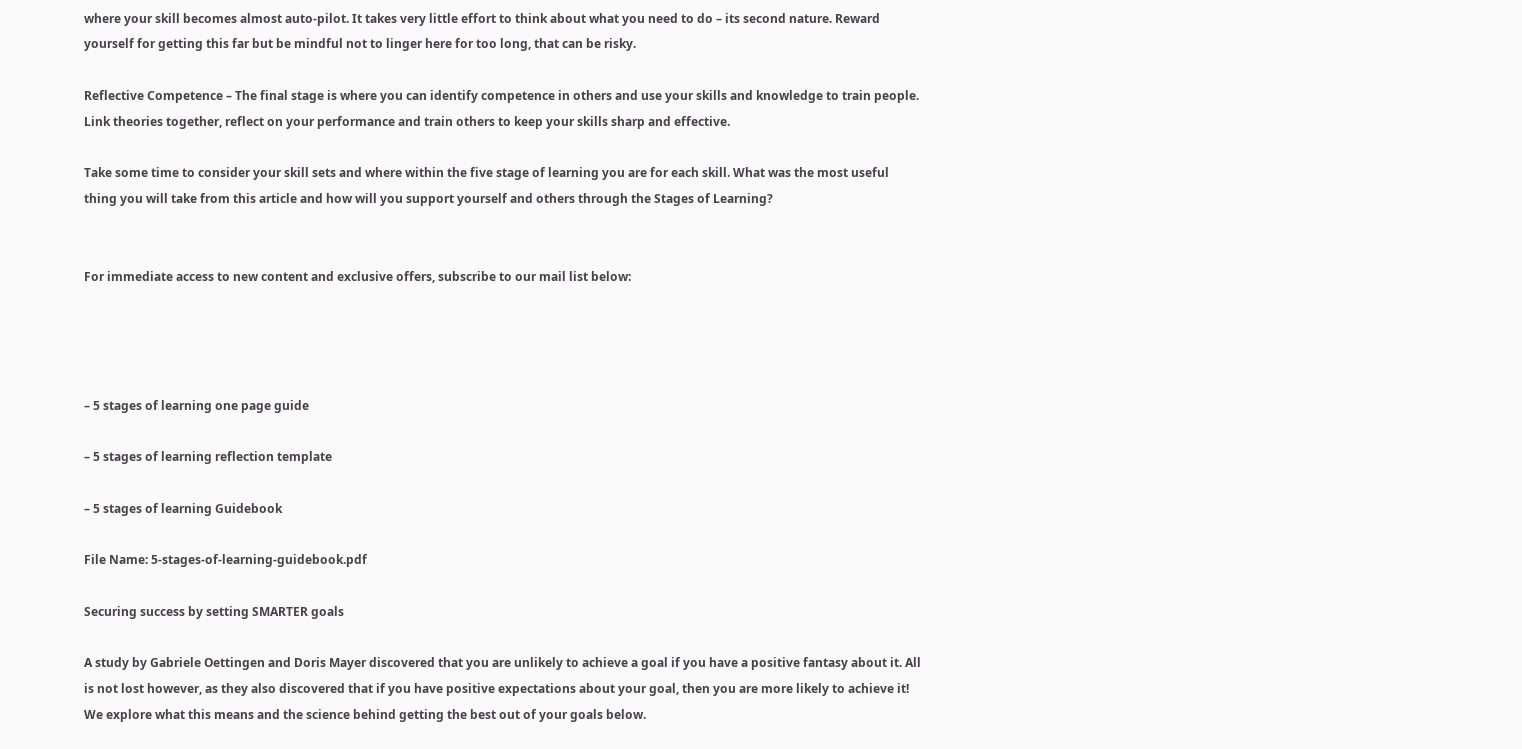where your skill becomes almost auto-pilot. It takes very little effort to think about what you need to do – its second nature. Reward yourself for getting this far but be mindful not to linger here for too long, that can be risky.

Reflective Competence – The final stage is where you can identify competence in others and use your skills and knowledge to train people. Link theories together, reflect on your performance and train others to keep your skills sharp and effective.

Take some time to consider your skill sets and where within the five stage of learning you are for each skill. What was the most useful thing you will take from this article and how will you support yourself and others through the Stages of Learning?


For immediate access to new content and exclusive offers, subscribe to our mail list below:




– 5 stages of learning one page guide

– 5 stages of learning reflection template

– 5 stages of learning Guidebook

File Name: 5-stages-of-learning-guidebook.pdf

Securing success by setting SMARTER goals

A study by Gabriele Oettingen and Doris Mayer discovered that you are unlikely to achieve a goal if you have a positive fantasy about it. All is not lost however, as they also discovered that if you have positive expectations about your goal, then you are more likely to achieve it! We explore what this means and the science behind getting the best out of your goals below.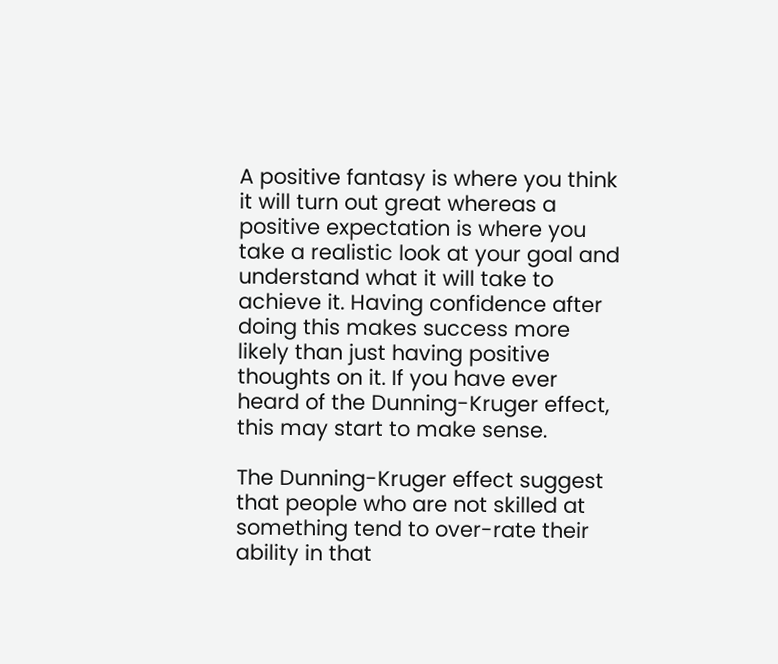A positive fantasy is where you think it will turn out great whereas a positive expectation is where you take a realistic look at your goal and understand what it will take to achieve it. Having confidence after doing this makes success more likely than just having positive thoughts on it. If you have ever heard of the Dunning-Kruger effect, this may start to make sense.

The Dunning-Kruger effect suggest that people who are not skilled at something tend to over-rate their ability in that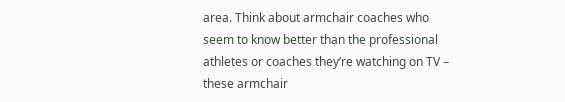area. Think about armchair coaches who seem to know better than the professional athletes or coaches they’re watching on TV – these armchair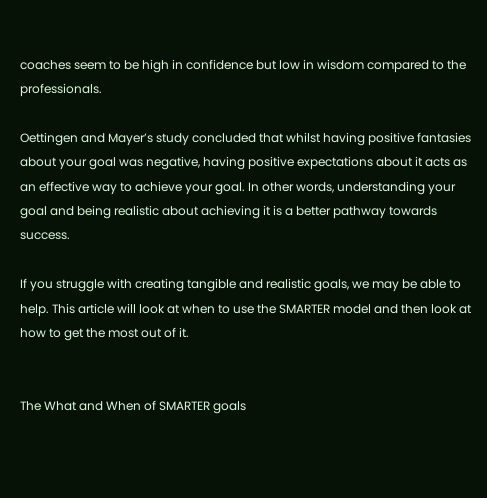coaches seem to be high in confidence but low in wisdom compared to the professionals.

Oettingen and Mayer’s study concluded that whilst having positive fantasies about your goal was negative, having positive expectations about it acts as an effective way to achieve your goal. In other words, understanding your goal and being realistic about achieving it is a better pathway towards success.

If you struggle with creating tangible and realistic goals, we may be able to help. This article will look at when to use the SMARTER model and then look at how to get the most out of it.


The What and When of SMARTER goals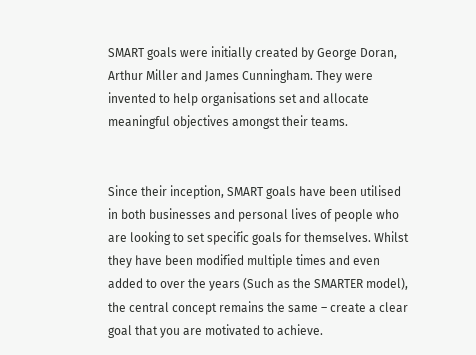SMART goals were initially created by George Doran, Arthur Miller and James Cunningham. They were invented to help organisations set and allocate meaningful objectives amongst their teams.


Since their inception, SMART goals have been utilised in both businesses and personal lives of people who are looking to set specific goals for themselves. Whilst they have been modified multiple times and even added to over the years (Such as the SMARTER model), the central concept remains the same – create a clear goal that you are motivated to achieve.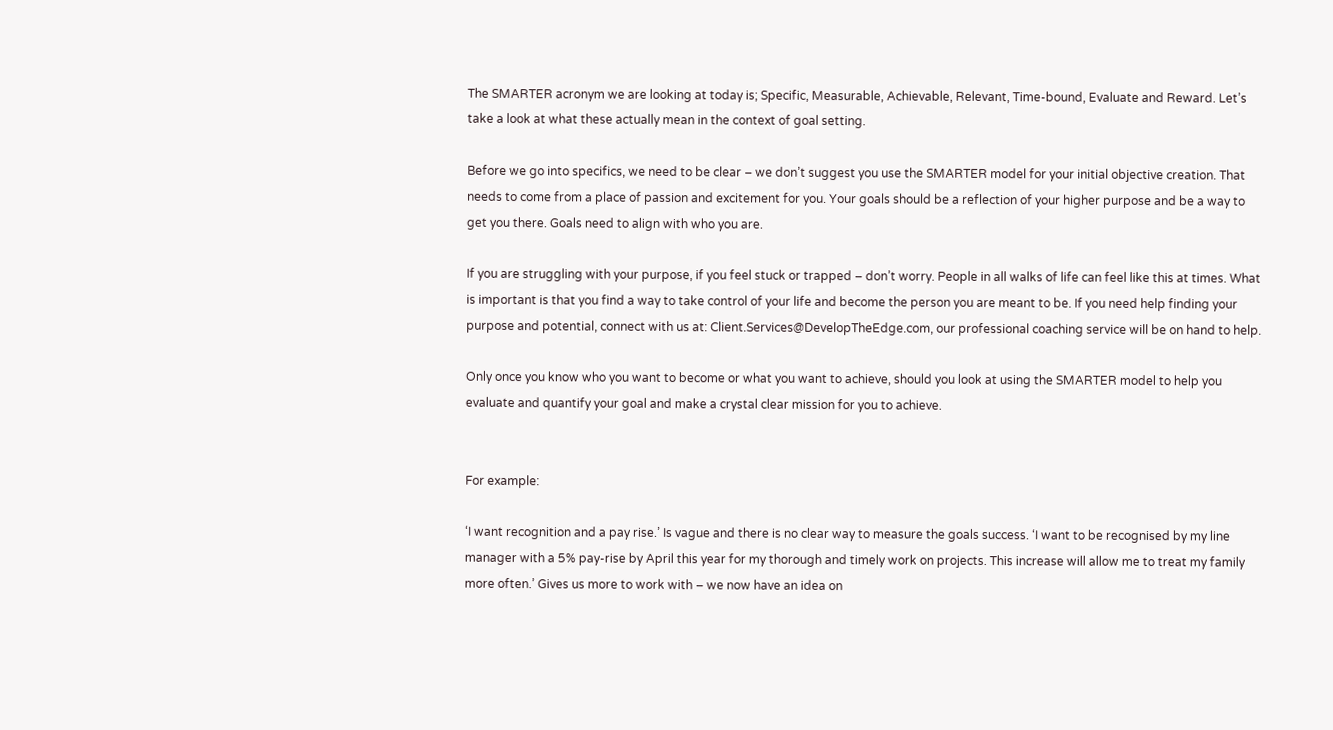The SMARTER acronym we are looking at today is; Specific, Measurable, Achievable, Relevant, Time-bound, Evaluate and Reward. Let’s take a look at what these actually mean in the context of goal setting.

Before we go into specifics, we need to be clear – we don’t suggest you use the SMARTER model for your initial objective creation. That needs to come from a place of passion and excitement for you. Your goals should be a reflection of your higher purpose and be a way to get you there. Goals need to align with who you are.

If you are struggling with your purpose, if you feel stuck or trapped – don’t worry. People in all walks of life can feel like this at times. What is important is that you find a way to take control of your life and become the person you are meant to be. If you need help finding your purpose and potential, connect with us at: Client.Services@DevelopTheEdge.com, our professional coaching service will be on hand to help.

Only once you know who you want to become or what you want to achieve, should you look at using the SMARTER model to help you evaluate and quantify your goal and make a crystal clear mission for you to achieve.


For example:

‘I want recognition and a pay rise.’ Is vague and there is no clear way to measure the goals success. ‘I want to be recognised by my line manager with a 5% pay-rise by April this year for my thorough and timely work on projects. This increase will allow me to treat my family more often.’ Gives us more to work with – we now have an idea on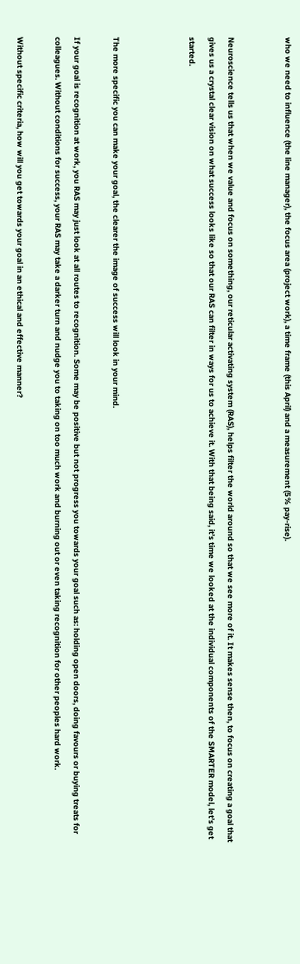who we need to influence (the line manager), the focus area (project work), a time frame (this April) and a measurement (5% pay-rise).


Neuroscience tells us that when we value and focus on something, our reticular activating system (RAS), helps filter the world around so that we see more of it. It makes sense then, to focus on creating a goal that gives us a crystal clear vision on what success looks like so that our RAS can filter in ways for us to achieve it. With that being said, it’s time we looked at the individual components of the SMARTER model, let’s get started.



The more specific you can make your goal, the clearer the image of success will look in your mind.

If your goal is recognition at work, you RAS may just look at all routes to recognition. Some may be positive but not progress you towards your goal such as: holding open doors, doing favours or buying treats for colleagues. Without conditions for success, your RAS may take a darker turn and nudge you to taking on too much work and burning out or even taking recognition for other peoples hard work.

Without specific criteria, how will you get towards your goal in an ethical and effective manner?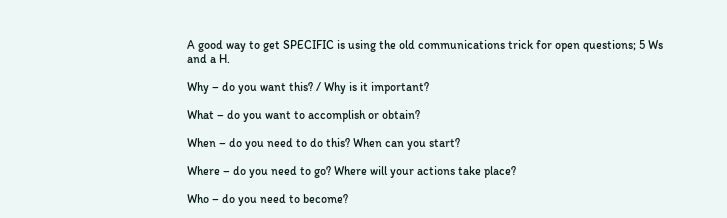A good way to get SPECIFIC is using the old communications trick for open questions; 5 Ws and a H.

Why – do you want this? / Why is it important?

What – do you want to accomplish or obtain?

When – do you need to do this? When can you start?

Where – do you need to go? Where will your actions take place?

Who – do you need to become?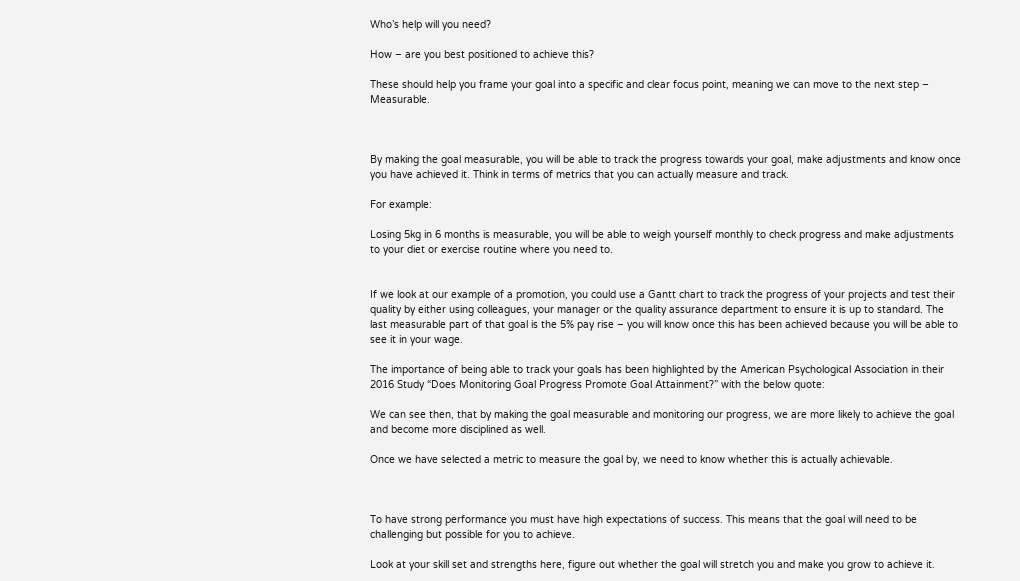Who’s help will you need?

How – are you best positioned to achieve this?

These should help you frame your goal into a specific and clear focus point, meaning we can move to the next step – Measurable.



By making the goal measurable, you will be able to track the progress towards your goal, make adjustments and know once you have achieved it. Think in terms of metrics that you can actually measure and track.

For example:

Losing 5kg in 6 months is measurable, you will be able to weigh yourself monthly to check progress and make adjustments to your diet or exercise routine where you need to.


If we look at our example of a promotion, you could use a Gantt chart to track the progress of your projects and test their quality by either using colleagues, your manager or the quality assurance department to ensure it is up to standard. The last measurable part of that goal is the 5% pay rise – you will know once this has been achieved because you will be able to see it in your wage.

The importance of being able to track your goals has been highlighted by the American Psychological Association in their 2016 Study “Does Monitoring Goal Progress Promote Goal Attainment?” with the below quote:

We can see then, that by making the goal measurable and monitoring our progress, we are more likely to achieve the goal and become more disciplined as well.

Once we have selected a metric to measure the goal by, we need to know whether this is actually achievable.



To have strong performance you must have high expectations of success. This means that the goal will need to be challenging but possible for you to achieve.

Look at your skill set and strengths here, figure out whether the goal will stretch you and make you grow to achieve it.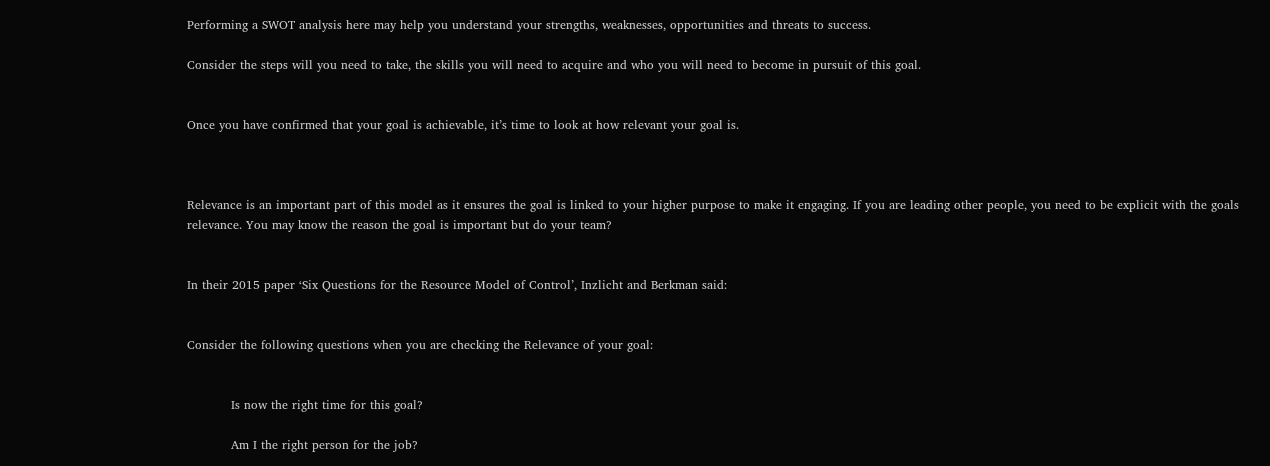Performing a SWOT analysis here may help you understand your strengths, weaknesses, opportunities and threats to success.

Consider the steps will you need to take, the skills you will need to acquire and who you will need to become in pursuit of this goal.


Once you have confirmed that your goal is achievable, it’s time to look at how relevant your goal is.



Relevance is an important part of this model as it ensures the goal is linked to your higher purpose to make it engaging. If you are leading other people, you need to be explicit with the goals relevance. You may know the reason the goal is important but do your team?


In their 2015 paper ‘Six Questions for the Resource Model of Control’, Inzlicht and Berkman said:


Consider the following questions when you are checking the Relevance of your goal:


           Is now the right time for this goal?

           Am I the right person for the job?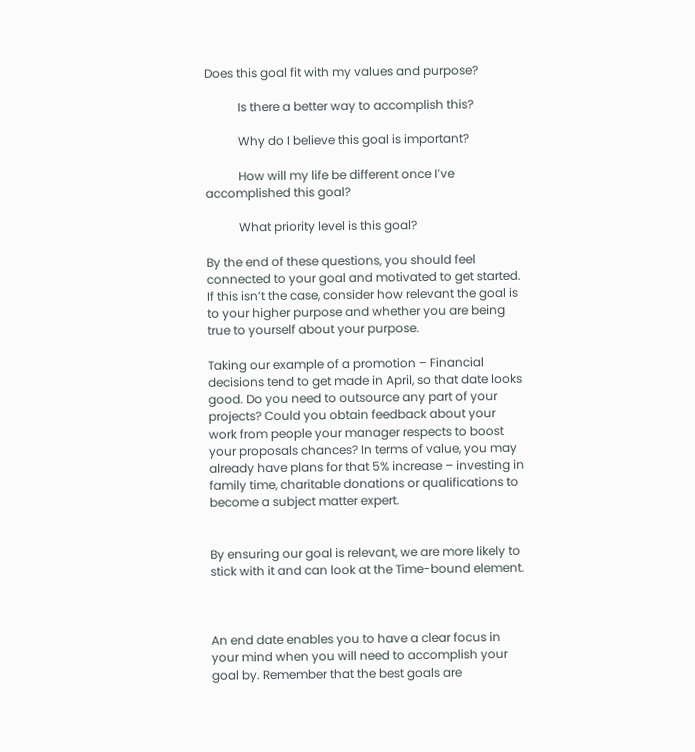Does this goal fit with my values and purpose?

           Is there a better way to accomplish this?

           Why do I believe this goal is important?

           How will my life be different once I’ve accomplished this goal?

           What priority level is this goal?

By the end of these questions, you should feel connected to your goal and motivated to get started. If this isn’t the case, consider how relevant the goal is to your higher purpose and whether you are being true to yourself about your purpose.

Taking our example of a promotion – Financial decisions tend to get made in April, so that date looks good. Do you need to outsource any part of your projects? Could you obtain feedback about your work from people your manager respects to boost your proposals chances? In terms of value, you may already have plans for that 5% increase – investing in family time, charitable donations or qualifications to become a subject matter expert.


By ensuring our goal is relevant, we are more likely to stick with it and can look at the Time-bound element.



An end date enables you to have a clear focus in your mind when you will need to accomplish your goal by. Remember that the best goals are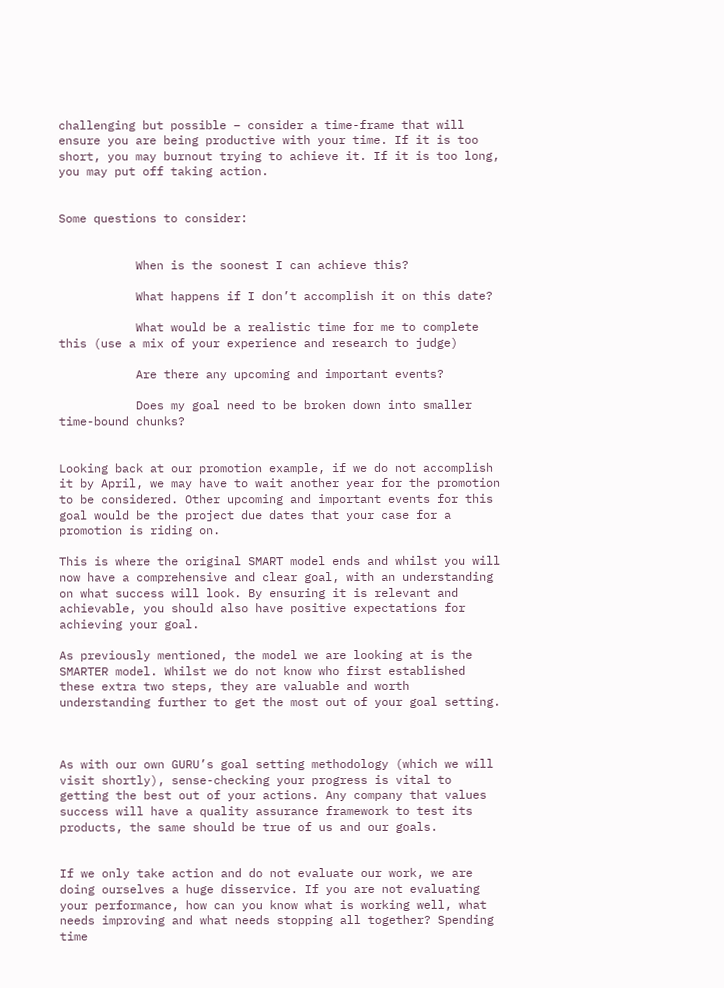challenging but possible – consider a time-frame that will ensure you are being productive with your time. If it is too short, you may burnout trying to achieve it. If it is too long, you may put off taking action.


Some questions to consider:


           When is the soonest I can achieve this?

           What happens if I don’t accomplish it on this date?

           What would be a realistic time for me to complete this (use a mix of your experience and research to judge)

           Are there any upcoming and important events?

           Does my goal need to be broken down into smaller time-bound chunks?


Looking back at our promotion example, if we do not accomplish it by April, we may have to wait another year for the promotion to be considered. Other upcoming and important events for this goal would be the project due dates that your case for a promotion is riding on.

This is where the original SMART model ends and whilst you will now have a comprehensive and clear goal, with an understanding on what success will look. By ensuring it is relevant and achievable, you should also have positive expectations for achieving your goal.

As previously mentioned, the model we are looking at is the SMARTER model. Whilst we do not know who first established these extra two steps, they are valuable and worth understanding further to get the most out of your goal setting.



As with our own GURU’s goal setting methodology (which we will visit shortly), sense-checking your progress is vital to getting the best out of your actions. Any company that values success will have a quality assurance framework to test its products, the same should be true of us and our goals.


If we only take action and do not evaluate our work, we are doing ourselves a huge disservice. If you are not evaluating your performance, how can you know what is working well, what needs improving and what needs stopping all together? Spending time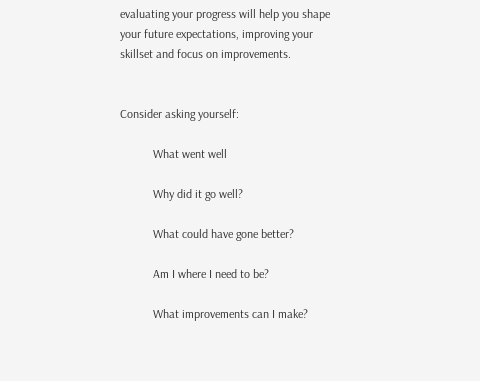evaluating your progress will help you shape your future expectations, improving your skillset and focus on improvements.


Consider asking yourself:

           What went well

           Why did it go well?

           What could have gone better?

           Am I where I need to be?

           What improvements can I make?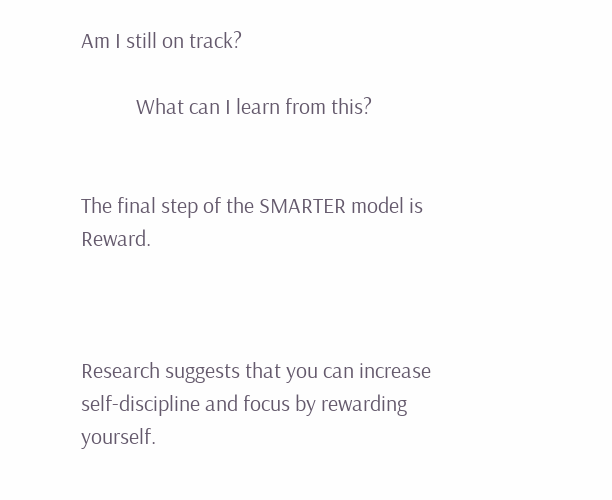Am I still on track?

           What can I learn from this?


The final step of the SMARTER model is Reward.



Research suggests that you can increase self-discipline and focus by rewarding yourself.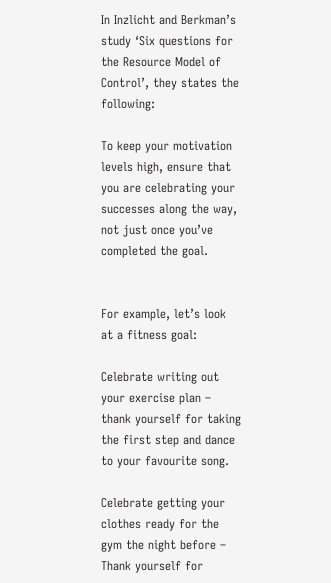In Inzlicht and Berkman’s study ‘Six questions for the Resource Model of Control’, they states the following:

To keep your motivation levels high, ensure that you are celebrating your successes along the way, not just once you’ve completed the goal.


For example, let’s look at a fitness goal:

Celebrate writing out your exercise plan – thank yourself for taking the first step and dance to your favourite song.

Celebrate getting your clothes ready for the gym the night before – Thank yourself for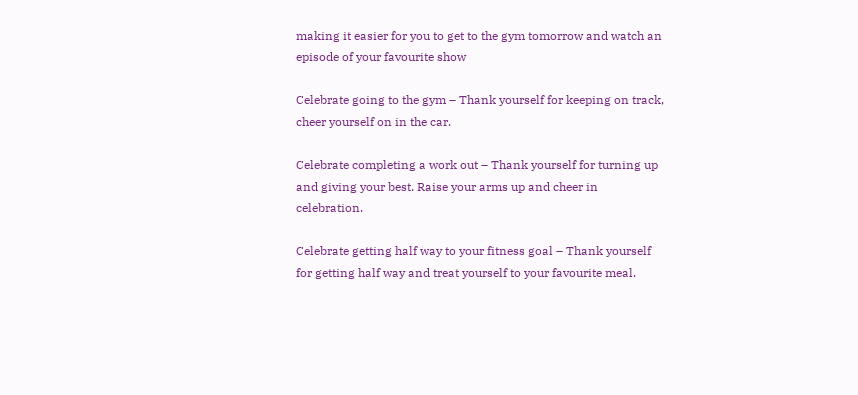making it easier for you to get to the gym tomorrow and watch an episode of your favourite show

Celebrate going to the gym – Thank yourself for keeping on track, cheer yourself on in the car.

Celebrate completing a work out – Thank yourself for turning up and giving your best. Raise your arms up and cheer in celebration.

Celebrate getting half way to your fitness goal – Thank yourself for getting half way and treat yourself to your favourite meal.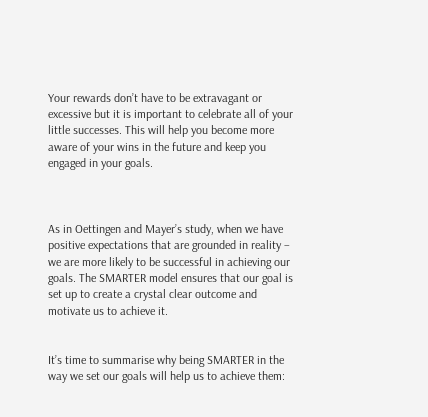Your rewards don’t have to be extravagant or excessive but it is important to celebrate all of your little successes. This will help you become more aware of your wins in the future and keep you engaged in your goals.



As in Oettingen and Mayer’s study, when we have positive expectations that are grounded in reality – we are more likely to be successful in achieving our goals. The SMARTER model ensures that our goal is set up to create a crystal clear outcome and motivate us to achieve it.


It’s time to summarise why being SMARTER in the way we set our goals will help us to achieve them: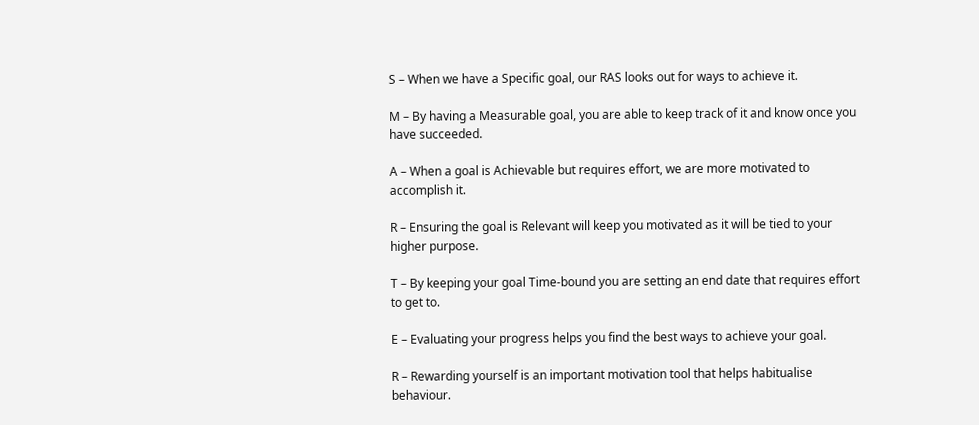S – When we have a Specific goal, our RAS looks out for ways to achieve it.

M – By having a Measurable goal, you are able to keep track of it and know once you have succeeded.

A – When a goal is Achievable but requires effort, we are more motivated to accomplish it.

R – Ensuring the goal is Relevant will keep you motivated as it will be tied to your higher purpose.

T – By keeping your goal Time-bound you are setting an end date that requires effort to get to.

E – Evaluating your progress helps you find the best ways to achieve your goal.

R – Rewarding yourself is an important motivation tool that helps habitualise behaviour.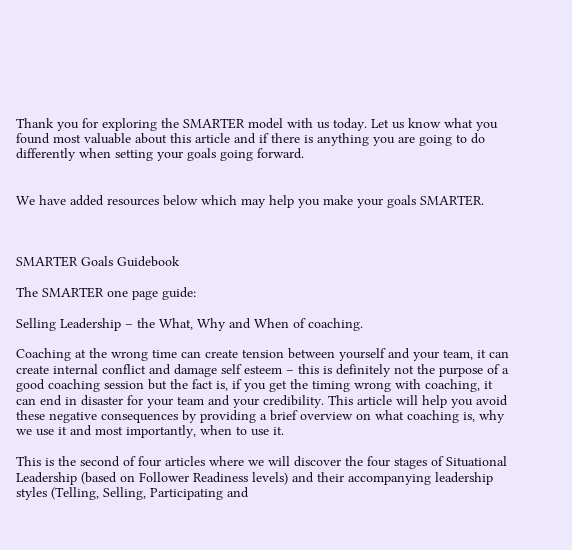Thank you for exploring the SMARTER model with us today. Let us know what you found most valuable about this article and if there is anything you are going to do differently when setting your goals going forward.


We have added resources below which may help you make your goals SMARTER.



SMARTER Goals Guidebook

The SMARTER one page guide:

Selling Leadership – the What, Why and When of coaching.

Coaching at the wrong time can create tension between yourself and your team, it can create internal conflict and damage self esteem – this is definitely not the purpose of a good coaching session but the fact is, if you get the timing wrong with coaching, it can end in disaster for your team and your credibility. This article will help you avoid these negative consequences by providing a brief overview on what coaching is, why we use it and most importantly, when to use it.

This is the second of four articles where we will discover the four stages of Situational Leadership (based on Follower Readiness levels) and their accompanying leadership styles (Telling, Selling, Participating and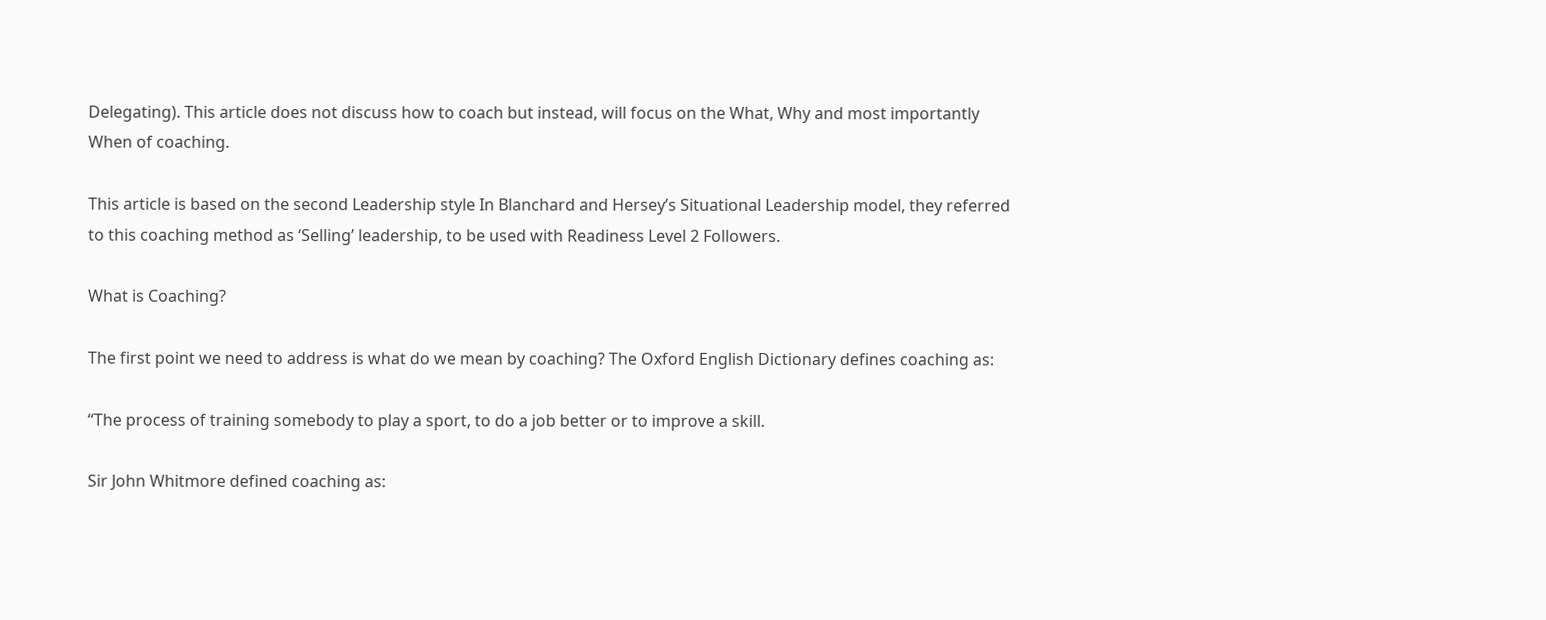Delegating). This article does not discuss how to coach but instead, will focus on the What, Why and most importantly When of coaching.

This article is based on the second Leadership style In Blanchard and Hersey’s Situational Leadership model, they referred to this coaching method as ‘Selling’ leadership, to be used with Readiness Level 2 Followers.

What is Coaching?

The first point we need to address is what do we mean by coaching? The Oxford English Dictionary defines coaching as:

“The process of training somebody to play a sport, to do a job better or to improve a skill.

Sir John Whitmore defined coaching as: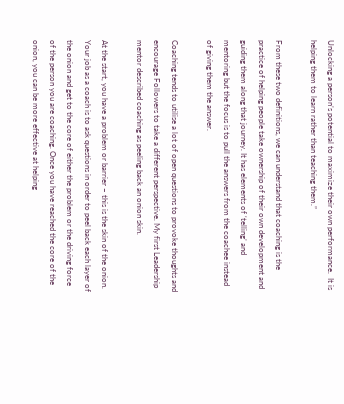Unlocking a person’s potential to maximize their own performance.  It is helping them to learn rather than teaching them.”

From these two definitions, we can understand that coaching is the practice of helping people take ownership of their own development and guiding them along that journey. It has elements of ‘telling’ and mentoring but the focus is to pull the answers from the coachee instead of giving them the answer.

Coaching tends to utilise a lot of open questions to provoke thoughts and encourage Followers to take a different perspective. My first Leadership mentor described coaching as peeling back an onion skin.

At the start, you have a problem or barrier – this is the skin of the onion. Your job as a coach is to ask questions in order to peel back each layer of the onion and get to the core of either the problem or the driving force of the person you are coaching. Once you have reached the core of the onion, you can be more effective at helping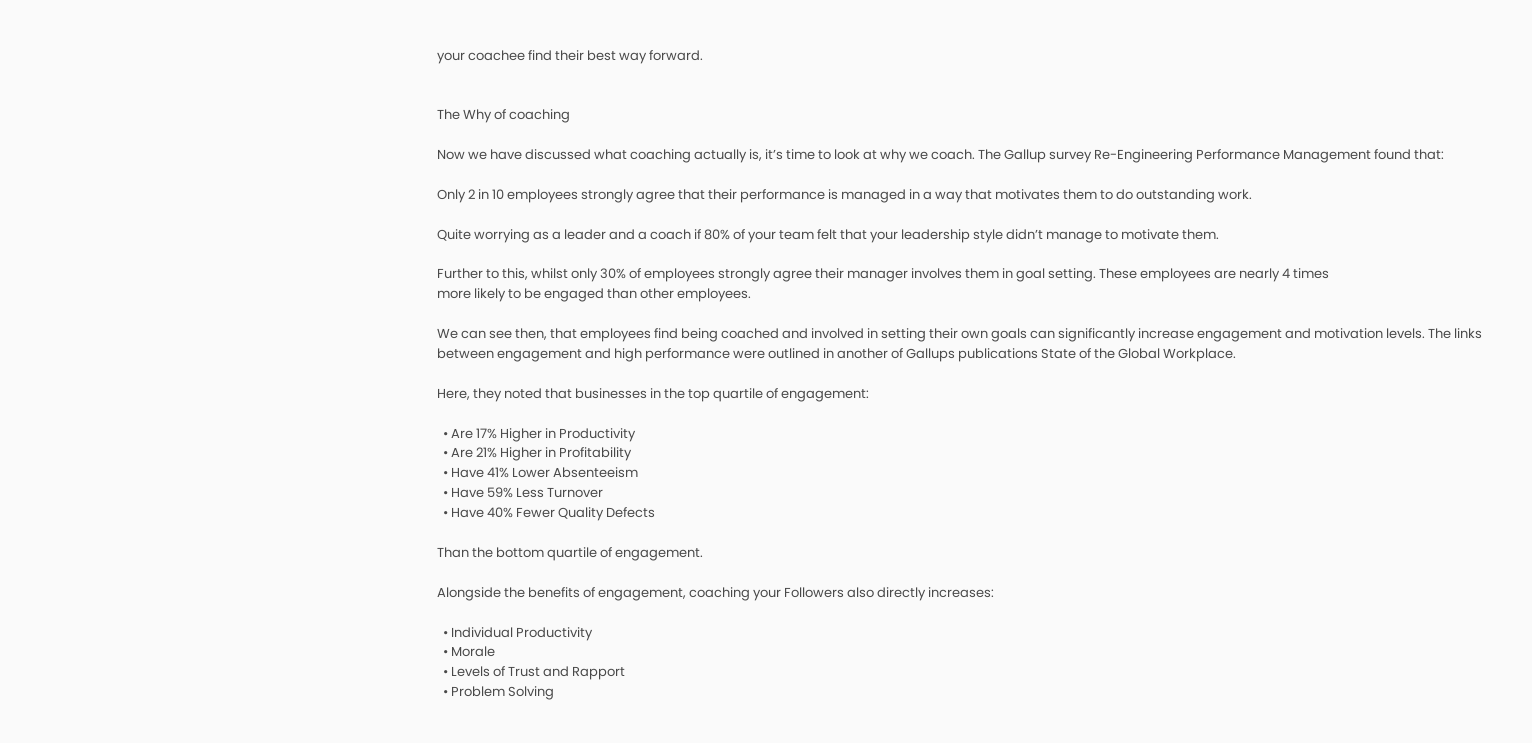your coachee find their best way forward.


The Why of coaching

Now we have discussed what coaching actually is, it’s time to look at why we coach. The Gallup survey Re-Engineering Performance Management found that:

Only 2 in 10 employees strongly agree that their performance is managed in a way that motivates them to do outstanding work.

Quite worrying as a leader and a coach if 80% of your team felt that your leadership style didn’t manage to motivate them.

Further to this, whilst only 30% of employees strongly agree their manager involves them in goal setting. These employees are nearly 4 times
more likely to be engaged than other employees.

We can see then, that employees find being coached and involved in setting their own goals can significantly increase engagement and motivation levels. The links between engagement and high performance were outlined in another of Gallups publications State of the Global Workplace.

Here, they noted that businesses in the top quartile of engagement:

  • Are 17% Higher in Productivity
  • Are 21% Higher in Profitability
  • Have 41% Lower Absenteeism
  • Have 59% Less Turnover
  • Have 40% Fewer Quality Defects

Than the bottom quartile of engagement.

Alongside the benefits of engagement, coaching your Followers also directly increases:

  • Individual Productivity
  • Morale
  • Levels of Trust and Rapport
  • Problem Solving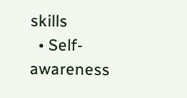skills
  • Self-awareness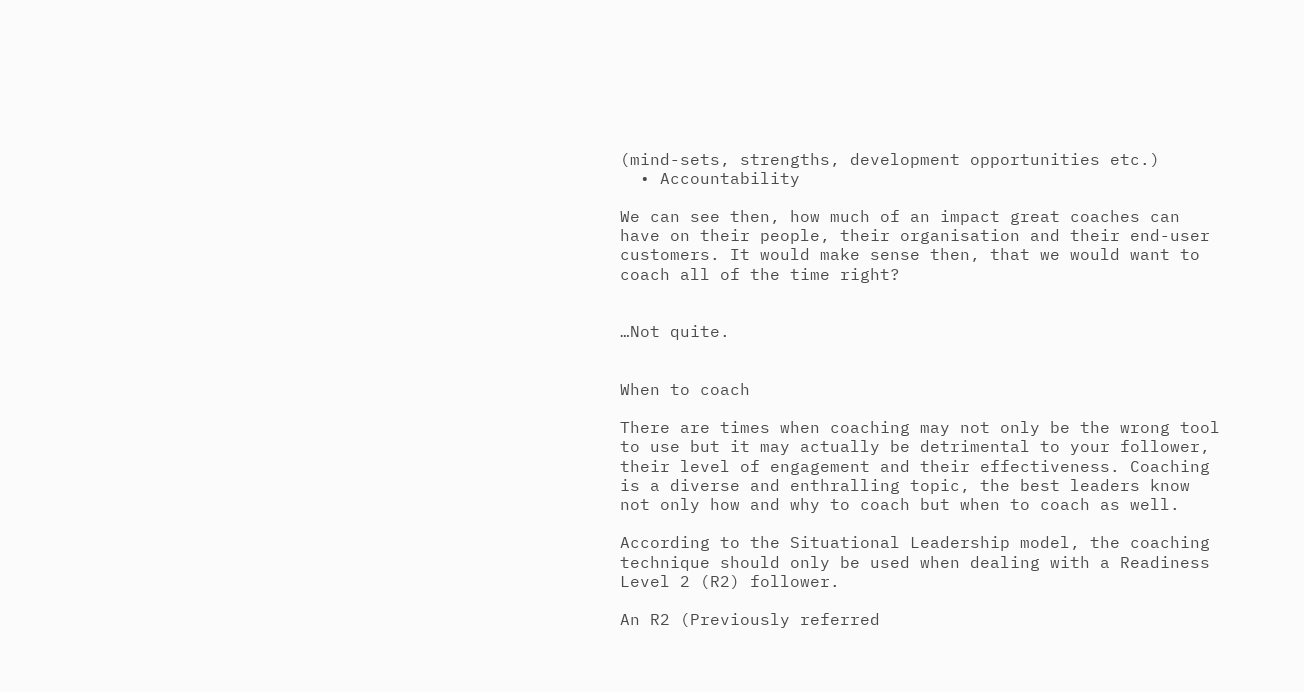(mind-sets, strengths, development opportunities etc.)
  • Accountability

We can see then, how much of an impact great coaches can have on their people, their organisation and their end-user customers. It would make sense then, that we would want to coach all of the time right?


…Not quite.


When to coach

There are times when coaching may not only be the wrong tool to use but it may actually be detrimental to your follower, their level of engagement and their effectiveness. Coaching is a diverse and enthralling topic, the best leaders know not only how and why to coach but when to coach as well.

According to the Situational Leadership model, the coaching technique should only be used when dealing with a Readiness Level 2 (R2) follower.

An R2 (Previously referred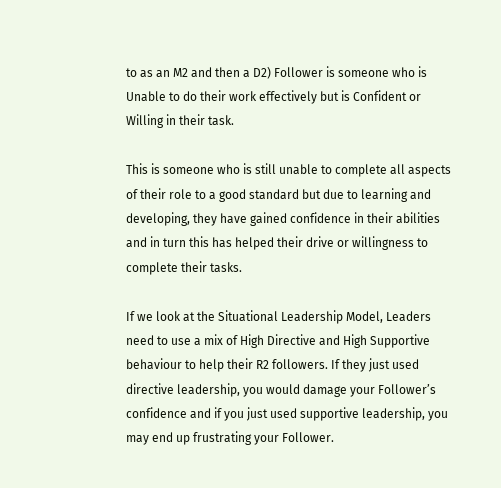to as an M2 and then a D2) Follower is someone who is Unable to do their work effectively but is Confident or Willing in their task.

This is someone who is still unable to complete all aspects of their role to a good standard but due to learning and developing, they have gained confidence in their abilities and in turn this has helped their drive or willingness to complete their tasks.

If we look at the Situational Leadership Model, Leaders need to use a mix of High Directive and High Supportive behaviour to help their R2 followers. If they just used directive leadership, you would damage your Follower’s confidence and if you just used supportive leadership, you may end up frustrating your Follower.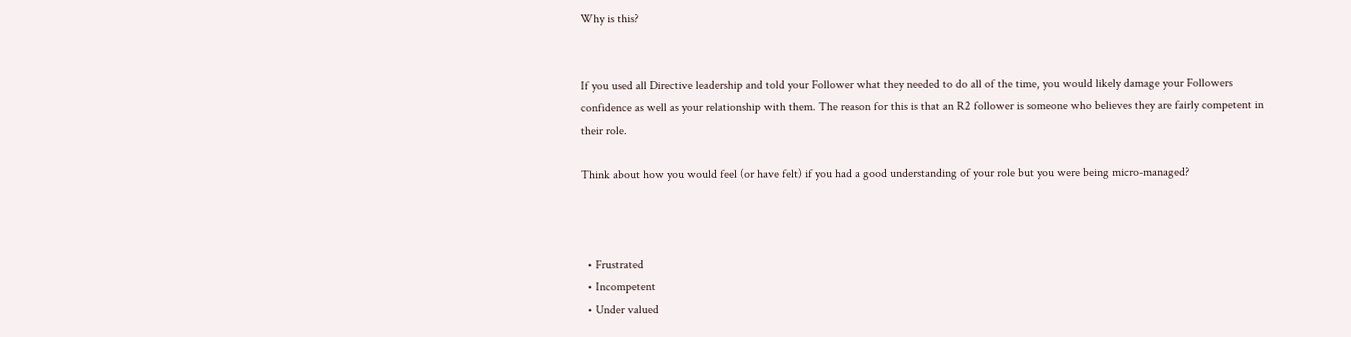Why is this?


If you used all Directive leadership and told your Follower what they needed to do all of the time, you would likely damage your Followers confidence as well as your relationship with them. The reason for this is that an R2 follower is someone who believes they are fairly competent in their role.

Think about how you would feel (or have felt) if you had a good understanding of your role but you were being micro-managed?



  • Frustrated
  • Incompetent
  • Under valued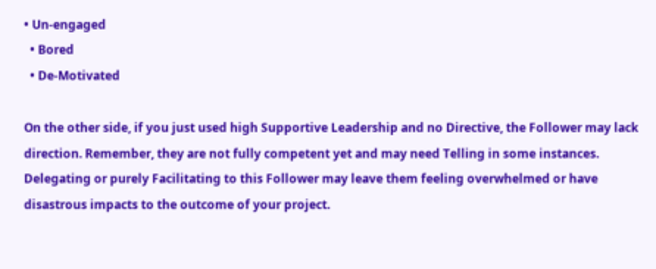• Un-engaged
  • Bored
  • De-Motivated

On the other side, if you just used high Supportive Leadership and no Directive, the Follower may lack direction. Remember, they are not fully competent yet and may need Telling in some instances. Delegating or purely Facilitating to this Follower may leave them feeling overwhelmed or have disastrous impacts to the outcome of your project.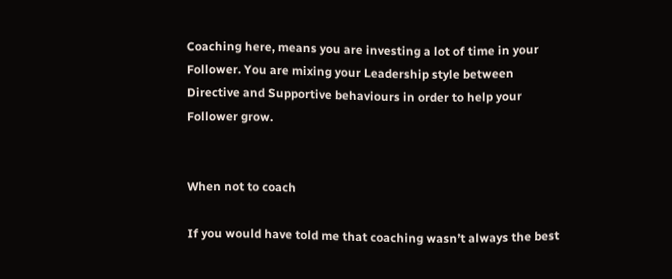Coaching here, means you are investing a lot of time in your Follower. You are mixing your Leadership style between Directive and Supportive behaviours in order to help your Follower grow.


When not to coach

If you would have told me that coaching wasn’t always the best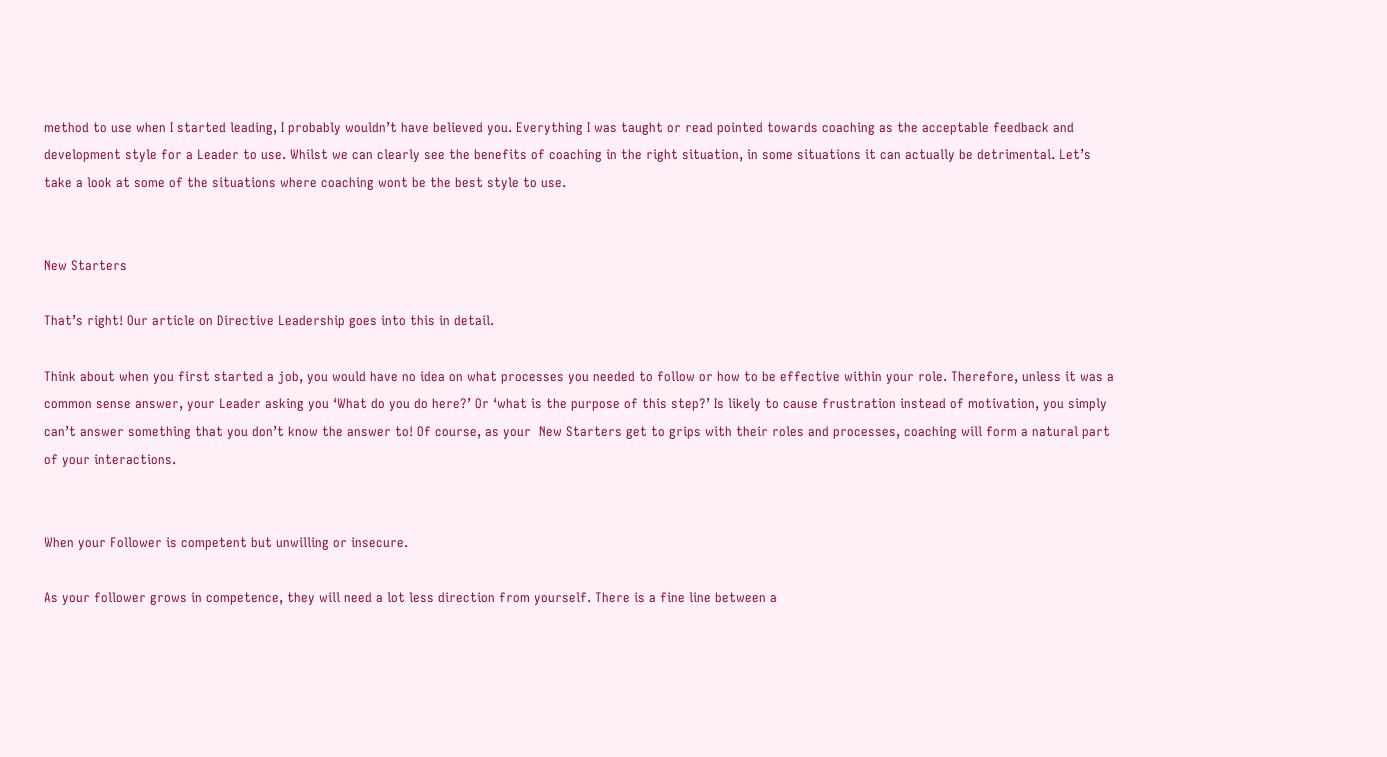method to use when I started leading, I probably wouldn’t have believed you. Everything I was taught or read pointed towards coaching as the acceptable feedback and development style for a Leader to use. Whilst we can clearly see the benefits of coaching in the right situation, in some situations it can actually be detrimental. Let’s take a look at some of the situations where coaching wont be the best style to use.


New Starters

That’s right! Our article on Directive Leadership goes into this in detail.

Think about when you first started a job, you would have no idea on what processes you needed to follow or how to be effective within your role. Therefore, unless it was a common sense answer, your Leader asking you ‘What do you do here?’ Or ‘what is the purpose of this step?’ Is likely to cause frustration instead of motivation, you simply can’t answer something that you don’t know the answer to! Of course, as your  New Starters get to grips with their roles and processes, coaching will form a natural part of your interactions.


When your Follower is competent but unwilling or insecure.

As your follower grows in competence, they will need a lot less direction from yourself. There is a fine line between a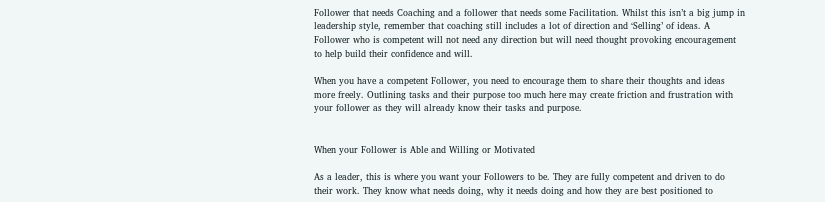Follower that needs Coaching and a follower that needs some Facilitation. Whilst this isn’t a big jump in leadership style, remember that coaching still includes a lot of direction and ‘Selling’ of ideas. A Follower who is competent will not need any direction but will need thought provoking encouragement to help build their confidence and will.

When you have a competent Follower, you need to encourage them to share their thoughts and ideas more freely. Outlining tasks and their purpose too much here may create friction and frustration with your follower as they will already know their tasks and purpose.


When your Follower is Able and Willing or Motivated

As a leader, this is where you want your Followers to be. They are fully competent and driven to do their work. They know what needs doing, why it needs doing and how they are best positioned to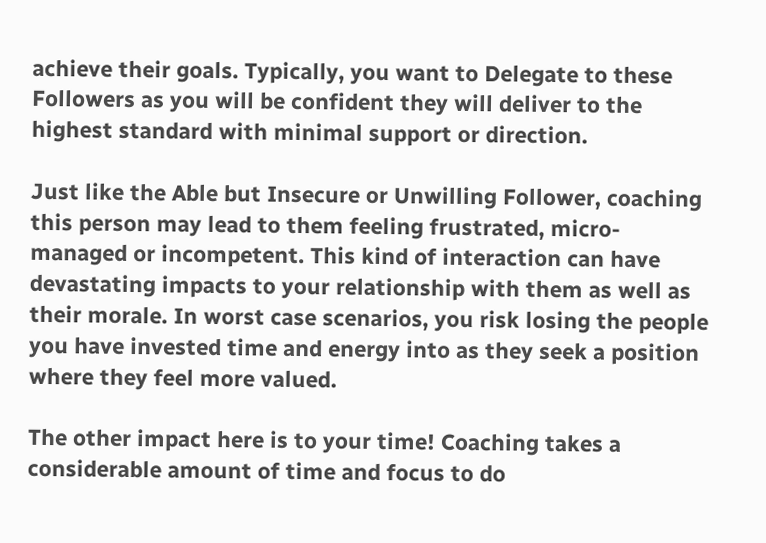achieve their goals. Typically, you want to Delegate to these Followers as you will be confident they will deliver to the highest standard with minimal support or direction.

Just like the Able but Insecure or Unwilling Follower, coaching this person may lead to them feeling frustrated, micro-managed or incompetent. This kind of interaction can have devastating impacts to your relationship with them as well as their morale. In worst case scenarios, you risk losing the people you have invested time and energy into as they seek a position where they feel more valued.

The other impact here is to your time! Coaching takes a considerable amount of time and focus to do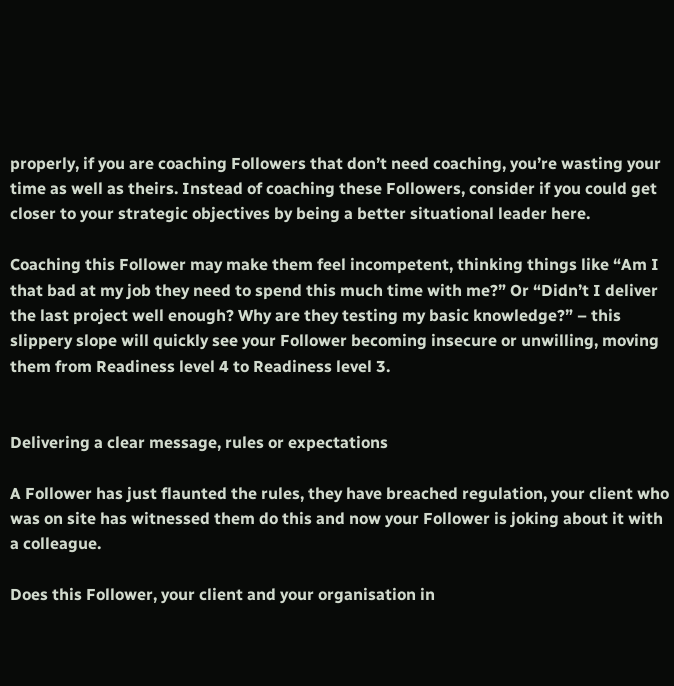properly, if you are coaching Followers that don’t need coaching, you’re wasting your time as well as theirs. Instead of coaching these Followers, consider if you could get closer to your strategic objectives by being a better situational leader here.

Coaching this Follower may make them feel incompetent, thinking things like “Am I that bad at my job they need to spend this much time with me?” Or “Didn’t I deliver the last project well enough? Why are they testing my basic knowledge?” – this slippery slope will quickly see your Follower becoming insecure or unwilling, moving them from Readiness level 4 to Readiness level 3.


Delivering a clear message, rules or expectations

A Follower has just flaunted the rules, they have breached regulation, your client who was on site has witnessed them do this and now your Follower is joking about it with a colleague.

Does this Follower, your client and your organisation in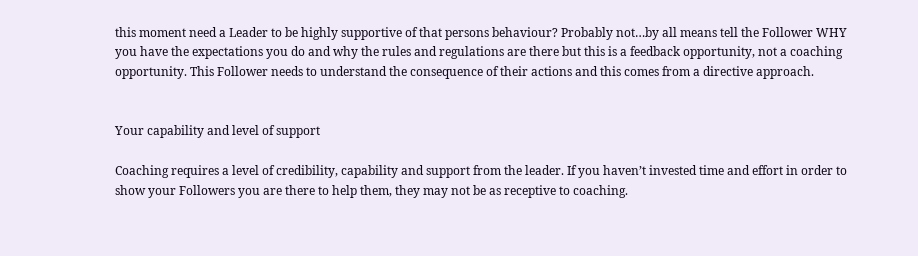this moment need a Leader to be highly supportive of that persons behaviour? Probably not…by all means tell the Follower WHY you have the expectations you do and why the rules and regulations are there but this is a feedback opportunity, not a coaching opportunity. This Follower needs to understand the consequence of their actions and this comes from a directive approach.


Your capability and level of support

Coaching requires a level of credibility, capability and support from the leader. If you haven’t invested time and effort in order to show your Followers you are there to help them, they may not be as receptive to coaching.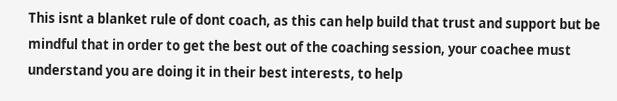This isnt a blanket rule of dont coach, as this can help build that trust and support but be mindful that in order to get the best out of the coaching session, your coachee must understand you are doing it in their best interests, to help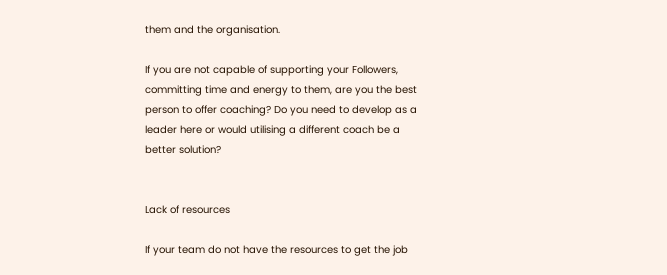them and the organisation.

If you are not capable of supporting your Followers, committing time and energy to them, are you the best person to offer coaching? Do you need to develop as a leader here or would utilising a different coach be a better solution?


Lack of resources

If your team do not have the resources to get the job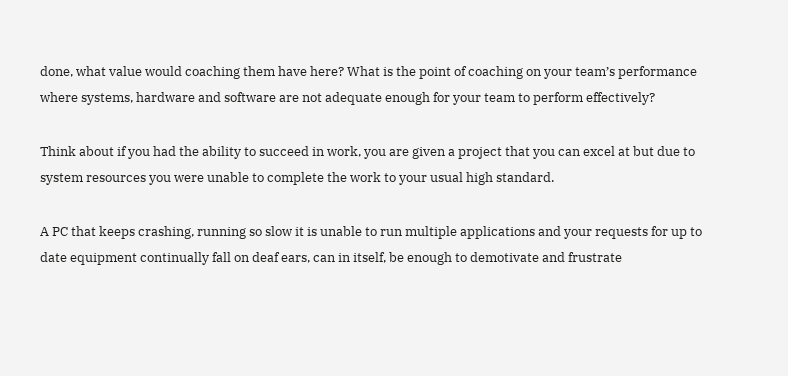done, what value would coaching them have here? What is the point of coaching on your team’s performance where systems, hardware and software are not adequate enough for your team to perform effectively?

Think about if you had the ability to succeed in work, you are given a project that you can excel at but due to system resources you were unable to complete the work to your usual high standard.

A PC that keeps crashing, running so slow it is unable to run multiple applications and your requests for up to date equipment continually fall on deaf ears, can in itself, be enough to demotivate and frustrate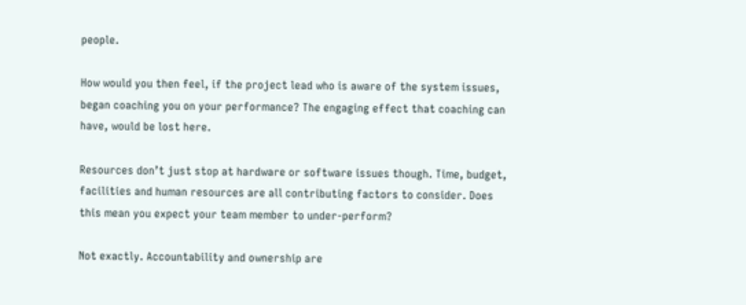people.

How would you then feel, if the project lead who is aware of the system issues, began coaching you on your performance? The engaging effect that coaching can have, would be lost here.

Resources don’t just stop at hardware or software issues though. Time, budget, facilities and human resources are all contributing factors to consider. Does this mean you expect your team member to under-perform?

Not exactly. Accountability and ownership are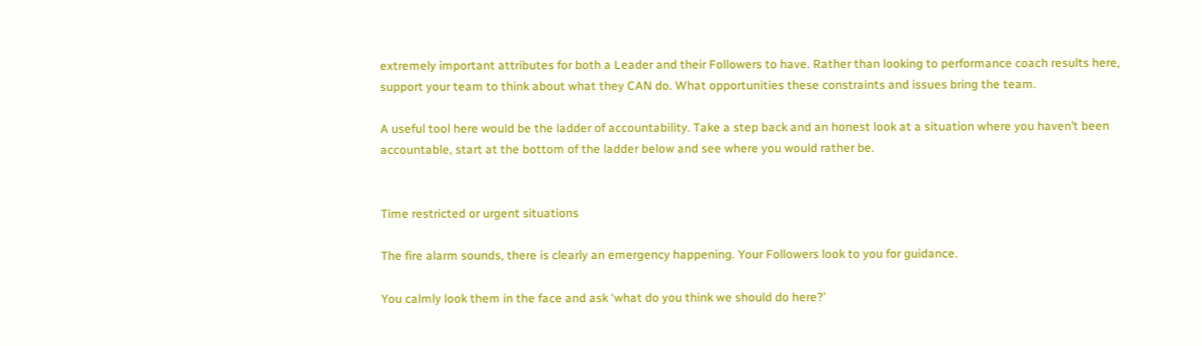extremely important attributes for both a Leader and their Followers to have. Rather than looking to performance coach results here, support your team to think about what they CAN do. What opportunities these constraints and issues bring the team.

A useful tool here would be the ladder of accountability. Take a step back and an honest look at a situation where you haven’t been accountable, start at the bottom of the ladder below and see where you would rather be.


Time restricted or urgent situations

The fire alarm sounds, there is clearly an emergency happening. Your Followers look to you for guidance.

You calmly look them in the face and ask ‘what do you think we should do here?’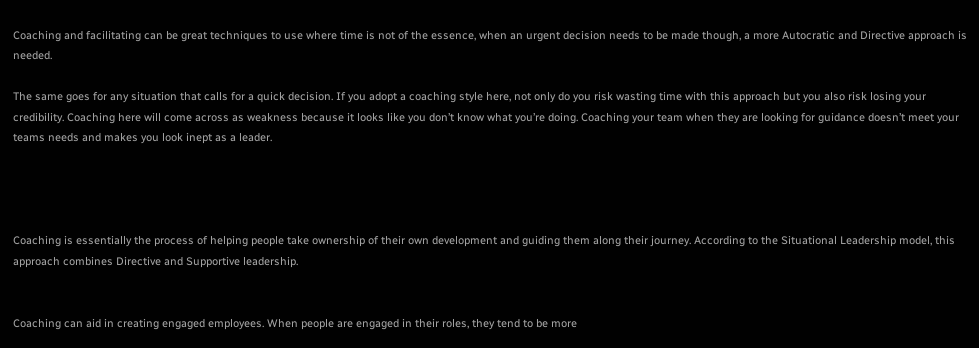Coaching and facilitating can be great techniques to use where time is not of the essence, when an urgent decision needs to be made though, a more Autocratic and Directive approach is needed.

The same goes for any situation that calls for a quick decision. If you adopt a coaching style here, not only do you risk wasting time with this approach but you also risk losing your credibility. Coaching here will come across as weakness because it looks like you don’t know what you’re doing. Coaching your team when they are looking for guidance doesn’t meet your teams needs and makes you look inept as a leader.




Coaching is essentially the process of helping people take ownership of their own development and guiding them along their journey. According to the Situational Leadership model, this approach combines Directive and Supportive leadership.


Coaching can aid in creating engaged employees. When people are engaged in their roles, they tend to be more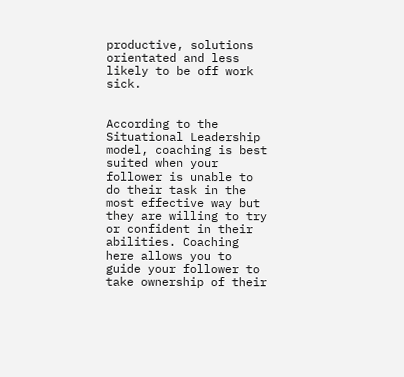productive, solutions orientated and less likely to be off work sick.


According to the Situational Leadership model, coaching is best suited when your follower is unable to do their task in the most effective way but they are willing to try or confident in their abilities. Coaching here allows you to guide your follower to take ownership of their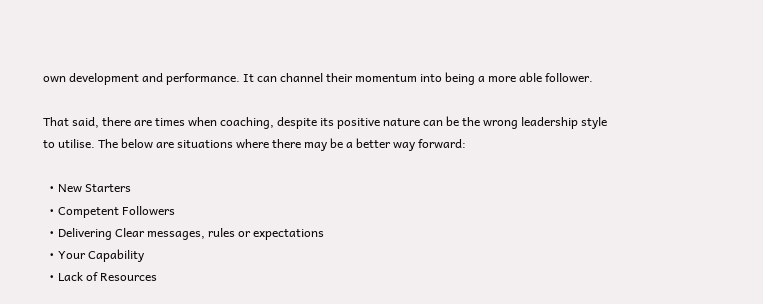own development and performance. It can channel their momentum into being a more able follower.

That said, there are times when coaching, despite its positive nature can be the wrong leadership style to utilise. The below are situations where there may be a better way forward:

  • New Starters
  • Competent Followers
  • Delivering Clear messages, rules or expectations
  • Your Capability
  • Lack of Resources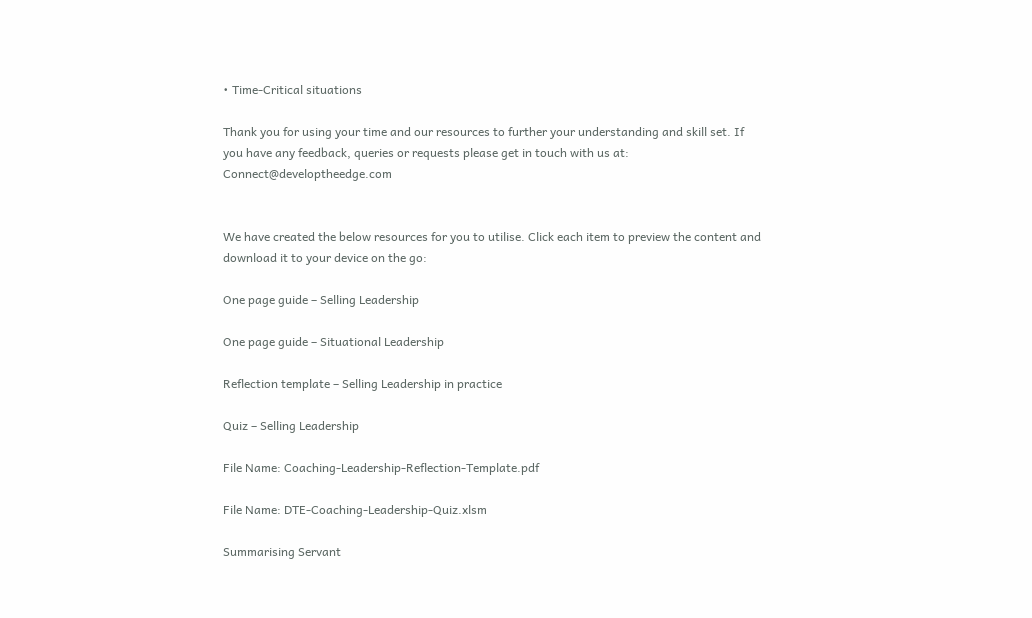• Time-Critical situations

Thank you for using your time and our resources to further your understanding and skill set. If you have any feedback, queries or requests please get in touch with us at: Connect@developtheedge.com


We have created the below resources for you to utilise. Click each item to preview the content and download it to your device on the go:

One page guide – Selling Leadership

One page guide – Situational Leadership

Reflection template – Selling Leadership in practice

Quiz – Selling Leadership

File Name: Coaching-Leadership-Reflection-Template.pdf

File Name: DTE-Coaching-Leadership-Quiz.xlsm

Summarising Servant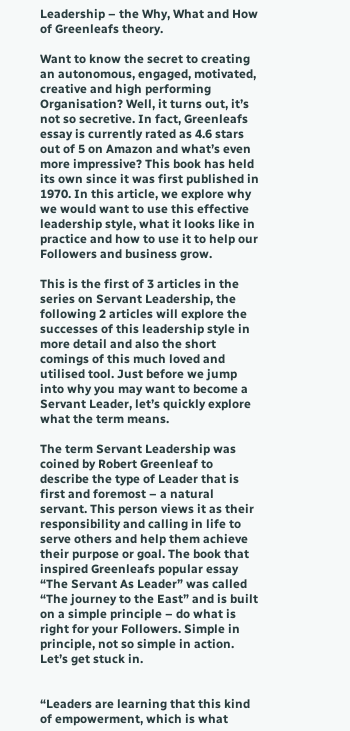Leadership – the Why, What and How of Greenleafs theory.

Want to know the secret to creating an autonomous, engaged, motivated, creative and high performing Organisation? Well, it turns out, it’s not so secretive. In fact, Greenleafs essay is currently rated as 4.6 stars out of 5 on Amazon and what’s even more impressive? This book has held its own since it was first published in 1970. In this article, we explore why we would want to use this effective leadership style, what it looks like in practice and how to use it to help our Followers and business grow.

This is the first of 3 articles in the series on Servant Leadership, the following 2 articles will explore the successes of this leadership style in more detail and also the short comings of this much loved and utilised tool. Just before we jump into why you may want to become a Servant Leader, let’s quickly explore what the term means.

The term Servant Leadership was coined by Robert Greenleaf to describe the type of Leader that is first and foremost – a natural servant. This person views it as their responsibility and calling in life to serve others and help them achieve their purpose or goal. The book that inspired Greenleafs popular essay “The Servant As Leader” was called “The journey to the East” and is built on a simple principle – do what is right for your Followers. Simple in principle, not so simple in action. Let’s get stuck in.


“Leaders are learning that this kind of empowerment, which is what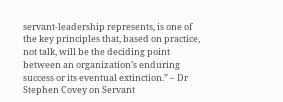servant-leadership represents, is one of the key principles that, based on practice, not talk, will be the deciding point between an organization’s enduring success or its eventual extinction.” – Dr Stephen Covey on Servant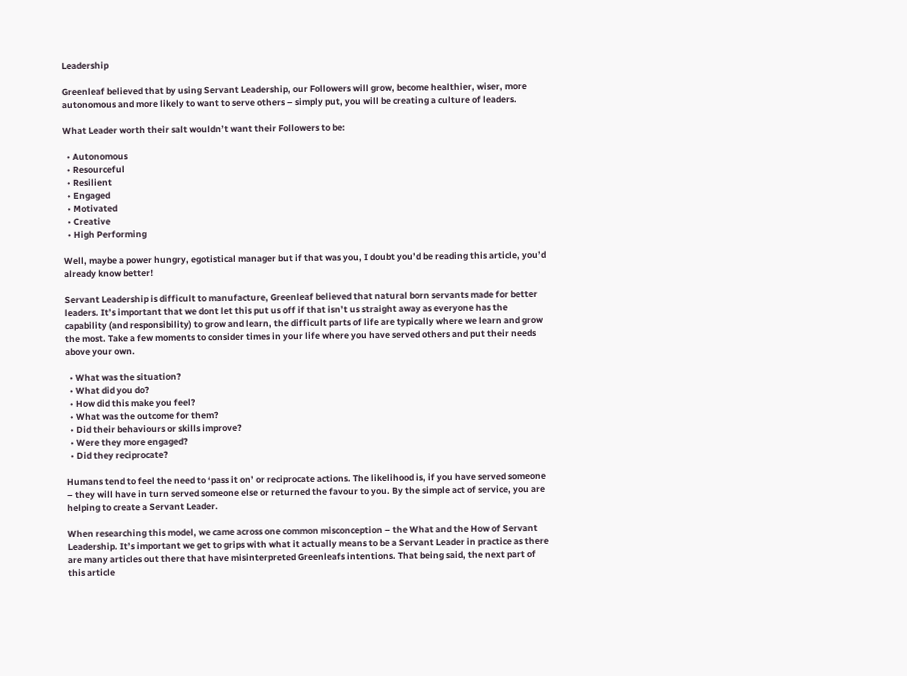Leadership

Greenleaf believed that by using Servant Leadership, our Followers will grow, become healthier, wiser, more autonomous and more likely to want to serve others – simply put, you will be creating a culture of leaders.

What Leader worth their salt wouldn’t want their Followers to be:

  • Autonomous
  • Resourceful
  • Resilient
  • Engaged
  • Motivated
  • Creative
  • High Performing

Well, maybe a power hungry, egotistical manager but if that was you, I doubt you’d be reading this article, you’d already know better!

Servant Leadership is difficult to manufacture, Greenleaf believed that natural born servants made for better leaders. It’s important that we dont let this put us off if that isn’t us straight away as everyone has the capability (and responsibility) to grow and learn, the difficult parts of life are typically where we learn and grow the most. Take a few moments to consider times in your life where you have served others and put their needs above your own.

  • What was the situation?
  • What did you do?
  • How did this make you feel?
  • What was the outcome for them?
  • Did their behaviours or skills improve?
  • Were they more engaged?
  • Did they reciprocate?

Humans tend to feel the need to ‘pass it on’ or reciprocate actions. The likelihood is, if you have served someone – they will have in turn served someone else or returned the favour to you. By the simple act of service, you are helping to create a Servant Leader.

When researching this model, we came across one common misconception – the What and the How of Servant Leadership. It’s important we get to grips with what it actually means to be a Servant Leader in practice as there are many articles out there that have misinterpreted Greenleafs intentions. That being said, the next part of this article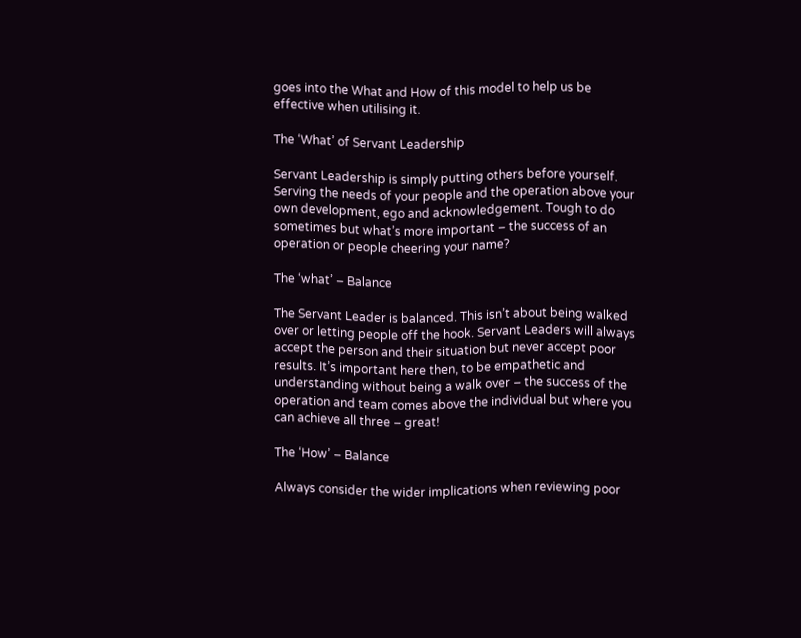goes into the What and How of this model to help us be effective when utilising it.

The ‘What’ of Servant Leadership

Servant Leadership is simply putting others before yourself. Serving the needs of your people and the operation above your own development, ego and acknowledgement. Tough to do sometimes but what’s more important – the success of an operation or people cheering your name?

The ‘what’ – Balance

The Servant Leader is balanced. This isn’t about being walked over or letting people off the hook. Servant Leaders will always accept the person and their situation but never accept poor results. It’s important here then, to be empathetic and understanding without being a walk over – the success of the operation and team comes above the individual but where you can achieve all three – great!

The ‘How’ – Balance

Always consider the wider implications when reviewing poor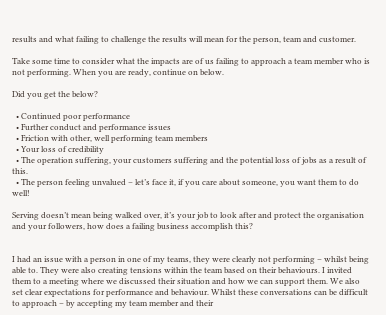results and what failing to challenge the results will mean for the person, team and customer.

Take some time to consider what the impacts are of us failing to approach a team member who is not performing. When you are ready, continue on below.

Did you get the below?

  • Continued poor performance
  • Further conduct and performance issues
  • Friction with other, well performing team members
  • Your loss of credibility
  • The operation suffering, your customers suffering and the potential loss of jobs as a result of this.
  • The person feeling unvalued – let’s face it, if you care about someone, you want them to do well!

Serving doesn’t mean being walked over, it’s your job to look after and protect the organisation and your followers, how does a failing business accomplish this?


I had an issue with a person in one of my teams, they were clearly not performing – whilst being able to. They were also creating tensions within the team based on their behaviours. I invited them to a meeting where we discussed their situation and how we can support them. We also set clear expectations for performance and behaviour. Whilst these conversations can be difficult to approach – by accepting my team member and their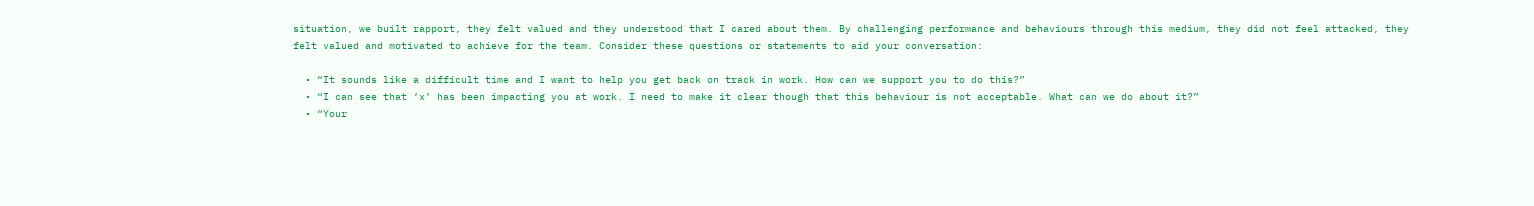situation, we built rapport, they felt valued and they understood that I cared about them. By challenging performance and behaviours through this medium, they did not feel attacked, they felt valued and motivated to achieve for the team. Consider these questions or statements to aid your conversation:

  • “It sounds like a difficult time and I want to help you get back on track in work. How can we support you to do this?”
  • “I can see that ‘x’ has been impacting you at work. I need to make it clear though that this behaviour is not acceptable. What can we do about it?”
  • “Your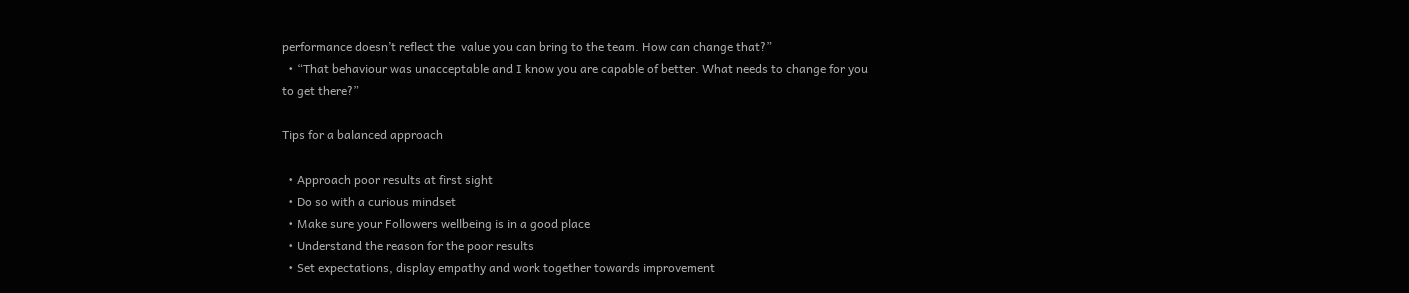performance doesn’t reflect the  value you can bring to the team. How can change that?”
  • “That behaviour was unacceptable and I know you are capable of better. What needs to change for you to get there?”

Tips for a balanced approach

  • Approach poor results at first sight
  • Do so with a curious mindset
  • Make sure your Followers wellbeing is in a good place
  • Understand the reason for the poor results
  • Set expectations, display empathy and work together towards improvement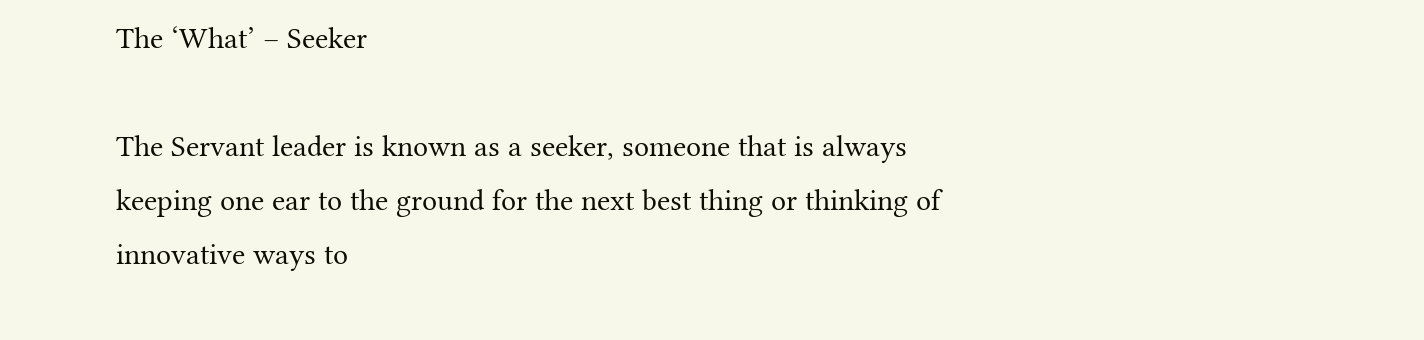The ‘What’ – Seeker

The Servant leader is known as a seeker, someone that is always keeping one ear to the ground for the next best thing or thinking of innovative ways to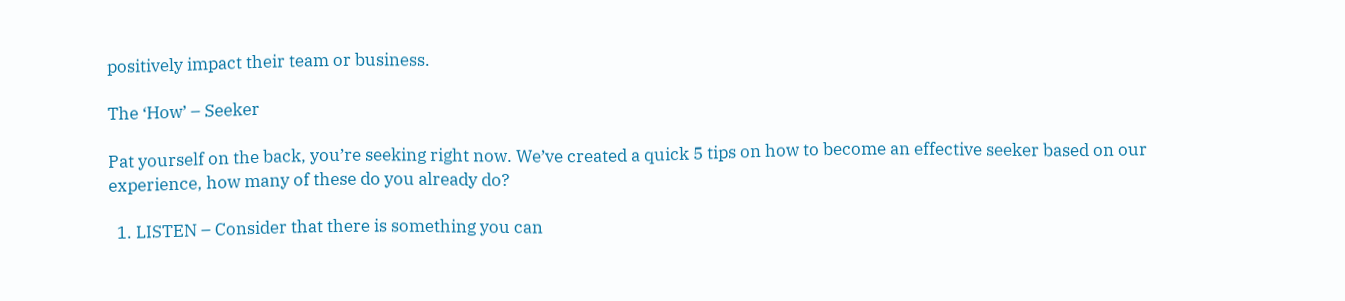positively impact their team or business.

The ‘How’ – Seeker

Pat yourself on the back, you’re seeking right now. We’ve created a quick 5 tips on how to become an effective seeker based on our experience, how many of these do you already do?

  1. LISTEN – Consider that there is something you can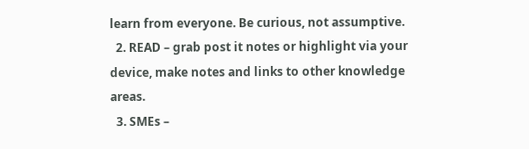learn from everyone. Be curious, not assumptive.
  2. READ – grab post it notes or highlight via your device, make notes and links to other knowledge areas.
  3. SMEs –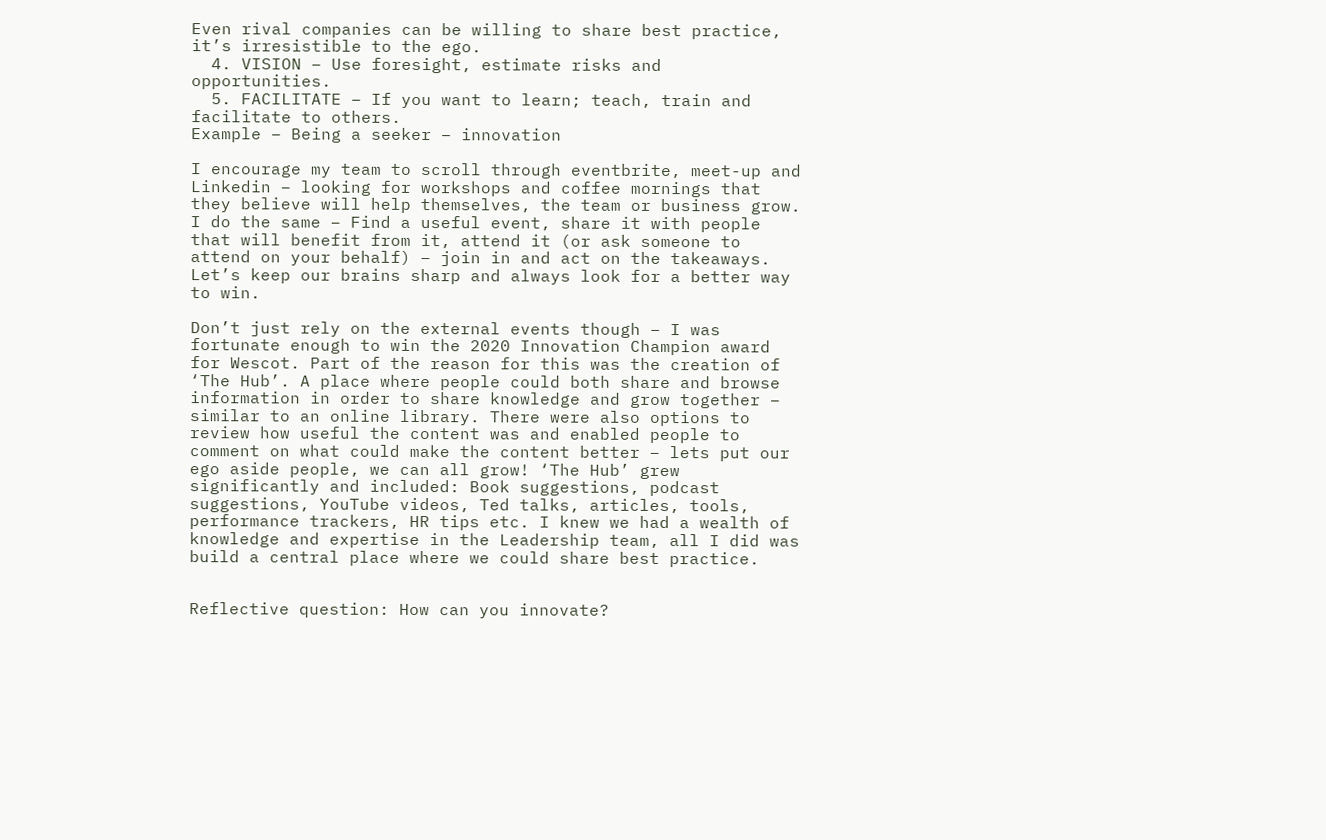Even rival companies can be willing to share best practice, it’s irresistible to the ego.
  4. VISION – Use foresight, estimate risks and opportunities.
  5. FACILITATE – If you want to learn; teach, train and facilitate to others.
Example – Being a seeker – innovation

I encourage my team to scroll through eventbrite, meet-up and Linkedin – looking for workshops and coffee mornings that they believe will help themselves, the team or business grow. I do the same – Find a useful event, share it with people that will benefit from it, attend it (or ask someone to attend on your behalf) – join in and act on the takeaways. Let’s keep our brains sharp and always look for a better way to win.

Don’t just rely on the external events though – I was fortunate enough to win the 2020 Innovation Champion award for Wescot. Part of the reason for this was the creation of ‘The Hub’. A place where people could both share and browse information in order to share knowledge and grow together – similar to an online library. There were also options to review how useful the content was and enabled people to comment on what could make the content better – lets put our ego aside people, we can all grow! ‘The Hub’ grew significantly and included: Book suggestions, podcast suggestions, YouTube videos, Ted talks, articles, tools, performance trackers, HR tips etc. I knew we had a wealth of knowledge and expertise in the Leadership team, all I did was build a central place where we could share best practice.


Reflective question: How can you innovate?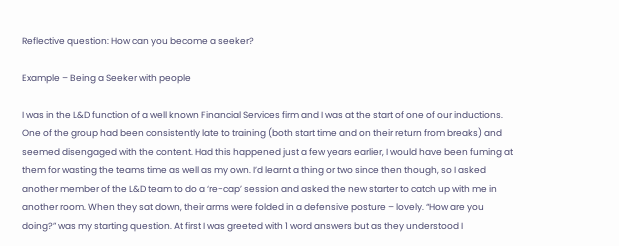Reflective question: How can you become a seeker?

Example – Being a Seeker with people

I was in the L&D function of a well known Financial Services firm and I was at the start of one of our inductions. One of the group had been consistently late to training (both start time and on their return from breaks) and seemed disengaged with the content. Had this happened just a few years earlier, I would have been fuming at them for wasting the teams time as well as my own. I’d learnt a thing or two since then though, so I asked another member of the L&D team to do a ‘re-cap’ session and asked the new starter to catch up with me in another room. When they sat down, their arms were folded in a defensive posture – lovely. “How are you doing?” was my starting question. At first I was greeted with 1 word answers but as they understood I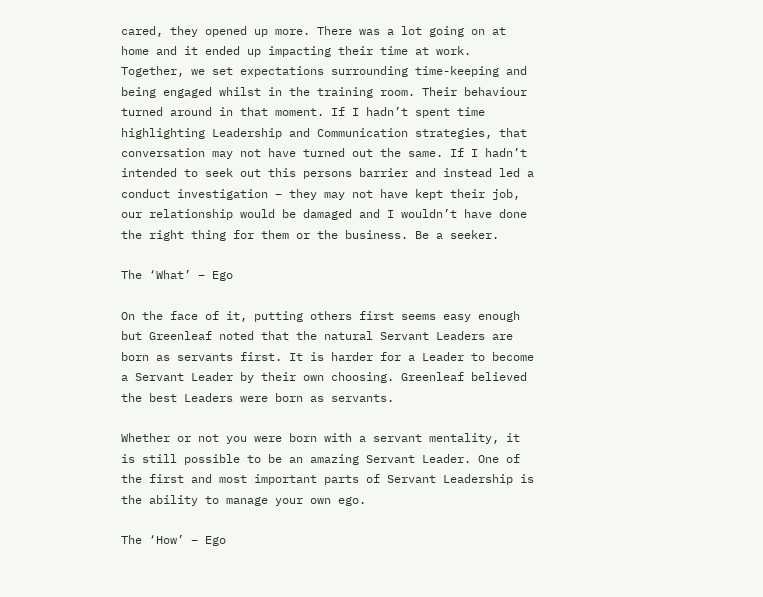cared, they opened up more. There was a lot going on at home and it ended up impacting their time at work. Together, we set expectations surrounding time-keeping and being engaged whilst in the training room. Their behaviour turned around in that moment. If I hadn’t spent time highlighting Leadership and Communication strategies, that conversation may not have turned out the same. If I hadn’t intended to seek out this persons barrier and instead led a conduct investigation – they may not have kept their job, our relationship would be damaged and I wouldn’t have done the right thing for them or the business. Be a seeker.

The ‘What’ – Ego

On the face of it, putting others first seems easy enough but Greenleaf noted that the natural Servant Leaders are born as servants first. It is harder for a Leader to become a Servant Leader by their own choosing. Greenleaf believed the best Leaders were born as servants.

Whether or not you were born with a servant mentality, it is still possible to be an amazing Servant Leader. One of the first and most important parts of Servant Leadership is the ability to manage your own ego.

The ‘How’ – Ego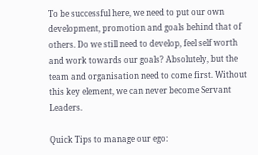To be successful here, we need to put our own development, promotion and goals behind that of others. Do we still need to develop, feel self worth and work towards our goals? Absolutely, but the team and organisation need to come first. Without this key element, we can never become Servant Leaders.

Quick Tips to manage our ego: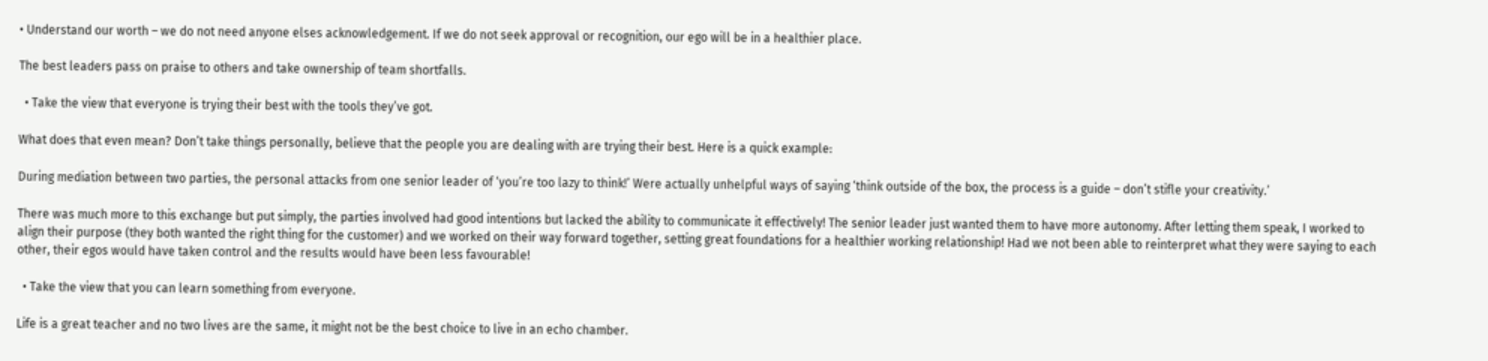• Understand our worth – we do not need anyone elses acknowledgement. If we do not seek approval or recognition, our ego will be in a healthier place.

The best leaders pass on praise to others and take ownership of team shortfalls.

  • Take the view that everyone is trying their best with the tools they’ve got.

What does that even mean? Don’t take things personally, believe that the people you are dealing with are trying their best. Here is a quick example:

During mediation between two parties, the personal attacks from one senior leader of ‘you’re too lazy to think!’ Were actually unhelpful ways of saying ‘think outside of the box, the process is a guide – don’t stifle your creativity.’

There was much more to this exchange but put simply, the parties involved had good intentions but lacked the ability to communicate it effectively! The senior leader just wanted them to have more autonomy. After letting them speak, I worked to align their purpose (they both wanted the right thing for the customer) and we worked on their way forward together, setting great foundations for a healthier working relationship! Had we not been able to reinterpret what they were saying to each other, their egos would have taken control and the results would have been less favourable!

  • Take the view that you can learn something from everyone.

Life is a great teacher and no two lives are the same, it might not be the best choice to live in an echo chamber.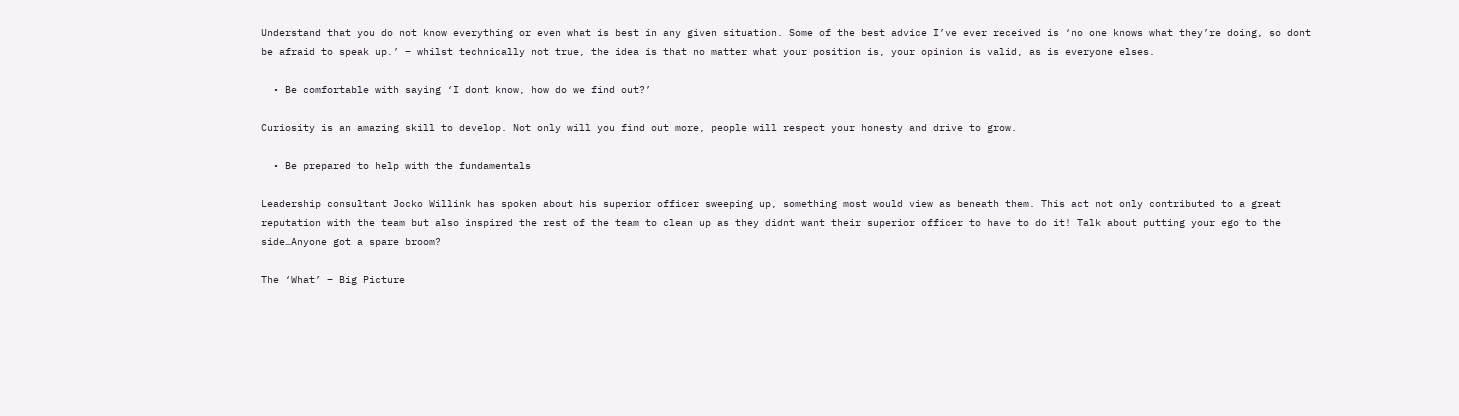Understand that you do not know everything or even what is best in any given situation. Some of the best advice I’ve ever received is ‘no one knows what they’re doing, so dont be afraid to speak up.’ – whilst technically not true, the idea is that no matter what your position is, your opinion is valid, as is everyone elses.

  • Be comfortable with saying ‘I dont know, how do we find out?’

Curiosity is an amazing skill to develop. Not only will you find out more, people will respect your honesty and drive to grow.

  • Be prepared to help with the fundamentals

Leadership consultant Jocko Willink has spoken about his superior officer sweeping up, something most would view as beneath them. This act not only contributed to a great reputation with the team but also inspired the rest of the team to clean up as they didnt want their superior officer to have to do it! Talk about putting your ego to the side…Anyone got a spare broom?

The ‘What’ – Big Picture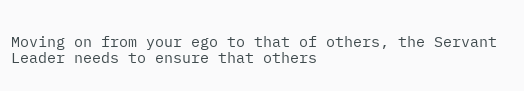Moving on from your ego to that of others, the Servant Leader needs to ensure that others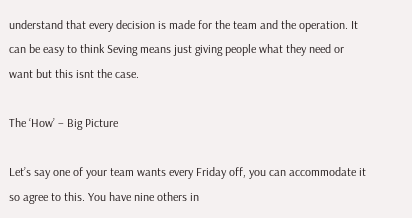understand that every decision is made for the team and the operation. It can be easy to think Seving means just giving people what they need or want but this isnt the case.

The ‘How’ – Big Picture

Let’s say one of your team wants every Friday off, you can accommodate it so agree to this. You have nine others in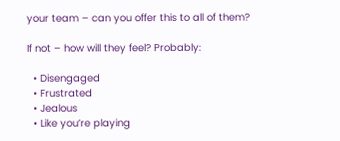your team – can you offer this to all of them?

If not – how will they feel? Probably:

  • Disengaged
  • Frustrated
  • Jealous
  • Like you’re playing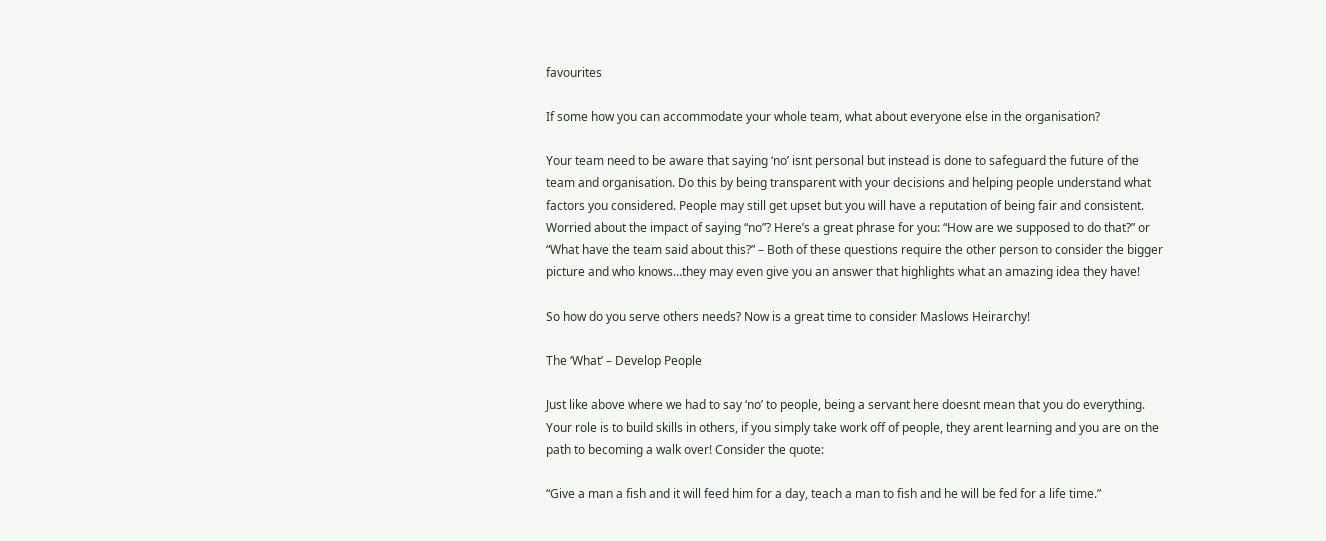favourites

If some how you can accommodate your whole team, what about everyone else in the organisation?

Your team need to be aware that saying ‘no’ isnt personal but instead is done to safeguard the future of the team and organisation. Do this by being transparent with your decisions and helping people understand what factors you considered. People may still get upset but you will have a reputation of being fair and consistent. Worried about the impact of saying “no”? Here’s a great phrase for you: “How are we supposed to do that?” or “What have the team said about this?” – Both of these questions require the other person to consider the bigger picture and who knows…they may even give you an answer that highlights what an amazing idea they have!

So how do you serve others needs? Now is a great time to consider Maslows Heirarchy!

The ‘What’ – Develop People

Just like above where we had to say ‘no’ to people, being a servant here doesnt mean that you do everything. Your role is to build skills in others, if you simply take work off of people, they arent learning and you are on the path to becoming a walk over! Consider the quote:

“Give a man a fish and it will feed him for a day, teach a man to fish and he will be fed for a life time.”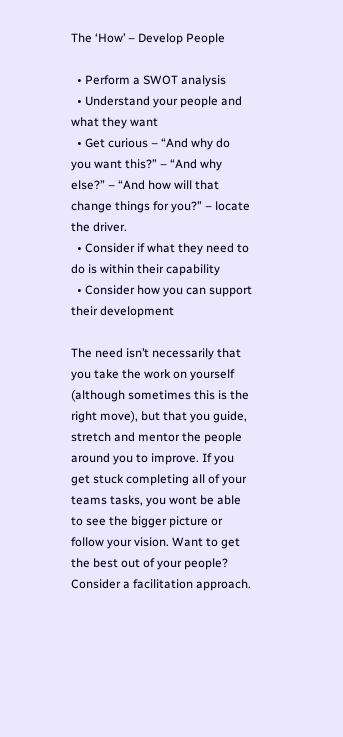The ‘How’ – Develop People

  • Perform a SWOT analysis
  • Understand your people and what they want
  • Get curious – “And why do you want this?” – “And why else?” – “And how will that change things for you?” – locate the driver.
  • Consider if what they need to do is within their capability
  • Consider how you can support their development

The need isn’t necessarily that you take the work on yourself (although sometimes this is the right move), but that you guide, stretch and mentor the people around you to improve. If you get stuck completing all of your teams tasks, you wont be able to see the bigger picture or follow your vision. Want to get the best out of your people? Consider a facilitation approach.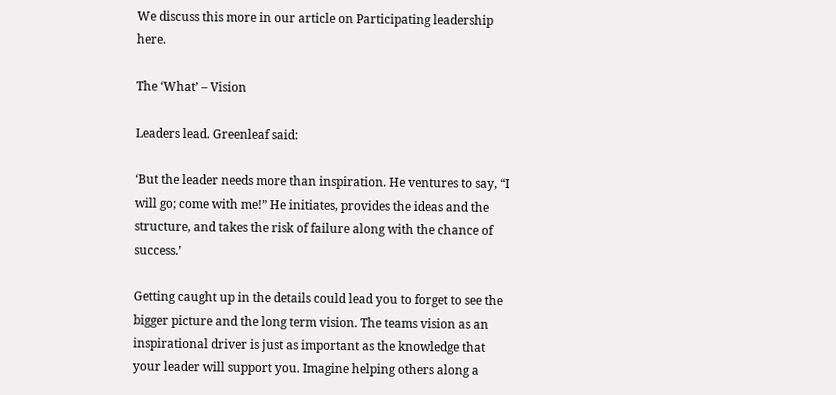We discuss this more in our article on Participating leadership here.

The ‘What’ – Vision

Leaders lead. Greenleaf said:

‘But the leader needs more than inspiration. He ventures to say, “I will go; come with me!” He initiates, provides the ideas and the structure, and takes the risk of failure along with the chance of success.’

Getting caught up in the details could lead you to forget to see the bigger picture and the long term vision. The teams vision as an inspirational driver is just as important as the knowledge that your leader will support you. Imagine helping others along a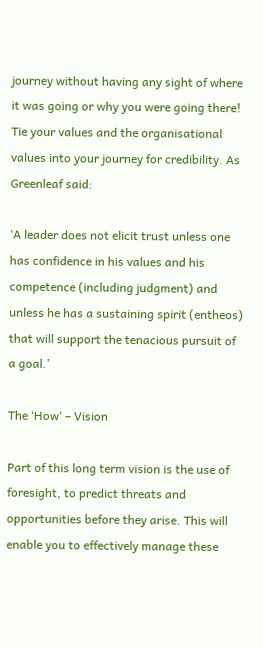journey without having any sight of where it was going or why you were going there! Tie your values and the organisational values into your journey for credibility. As Greenleaf said:

‘A leader does not elicit trust unless one has confidence in his values and his competence (including judgment) and unless he has a sustaining spirit (entheos) that will support the tenacious pursuit of a goal.’

The ‘How‘ – Vision

Part of this long term vision is the use of foresight, to predict threats and opportunities before they arise. This will enable you to effectively manage these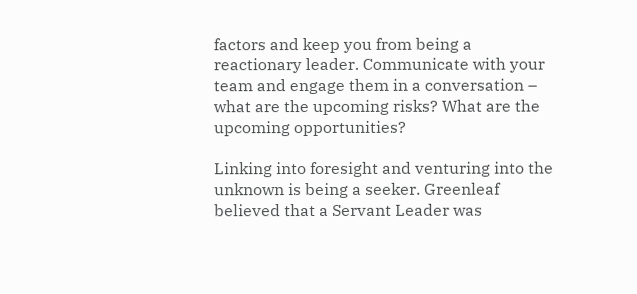factors and keep you from being a reactionary leader. Communicate with your team and engage them in a conversation – what are the upcoming risks? What are the upcoming opportunities?

Linking into foresight and venturing into the unknown is being a seeker. Greenleaf believed that a Servant Leader was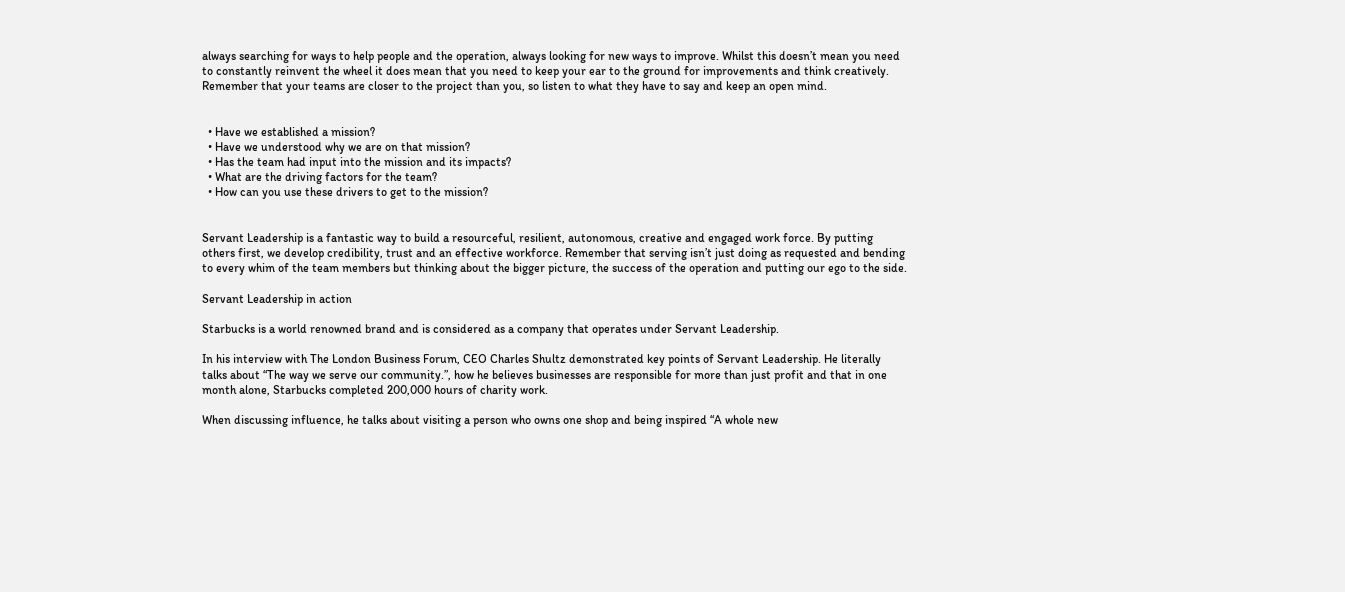always searching for ways to help people and the operation, always looking for new ways to improve. Whilst this doesn’t mean you need to constantly reinvent the wheel it does mean that you need to keep your ear to the ground for improvements and think creatively. Remember that your teams are closer to the project than you, so listen to what they have to say and keep an open mind.


  • Have we established a mission?
  • Have we understood why we are on that mission?
  • Has the team had input into the mission and its impacts?
  • What are the driving factors for the team?
  • How can you use these drivers to get to the mission?


Servant Leadership is a fantastic way to build a resourceful, resilient, autonomous, creative and engaged work force. By putting others first, we develop credibility, trust and an effective workforce. Remember that serving isn’t just doing as requested and bending to every whim of the team members but thinking about the bigger picture, the success of the operation and putting our ego to the side.

Servant Leadership in action

Starbucks is a world renowned brand and is considered as a company that operates under Servant Leadership.

In his interview with The London Business Forum, CEO Charles Shultz demonstrated key points of Servant Leadership. He literally talks about “The way we serve our community.”, how he believes businesses are responsible for more than just profit and that in one month alone, Starbucks completed 200,000 hours of charity work.

When discussing influence, he talks about visiting a person who owns one shop and being inspired “A whole new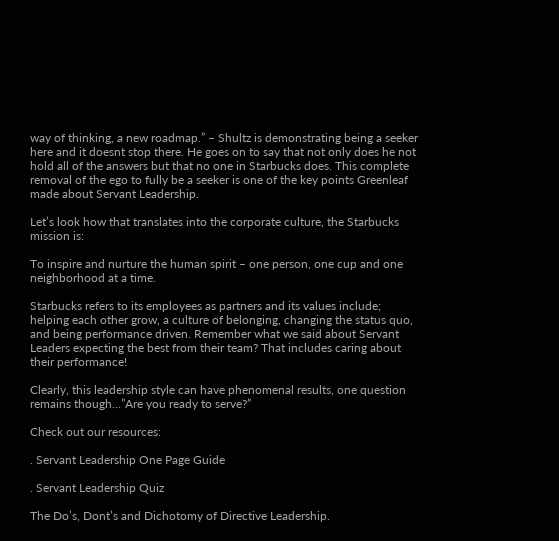way of thinking, a new roadmap.” – Shultz is demonstrating being a seeker here and it doesnt stop there. He goes on to say that not only does he not hold all of the answers but that no one in Starbucks does. This complete removal of the ego to fully be a seeker is one of the key points Greenleaf made about Servant Leadership.

Let’s look how that translates into the corporate culture, the Starbucks mission is:

To inspire and nurture the human spirit – one person, one cup and one neighborhood at a time.

Starbucks refers to its employees as partners and its values include; helping each other grow, a culture of belonging, changing the status quo, and being performance driven. Remember what we said about Servant Leaders expecting the best from their team? That includes caring about their performance!

Clearly, this leadership style can have phenomenal results, one question remains though…”Are you ready to serve?”

Check out our resources:

. Servant Leadership One Page Guide

. Servant Leadership Quiz

The Do’s, Dont’s and Dichotomy of Directive Leadership.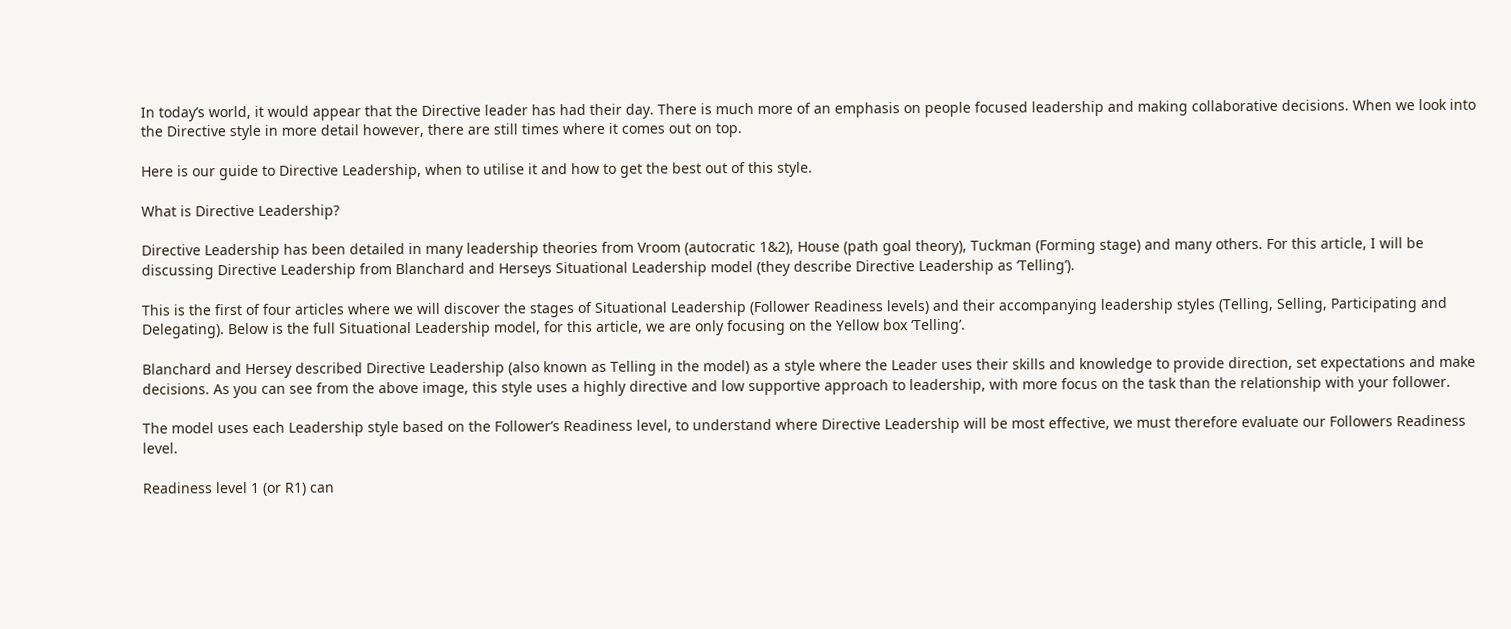In today’s world, it would appear that the Directive leader has had their day. There is much more of an emphasis on people focused leadership and making collaborative decisions. When we look into the Directive style in more detail however, there are still times where it comes out on top.

Here is our guide to Directive Leadership, when to utilise it and how to get the best out of this style.

What is Directive Leadership?

Directive Leadership has been detailed in many leadership theories from Vroom (autocratic 1&2), House (path goal theory), Tuckman (Forming stage) and many others. For this article, I will be discussing Directive Leadership from Blanchard and Herseys Situational Leadership model (they describe Directive Leadership as ‘Telling’).

This is the first of four articles where we will discover the stages of Situational Leadership (Follower Readiness levels) and their accompanying leadership styles (Telling, Selling, Participating and Delegating). Below is the full Situational Leadership model, for this article, we are only focusing on the Yellow box ‘Telling’.

Blanchard and Hersey described Directive Leadership (also known as Telling in the model) as a style where the Leader uses their skills and knowledge to provide direction, set expectations and make decisions. As you can see from the above image, this style uses a highly directive and low supportive approach to leadership, with more focus on the task than the relationship with your follower.

The model uses each Leadership style based on the Follower’s Readiness level, to understand where Directive Leadership will be most effective, we must therefore evaluate our Followers Readiness level.

Readiness level 1 (or R1) can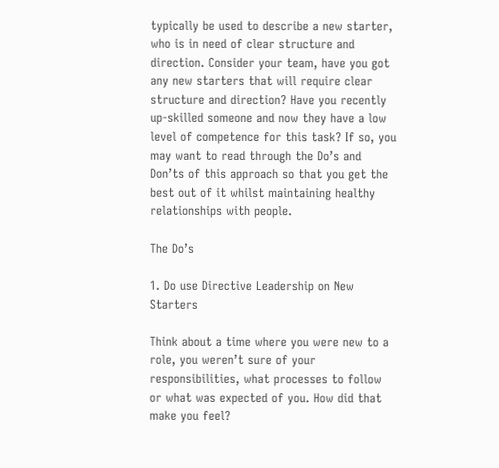typically be used to describe a new starter, who is in need of clear structure and direction. Consider your team, have you got any new starters that will require clear structure and direction? Have you recently up-skilled someone and now they have a low level of competence for this task? If so, you may want to read through the Do’s and Don’ts of this approach so that you get the best out of it whilst maintaining healthy relationships with people.

The Do’s

1. Do use Directive Leadership on New Starters

Think about a time where you were new to a role, you weren’t sure of your responsibilities, what processes to follow or what was expected of you. How did that make you feel?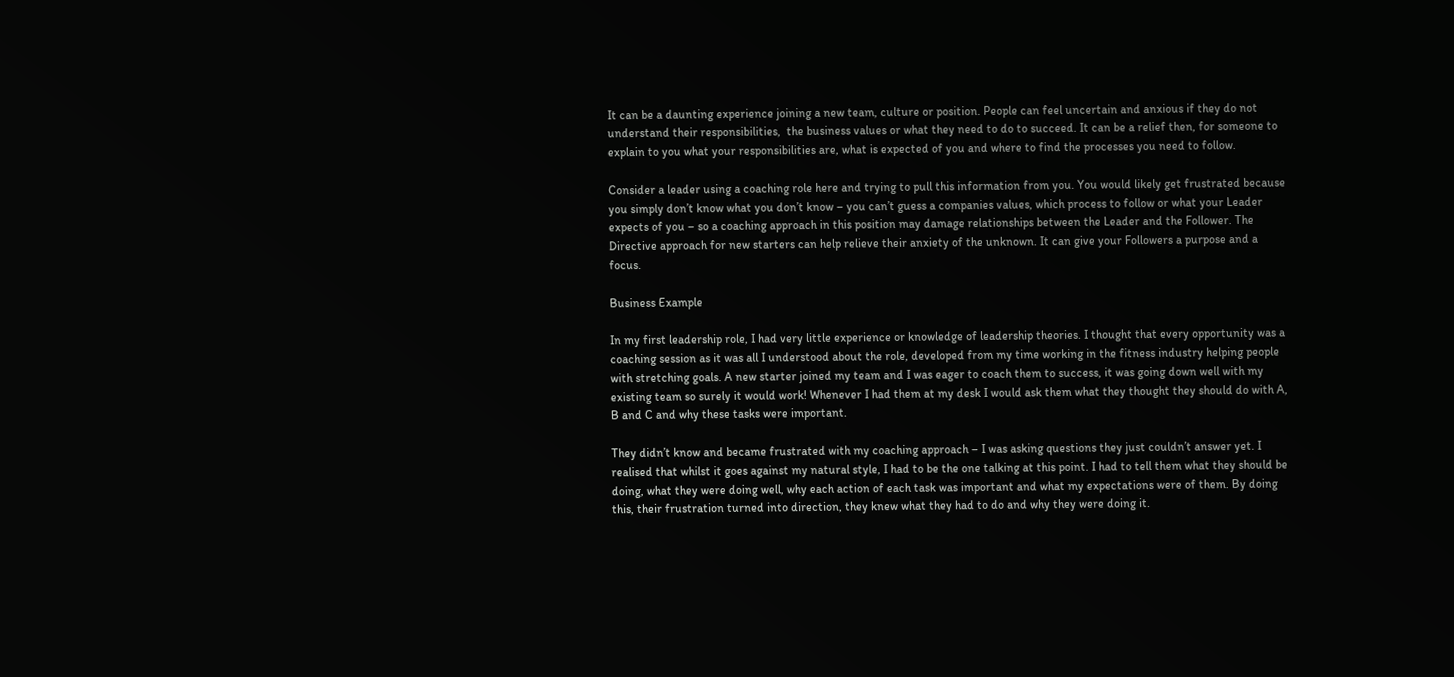It can be a daunting experience joining a new team, culture or position. People can feel uncertain and anxious if they do not understand their responsibilities,  the business values or what they need to do to succeed. It can be a relief then, for someone to explain to you what your responsibilities are, what is expected of you and where to find the processes you need to follow.

Consider a leader using a coaching role here and trying to pull this information from you. You would likely get frustrated because you simply don’t know what you don’t know – you can’t guess a companies values, which process to follow or what your Leader expects of you – so a coaching approach in this position may damage relationships between the Leader and the Follower. The Directive approach for new starters can help relieve their anxiety of the unknown. It can give your Followers a purpose and a focus.

Business Example

In my first leadership role, I had very little experience or knowledge of leadership theories. I thought that every opportunity was a coaching session as it was all I understood about the role, developed from my time working in the fitness industry helping people with stretching goals. A new starter joined my team and I was eager to coach them to success, it was going down well with my existing team so surely it would work! Whenever I had them at my desk I would ask them what they thought they should do with A, B and C and why these tasks were important.

They didn’t know and became frustrated with my coaching approach – I was asking questions they just couldn’t answer yet. I realised that whilst it goes against my natural style, I had to be the one talking at this point. I had to tell them what they should be doing, what they were doing well, why each action of each task was important and what my expectations were of them. By doing this, their frustration turned into direction, they knew what they had to do and why they were doing it.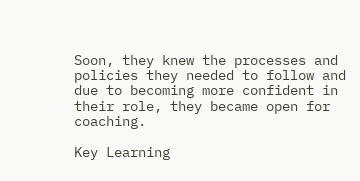Soon, they knew the processes and policies they needed to follow and due to becoming more confident in their role, they became open for coaching.

Key Learning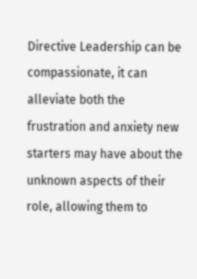Directive Leadership can be compassionate, it can alleviate both the frustration and anxiety new starters may have about the unknown aspects of their role, allowing them to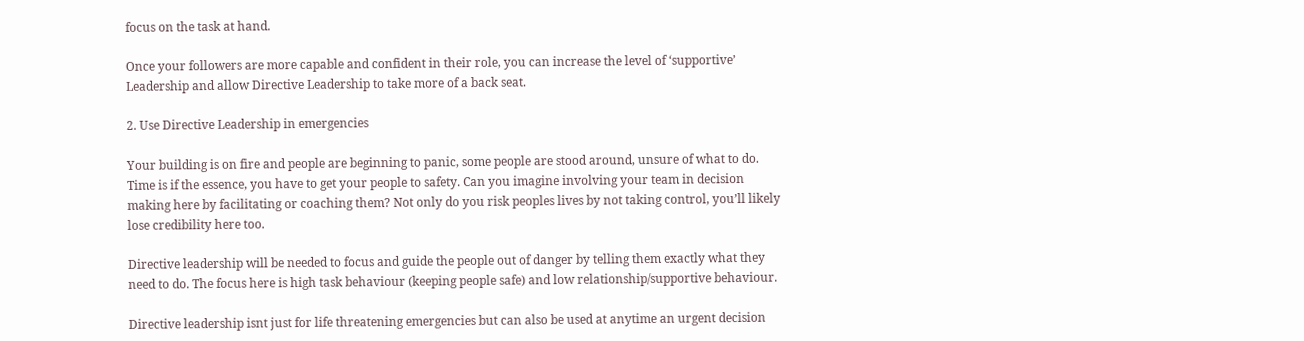focus on the task at hand.

Once your followers are more capable and confident in their role, you can increase the level of ‘supportive’ Leadership and allow Directive Leadership to take more of a back seat.

2. Use Directive Leadership in emergencies

Your building is on fire and people are beginning to panic, some people are stood around, unsure of what to do. Time is if the essence, you have to get your people to safety. Can you imagine involving your team in decision making here by facilitating or coaching them? Not only do you risk peoples lives by not taking control, you’ll likely lose credibility here too.

Directive leadership will be needed to focus and guide the people out of danger by telling them exactly what they need to do. The focus here is high task behaviour (keeping people safe) and low relationship/supportive behaviour.

Directive leadership isnt just for life threatening emergencies but can also be used at anytime an urgent decision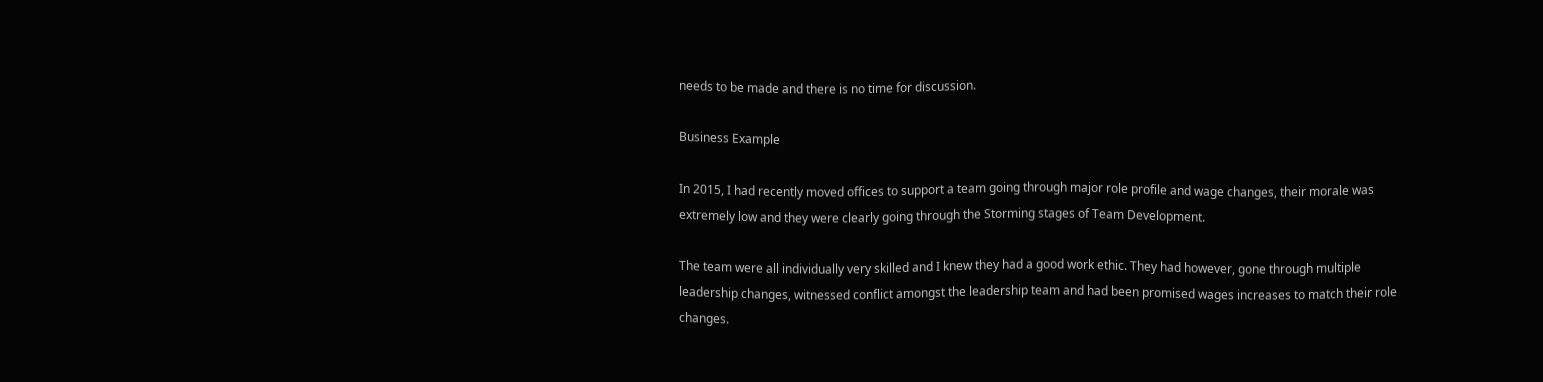needs to be made and there is no time for discussion.

Business Example

In 2015, I had recently moved offices to support a team going through major role profile and wage changes, their morale was extremely low and they were clearly going through the Storming stages of Team Development.

The team were all individually very skilled and I knew they had a good work ethic. They had however, gone through multiple leadership changes, witnessed conflict amongst the leadership team and had been promised wages increases to match their role changes.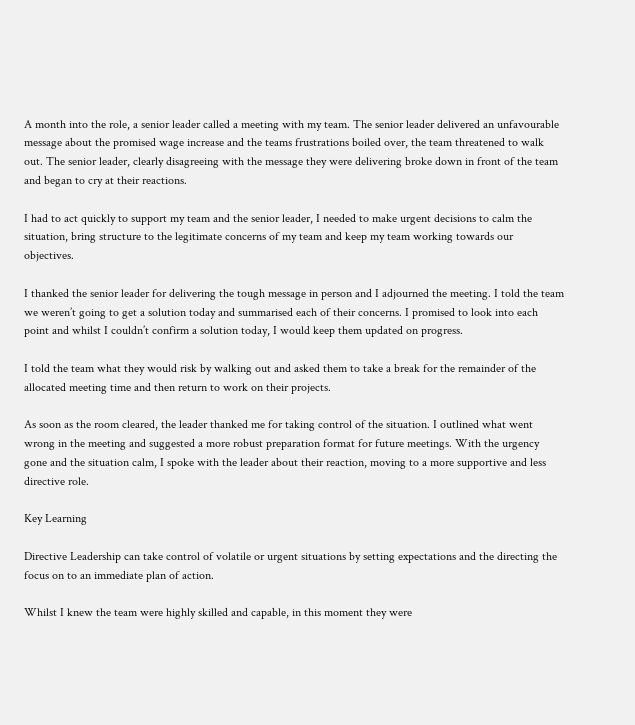A month into the role, a senior leader called a meeting with my team. The senior leader delivered an unfavourable message about the promised wage increase and the teams frustrations boiled over, the team threatened to walk out. The senior leader, clearly disagreeing with the message they were delivering broke down in front of the team and began to cry at their reactions.

I had to act quickly to support my team and the senior leader, I needed to make urgent decisions to calm the situation, bring structure to the legitimate concerns of my team and keep my team working towards our objectives.

I thanked the senior leader for delivering the tough message in person and I adjourned the meeting. I told the team we weren’t going to get a solution today and summarised each of their concerns. I promised to look into each point and whilst I couldn’t confirm a solution today, I would keep them updated on progress.

I told the team what they would risk by walking out and asked them to take a break for the remainder of the allocated meeting time and then return to work on their projects.

As soon as the room cleared, the leader thanked me for taking control of the situation. I outlined what went wrong in the meeting and suggested a more robust preparation format for future meetings. With the urgency gone and the situation calm, I spoke with the leader about their reaction, moving to a more supportive and less directive role.

Key Learning

Directive Leadership can take control of volatile or urgent situations by setting expectations and the directing the focus on to an immediate plan of action.

Whilst I knew the team were highly skilled and capable, in this moment they were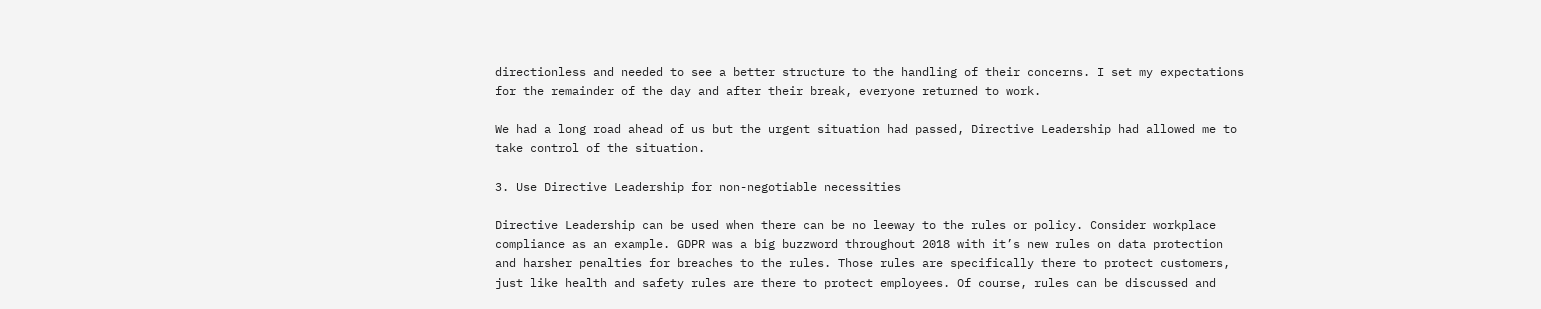directionless and needed to see a better structure to the handling of their concerns. I set my expectations for the remainder of the day and after their break, everyone returned to work.

We had a long road ahead of us but the urgent situation had passed, Directive Leadership had allowed me to take control of the situation.

3. Use Directive Leadership for non-negotiable necessities

Directive Leadership can be used when there can be no leeway to the rules or policy. Consider workplace compliance as an example. GDPR was a big buzzword throughout 2018 with it’s new rules on data protection and harsher penalties for breaches to the rules. Those rules are specifically there to protect customers, just like health and safety rules are there to protect employees. Of course, rules can be discussed and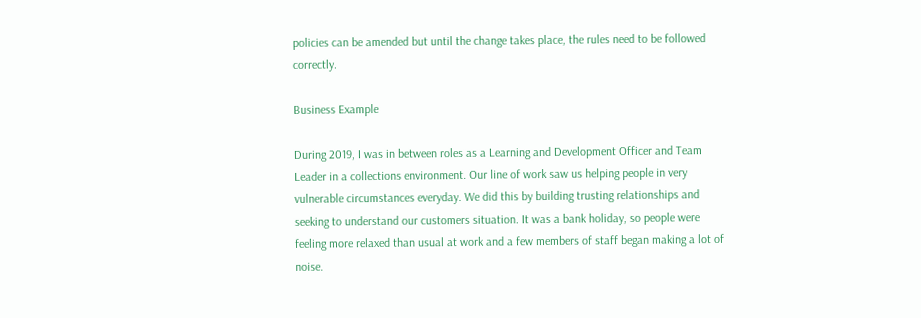policies can be amended but until the change takes place, the rules need to be followed correctly.

Business Example

During 2019, I was in between roles as a Learning and Development Officer and Team Leader in a collections environment. Our line of work saw us helping people in very vulnerable circumstances everyday. We did this by building trusting relationships and seeking to understand our customers situation. It was a bank holiday, so people were feeling more relaxed than usual at work and a few members of staff began making a lot of noise.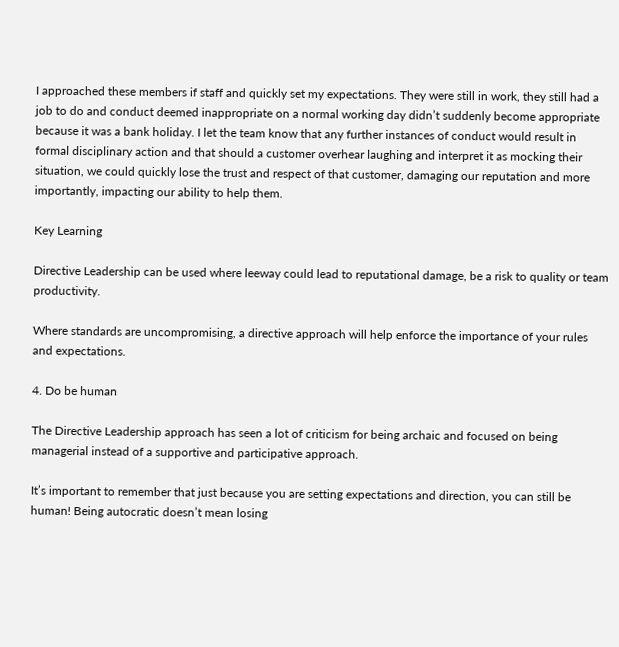I approached these members if staff and quickly set my expectations. They were still in work, they still had a job to do and conduct deemed inappropriate on a normal working day didn’t suddenly become appropriate because it was a bank holiday. I let the team know that any further instances of conduct would result in formal disciplinary action and that should a customer overhear laughing and interpret it as mocking their situation, we could quickly lose the trust and respect of that customer, damaging our reputation and more importantly, impacting our ability to help them.

Key Learning

Directive Leadership can be used where leeway could lead to reputational damage, be a risk to quality or team productivity.

Where standards are uncompromising, a directive approach will help enforce the importance of your rules and expectations.

4. Do be human

The Directive Leadership approach has seen a lot of criticism for being archaic and focused on being managerial instead of a supportive and participative approach.

It’s important to remember that just because you are setting expectations and direction, you can still be human! Being autocratic doesn’t mean losing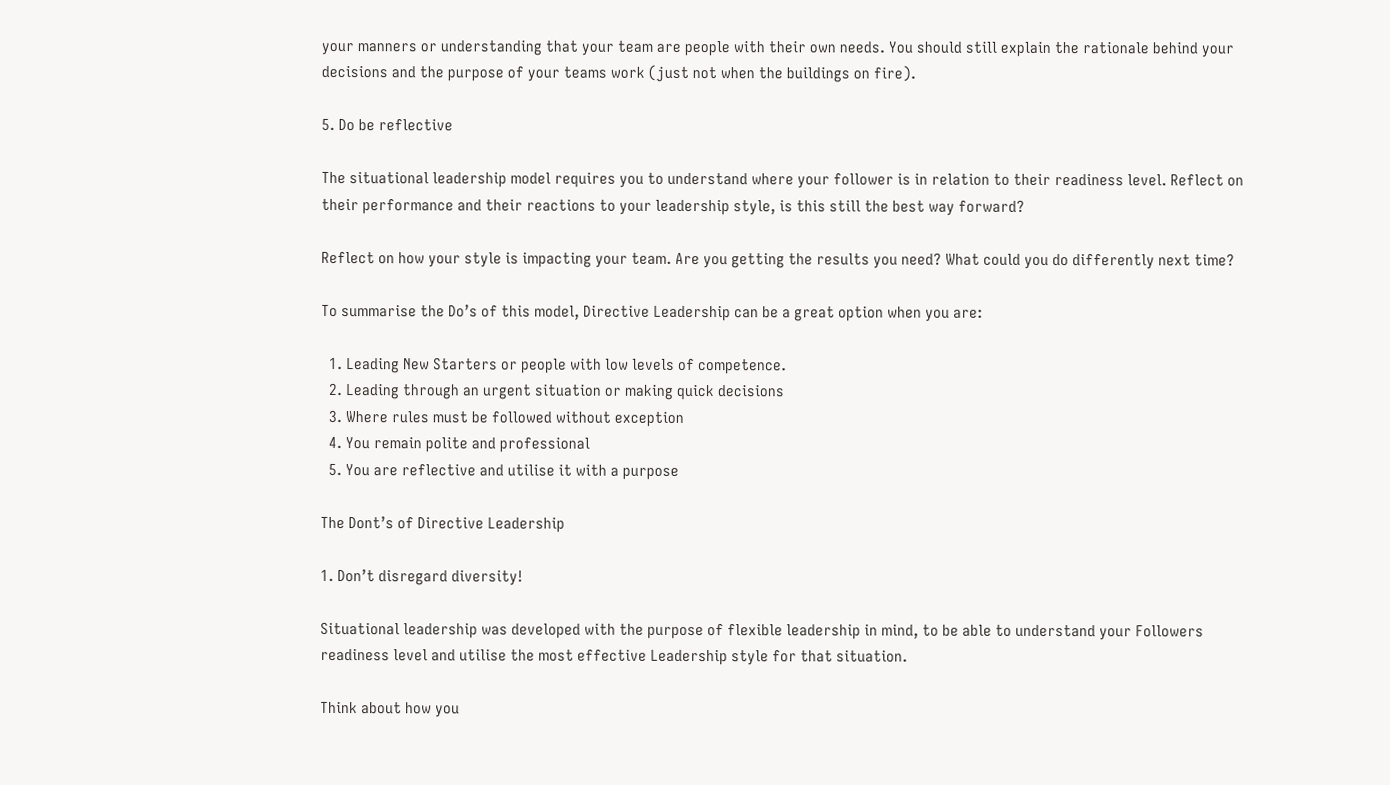your manners or understanding that your team are people with their own needs. You should still explain the rationale behind your decisions and the purpose of your teams work (just not when the buildings on fire).

5. Do be reflective

The situational leadership model requires you to understand where your follower is in relation to their readiness level. Reflect on their performance and their reactions to your leadership style, is this still the best way forward?

Reflect on how your style is impacting your team. Are you getting the results you need? What could you do differently next time?

To summarise the Do’s of this model, Directive Leadership can be a great option when you are:

  1. Leading New Starters or people with low levels of competence.
  2. Leading through an urgent situation or making quick decisions
  3. Where rules must be followed without exception
  4. You remain polite and professional
  5. You are reflective and utilise it with a purpose

The Dont’s of Directive Leadership

1. Don’t disregard diversity!

Situational leadership was developed with the purpose of flexible leadership in mind, to be able to understand your Followers readiness level and utilise the most effective Leadership style for that situation.

Think about how you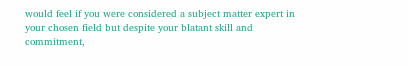would feel if you were considered a subject matter expert in your chosen field but despite your blatant skill and commitment,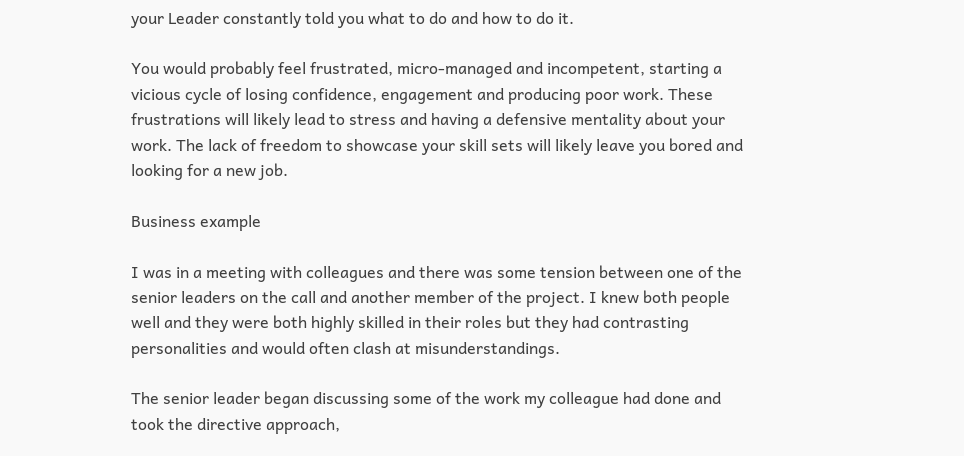your Leader constantly told you what to do and how to do it.

You would probably feel frustrated, micro-managed and incompetent, starting a vicious cycle of losing confidence, engagement and producing poor work. These frustrations will likely lead to stress and having a defensive mentality about your work. The lack of freedom to showcase your skill sets will likely leave you bored and looking for a new job.

Business example

I was in a meeting with colleagues and there was some tension between one of the senior leaders on the call and another member of the project. I knew both people well and they were both highly skilled in their roles but they had contrasting personalities and would often clash at misunderstandings.

The senior leader began discussing some of the work my colleague had done and took the directive approach,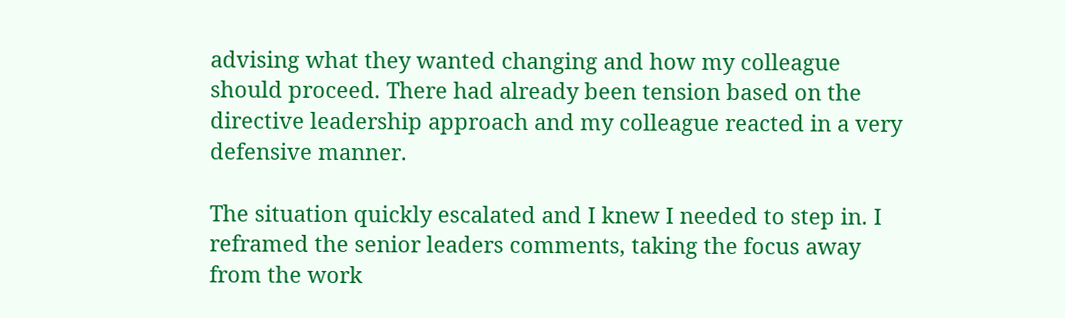advising what they wanted changing and how my colleague should proceed. There had already been tension based on the directive leadership approach and my colleague reacted in a very defensive manner.

The situation quickly escalated and I knew I needed to step in. I reframed the senior leaders comments, taking the focus away from the work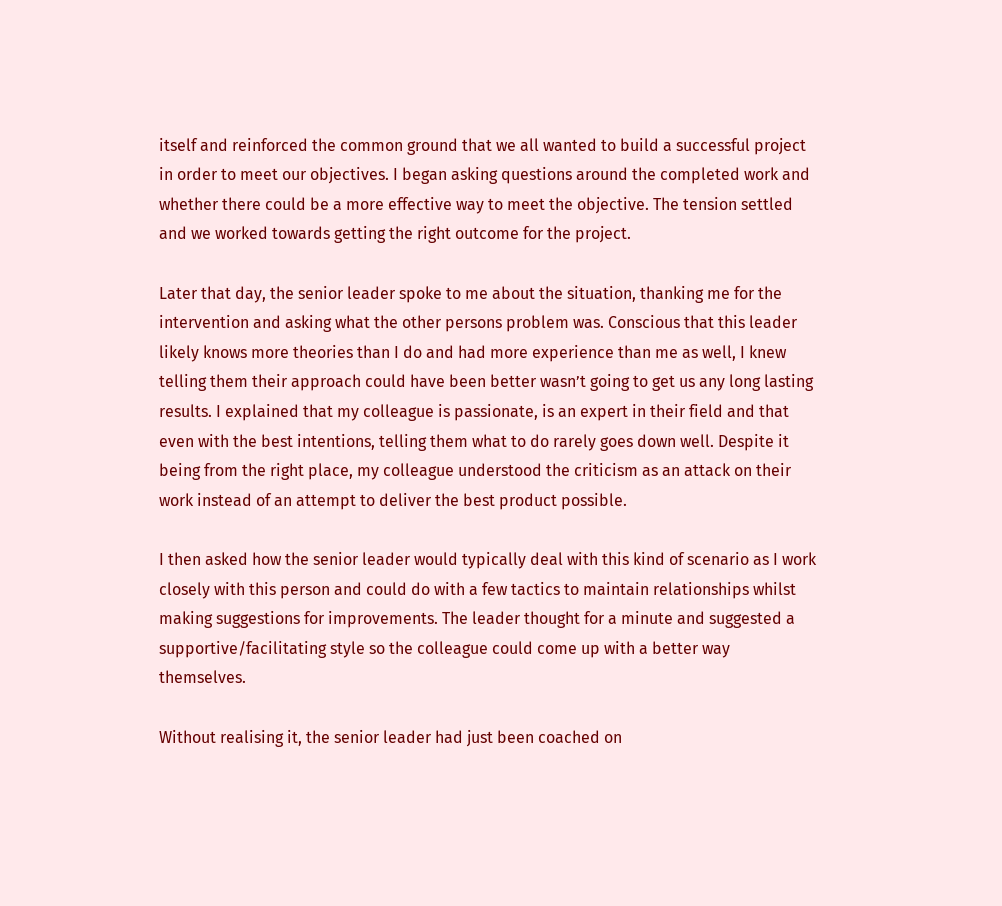itself and reinforced the common ground that we all wanted to build a successful project in order to meet our objectives. I began asking questions around the completed work and whether there could be a more effective way to meet the objective. The tension settled and we worked towards getting the right outcome for the project.

Later that day, the senior leader spoke to me about the situation, thanking me for the intervention and asking what the other persons problem was. Conscious that this leader likely knows more theories than I do and had more experience than me as well, I knew telling them their approach could have been better wasn’t going to get us any long lasting results. I explained that my colleague is passionate, is an expert in their field and that even with the best intentions, telling them what to do rarely goes down well. Despite it being from the right place, my colleague understood the criticism as an attack on their work instead of an attempt to deliver the best product possible.

I then asked how the senior leader would typically deal with this kind of scenario as I work closely with this person and could do with a few tactics to maintain relationships whilst making suggestions for improvements. The leader thought for a minute and suggested a supportive/facilitating style so the colleague could come up with a better way themselves.

Without realising it, the senior leader had just been coached on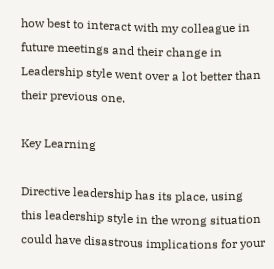how best to interact with my colleague in future meetings and their change in Leadership style went over a lot better than their previous one.

Key Learning

Directive leadership has its place, using this leadership style in the wrong situation could have disastrous implications for your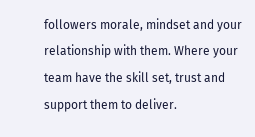followers morale, mindset and your relationship with them. Where your team have the skill set, trust and support them to deliver.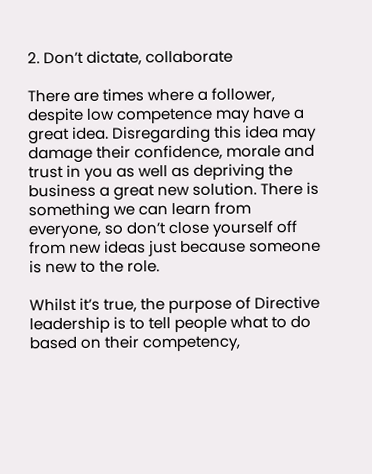2. Don’t dictate, collaborate

There are times where a follower, despite low competence may have a great idea. Disregarding this idea may damage their confidence, morale and trust in you as well as depriving the business a great new solution. There is something we can learn from everyone, so don’t close yourself off from new ideas just because someone is new to the role.

Whilst it’s true, the purpose of Directive leadership is to tell people what to do based on their competency,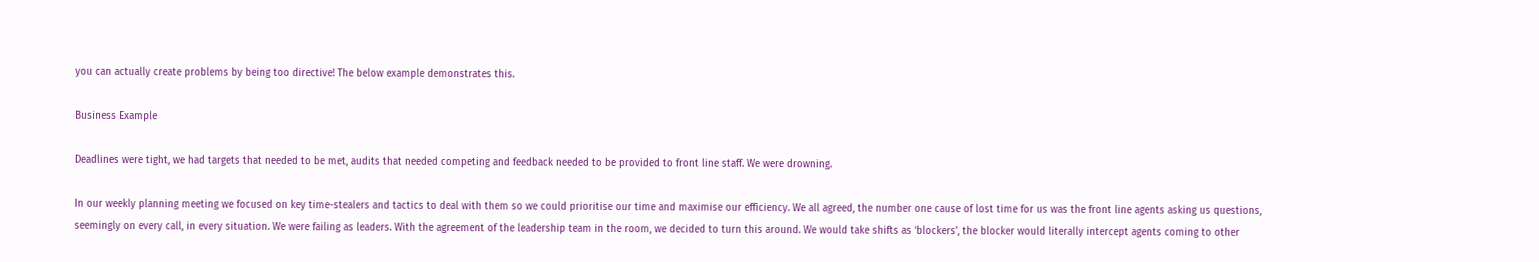you can actually create problems by being too directive! The below example demonstrates this.

Business Example

Deadlines were tight, we had targets that needed to be met, audits that needed competing and feedback needed to be provided to front line staff. We were drowning.

In our weekly planning meeting we focused on key time-stealers and tactics to deal with them so we could prioritise our time and maximise our efficiency. We all agreed, the number one cause of lost time for us was the front line agents asking us questions, seemingly on every call, in every situation. We were failing as leaders. With the agreement of the leadership team in the room, we decided to turn this around. We would take shifts as ‘blockers’, the blocker would literally intercept agents coming to other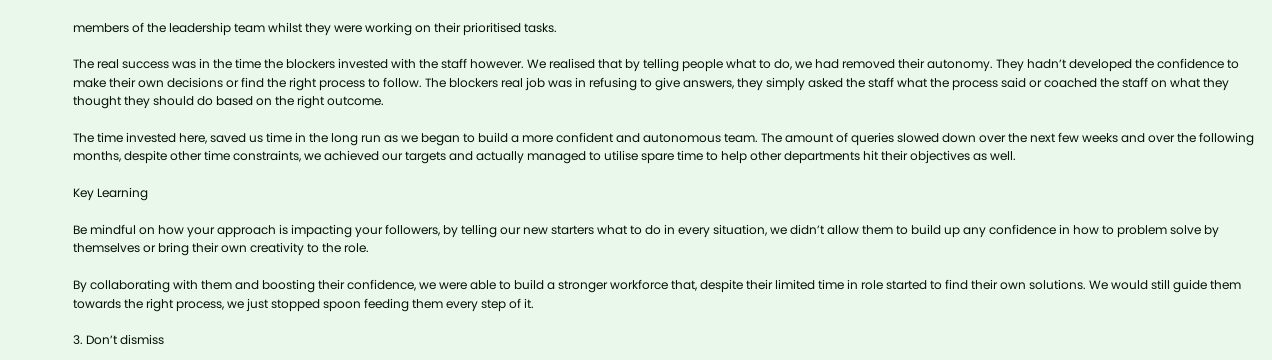members of the leadership team whilst they were working on their prioritised tasks.

The real success was in the time the blockers invested with the staff however. We realised that by telling people what to do, we had removed their autonomy. They hadn’t developed the confidence to make their own decisions or find the right process to follow. The blockers real job was in refusing to give answers, they simply asked the staff what the process said or coached the staff on what they thought they should do based on the right outcome.

The time invested here, saved us time in the long run as we began to build a more confident and autonomous team. The amount of queries slowed down over the next few weeks and over the following months, despite other time constraints, we achieved our targets and actually managed to utilise spare time to help other departments hit their objectives as well.

Key Learning

Be mindful on how your approach is impacting your followers, by telling our new starters what to do in every situation, we didn’t allow them to build up any confidence in how to problem solve by themselves or bring their own creativity to the role.

By collaborating with them and boosting their confidence, we were able to build a stronger workforce that, despite their limited time in role started to find their own solutions. We would still guide them towards the right process, we just stopped spoon feeding them every step of it.

3. Don’t dismiss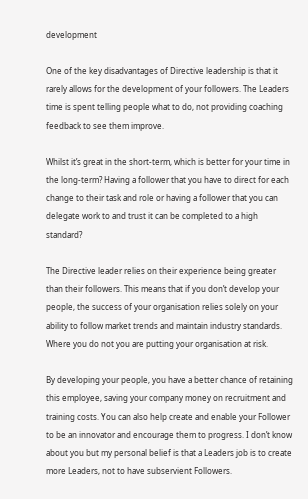development

One of the key disadvantages of Directive leadership is that it rarely allows for the development of your followers. The Leaders time is spent telling people what to do, not providing coaching feedback to see them improve.

Whilst it’s great in the short-term, which is better for your time in the long-term? Having a follower that you have to direct for each change to their task and role or having a follower that you can delegate work to and trust it can be completed to a high standard?

The Directive leader relies on their experience being greater than their followers. This means that if you don’t develop your people, the success of your organisation relies solely on your ability to follow market trends and maintain industry standards. Where you do not you are putting your organisation at risk.

By developing your people, you have a better chance of retaining this employee, saving your company money on recruitment and training costs. You can also help create and enable your Follower to be an innovator and encourage them to progress. I don’t know about you but my personal belief is that a Leaders job is to create more Leaders, not to have subservient Followers.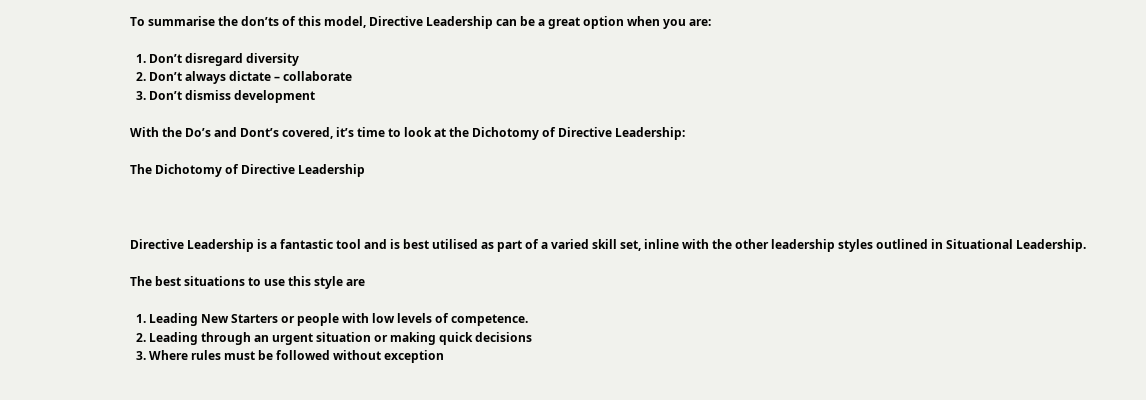To summarise the don’ts of this model, Directive Leadership can be a great option when you are:

  1. Don’t disregard diversity
  2. Don’t always dictate – collaborate
  3. Don’t dismiss development

With the Do’s and Dont’s covered, it’s time to look at the Dichotomy of Directive Leadership:

The Dichotomy of Directive Leadership



Directive Leadership is a fantastic tool and is best utilised as part of a varied skill set, inline with the other leadership styles outlined in Situational Leadership.

The best situations to use this style are

  1. Leading New Starters or people with low levels of competence.
  2. Leading through an urgent situation or making quick decisions
  3. Where rules must be followed without exception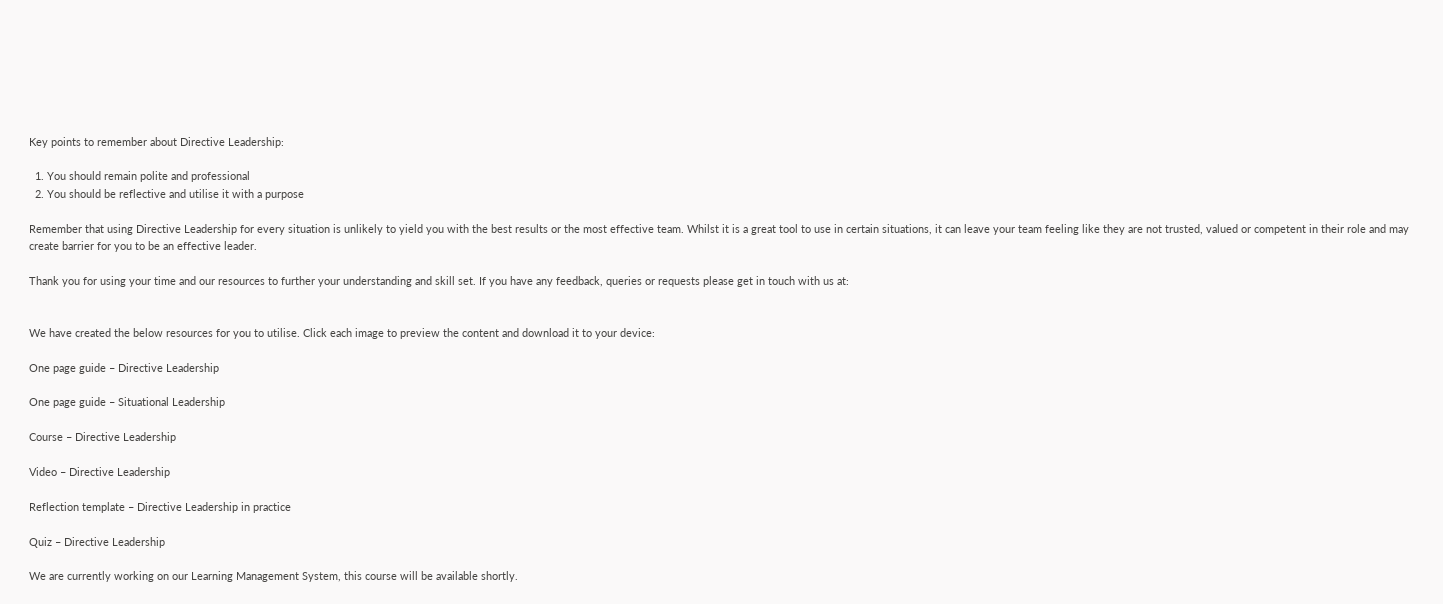Key points to remember about Directive Leadership:

  1. You should remain polite and professional
  2. You should be reflective and utilise it with a purpose

Remember that using Directive Leadership for every situation is unlikely to yield you with the best results or the most effective team. Whilst it is a great tool to use in certain situations, it can leave your team feeling like they are not trusted, valued or competent in their role and may create barrier for you to be an effective leader.

Thank you for using your time and our resources to further your understanding and skill set. If you have any feedback, queries or requests please get in touch with us at:


We have created the below resources for you to utilise. Click each image to preview the content and download it to your device:

One page guide – Directive Leadership

One page guide – Situational Leadership

Course – Directive Leadership

Video – Directive Leadership

Reflection template – Directive Leadership in practice

Quiz – Directive Leadership

We are currently working on our Learning Management System, this course will be available shortly.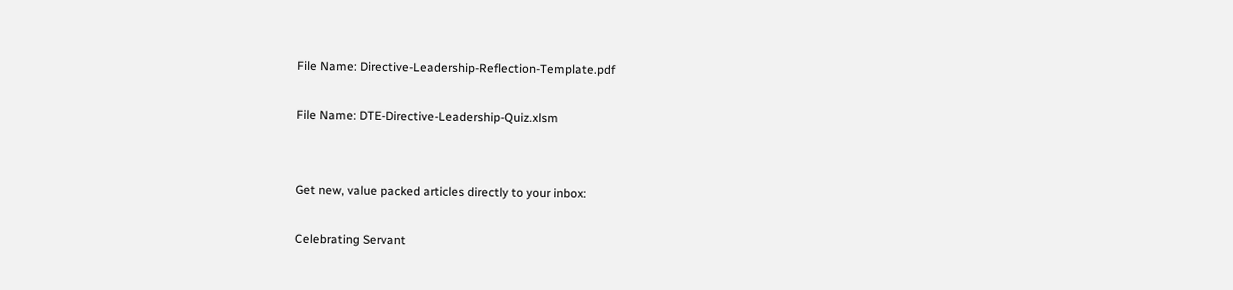File Name: Directive-Leadership-Reflection-Template.pdf

File Name: DTE-Directive-Leadership-Quiz.xlsm


Get new, value packed articles directly to your inbox:

Celebrating Servant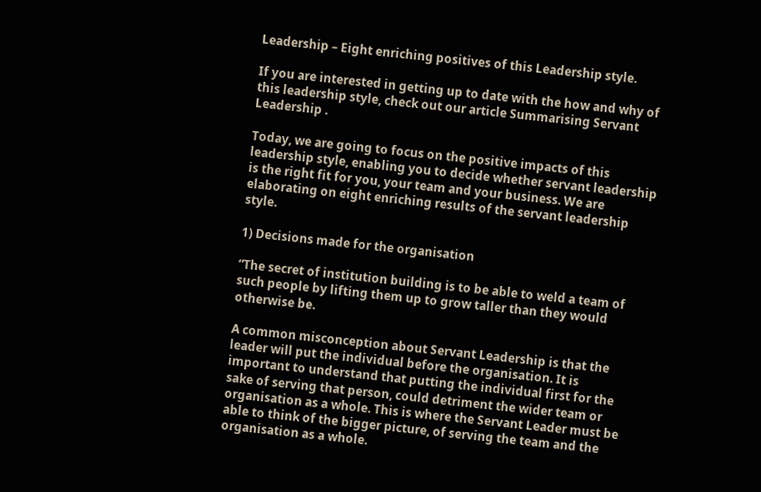Leadership – Eight enriching positives of this Leadership style.

If you are interested in getting up to date with the how and why of this leadership style, check out our article Summarising Servant Leadership .

Today, we are going to focus on the positive impacts of this leadership style, enabling you to decide whether servant leadership is the right fit for you, your team and your business. We are elaborating on eight enriching results of the servant leadership style.

1) Decisions made for the organisation

“The secret of institution building is to be able to weld a team of such people by lifting them up to grow taller than they would otherwise be.

A common misconception about Servant Leadership is that the leader will put the individual before the organisation. It is important to understand that putting the individual first for the sake of serving that person, could detriment the wider team or organisation as a whole. This is where the Servant Leader must be able to think of the bigger picture, of serving the team and the organisation as a whole.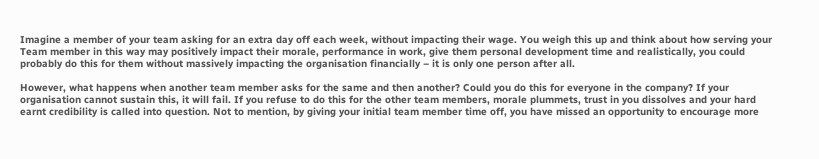Imagine a member of your team asking for an extra day off each week, without impacting their wage. You weigh this up and think about how serving your Team member in this way may positively impact their morale, performance in work, give them personal development time and realistically, you could probably do this for them without massively impacting the organisation financially – it is only one person after all.

However, what happens when another team member asks for the same and then another? Could you do this for everyone in the company? If your organisation cannot sustain this, it will fail. If you refuse to do this for the other team members, morale plummets, trust in you dissolves and your hard earnt credibility is called into question. Not to mention, by giving your initial team member time off, you have missed an opportunity to encourage more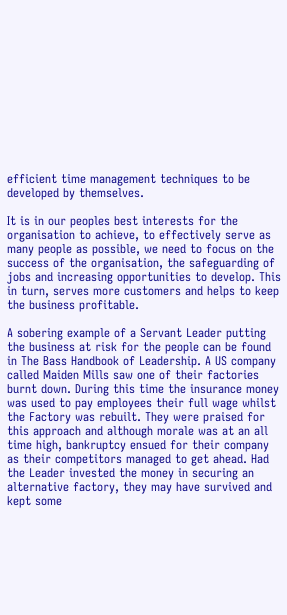efficient time management techniques to be developed by themselves.

It is in our peoples best interests for the organisation to achieve, to effectively serve as many people as possible, we need to focus on the success of the organisation, the safeguarding of jobs and increasing opportunities to develop. This in turn, serves more customers and helps to keep the business profitable.

A sobering example of a Servant Leader putting the business at risk for the people can be found in The Bass Handbook of Leadership. A US company called Maiden Mills saw one of their factories burnt down. During this time the insurance money was used to pay employees their full wage whilst the Factory was rebuilt. They were praised for this approach and although morale was at an all time high, bankruptcy ensued for their company as their competitors managed to get ahead. Had the Leader invested the money in securing an alternative factory, they may have survived and kept some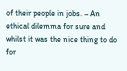of their people in jobs. – An ethical dilemma for sure and whilst it was the nice thing to do for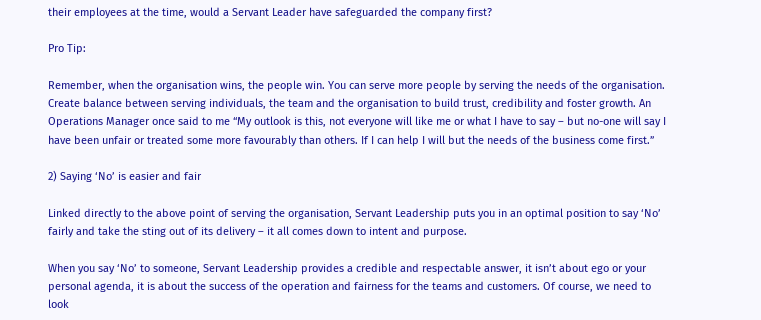their employees at the time, would a Servant Leader have safeguarded the company first?

Pro Tip:

Remember, when the organisation wins, the people win. You can serve more people by serving the needs of the organisation. Create balance between serving individuals, the team and the organisation to build trust, credibility and foster growth. An Operations Manager once said to me “My outlook is this, not everyone will like me or what I have to say – but no-one will say I have been unfair or treated some more favourably than others. If I can help I will but the needs of the business come first.”

2) Saying ‘No’ is easier and fair

Linked directly to the above point of serving the organisation, Servant Leadership puts you in an optimal position to say ‘No’ fairly and take the sting out of its delivery – it all comes down to intent and purpose.

When you say ‘No’ to someone, Servant Leadership provides a credible and respectable answer, it isn’t about ego or your personal agenda, it is about the success of the operation and fairness for the teams and customers. Of course, we need to look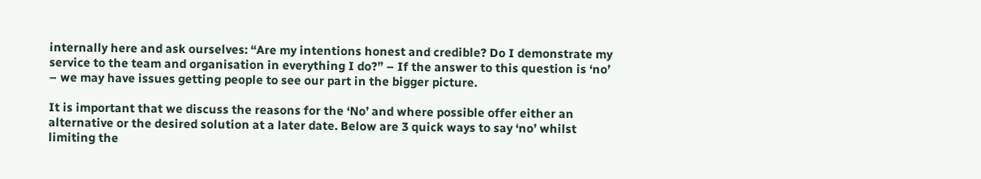internally here and ask ourselves: “Are my intentions honest and credible? Do I demonstrate my service to the team and organisation in everything I do?” – If the answer to this question is ‘no’ – we may have issues getting people to see our part in the bigger picture.

It is important that we discuss the reasons for the ‘No’ and where possible offer either an alternative or the desired solution at a later date. Below are 3 quick ways to say ‘no’ whilst limiting the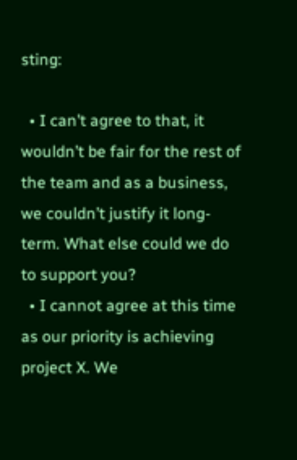sting:

  • I can’t agree to that, it wouldn’t be fair for the rest of the team and as a business, we couldn’t justify it long-term. What else could we do to support you?
  • I cannot agree at this time as our priority is achieving project X. We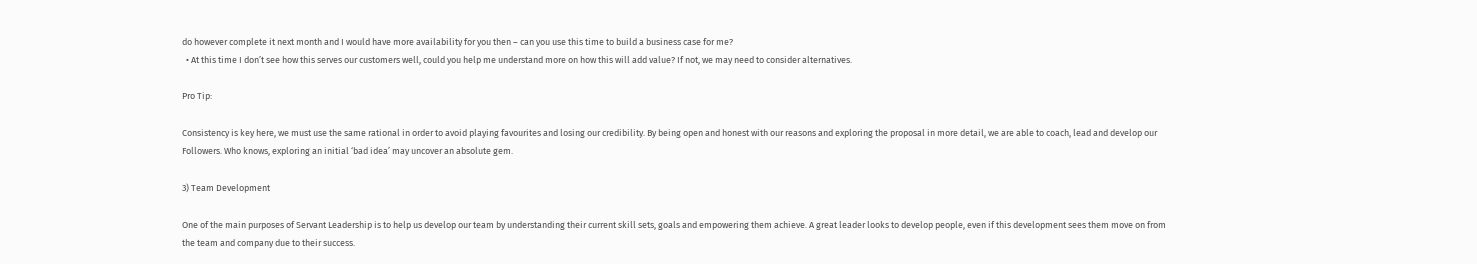do however complete it next month and I would have more availability for you then – can you use this time to build a business case for me?
  • At this time I don’t see how this serves our customers well, could you help me understand more on how this will add value? If not, we may need to consider alternatives.

Pro Tip:

Consistency is key here, we must use the same rational in order to avoid playing favourites and losing our credibility. By being open and honest with our reasons and exploring the proposal in more detail, we are able to coach, lead and develop our Followers. Who knows, exploring an initial ‘bad idea’ may uncover an absolute gem.

3) Team Development

One of the main purposes of Servant Leadership is to help us develop our team by understanding their current skill sets, goals and empowering them achieve. A great leader looks to develop people, even if this development sees them move on from the team and company due to their success.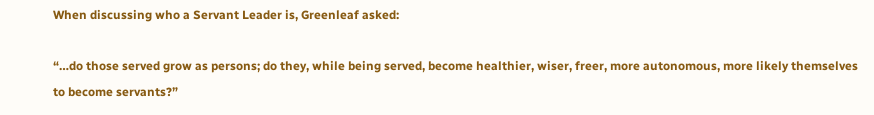When discussing who a Servant Leader is, Greenleaf asked:

“…do those served grow as persons; do they, while being served, become healthier, wiser, freer, more autonomous, more likely themselves to become servants?”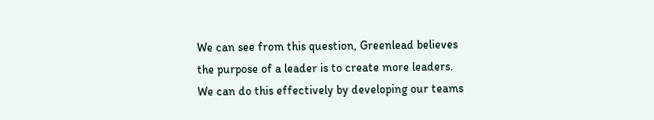We can see from this question, Greenlead believes the purpose of a leader is to create more leaders. We can do this effectively by developing our teams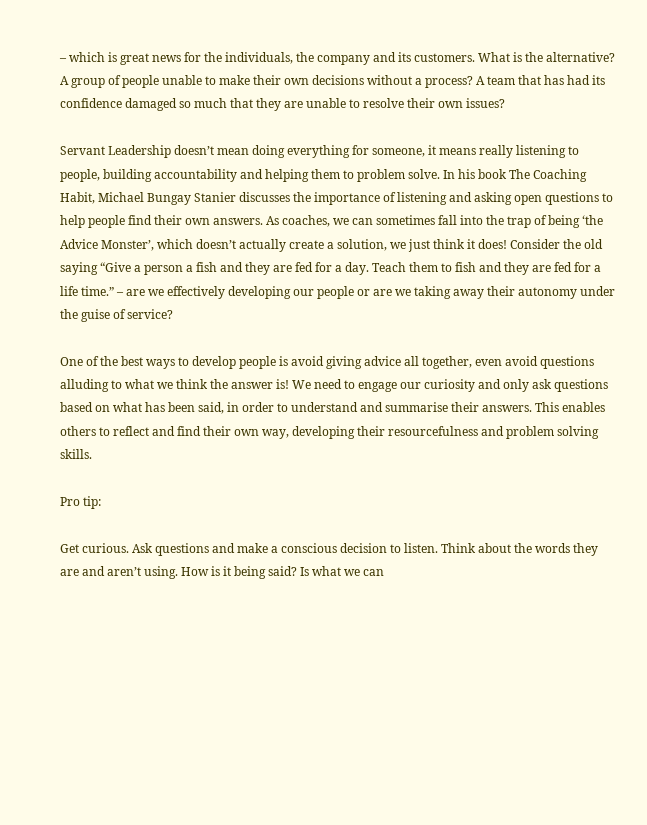– which is great news for the individuals, the company and its customers. What is the alternative? A group of people unable to make their own decisions without a process? A team that has had its confidence damaged so much that they are unable to resolve their own issues?

Servant Leadership doesn’t mean doing everything for someone, it means really listening to people, building accountability and helping them to problem solve. In his book The Coaching Habit, Michael Bungay Stanier discusses the importance of listening and asking open questions to help people find their own answers. As coaches, we can sometimes fall into the trap of being ‘the Advice Monster’, which doesn’t actually create a solution, we just think it does! Consider the old saying “Give a person a fish and they are fed for a day. Teach them to fish and they are fed for a life time.” – are we effectively developing our people or are we taking away their autonomy under the guise of service?

One of the best ways to develop people is avoid giving advice all together, even avoid questions alluding to what we think the answer is! We need to engage our curiosity and only ask questions based on what has been said, in order to understand and summarise their answers. This enables others to reflect and find their own way, developing their resourcefulness and problem solving skills.

Pro tip:

Get curious. Ask questions and make a conscious decision to listen. Think about the words they are and aren’t using. How is it being said? Is what we can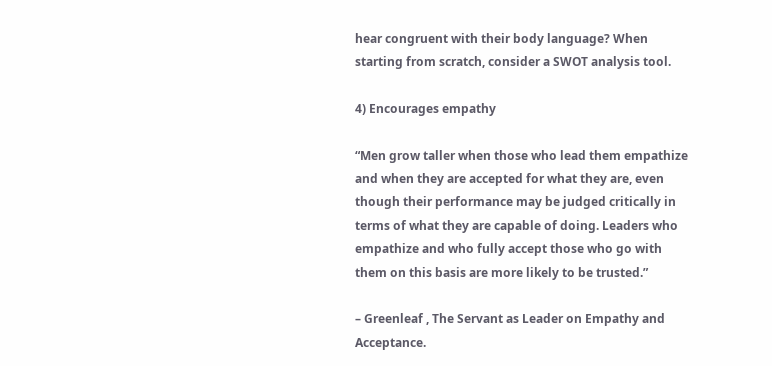hear congruent with their body language? When starting from scratch, consider a SWOT analysis tool.

4) Encourages empathy

“Men grow taller when those who lead them empathize and when they are accepted for what they are, even though their performance may be judged critically in terms of what they are capable of doing. Leaders who empathize and who fully accept those who go with them on this basis are more likely to be trusted.”

– Greenleaf , The Servant as Leader on Empathy and Acceptance.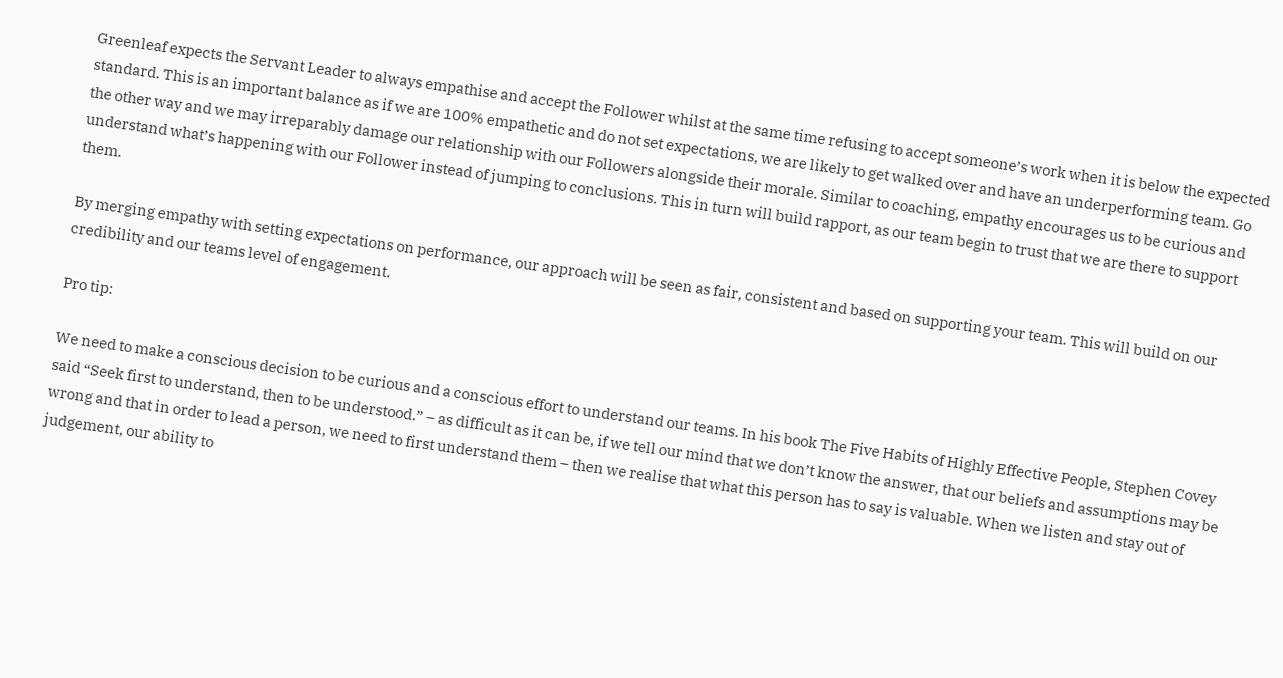Greenleaf expects the Servant Leader to always empathise and accept the Follower whilst at the same time refusing to accept someone’s work when it is below the expected standard. This is an important balance as if we are 100% empathetic and do not set expectations, we are likely to get walked over and have an underperforming team. Go the other way and we may irreparably damage our relationship with our Followers alongside their morale. Similar to coaching, empathy encourages us to be curious and understand what’s happening with our Follower instead of jumping to conclusions. This in turn will build rapport, as our team begin to trust that we are there to support them.

By merging empathy with setting expectations on performance, our approach will be seen as fair, consistent and based on supporting your team. This will build on our credibility and our teams level of engagement.

Pro tip:

We need to make a conscious decision to be curious and a conscious effort to understand our teams. In his book The Five Habits of Highly Effective People, Stephen Covey said “Seek first to understand, then to be understood.” – as difficult as it can be, if we tell our mind that we don’t know the answer, that our beliefs and assumptions may be wrong and that in order to lead a person, we need to first understand them – then we realise that what this person has to say is valuable. When we listen and stay out of judgement, our ability to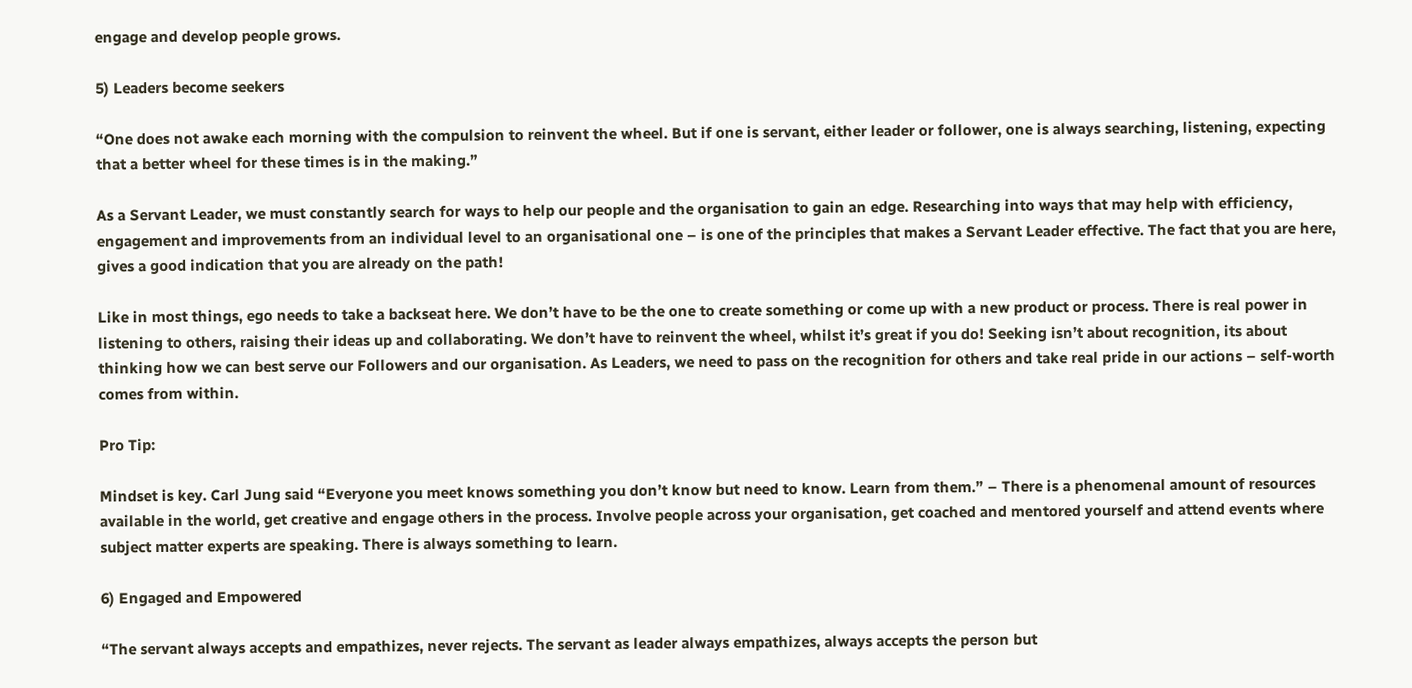engage and develop people grows.

5) Leaders become seekers

“One does not awake each morning with the compulsion to reinvent the wheel. But if one is servant, either leader or follower, one is always searching, listening, expecting that a better wheel for these times is in the making.”

As a Servant Leader, we must constantly search for ways to help our people and the organisation to gain an edge. Researching into ways that may help with efficiency, engagement and improvements from an individual level to an organisational one – is one of the principles that makes a Servant Leader effective. The fact that you are here, gives a good indication that you are already on the path!

Like in most things, ego needs to take a backseat here. We don’t have to be the one to create something or come up with a new product or process. There is real power in listening to others, raising their ideas up and collaborating. We don’t have to reinvent the wheel, whilst it’s great if you do! Seeking isn’t about recognition, its about thinking how we can best serve our Followers and our organisation. As Leaders, we need to pass on the recognition for others and take real pride in our actions – self-worth comes from within.

Pro Tip:

Mindset is key. Carl Jung said “Everyone you meet knows something you don’t know but need to know. Learn from them.” – There is a phenomenal amount of resources available in the world, get creative and engage others in the process. Involve people across your organisation, get coached and mentored yourself and attend events where subject matter experts are speaking. There is always something to learn.

6) Engaged and Empowered

“The servant always accepts and empathizes, never rejects. The servant as leader always empathizes, always accepts the person but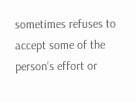sometimes refuses to accept some of the person’s effort or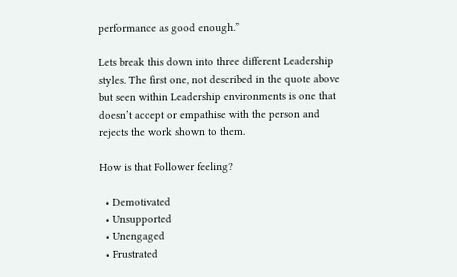performance as good enough.”

Lets break this down into three different Leadership styles. The first one, not described in the quote above but seen within Leadership environments is one that doesn’t accept or empathise with the person and rejects the work shown to them.

How is that Follower feeling?

  • Demotivated
  • Unsupported
  • Unengaged
  • Frustrated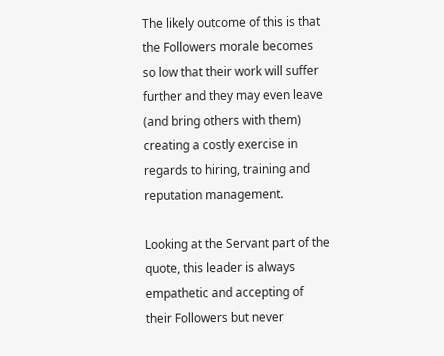The likely outcome of this is that the Followers morale becomes so low that their work will suffer further and they may even leave (and bring others with them) creating a costly exercise in regards to hiring, training and reputation management.

Looking at the Servant part of the quote, this leader is always empathetic and accepting of their Followers but never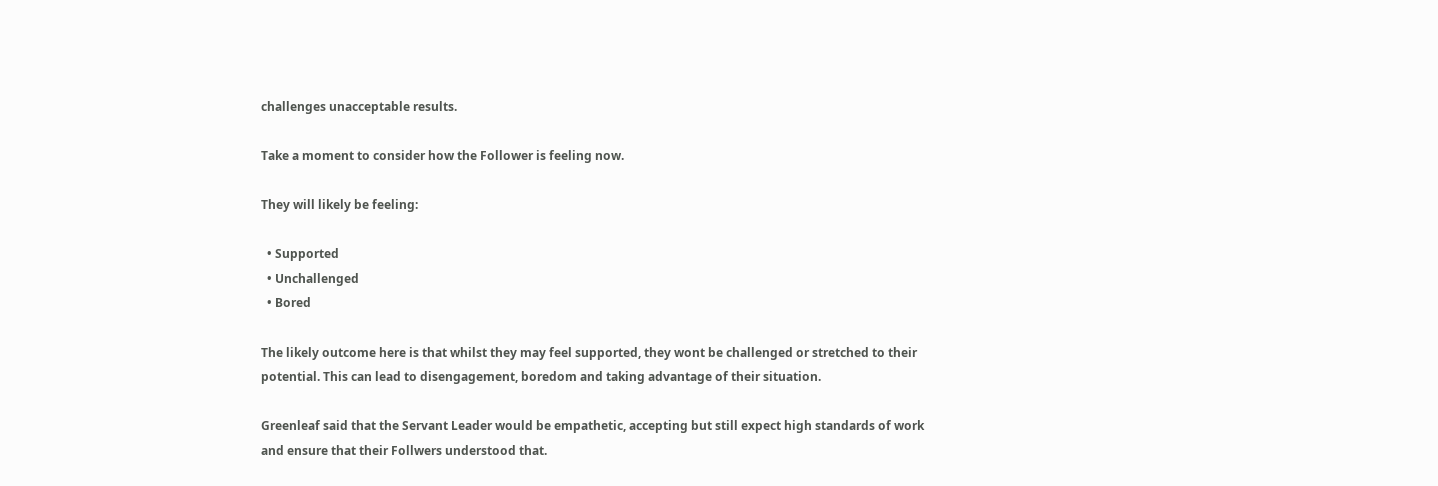challenges unacceptable results.

Take a moment to consider how the Follower is feeling now.

They will likely be feeling:

  • Supported
  • Unchallenged
  • Bored

The likely outcome here is that whilst they may feel supported, they wont be challenged or stretched to their potential. This can lead to disengagement, boredom and taking advantage of their situation.

Greenleaf said that the Servant Leader would be empathetic, accepting but still expect high standards of work and ensure that their Follwers understood that.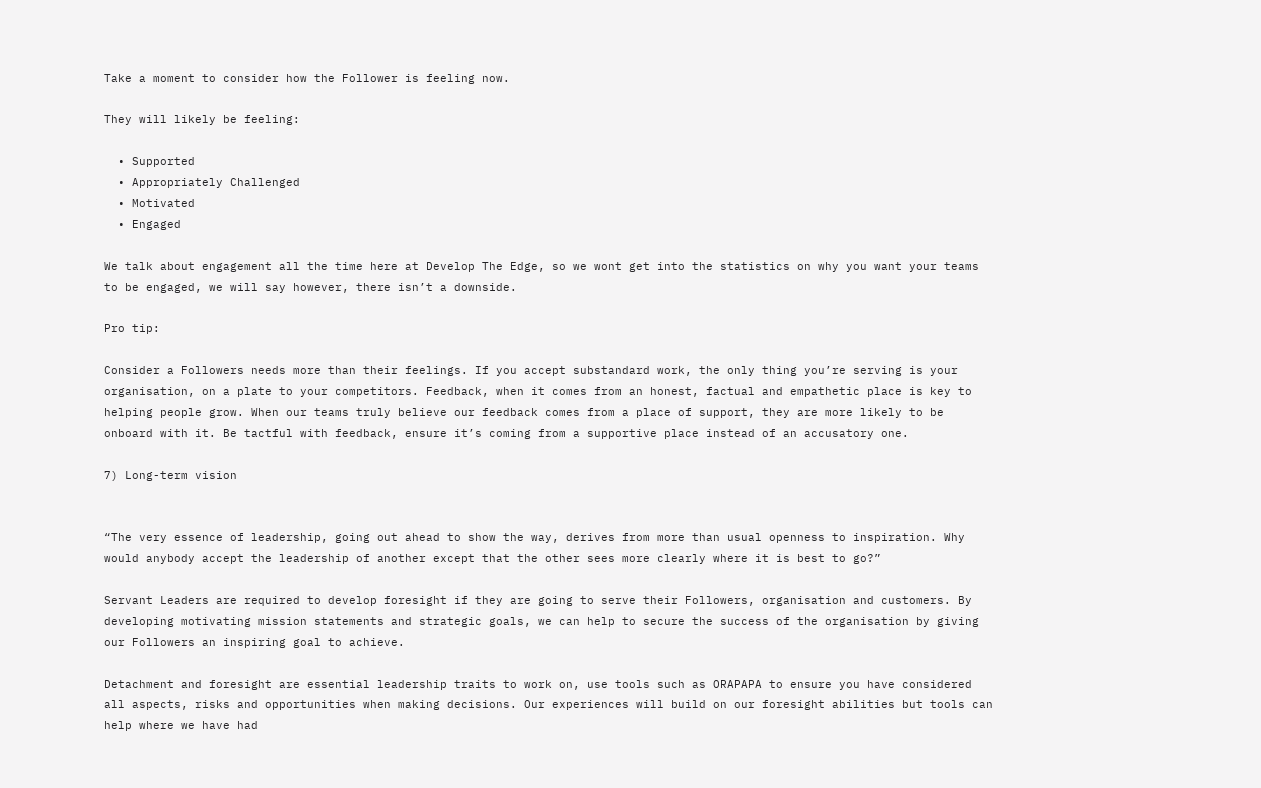Take a moment to consider how the Follower is feeling now.

They will likely be feeling:

  • Supported
  • Appropriately Challenged
  • Motivated
  • Engaged

We talk about engagement all the time here at Develop The Edge, so we wont get into the statistics on why you want your teams to be engaged, we will say however, there isn’t a downside.

Pro tip:

Consider a Followers needs more than their feelings. If you accept substandard work, the only thing you’re serving is your organisation, on a plate to your competitors. Feedback, when it comes from an honest, factual and empathetic place is key to helping people grow. When our teams truly believe our feedback comes from a place of support, they are more likely to be onboard with it. Be tactful with feedback, ensure it’s coming from a supportive place instead of an accusatory one.

7) Long-term vision


“The very essence of leadership, going out ahead to show the way, derives from more than usual openness to inspiration. Why would anybody accept the leadership of another except that the other sees more clearly where it is best to go?”

Servant Leaders are required to develop foresight if they are going to serve their Followers, organisation and customers. By developing motivating mission statements and strategic goals, we can help to secure the success of the organisation by giving our Followers an inspiring goal to achieve.

Detachment and foresight are essential leadership traits to work on, use tools such as ORAPAPA to ensure you have considered all aspects, risks and opportunities when making decisions. Our experiences will build on our foresight abilities but tools can help where we have had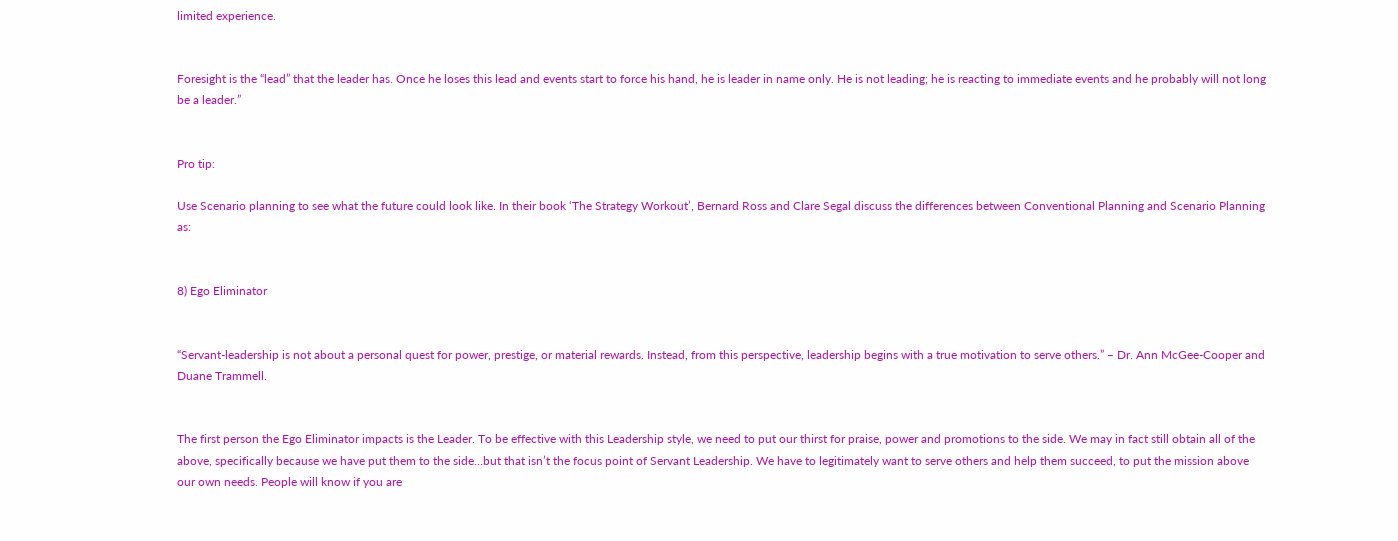limited experience.


Foresight is the “lead” that the leader has. Once he loses this lead and events start to force his hand, he is leader in name only. He is not leading; he is reacting to immediate events and he probably will not long be a leader.”


Pro tip:

Use Scenario planning to see what the future could look like. In their book ‘The Strategy Workout’, Bernard Ross and Clare Segal discuss the differences between Conventional Planning and Scenario Planning as:


8) Ego Eliminator


“Servant-leadership is not about a personal quest for power, prestige, or material rewards. Instead, from this perspective, leadership begins with a true motivation to serve others.” – Dr. Ann McGee-Cooper and Duane Trammell.


The first person the Ego Eliminator impacts is the Leader. To be effective with this Leadership style, we need to put our thirst for praise, power and promotions to the side. We may in fact still obtain all of the above, specifically because we have put them to the side…but that isn’t the focus point of Servant Leadership. We have to legitimately want to serve others and help them succeed, to put the mission above our own needs. People will know if you are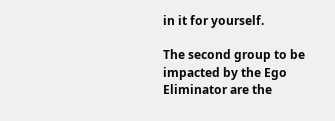in it for yourself.

The second group to be impacted by the Ego Eliminator are the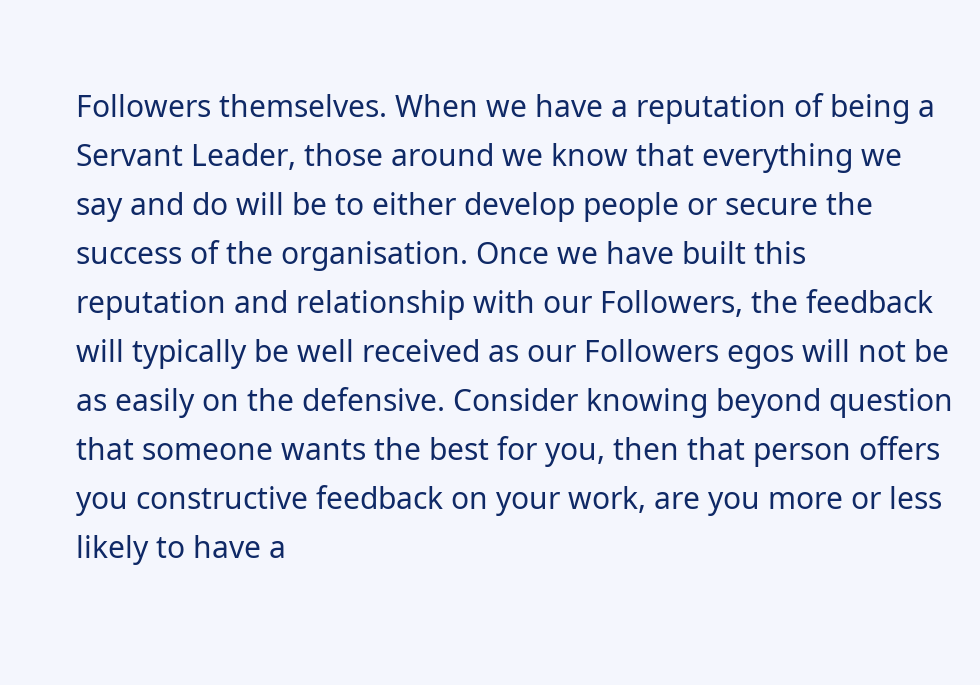Followers themselves. When we have a reputation of being a Servant Leader, those around we know that everything we say and do will be to either develop people or secure the success of the organisation. Once we have built this reputation and relationship with our Followers, the feedback will typically be well received as our Followers egos will not be as easily on the defensive. Consider knowing beyond question that someone wants the best for you, then that person offers you constructive feedback on your work, are you more or less likely to have a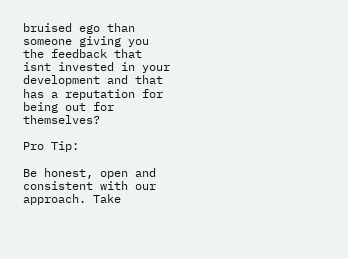bruised ego than someone giving you the feedback that isnt invested in your development and that has a reputation for being out for themselves?

Pro Tip:

Be honest, open and consistent with our approach. Take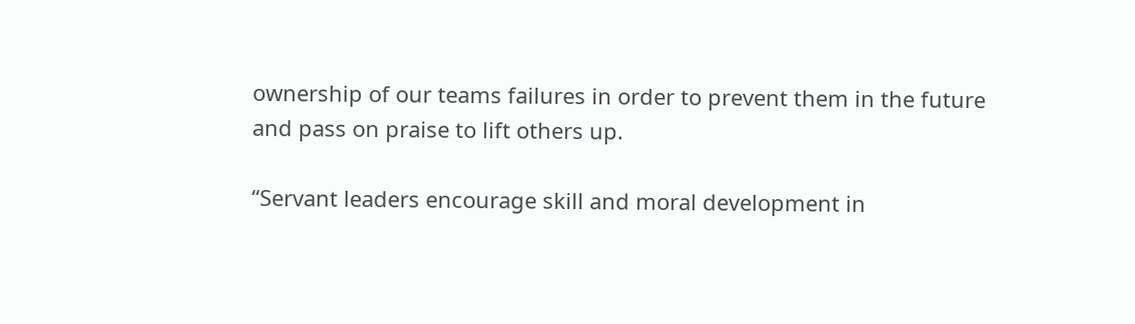ownership of our teams failures in order to prevent them in the future and pass on praise to lift others up.

“Servant leaders encourage skill and moral development in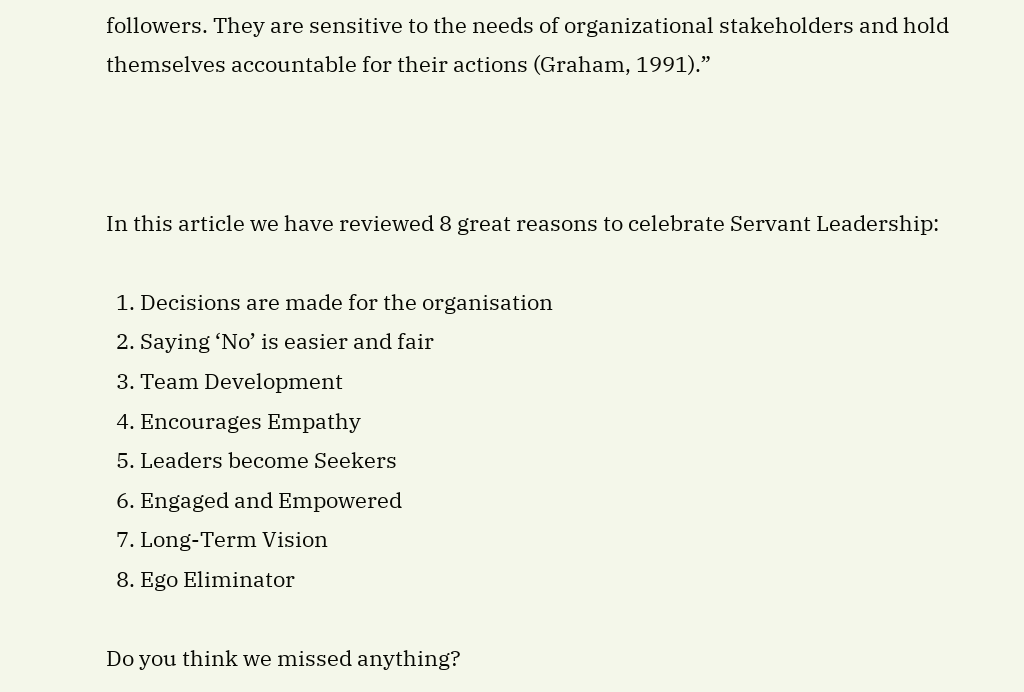followers. They are sensitive to the needs of organizational stakeholders and hold themselves accountable for their actions (Graham, 1991).”



In this article we have reviewed 8 great reasons to celebrate Servant Leadership:

  1. Decisions are made for the organisation
  2. Saying ‘No’ is easier and fair
  3. Team Development
  4. Encourages Empathy
  5. Leaders become Seekers
  6. Engaged and Empowered
  7. Long-Term Vision
  8. Ego Eliminator

Do you think we missed anything?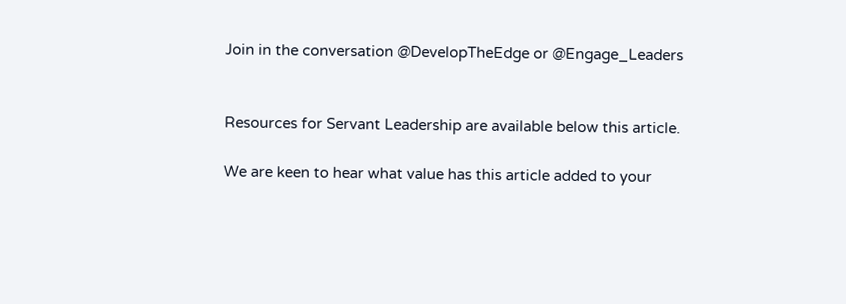Join in the conversation @DevelopTheEdge or @Engage_Leaders


Resources for Servant Leadership are available below this article.

We are keen to hear what value has this article added to your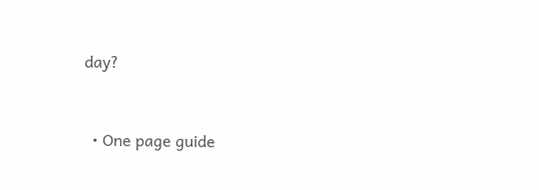day?


  • One page guide